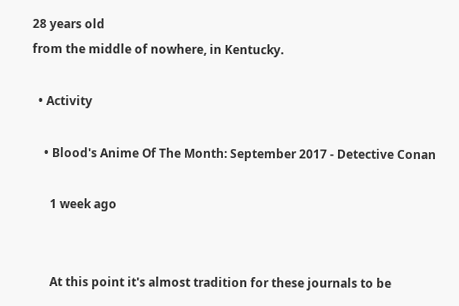28 years old
from the middle of nowhere, in Kentucky.

  • Activity

    • Blood's Anime Of The Month: September 2017 - Detective Conan

      1 week ago


      At this point it's almost tradition for these journals to be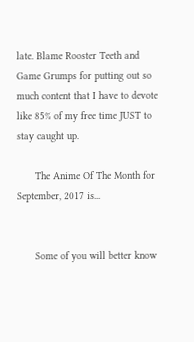late. Blame Rooster Teeth and Game Grumps for putting out so much content that I have to devote like 85% of my free time JUST to stay caught up.

      The Anime Of The Month for September, 2017 is...


      Some of you will better know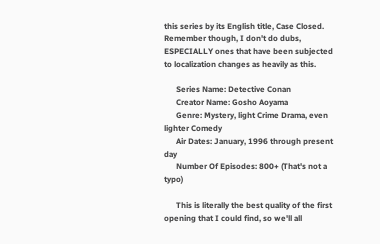this series by its English title, Case Closed. Remember though, I don't do dubs, ESPECIALLY ones that have been subjected to localization changes as heavily as this.

      Series Name: Detective Conan
      Creator Name: Gosho Aoyama
      Genre: Mystery, light Crime Drama, even lighter Comedy
      Air Dates: January, 1996 through present day
      Number Of Episodes: 800+ (That's not a typo)

      This is literally the best quality of the first opening that I could find, so we'll all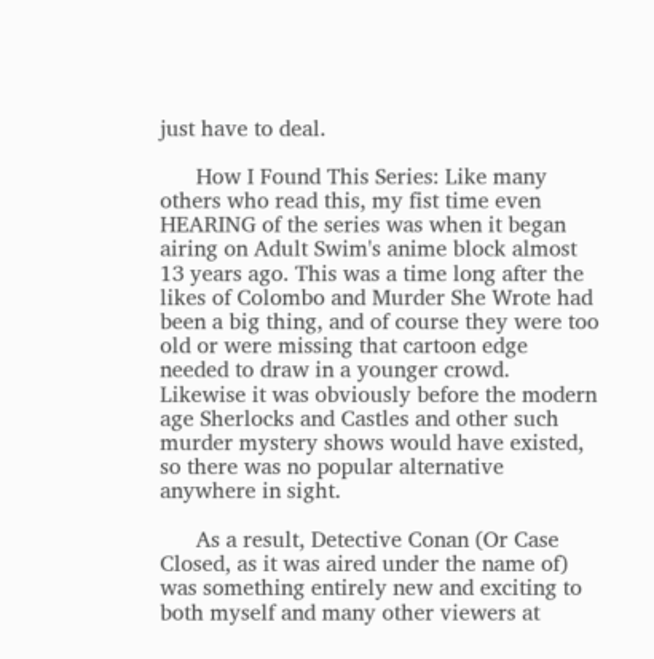just have to deal.

      How I Found This Series: Like many others who read this, my fist time even HEARING of the series was when it began airing on Adult Swim's anime block almost 13 years ago. This was a time long after the likes of Colombo and Murder She Wrote had been a big thing, and of course they were too old or were missing that cartoon edge needed to draw in a younger crowd. Likewise it was obviously before the modern age Sherlocks and Castles and other such murder mystery shows would have existed, so there was no popular alternative anywhere in sight.

      As a result, Detective Conan (Or Case Closed, as it was aired under the name of) was something entirely new and exciting to both myself and many other viewers at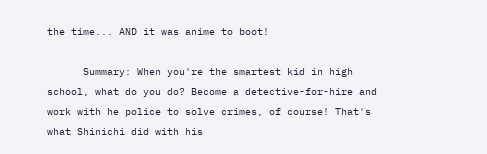the time... AND it was anime to boot!

      Summary: When you're the smartest kid in high school, what do you do? Become a detective-for-hire and work with he police to solve crimes, of course! That's what Shinichi did with his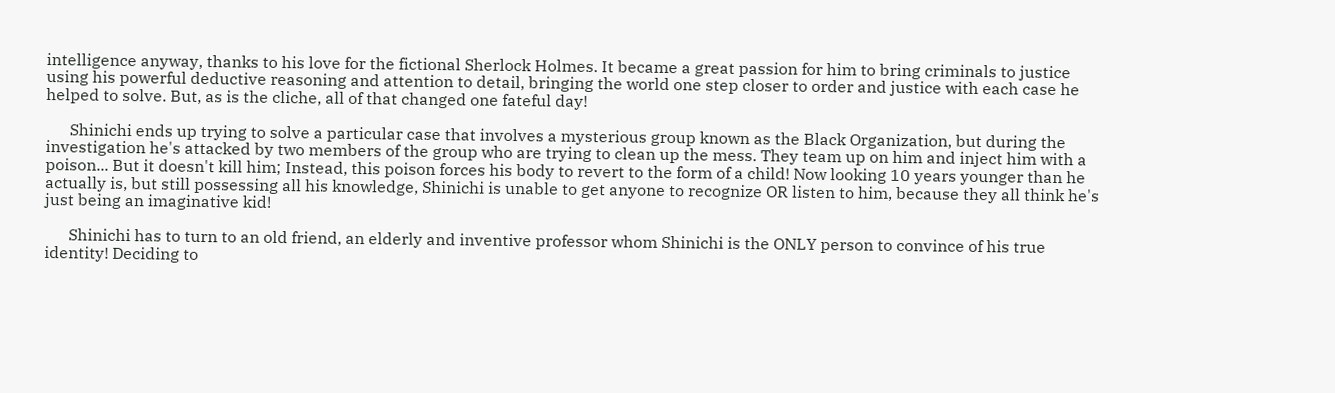intelligence anyway, thanks to his love for the fictional Sherlock Holmes. It became a great passion for him to bring criminals to justice using his powerful deductive reasoning and attention to detail, bringing the world one step closer to order and justice with each case he helped to solve. But, as is the cliche, all of that changed one fateful day!

      Shinichi ends up trying to solve a particular case that involves a mysterious group known as the Black Organization, but during the investigation he's attacked by two members of the group who are trying to clean up the mess. They team up on him and inject him with a poison... But it doesn't kill him; Instead, this poison forces his body to revert to the form of a child! Now looking 10 years younger than he actually is, but still possessing all his knowledge, Shinichi is unable to get anyone to recognize OR listen to him, because they all think he's just being an imaginative kid!

      Shinichi has to turn to an old friend, an elderly and inventive professor whom Shinichi is the ONLY person to convince of his true identity! Deciding to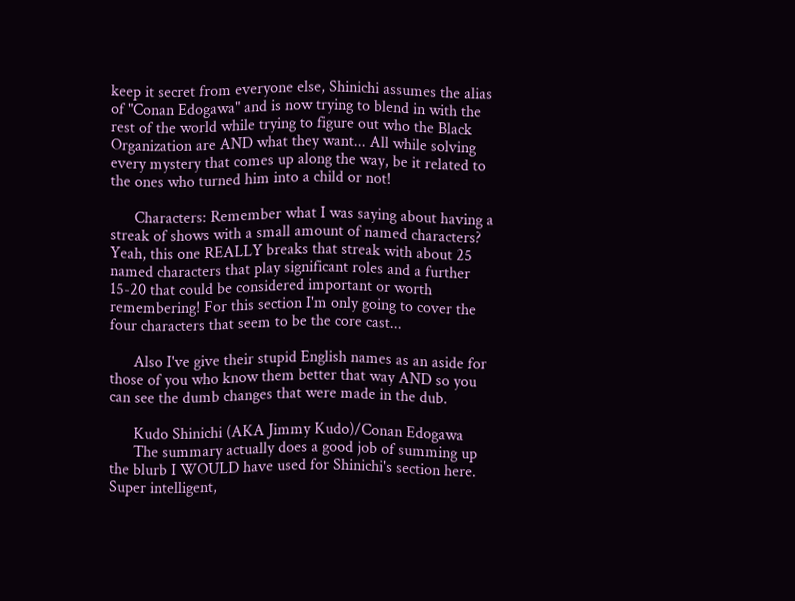keep it secret from everyone else, Shinichi assumes the alias of "Conan Edogawa" and is now trying to blend in with the rest of the world while trying to figure out who the Black Organization are AND what they want... All while solving every mystery that comes up along the way, be it related to the ones who turned him into a child or not!

      Characters: Remember what I was saying about having a streak of shows with a small amount of named characters? Yeah, this one REALLY breaks that streak with about 25 named characters that play significant roles and a further 15-20 that could be considered important or worth remembering! For this section I'm only going to cover the four characters that seem to be the core cast...

      Also I've give their stupid English names as an aside for those of you who know them better that way AND so you can see the dumb changes that were made in the dub.

      Kudo Shinichi (AKA Jimmy Kudo)/Conan Edogawa
      The summary actually does a good job of summing up the blurb I WOULD have used for Shinichi's section here. Super intelligent,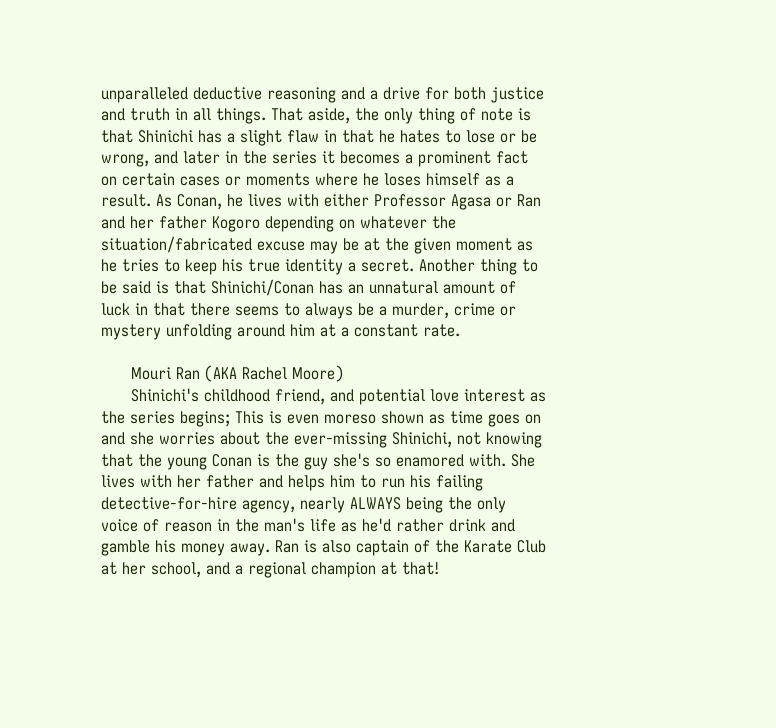unparalleled deductive reasoning and a drive for both justice and truth in all things. That aside, the only thing of note is that Shinichi has a slight flaw in that he hates to lose or be wrong, and later in the series it becomes a prominent fact on certain cases or moments where he loses himself as a result. As Conan, he lives with either Professor Agasa or Ran and her father Kogoro depending on whatever the situation/fabricated excuse may be at the given moment as he tries to keep his true identity a secret. Another thing to be said is that Shinichi/Conan has an unnatural amount of luck in that there seems to always be a murder, crime or mystery unfolding around him at a constant rate.

      Mouri Ran (AKA Rachel Moore)
      Shinichi's childhood friend, and potential love interest as the series begins; This is even moreso shown as time goes on and she worries about the ever-missing Shinichi, not knowing that the young Conan is the guy she's so enamored with. She lives with her father and helps him to run his failing detective-for-hire agency, nearly ALWAYS being the only voice of reason in the man's life as he'd rather drink and gamble his money away. Ran is also captain of the Karate Club at her school, and a regional champion at that!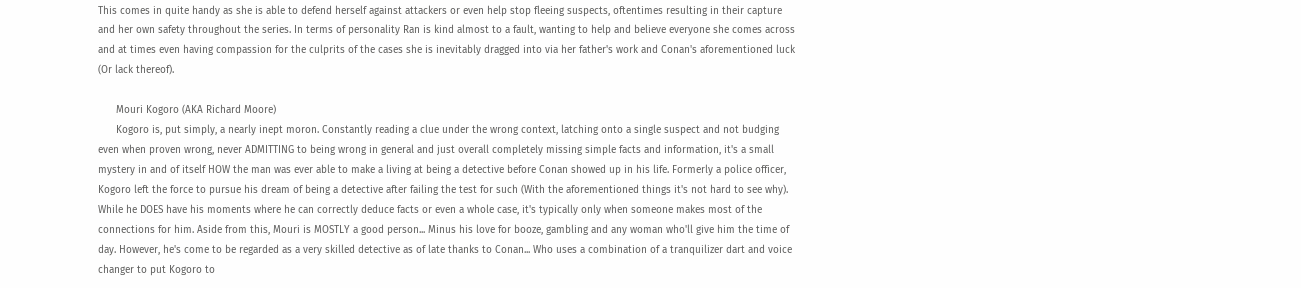This comes in quite handy as she is able to defend herself against attackers or even help stop fleeing suspects, oftentimes resulting in their capture and her own safety throughout the series. In terms of personality Ran is kind almost to a fault, wanting to help and believe everyone she comes across and at times even having compassion for the culprits of the cases she is inevitably dragged into via her father's work and Conan's aforementioned luck (Or lack thereof).

      Mouri Kogoro (AKA Richard Moore)
      Kogoro is, put simply, a nearly inept moron. Constantly reading a clue under the wrong context, latching onto a single suspect and not budging even when proven wrong, never ADMITTING to being wrong in general and just overall completely missing simple facts and information, it's a small mystery in and of itself HOW the man was ever able to make a living at being a detective before Conan showed up in his life. Formerly a police officer, Kogoro left the force to pursue his dream of being a detective after failing the test for such (With the aforementioned things it's not hard to see why). While he DOES have his moments where he can correctly deduce facts or even a whole case, it's typically only when someone makes most of the connections for him. Aside from this, Mouri is MOSTLY a good person... Minus his love for booze, gambling and any woman who'll give him the time of day. However, he's come to be regarded as a very skilled detective as of late thanks to Conan... Who uses a combination of a tranquilizer dart and voice changer to put Kogoro to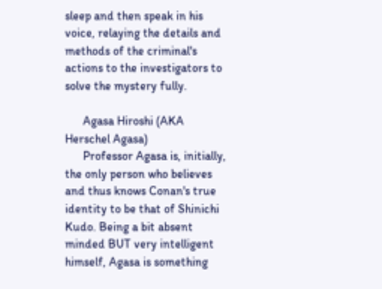sleep and then speak in his voice, relaying the details and methods of the criminal's actions to the investigators to solve the mystery fully.

      Agasa Hiroshi (AKA Herschel Agasa)
      Professor Agasa is, initially, the only person who believes and thus knows Conan's true identity to be that of Shinichi Kudo. Being a bit absent minded BUT very intelligent himself, Agasa is something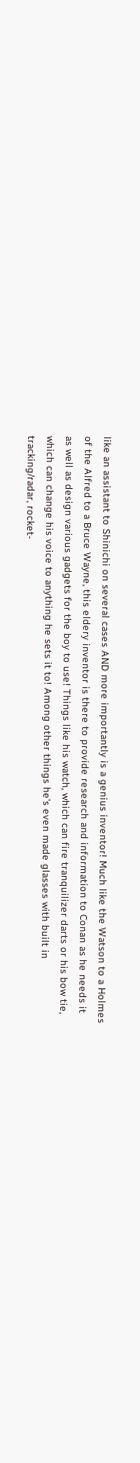like an assistant to Shinichi on several cases AND more importantly is a genius inventor! Much like the Watson to a Holmes of the Alfred to a Bruce Wayne, this eldery inventor is there to provide research and information to Conan as he needs it as well as design various gadgets for the boy to use! Things like his watch, which can fire tranquilizer darts or his bow tie, which can change his voice to anything he sets it to! Among other things he's even made glasses with built in tracking/radar, rocket-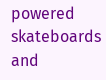powered skateboards and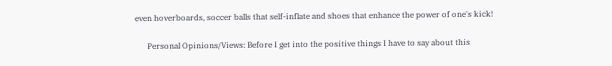even hoverboards, soccer balls that self-inflate and shoes that enhance the power of one's kick!

      Personal Opinions/Views: Before I get into the positive things I have to say about this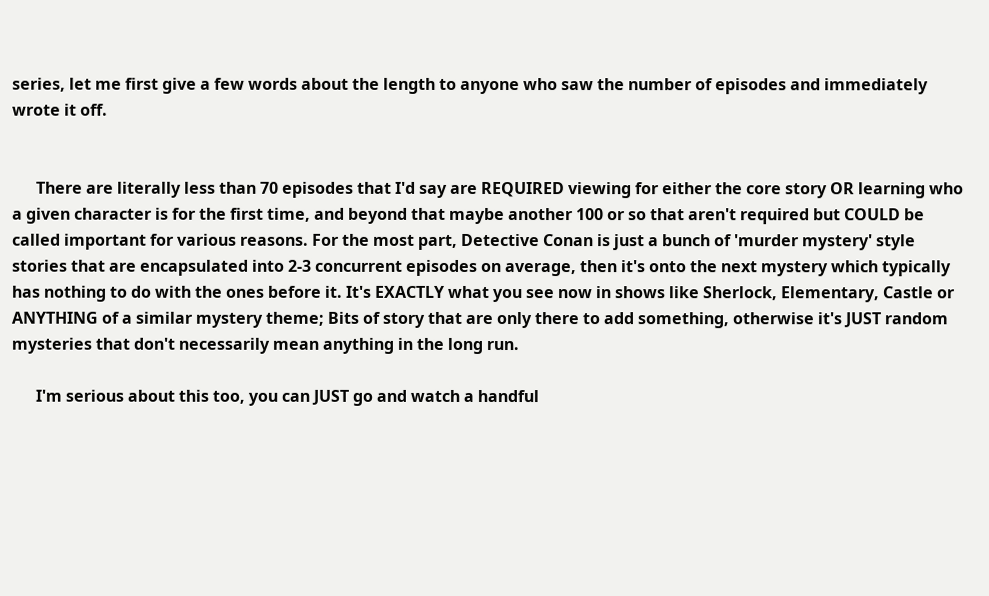series, let me first give a few words about the length to anyone who saw the number of episodes and immediately wrote it off.


      There are literally less than 70 episodes that I'd say are REQUIRED viewing for either the core story OR learning who a given character is for the first time, and beyond that maybe another 100 or so that aren't required but COULD be called important for various reasons. For the most part, Detective Conan is just a bunch of 'murder mystery' style stories that are encapsulated into 2-3 concurrent episodes on average, then it's onto the next mystery which typically has nothing to do with the ones before it. It's EXACTLY what you see now in shows like Sherlock, Elementary, Castle or ANYTHING of a similar mystery theme; Bits of story that are only there to add something, otherwise it's JUST random mysteries that don't necessarily mean anything in the long run.

      I'm serious about this too, you can JUST go and watch a handful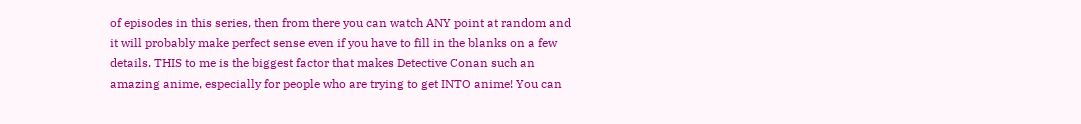of episodes in this series, then from there you can watch ANY point at random and it will probably make perfect sense even if you have to fill in the blanks on a few details. THIS to me is the biggest factor that makes Detective Conan such an amazing anime, especially for people who are trying to get INTO anime! You can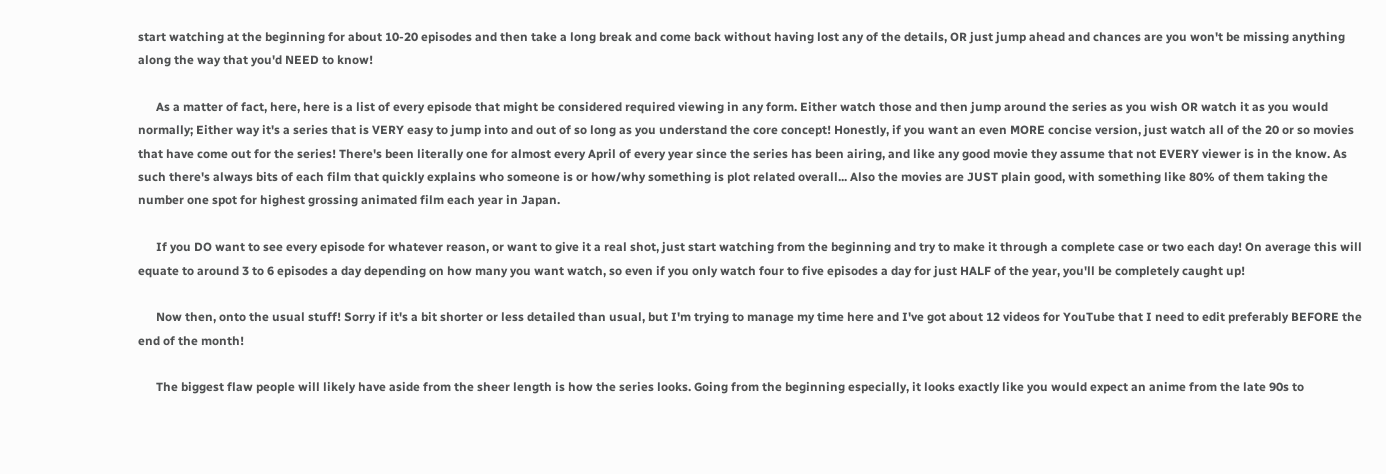start watching at the beginning for about 10-20 episodes and then take a long break and come back without having lost any of the details, OR just jump ahead and chances are you won't be missing anything along the way that you'd NEED to know!

      As a matter of fact, here, here is a list of every episode that might be considered required viewing in any form. Either watch those and then jump around the series as you wish OR watch it as you would normally; Either way it's a series that is VERY easy to jump into and out of so long as you understand the core concept! Honestly, if you want an even MORE concise version, just watch all of the 20 or so movies that have come out for the series! There's been literally one for almost every April of every year since the series has been airing, and like any good movie they assume that not EVERY viewer is in the know. As such there's always bits of each film that quickly explains who someone is or how/why something is plot related overall... Also the movies are JUST plain good, with something like 80% of them taking the number one spot for highest grossing animated film each year in Japan.

      If you DO want to see every episode for whatever reason, or want to give it a real shot, just start watching from the beginning and try to make it through a complete case or two each day! On average this will equate to around 3 to 6 episodes a day depending on how many you want watch, so even if you only watch four to five episodes a day for just HALF of the year, you'll be completely caught up!

      Now then, onto the usual stuff! Sorry if it's a bit shorter or less detailed than usual, but I'm trying to manage my time here and I've got about 12 videos for YouTube that I need to edit preferably BEFORE the end of the month!

      The biggest flaw people will likely have aside from the sheer length is how the series looks. Going from the beginning especially, it looks exactly like you would expect an anime from the late 90s to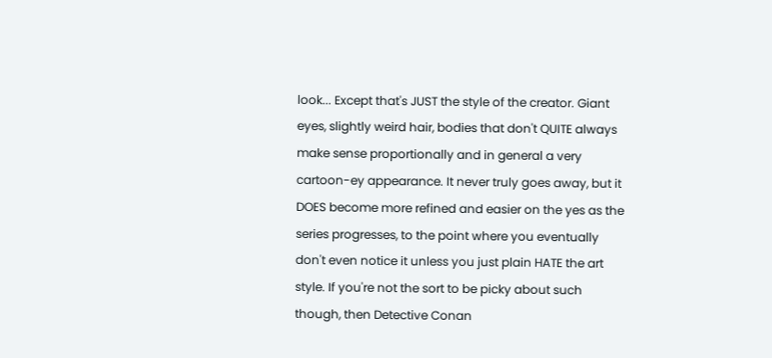look... Except that's JUST the style of the creator. Giant eyes, slightly weird hair, bodies that don't QUITE always make sense proportionally and in general a very cartoon-ey appearance. It never truly goes away, but it DOES become more refined and easier on the yes as the series progresses, to the point where you eventually don't even notice it unless you just plain HATE the art style. If you're not the sort to be picky about such though, then Detective Conan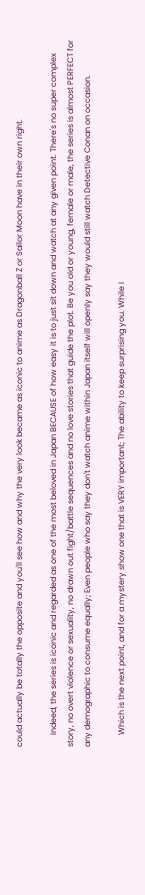could actually be totally the opposite and you'll see how and why the very look became as iconic to anime as Dragonball Z or Sailor Moon have in their own right.

      Indeed, the series is iconic and regarded as one of the most beloved in Japan BECAUSE of how easy it is to just sit down and watch at any given point. There's no super complex story, no overt violence or sexuality, no drawn out fight/battle sequences and no love stories that guide the plot. Be you old or young, female or male, the series is almost PERFECT for any demographic to consume equally; Even people who say they don't watch anime within Japan itself will openly say they would still watch Detective Conan on occasion.

      Which is the next point, and for a mystery show one that is VERY important; The ability to keep surprising you. While I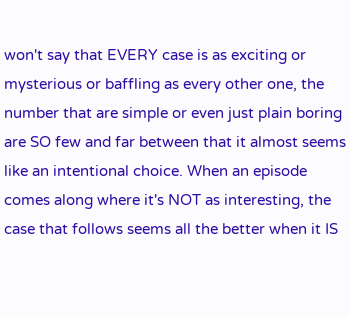won't say that EVERY case is as exciting or mysterious or baffling as every other one, the number that are simple or even just plain boring are SO few and far between that it almost seems like an intentional choice. When an episode comes along where it's NOT as interesting, the case that follows seems all the better when it IS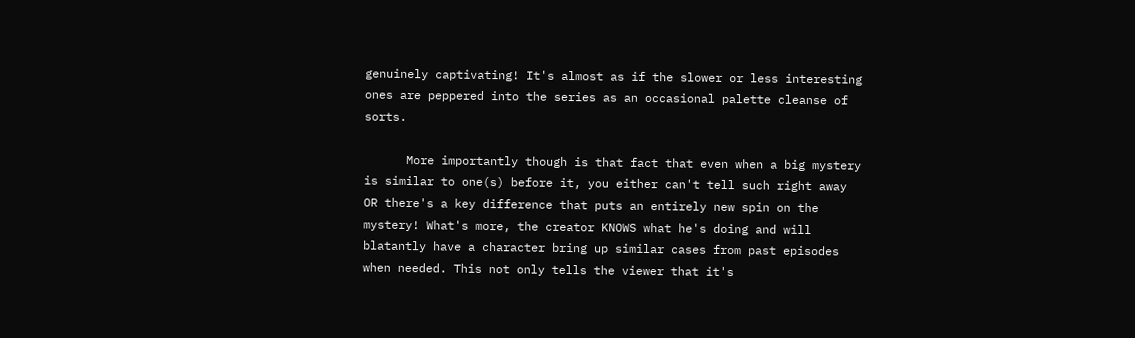genuinely captivating! It's almost as if the slower or less interesting ones are peppered into the series as an occasional palette cleanse of sorts.

      More importantly though is that fact that even when a big mystery is similar to one(s) before it, you either can't tell such right away OR there's a key difference that puts an entirely new spin on the mystery! What's more, the creator KNOWS what he's doing and will blatantly have a character bring up similar cases from past episodes when needed. This not only tells the viewer that it's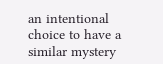an intentional choice to have a similar mystery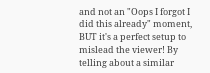and not an "Oops I forgot I did this already" moment, BUT it's a perfect setup to mislead the viewer! By telling about a similar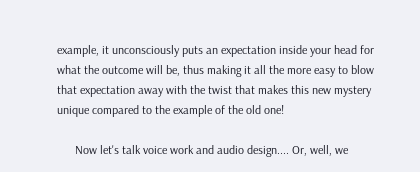example, it unconsciously puts an expectation inside your head for what the outcome will be, thus making it all the more easy to blow that expectation away with the twist that makes this new mystery unique compared to the example of the old one!

      Now let's talk voice work and audio design.... Or, well, we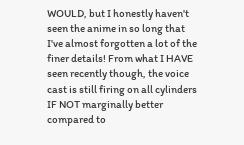WOULD, but I honestly haven't seen the anime in so long that I've almost forgotten a lot of the finer details! From what I HAVE seen recently though, the voice cast is still firing on all cylinders IF NOT marginally better compared to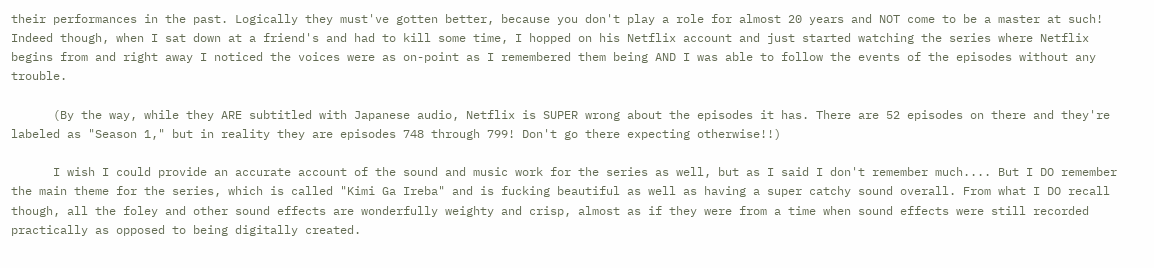their performances in the past. Logically they must've gotten better, because you don't play a role for almost 20 years and NOT come to be a master at such! Indeed though, when I sat down at a friend's and had to kill some time, I hopped on his Netflix account and just started watching the series where Netflix begins from and right away I noticed the voices were as on-point as I remembered them being AND I was able to follow the events of the episodes without any trouble.

      (By the way, while they ARE subtitled with Japanese audio, Netflix is SUPER wrong about the episodes it has. There are 52 episodes on there and they're labeled as "Season 1," but in reality they are episodes 748 through 799! Don't go there expecting otherwise!!)

      I wish I could provide an accurate account of the sound and music work for the series as well, but as I said I don't remember much.... But I DO remember the main theme for the series, which is called "Kimi Ga Ireba" and is fucking beautiful as well as having a super catchy sound overall. From what I DO recall though, all the foley and other sound effects are wonderfully weighty and crisp, almost as if they were from a time when sound effects were still recorded practically as opposed to being digitally created.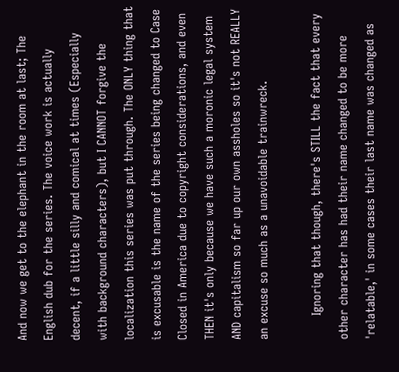And now we get to the elephant in the room at last; The English dub for the series. The voice work is actually decent, if a little silly and comical at times (Especially with background characters), but I CANNOT forgive the localization this series was put through. The ONLY thing that is excusable is the name of the series being changed to Case Closed in America due to copyright considerations, and even THEN it's only because we have such a moronic legal system AND capitalism so far up our own assholes so it's not REALLY an excuse so much as a unavoidable trainwreck.

      Ignoring that though, there's STILL the fact that every other character has had their name changed to be more 'relatable,' in some cases their last name was changed as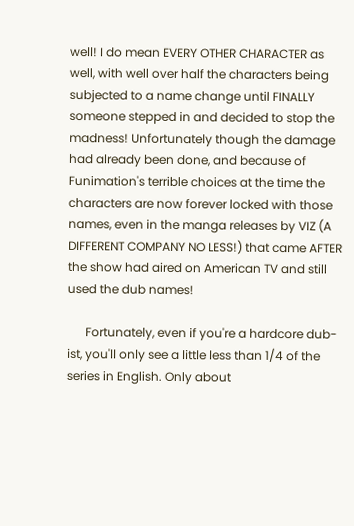well! I do mean EVERY OTHER CHARACTER as well, with well over half the characters being subjected to a name change until FINALLY someone stepped in and decided to stop the madness! Unfortunately though the damage had already been done, and because of Funimation's terrible choices at the time the characters are now forever locked with those names, even in the manga releases by VIZ (A DIFFERENT COMPANY NO LESS!) that came AFTER the show had aired on American TV and still used the dub names!

      Fortunately, even if you're a hardcore dub-ist, you'll only see a little less than 1/4 of the series in English. Only about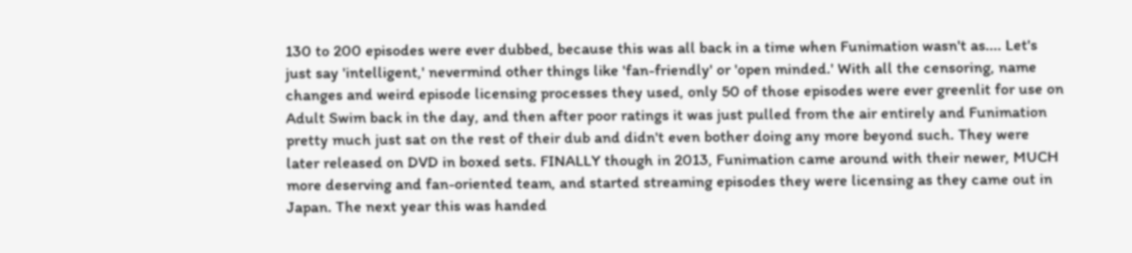130 to 200 episodes were ever dubbed, because this was all back in a time when Funimation wasn't as.... Let's just say 'intelligent,' nevermind other things like 'fan-friendly' or 'open minded.' With all the censoring, name changes and weird episode licensing processes they used, only 50 of those episodes were ever greenlit for use on Adult Swim back in the day, and then after poor ratings it was just pulled from the air entirely and Funimation pretty much just sat on the rest of their dub and didn't even bother doing any more beyond such. They were later released on DVD in boxed sets. FINALLY though in 2013, Funimation came around with their newer, MUCH more deserving and fan-oriented team, and started streaming episodes they were licensing as they came out in Japan. The next year this was handed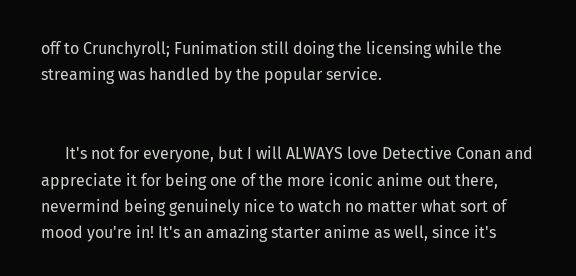off to Crunchyroll; Funimation still doing the licensing while the streaming was handled by the popular service.


      It's not for everyone, but I will ALWAYS love Detective Conan and appreciate it for being one of the more iconic anime out there, nevermind being genuinely nice to watch no matter what sort of mood you're in! It's an amazing starter anime as well, since it's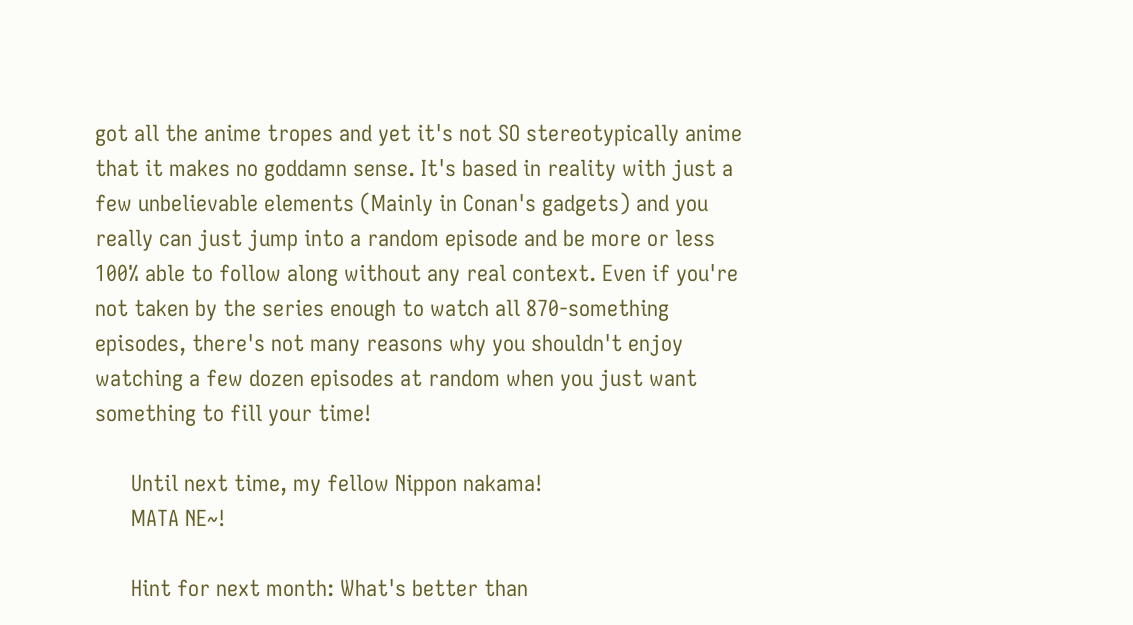got all the anime tropes and yet it's not SO stereotypically anime that it makes no goddamn sense. It's based in reality with just a few unbelievable elements (Mainly in Conan's gadgets) and you really can just jump into a random episode and be more or less 100% able to follow along without any real context. Even if you're not taken by the series enough to watch all 870-something episodes, there's not many reasons why you shouldn't enjoy watching a few dozen episodes at random when you just want something to fill your time!

      Until next time, my fellow Nippon nakama!
      MATA NE~!

      Hint for next month: What's better than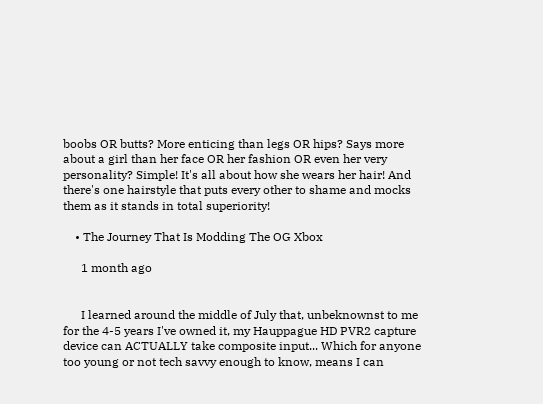boobs OR butts? More enticing than legs OR hips? Says more about a girl than her face OR her fashion OR even her very personality? Simple! It's all about how she wears her hair! And there's one hairstyle that puts every other to shame and mocks them as it stands in total superiority!

    • The Journey That Is Modding The OG Xbox

      1 month ago


      I learned around the middle of July that, unbeknownst to me for the 4-5 years I've owned it, my Hauppague HD PVR2 capture device can ACTUALLY take composite input... Which for anyone too young or not tech savvy enough to know, means I can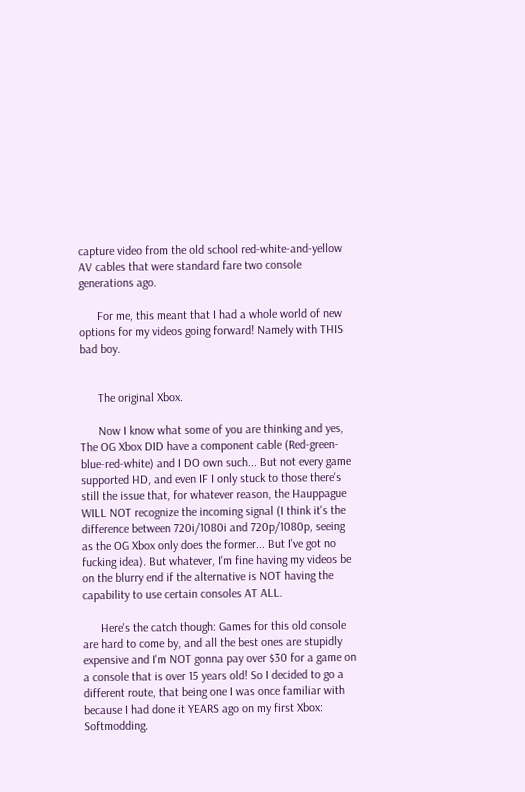capture video from the old school red-white-and-yellow AV cables that were standard fare two console generations ago.

      For me, this meant that I had a whole world of new options for my videos going forward! Namely with THIS bad boy.


      The original Xbox.

      Now I know what some of you are thinking and yes, The OG Xbox DID have a component cable (Red-green-blue-red-white) and I DO own such... But not every game supported HD, and even IF I only stuck to those there's still the issue that, for whatever reason, the Hauppague WILL NOT recognize the incoming signal (I think it's the difference between 720i/1080i and 720p/1080p, seeing as the OG Xbox only does the former... But I've got no fucking idea). But whatever, I'm fine having my videos be on the blurry end if the alternative is NOT having the capability to use certain consoles AT ALL.

      Here's the catch though: Games for this old console are hard to come by, and all the best ones are stupidly expensive and I'm NOT gonna pay over $30 for a game on a console that is over 15 years old! So I decided to go a different route, that being one I was once familiar with because I had done it YEARS ago on my first Xbox: Softmodding.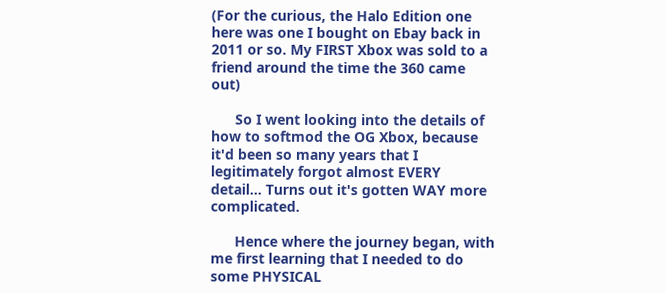(For the curious, the Halo Edition one here was one I bought on Ebay back in 2011 or so. My FIRST Xbox was sold to a friend around the time the 360 came out)

      So I went looking into the details of how to softmod the OG Xbox, because it'd been so many years that I legitimately forgot almost EVERY detail... Turns out it's gotten WAY more complicated.

      Hence where the journey began, with me first learning that I needed to do some PHYSICAL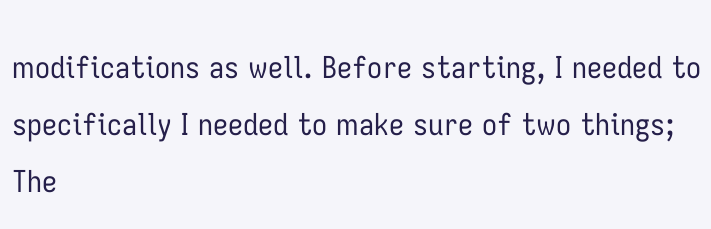modifications as well. Before starting, I needed to specifically I needed to make sure of two things; The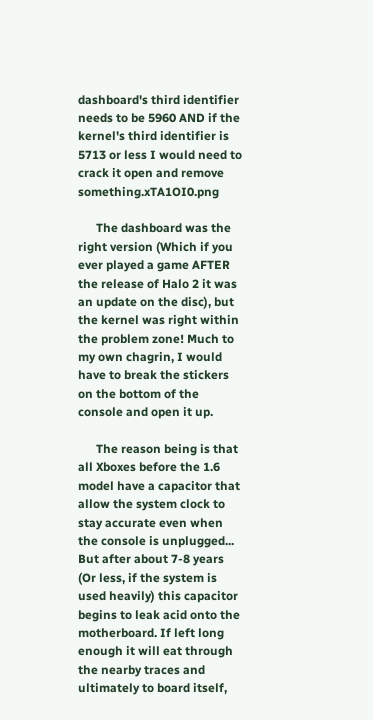dashboard's third identifier needs to be 5960 AND if the kernel's third identifier is 5713 or less I would need to crack it open and remove something.xTA1OI0.png

      The dashboard was the right version (Which if you ever played a game AFTER the release of Halo 2 it was an update on the disc), but the kernel was right within the problem zone! Much to my own chagrin, I would have to break the stickers on the bottom of the console and open it up.

      The reason being is that all Xboxes before the 1.6 model have a capacitor that allow the system clock to stay accurate even when the console is unplugged... But after about 7-8 years (Or less, if the system is used heavily) this capacitor begins to leak acid onto the motherboard. If left long enough it will eat through the nearby traces and ultimately to board itself,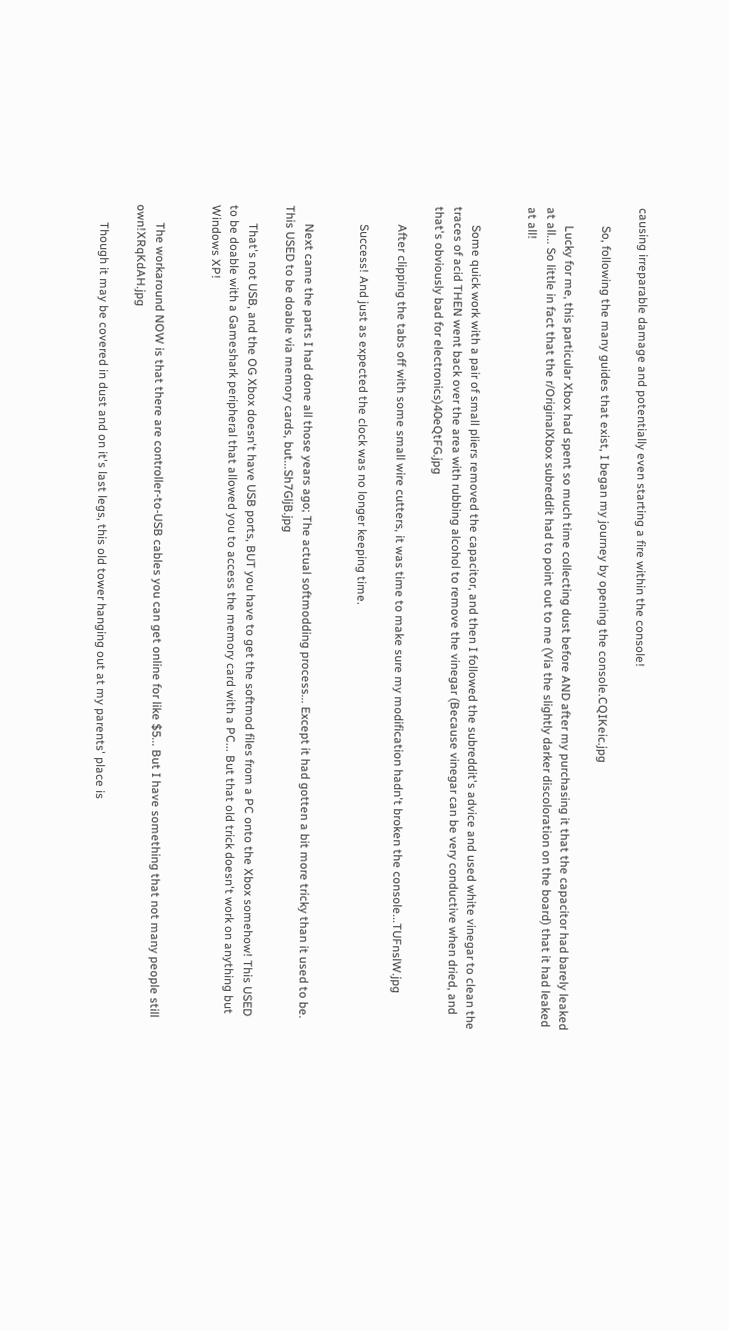causing irreparable damage and potentially even starting a fire within the console!

      So, following the many guides that exist, I began my journey by opening the console.CQIKeic.jpg

      Lucky for me, this particular Xbox had spent so much time collecting dust before AND after my purchasing it that the capacitor had barely leaked at all... So little in fact that the r/OriginalXbox subreddit had to point out to me (Via the slightly darker discoloration on the board) that it had leaked at all!


      Some quick work with a pair of small pliers removed the capacitor, and then I followed the subreddit's advice and used white vinegar to clean the traces of acid THEN went back over the area with rubbing alcohol to remove the vinegar (Because vinegar can be very conductive when dried, and that's obviously bad for electronics)40eQtFG.jpg

      After clipping the tabs off with some small wire cutters, it was time to make sure my modification hadn't broken the console...TUFnslW.jpg

      Success! And just as expected the clock was no longer keeping time.


      Next came the parts I had done all those years ago; The actual softmodding process... Except it had gotten a bit more tricky than it used to be. This USED to be doable via memory cards, but...Sh7GljB.jpg

      That's not USB, and the OG Xbox doesn't have USB ports, BUT you have to get the softmod files from a PC onto the Xbox somehow! This USED to be doable with a Gameshark peripheral that allowed you to access the memory card with a PC... But that old trick doesn't work on anything but Windows XP!


      The workaround NOW is that there are controller-to-USB cables you can get online for like $5... But I have something that not many people still own!XRqKdAH.jpg

      Though it may be covered in dust and on it's last legs, this old tower hanging out at my parents' place is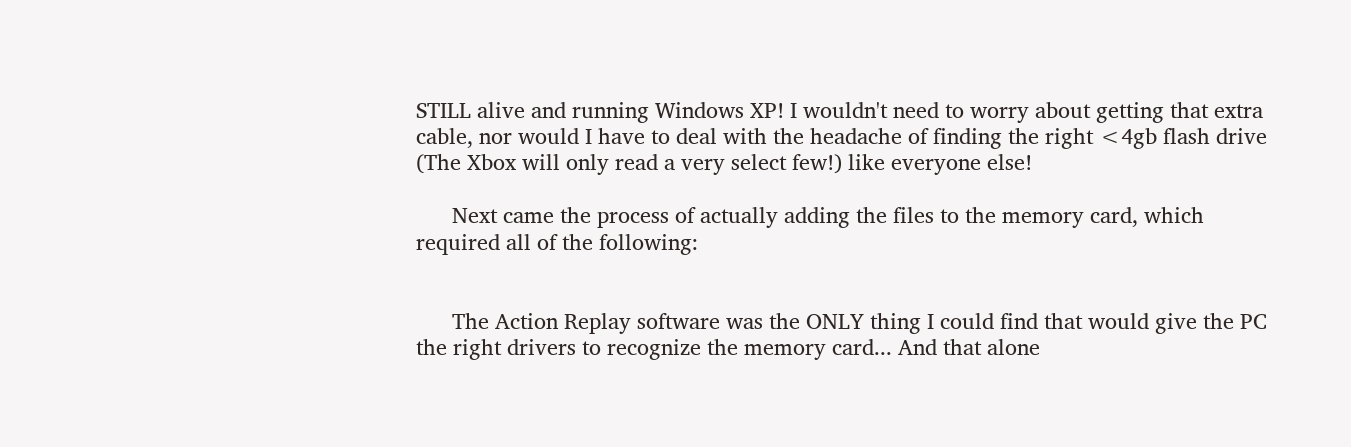STILL alive and running Windows XP! I wouldn't need to worry about getting that extra cable, nor would I have to deal with the headache of finding the right <4gb flash drive (The Xbox will only read a very select few!) like everyone else!

      Next came the process of actually adding the files to the memory card, which required all of the following:


      The Action Replay software was the ONLY thing I could find that would give the PC the right drivers to recognize the memory card... And that alone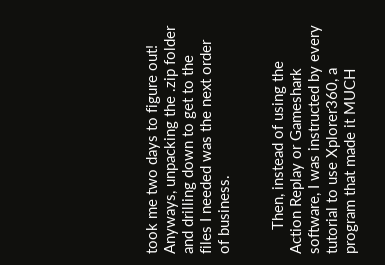took me two days to figure out! Anyways, unpacking the .zip folder and drilling down to get to the files I needed was the next order of business.


      Then, instead of using the Action Replay or Gameshark software, I was instructed by every tutorial to use Xplorer360, a program that made it MUCH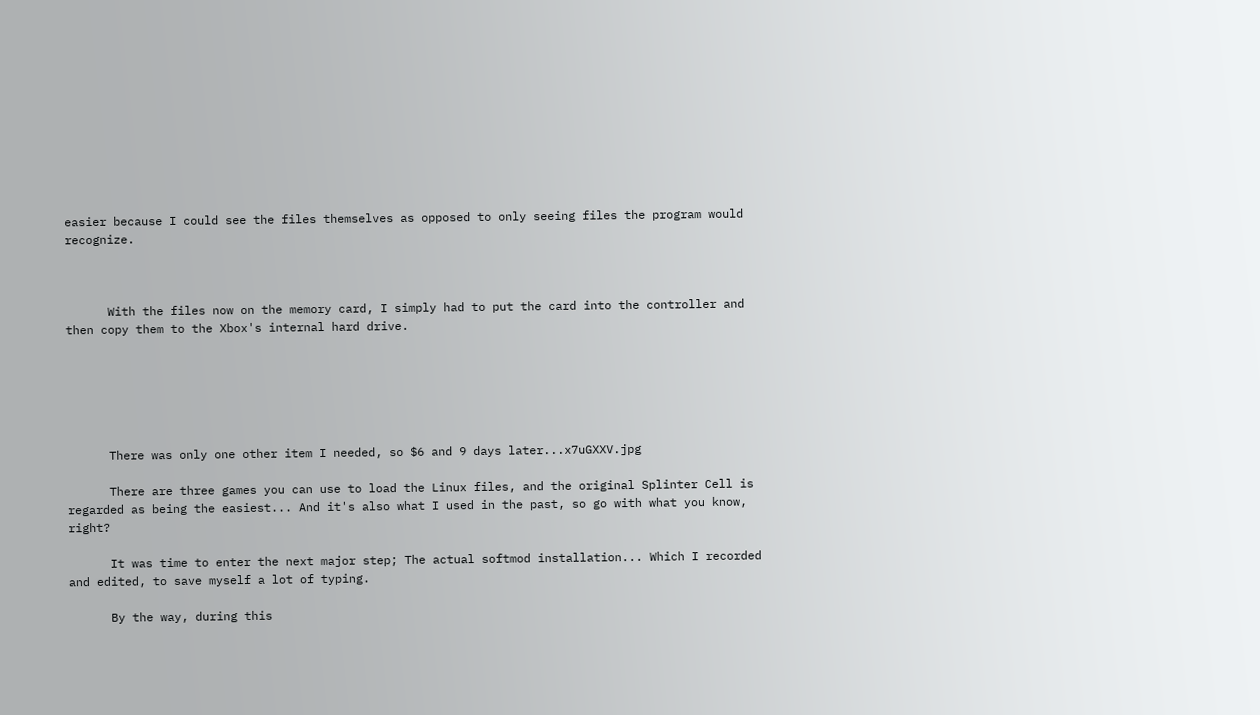easier because I could see the files themselves as opposed to only seeing files the program would recognize.



      With the files now on the memory card, I simply had to put the card into the controller and then copy them to the Xbox's internal hard drive.






      There was only one other item I needed, so $6 and 9 days later...x7uGXXV.jpg

      There are three games you can use to load the Linux files, and the original Splinter Cell is regarded as being the easiest... And it's also what I used in the past, so go with what you know, right?

      It was time to enter the next major step; The actual softmod installation... Which I recorded and edited, to save myself a lot of typing.

      By the way, during this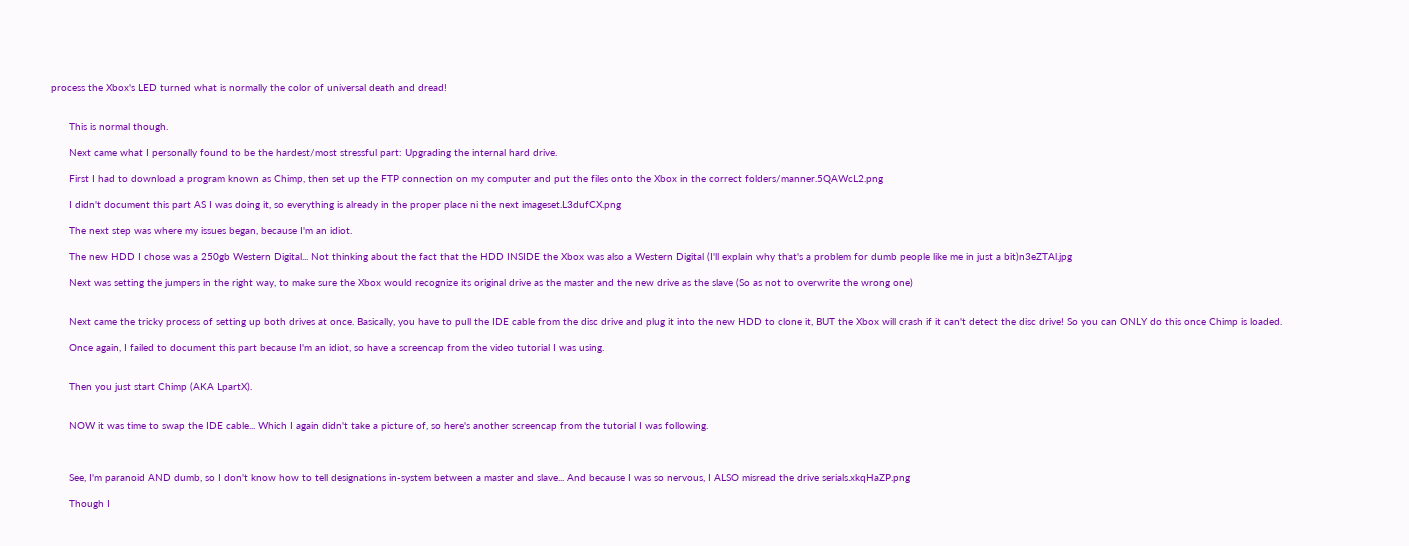process the Xbox's LED turned what is normally the color of universal death and dread!


      This is normal though.

      Next came what I personally found to be the hardest/most stressful part: Upgrading the internal hard drive.

      First I had to download a program known as Chimp, then set up the FTP connection on my computer and put the files onto the Xbox in the correct folders/manner.5QAWcL2.png

      I didn't document this part AS I was doing it, so everything is already in the proper place ni the next imageset.L3dufCX.png

      The next step was where my issues began, because I'm an idiot.

      The new HDD I chose was a 250gb Western Digital... Not thinking about the fact that the HDD INSIDE the Xbox was also a Western Digital (I'll explain why that's a problem for dumb people like me in just a bit)n3eZTAl.jpg

      Next was setting the jumpers in the right way, to make sure the Xbox would recognize its original drive as the master and the new drive as the slave (So as not to overwrite the wrong one)


      Next came the tricky process of setting up both drives at once. Basically, you have to pull the IDE cable from the disc drive and plug it into the new HDD to clone it, BUT the Xbox will crash if it can't detect the disc drive! So you can ONLY do this once Chimp is loaded.

      Once again, I failed to document this part because I'm an idiot, so have a screencap from the video tutorial I was using.


      Then you just start Chimp (AKA LpartX).


      NOW it was time to swap the IDE cable... Which I again didn't take a picture of, so here's another screencap from the tutorial I was following.



      See, I'm paranoid AND dumb, so I don't know how to tell designations in-system between a master and slave... And because I was so nervous, I ALSO misread the drive serials.xkqHaZP.png

      Though I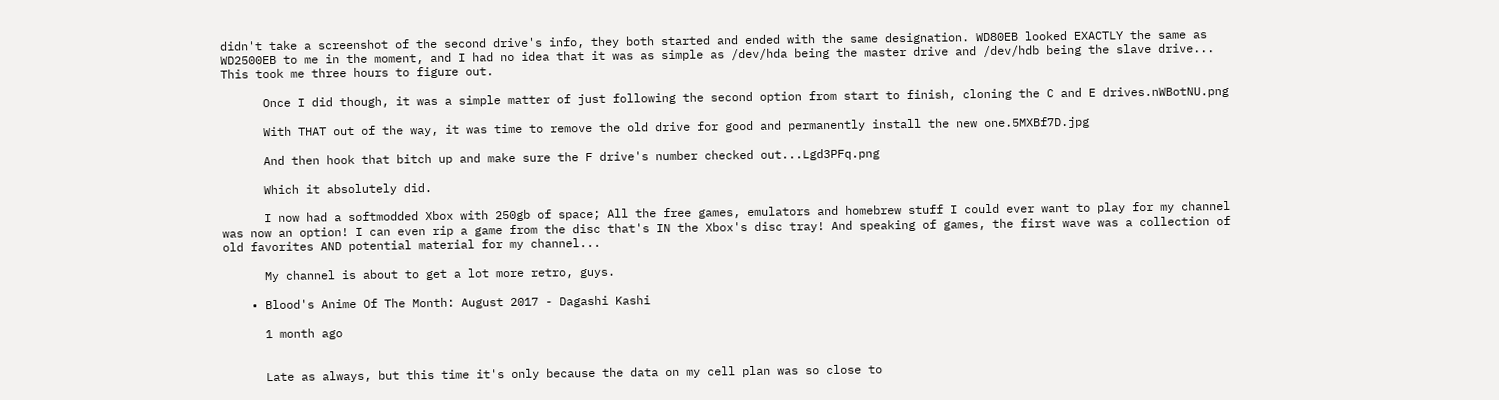didn't take a screenshot of the second drive's info, they both started and ended with the same designation. WD80EB looked EXACTLY the same as WD2500EB to me in the moment, and I had no idea that it was as simple as /dev/hda being the master drive and /dev/hdb being the slave drive... This took me three hours to figure out.

      Once I did though, it was a simple matter of just following the second option from start to finish, cloning the C and E drives.nWBotNU.png

      With THAT out of the way, it was time to remove the old drive for good and permanently install the new one.5MXBf7D.jpg

      And then hook that bitch up and make sure the F drive's number checked out...Lgd3PFq.png

      Which it absolutely did.

      I now had a softmodded Xbox with 250gb of space; All the free games, emulators and homebrew stuff I could ever want to play for my channel was now an option! I can even rip a game from the disc that's IN the Xbox's disc tray! And speaking of games, the first wave was a collection of old favorites AND potential material for my channel...

      My channel is about to get a lot more retro, guys.

    • Blood's Anime Of The Month: August 2017 - Dagashi Kashi

      1 month ago


      Late as always, but this time it's only because the data on my cell plan was so close to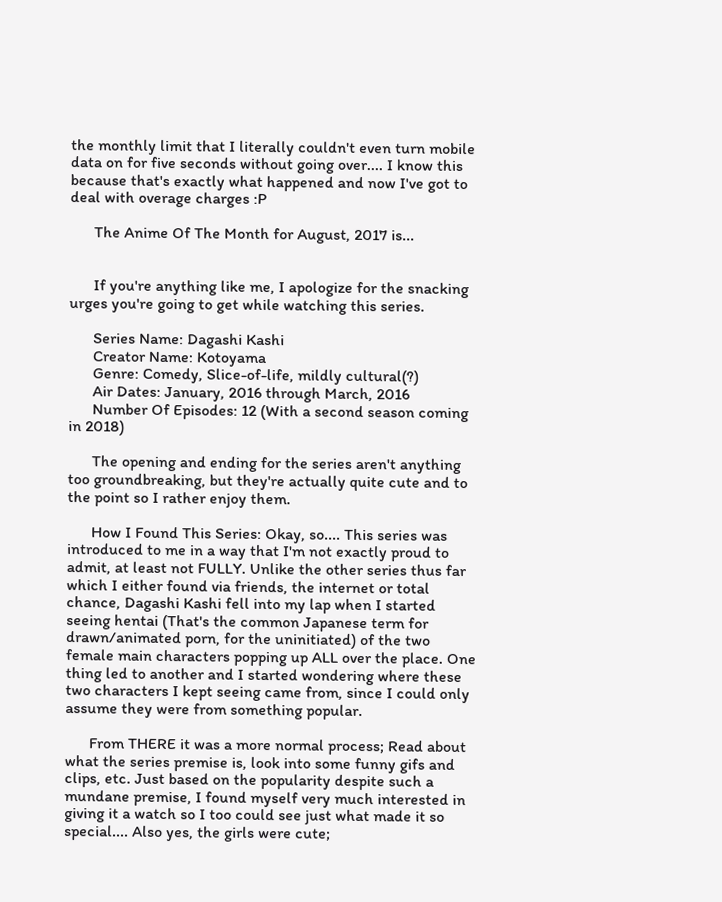the monthly limit that I literally couldn't even turn mobile data on for five seconds without going over.... I know this because that's exactly what happened and now I've got to deal with overage charges :P

      The Anime Of The Month for August, 2017 is...


      If you're anything like me, I apologize for the snacking urges you're going to get while watching this series.

      Series Name: Dagashi Kashi
      Creator Name: Kotoyama
      Genre: Comedy, Slice-of-life, mildly cultural(?)
      Air Dates: January, 2016 through March, 2016
      Number Of Episodes: 12 (With a second season coming in 2018)

      The opening and ending for the series aren't anything too groundbreaking, but they're actually quite cute and to the point so I rather enjoy them.

      How I Found This Series: Okay, so.... This series was introduced to me in a way that I'm not exactly proud to admit, at least not FULLY. Unlike the other series thus far which I either found via friends, the internet or total chance, Dagashi Kashi fell into my lap when I started seeing hentai (That's the common Japanese term for drawn/animated porn, for the uninitiated) of the two female main characters popping up ALL over the place. One thing led to another and I started wondering where these two characters I kept seeing came from, since I could only assume they were from something popular.

      From THERE it was a more normal process; Read about what the series premise is, look into some funny gifs and clips, etc. Just based on the popularity despite such a mundane premise, I found myself very much interested in giving it a watch so I too could see just what made it so special.... Also yes, the girls were cute;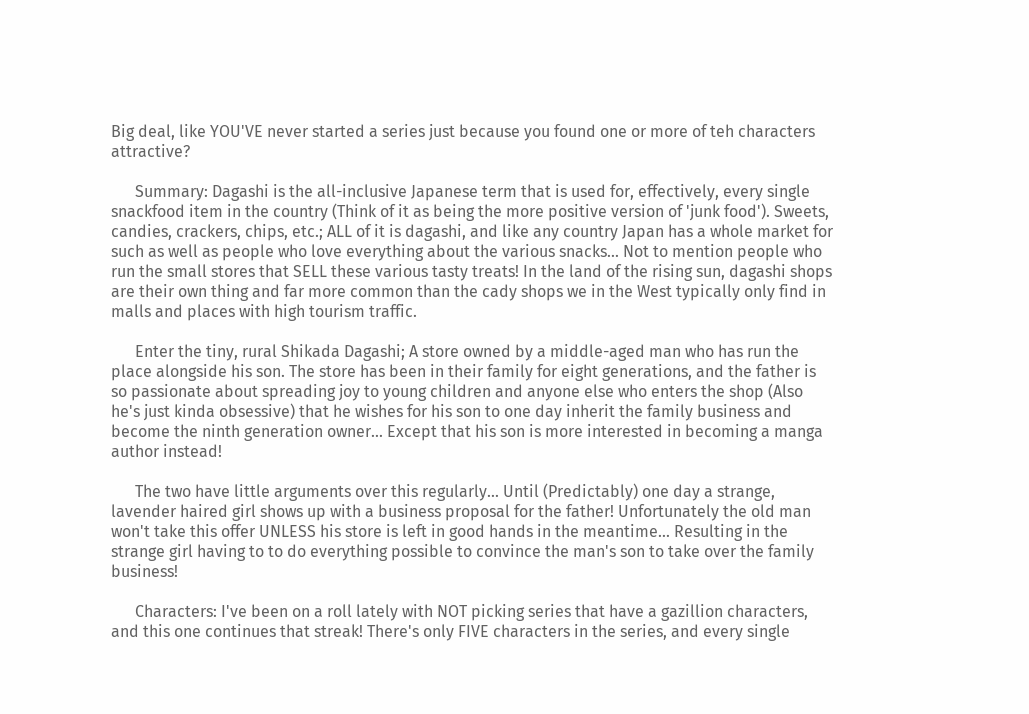Big deal, like YOU'VE never started a series just because you found one or more of teh characters attractive?

      Summary: Dagashi is the all-inclusive Japanese term that is used for, effectively, every single snackfood item in the country (Think of it as being the more positive version of 'junk food'). Sweets, candies, crackers, chips, etc.; ALL of it is dagashi, and like any country Japan has a whole market for such as well as people who love everything about the various snacks... Not to mention people who run the small stores that SELL these various tasty treats! In the land of the rising sun, dagashi shops are their own thing and far more common than the cady shops we in the West typically only find in malls and places with high tourism traffic.

      Enter the tiny, rural Shikada Dagashi; A store owned by a middle-aged man who has run the place alongside his son. The store has been in their family for eight generations, and the father is so passionate about spreading joy to young children and anyone else who enters the shop (Also he's just kinda obsessive) that he wishes for his son to one day inherit the family business and become the ninth generation owner... Except that his son is more interested in becoming a manga author instead!

      The two have little arguments over this regularly... Until (Predictably) one day a strange, lavender haired girl shows up with a business proposal for the father! Unfortunately the old man won't take this offer UNLESS his store is left in good hands in the meantime... Resulting in the strange girl having to to do everything possible to convince the man's son to take over the family business!

      Characters: I've been on a roll lately with NOT picking series that have a gazillion characters, and this one continues that streak! There's only FIVE characters in the series, and every single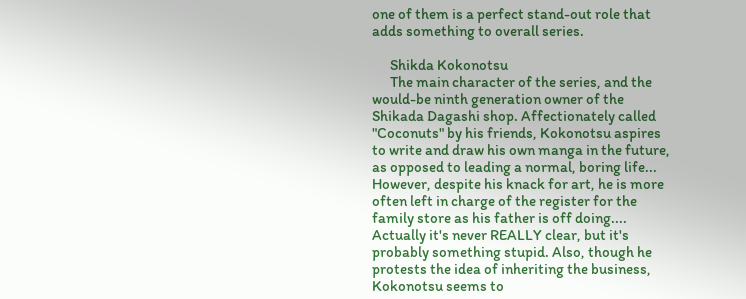one of them is a perfect stand-out role that adds something to overall series.

      Shikda Kokonotsu
      The main character of the series, and the would-be ninth generation owner of the Shikada Dagashi shop. Affectionately called "Coconuts" by his friends, Kokonotsu aspires to write and draw his own manga in the future, as opposed to leading a normal, boring life... However, despite his knack for art, he is more often left in charge of the register for the family store as his father is off doing.... Actually it's never REALLY clear, but it's probably something stupid. Also, though he protests the idea of inheriting the business, Kokonotsu seems to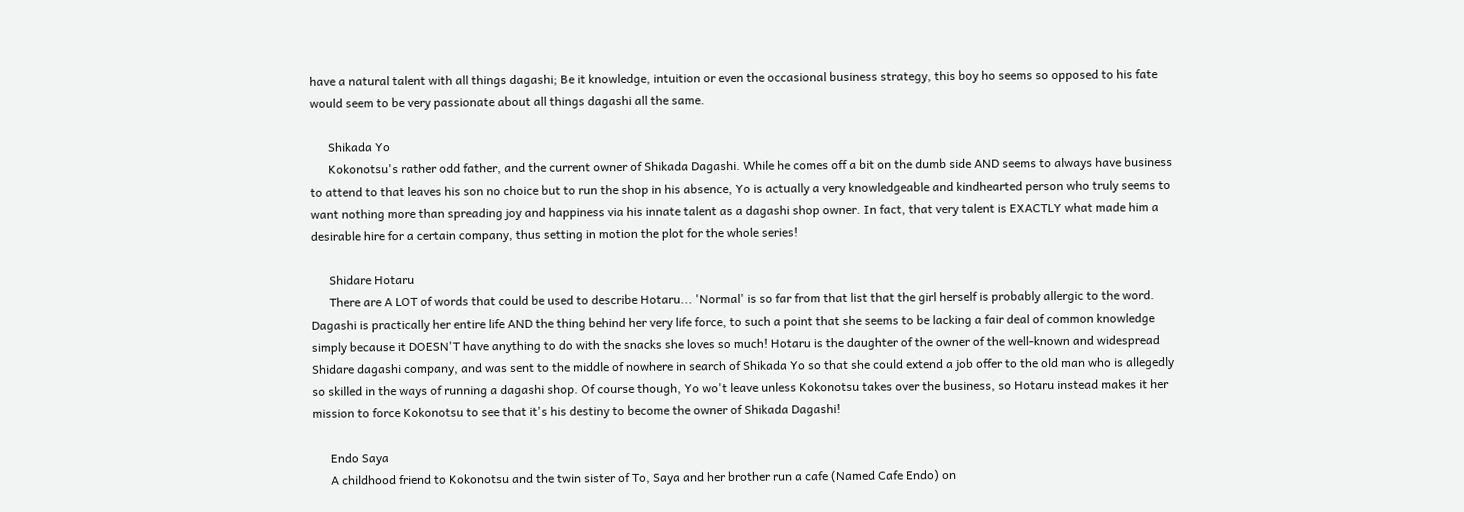have a natural talent with all things dagashi; Be it knowledge, intuition or even the occasional business strategy, this boy ho seems so opposed to his fate would seem to be very passionate about all things dagashi all the same.

      Shikada Yo
      Kokonotsu's rather odd father, and the current owner of Shikada Dagashi. While he comes off a bit on the dumb side AND seems to always have business to attend to that leaves his son no choice but to run the shop in his absence, Yo is actually a very knowledgeable and kindhearted person who truly seems to want nothing more than spreading joy and happiness via his innate talent as a dagashi shop owner. In fact, that very talent is EXACTLY what made him a desirable hire for a certain company, thus setting in motion the plot for the whole series!

      Shidare Hotaru
      There are A LOT of words that could be used to describe Hotaru... 'Normal' is so far from that list that the girl herself is probably allergic to the word. Dagashi is practically her entire life AND the thing behind her very life force, to such a point that she seems to be lacking a fair deal of common knowledge simply because it DOESN'T have anything to do with the snacks she loves so much! Hotaru is the daughter of the owner of the well-known and widespread Shidare dagashi company, and was sent to the middle of nowhere in search of Shikada Yo so that she could extend a job offer to the old man who is allegedly so skilled in the ways of running a dagashi shop. Of course though, Yo wo't leave unless Kokonotsu takes over the business, so Hotaru instead makes it her mission to force Kokonotsu to see that it's his destiny to become the owner of Shikada Dagashi!

      Endo Saya
      A childhood friend to Kokonotsu and the twin sister of To, Saya and her brother run a cafe (Named Cafe Endo) on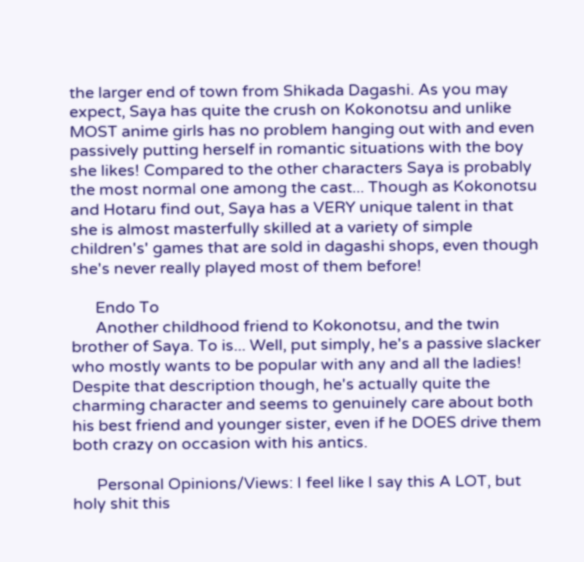the larger end of town from Shikada Dagashi. As you may expect, Saya has quite the crush on Kokonotsu and unlike MOST anime girls has no problem hanging out with and even passively putting herself in romantic situations with the boy she likes! Compared to the other characters Saya is probably the most normal one among the cast... Though as Kokonotsu and Hotaru find out, Saya has a VERY unique talent in that she is almost masterfully skilled at a variety of simple children's' games that are sold in dagashi shops, even though she's never really played most of them before!

      Endo To
      Another childhood friend to Kokonotsu, and the twin brother of Saya. To is... Well, put simply, he's a passive slacker who mostly wants to be popular with any and all the ladies! Despite that description though, he's actually quite the charming character and seems to genuinely care about both his best friend and younger sister, even if he DOES drive them both crazy on occasion with his antics.

      Personal Opinions/Views: I feel like I say this A LOT, but holy shit this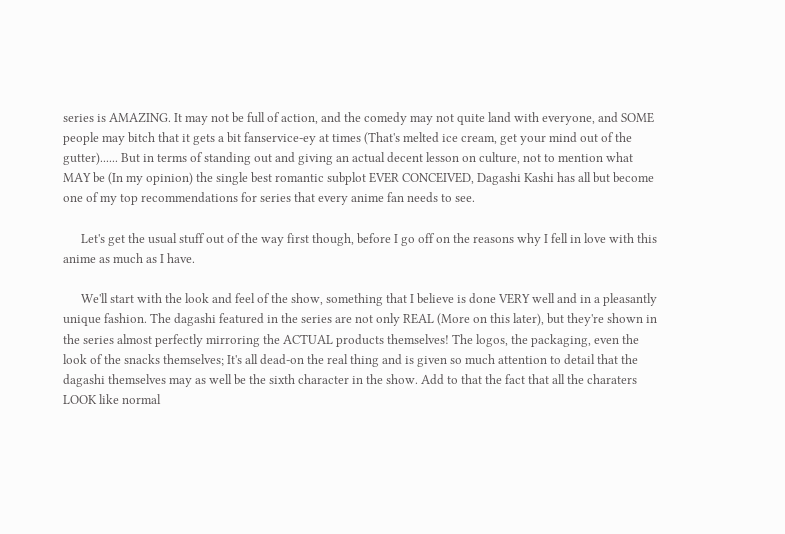series is AMAZING. It may not be full of action, and the comedy may not quite land with everyone, and SOME people may bitch that it gets a bit fanservice-ey at times (That's melted ice cream, get your mind out of the gutter)...... But in terms of standing out and giving an actual decent lesson on culture, not to mention what MAY be (In my opinion) the single best romantic subplot EVER CONCEIVED, Dagashi Kashi has all but become one of my top recommendations for series that every anime fan needs to see.

      Let's get the usual stuff out of the way first though, before I go off on the reasons why I fell in love with this anime as much as I have.

      We'll start with the look and feel of the show, something that I believe is done VERY well and in a pleasantly unique fashion. The dagashi featured in the series are not only REAL (More on this later), but they're shown in the series almost perfectly mirroring the ACTUAL products themselves! The logos, the packaging, even the look of the snacks themselves; It's all dead-on the real thing and is given so much attention to detail that the dagashi themselves may as well be the sixth character in the show. Add to that the fact that all the charaters LOOK like normal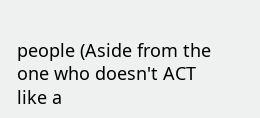people (Aside from the one who doesn't ACT like a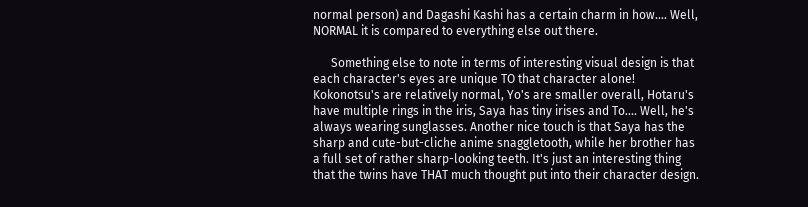normal person) and Dagashi Kashi has a certain charm in how.... Well, NORMAL it is compared to everything else out there.

      Something else to note in terms of interesting visual design is that each character's eyes are unique TO that character alone! Kokonotsu's are relatively normal, Yo's are smaller overall, Hotaru's have multiple rings in the iris, Saya has tiny irises and To.... Well, he's always wearing sunglasses. Another nice touch is that Saya has the sharp and cute-but-cliche anime snaggletooth, while her brother has a full set of rather sharp-looking teeth. It's just an interesting thing that the twins have THAT much thought put into their character design.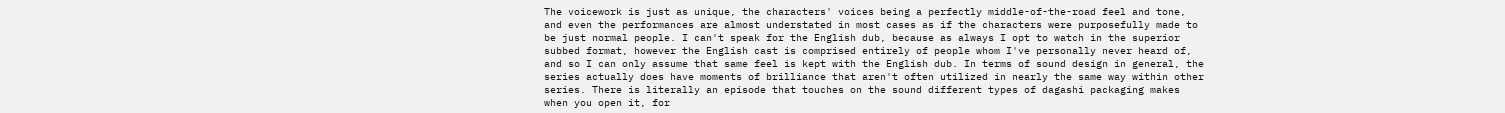The voicework is just as unique, the characters' voices being a perfectly middle-of-the-road feel and tone, and even the performances are almost understated in most cases as if the characters were purposefully made to be just normal people. I can't speak for the English dub, because as always I opt to watch in the superior subbed format, however the English cast is comprised entirely of people whom I've personally never heard of, and so I can only assume that same feel is kept with the English dub. In terms of sound design in general, the series actually does have moments of brilliance that aren't often utilized in nearly the same way within other series. There is literally an episode that touches on the sound different types of dagashi packaging makes when you open it, for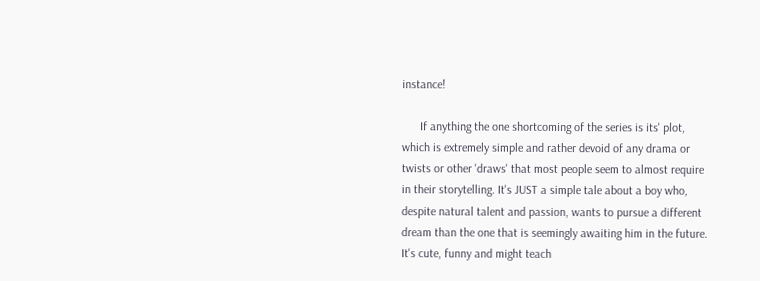instance!

      If anything the one shortcoming of the series is its' plot, which is extremely simple and rather devoid of any drama or twists or other 'draws' that most people seem to almost require in their storytelling. It's JUST a simple tale about a boy who, despite natural talent and passion, wants to pursue a different dream than the one that is seemingly awaiting him in the future. It's cute, funny and might teach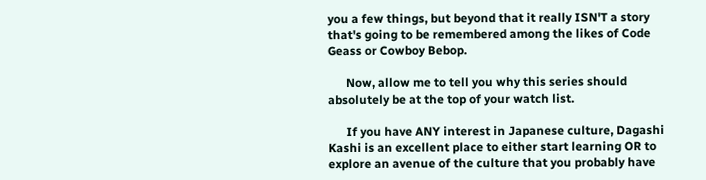you a few things, but beyond that it really ISN'T a story that's going to be remembered among the likes of Code Geass or Cowboy Bebop.

      Now, allow me to tell you why this series should absolutely be at the top of your watch list.

      If you have ANY interest in Japanese culture, Dagashi Kashi is an excellent place to either start learning OR to explore an avenue of the culture that you probably have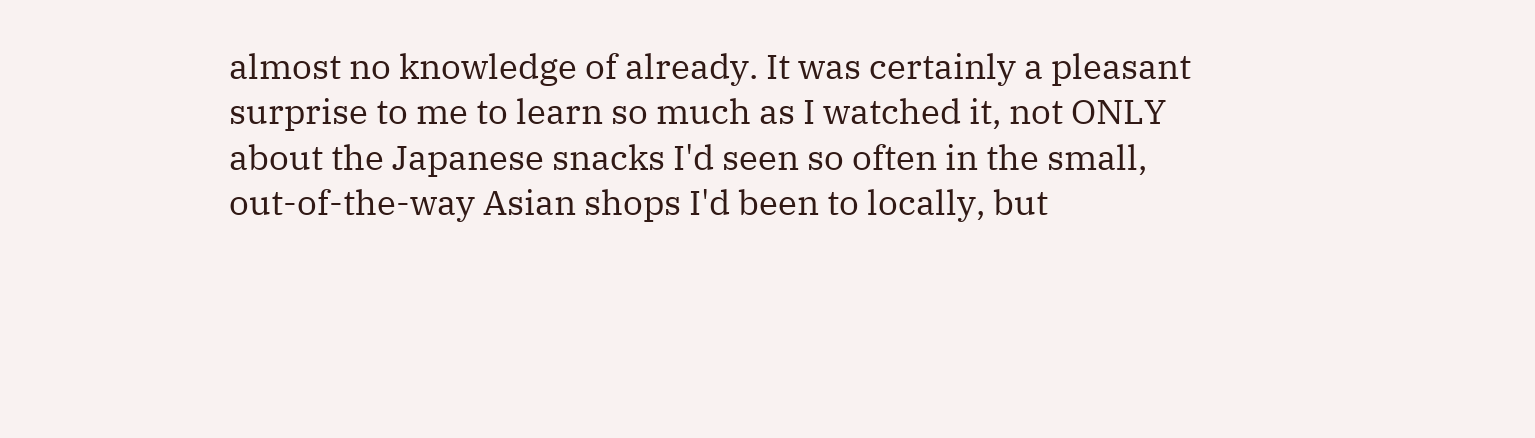almost no knowledge of already. It was certainly a pleasant surprise to me to learn so much as I watched it, not ONLY about the Japanese snacks I'd seen so often in the small, out-of-the-way Asian shops I'd been to locally, but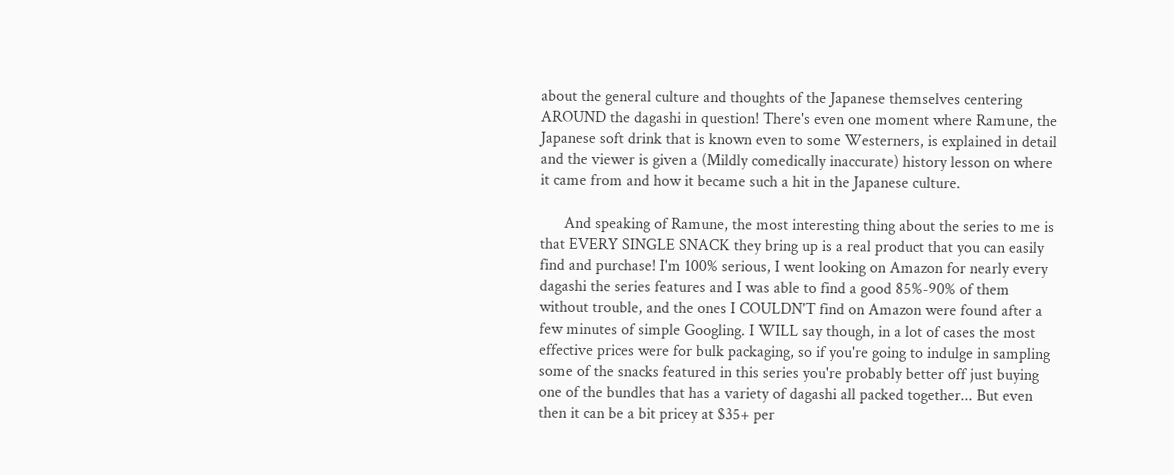about the general culture and thoughts of the Japanese themselves centering AROUND the dagashi in question! There's even one moment where Ramune, the Japanese soft drink that is known even to some Westerners, is explained in detail and the viewer is given a (Mildly comedically inaccurate) history lesson on where it came from and how it became such a hit in the Japanese culture.

      And speaking of Ramune, the most interesting thing about the series to me is that EVERY SINGLE SNACK they bring up is a real product that you can easily find and purchase! I'm 100% serious, I went looking on Amazon for nearly every dagashi the series features and I was able to find a good 85%-90% of them without trouble, and the ones I COULDN'T find on Amazon were found after a few minutes of simple Googling. I WILL say though, in a lot of cases the most effective prices were for bulk packaging, so if you're going to indulge in sampling some of the snacks featured in this series you're probably better off just buying one of the bundles that has a variety of dagashi all packed together... But even then it can be a bit pricey at $35+ per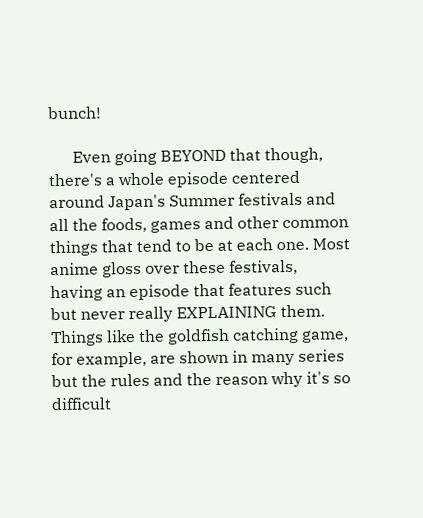bunch!

      Even going BEYOND that though, there's a whole episode centered around Japan's Summer festivals and all the foods, games and other common things that tend to be at each one. Most anime gloss over these festivals, having an episode that features such but never really EXPLAINING them. Things like the goldfish catching game, for example, are shown in many series but the rules and the reason why it's so difficult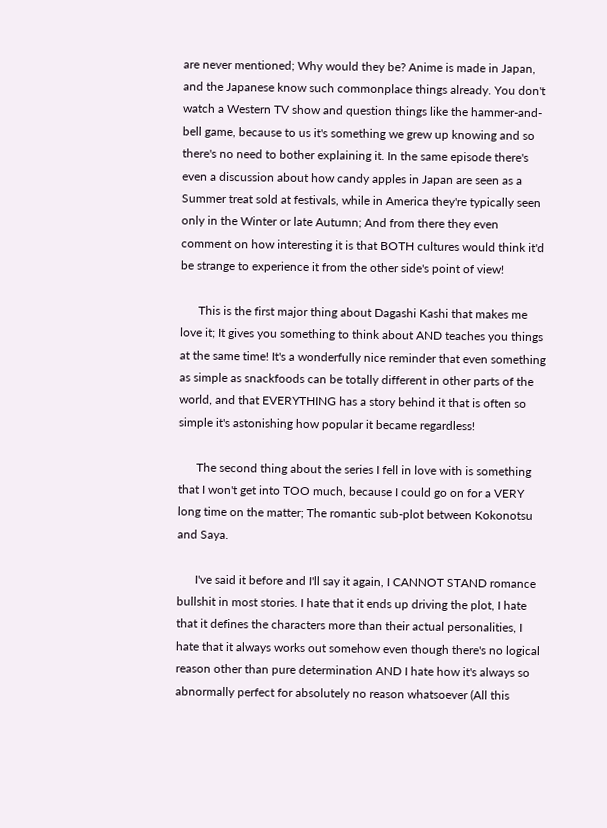are never mentioned; Why would they be? Anime is made in Japan, and the Japanese know such commonplace things already. You don't watch a Western TV show and question things like the hammer-and-bell game, because to us it's something we grew up knowing and so there's no need to bother explaining it. In the same episode there's even a discussion about how candy apples in Japan are seen as a Summer treat sold at festivals, while in America they're typically seen only in the Winter or late Autumn; And from there they even comment on how interesting it is that BOTH cultures would think it'd be strange to experience it from the other side's point of view!

      This is the first major thing about Dagashi Kashi that makes me love it; It gives you something to think about AND teaches you things at the same time! It's a wonderfully nice reminder that even something as simple as snackfoods can be totally different in other parts of the world, and that EVERYTHING has a story behind it that is often so simple it's astonishing how popular it became regardless!

      The second thing about the series I fell in love with is something that I won't get into TOO much, because I could go on for a VERY long time on the matter; The romantic sub-plot between Kokonotsu and Saya.

      I've said it before and I'll say it again, I CANNOT STAND romance bullshit in most stories. I hate that it ends up driving the plot, I hate that it defines the characters more than their actual personalities, I hate that it always works out somehow even though there's no logical reason other than pure determination AND I hate how it's always so abnormally perfect for absolutely no reason whatsoever (All this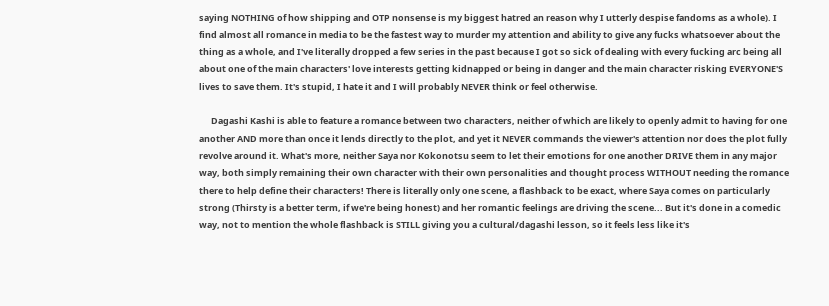saying NOTHING of how shipping and OTP nonsense is my biggest hatred an reason why I utterly despise fandoms as a whole). I find almost all romance in media to be the fastest way to murder my attention and ability to give any fucks whatsoever about the thing as a whole, and I've literally dropped a few series in the past because I got so sick of dealing with every fucking arc being all about one of the main characters' love interests getting kidnapped or being in danger and the main character risking EVERYONE'S lives to save them. It's stupid, I hate it and I will probably NEVER think or feel otherwise.

      Dagashi Kashi is able to feature a romance between two characters, neither of which are likely to openly admit to having for one another AND more than once it lends directly to the plot, and yet it NEVER commands the viewer's attention nor does the plot fully revolve around it. What's more, neither Saya nor Kokonotsu seem to let their emotions for one another DRIVE them in any major way, both simply remaining their own character with their own personalities and thought process WITHOUT needing the romance there to help define their characters! There is literally only one scene, a flashback to be exact, where Saya comes on particularly strong (Thirsty is a better term, if we're being honest) and her romantic feelings are driving the scene... But it's done in a comedic way, not to mention the whole flashback is STILL giving you a cultural/dagashi lesson, so it feels less like it's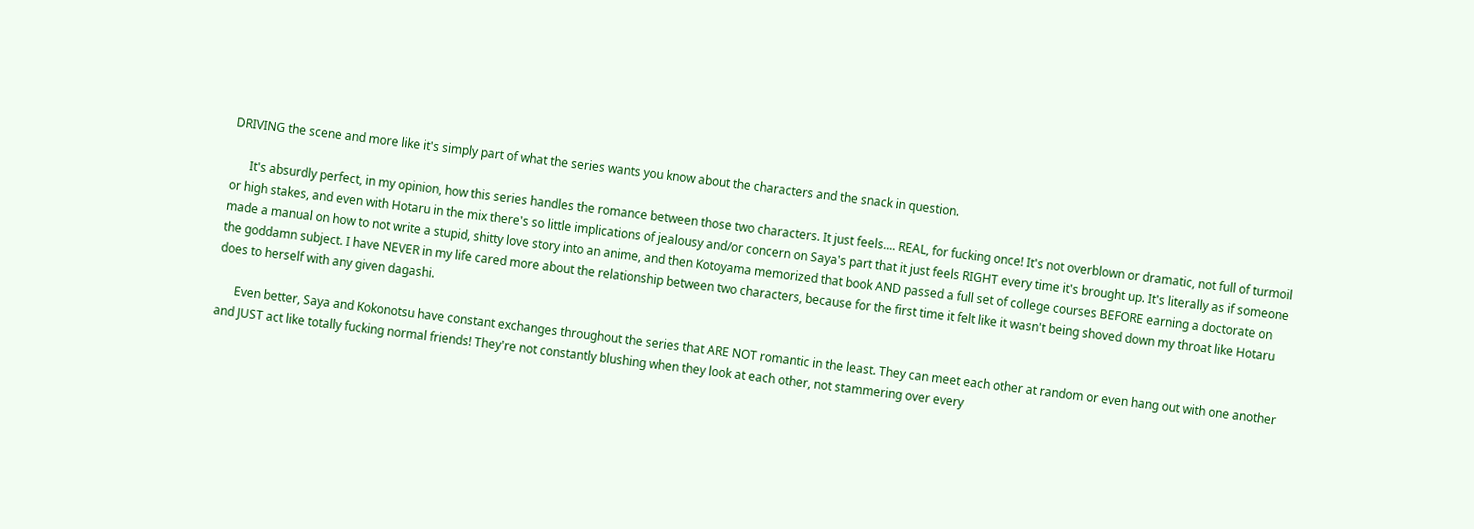DRIVING the scene and more like it's simply part of what the series wants you know about the characters and the snack in question.

      It's absurdly perfect, in my opinion, how this series handles the romance between those two characters. It just feels.... REAL, for fucking once! It's not overblown or dramatic, not full of turmoil or high stakes, and even with Hotaru in the mix there's so little implications of jealousy and/or concern on Saya's part that it just feels RIGHT every time it's brought up. It's literally as if someone made a manual on how to not write a stupid, shitty love story into an anime, and then Kotoyama memorized that book AND passed a full set of college courses BEFORE earning a doctorate on the goddamn subject. I have NEVER in my life cared more about the relationship between two characters, because for the first time it felt like it wasn't being shoved down my throat like Hotaru does to herself with any given dagashi.

      Even better, Saya and Kokonotsu have constant exchanges throughout the series that ARE NOT romantic in the least. They can meet each other at random or even hang out with one another and JUST act like totally fucking normal friends! They're not constantly blushing when they look at each other, not stammering over every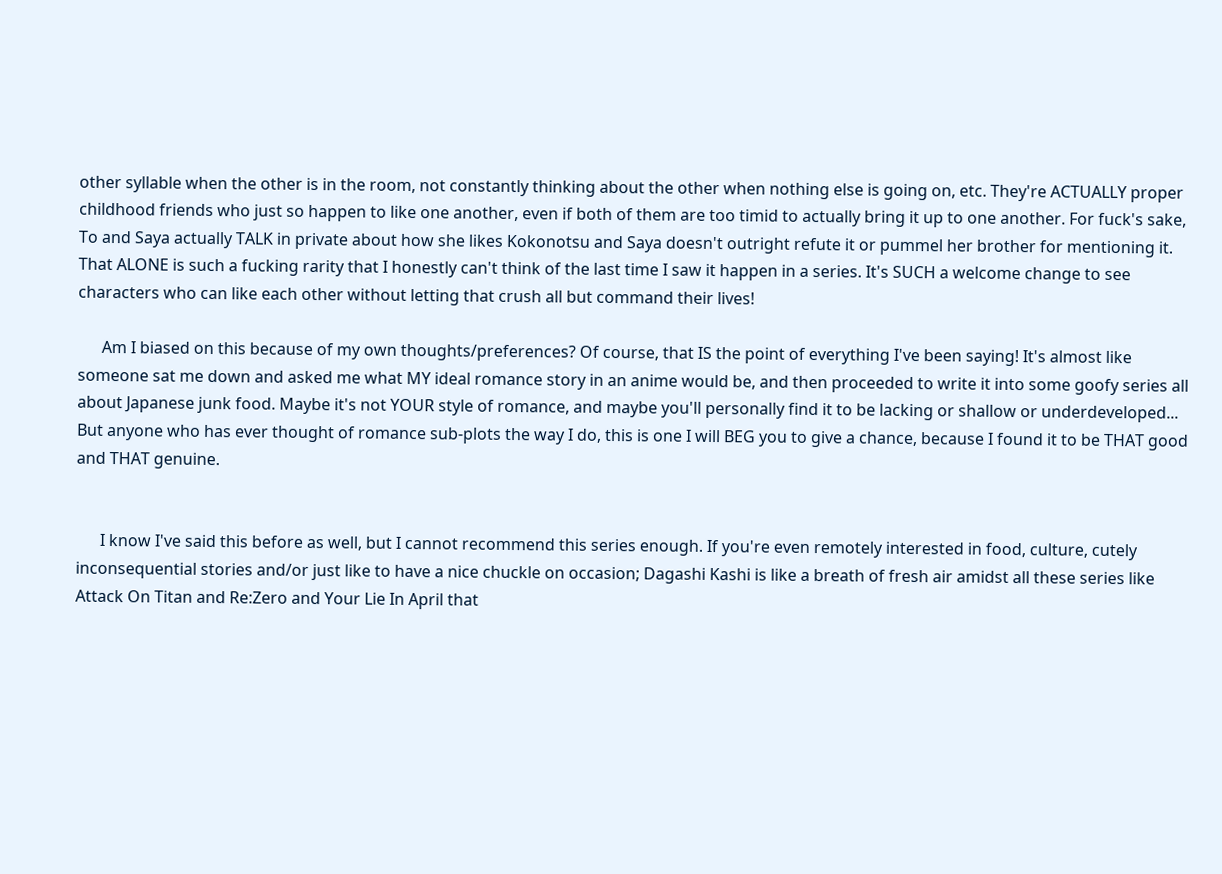other syllable when the other is in the room, not constantly thinking about the other when nothing else is going on, etc. They're ACTUALLY proper childhood friends who just so happen to like one another, even if both of them are too timid to actually bring it up to one another. For fuck's sake, To and Saya actually TALK in private about how she likes Kokonotsu and Saya doesn't outright refute it or pummel her brother for mentioning it. That ALONE is such a fucking rarity that I honestly can't think of the last time I saw it happen in a series. It's SUCH a welcome change to see characters who can like each other without letting that crush all but command their lives!

      Am I biased on this because of my own thoughts/preferences? Of course, that IS the point of everything I've been saying! It's almost like someone sat me down and asked me what MY ideal romance story in an anime would be, and then proceeded to write it into some goofy series all about Japanese junk food. Maybe it's not YOUR style of romance, and maybe you'll personally find it to be lacking or shallow or underdeveloped... But anyone who has ever thought of romance sub-plots the way I do, this is one I will BEG you to give a chance, because I found it to be THAT good and THAT genuine.


      I know I've said this before as well, but I cannot recommend this series enough. If you're even remotely interested in food, culture, cutely inconsequential stories and/or just like to have a nice chuckle on occasion; Dagashi Kashi is like a breath of fresh air amidst all these series like Attack On Titan and Re:Zero and Your Lie In April that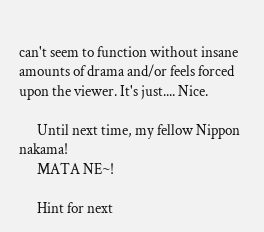can't seem to function without insane amounts of drama and/or feels forced upon the viewer. It's just.... Nice.

      Until next time, my fellow Nippon nakama!
      MATA NE~!

      Hint for next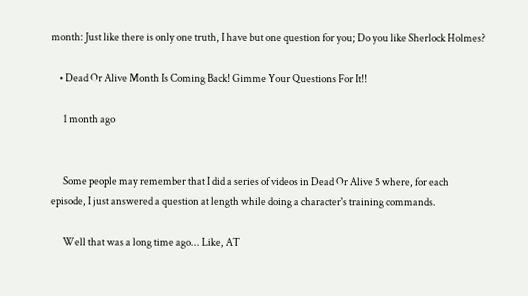month: Just like there is only one truth, I have but one question for you; Do you like Sherlock Holmes?

    • Dead Or Alive Month Is Coming Back! Gimme Your Questions For It!!

      1 month ago


      Some people may remember that I did a series of videos in Dead Or Alive 5 where, for each episode, I just answered a question at length while doing a character's training commands.

      Well that was a long time ago... Like, AT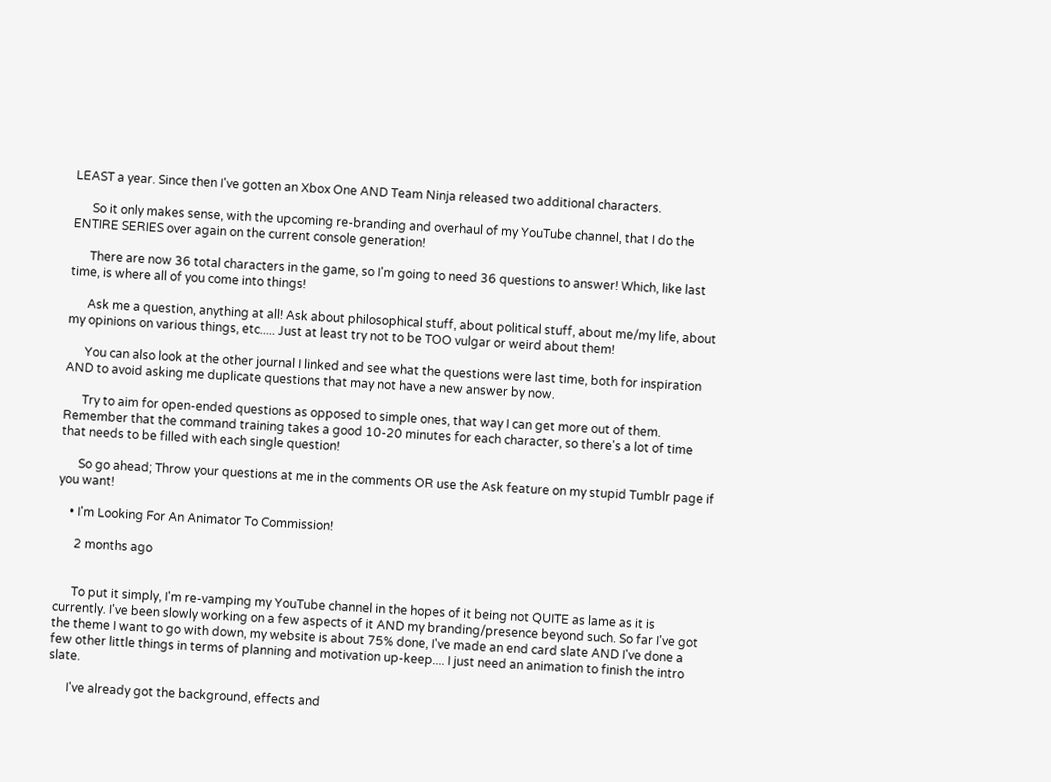LEAST a year. Since then I've gotten an Xbox One AND Team Ninja released two additional characters.

      So it only makes sense, with the upcoming re-branding and overhaul of my YouTube channel, that I do the ENTIRE SERIES over again on the current console generation!

      There are now 36 total characters in the game, so I'm going to need 36 questions to answer! Which, like last time, is where all of you come into things!

      Ask me a question, anything at all! Ask about philosophical stuff, about political stuff, about me/my life, about my opinions on various things, etc..... Just at least try not to be TOO vulgar or weird about them!

      You can also look at the other journal I linked and see what the questions were last time, both for inspiration AND to avoid asking me duplicate questions that may not have a new answer by now.

      Try to aim for open-ended questions as opposed to simple ones, that way I can get more out of them. Remember that the command training takes a good 10-20 minutes for each character, so there's a lot of time that needs to be filled with each single question!

      So go ahead; Throw your questions at me in the comments OR use the Ask feature on my stupid Tumblr page if you want!

    • I'm Looking For An Animator To Commission!

      2 months ago


      To put it simply, I'm re-vamping my YouTube channel in the hopes of it being not QUITE as lame as it is currently. I've been slowly working on a few aspects of it AND my branding/presence beyond such. So far I've got the theme I want to go with down, my website is about 75% done, I've made an end card slate AND I've done a few other little things in terms of planning and motivation up-keep.... I just need an animation to finish the intro slate.

      I've already got the background, effects and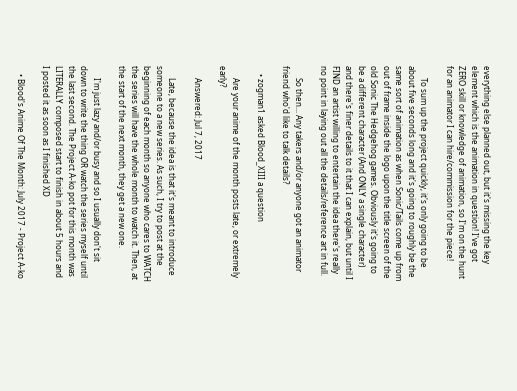everything else planned out, but it's missing the key element which is the animation in question! I've got ZERO skill or knowledge of animation, so I'm on the hunt for an animator I can hire/commission for the piece!

      To sum up the project quickly, it's only going to be about five seconds long and it's going to roughly be the same sort of animation as when Sonic/Tails come up from out of frame inside the logo upon the title screen of the old Sonic The Hedgehog games. Obviously it's going to be a different character (And ONLY a single character) and there's finer details to it that I can explain, but until I FIND an artist willing to entertain the idea there's really no point in laying out all the details/reference art in full.

      So then... Any takers and/or anyone got an animator friend who'd like to talk details?

    • zogman1 asked Blood_XIII a question

      Are your anime of the month posts late, or extremely early?

      Answered: Jul 7, 2017

      Late, because the idea is that it's meant to introduce someone to a new series. As such, I try to post at the beginning of each month so anyone who cares to WATCH the series will have the whole month to watch it. Then, at the start of the next month, they get a new one.

      I'm just lazy and/or busy and so I usually don't sit down to write the thing OR watch the series myself until the last second. The Project A-ko pot for this month was LITERALLY composed start to finish in about 5 hours and I posted it as soon as I finished XD

    • Blood's Anime Of The Month: July 2017 - Project A-ko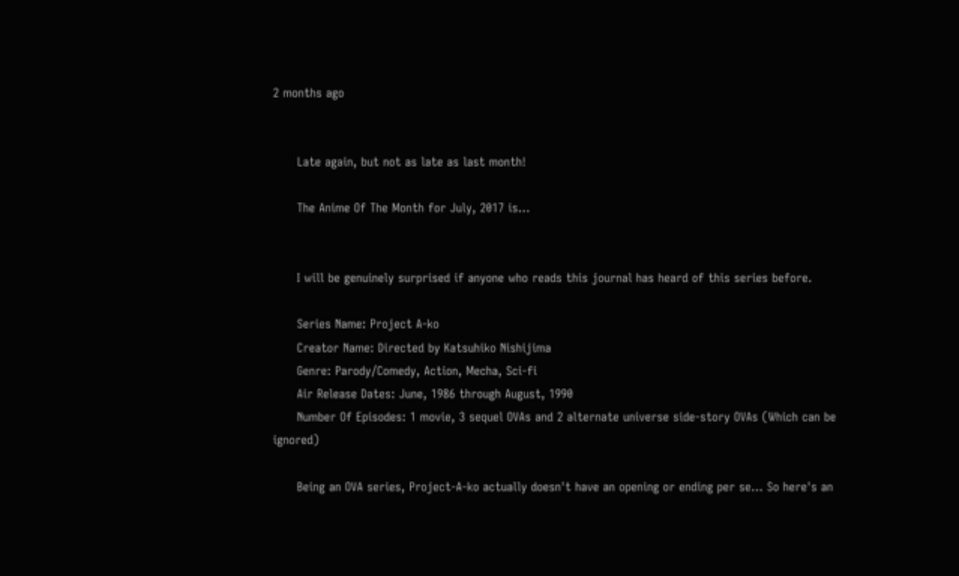2 months ago


      Late again, but not as late as last month!

      The Anime Of The Month for July, 2017 is...


      I will be genuinely surprised if anyone who reads this journal has heard of this series before.

      Series Name: Project A-ko
      Creator Name: Directed by Katsuhiko Nishijima
      Genre: Parody/Comedy, Action, Mecha, Sci-fi
      Air Release Dates: June, 1986 through August, 1990
      Number Of Episodes: 1 movie, 3 sequel OVAs and 2 alternate universe side-story OVAs (Which can be ignored)

      Being an OVA series, Project-A-ko actually doesn't have an opening or ending per se... So here's an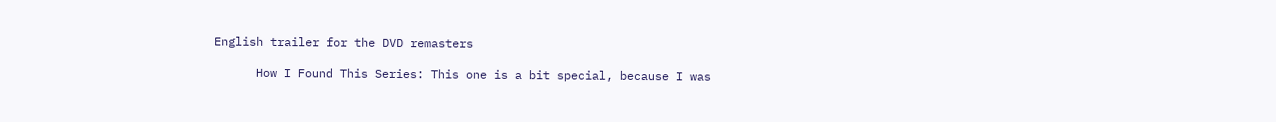English trailer for the DVD remasters

      How I Found This Series: This one is a bit special, because I was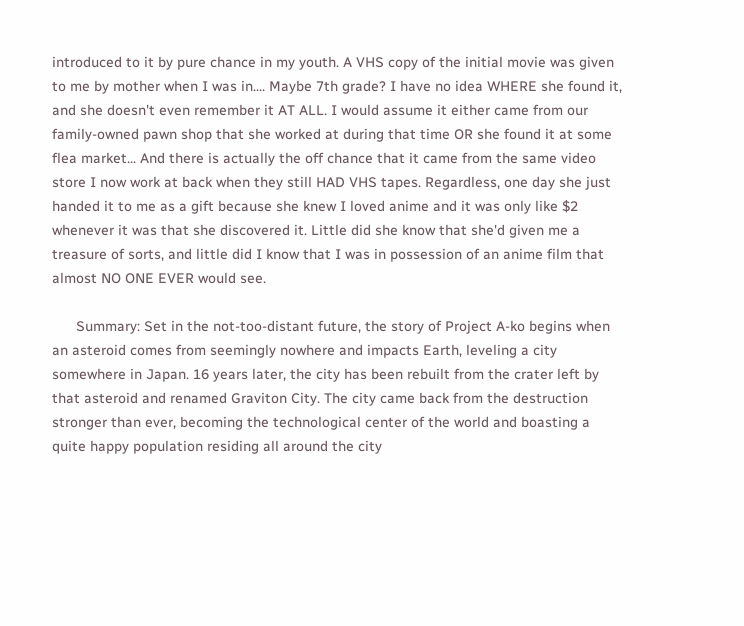introduced to it by pure chance in my youth. A VHS copy of the initial movie was given to me by mother when I was in.... Maybe 7th grade? I have no idea WHERE she found it, and she doesn't even remember it AT ALL. I would assume it either came from our family-owned pawn shop that she worked at during that time OR she found it at some flea market... And there is actually the off chance that it came from the same video store I now work at back when they still HAD VHS tapes. Regardless, one day she just handed it to me as a gift because she knew I loved anime and it was only like $2 whenever it was that she discovered it. Little did she know that she'd given me a treasure of sorts, and little did I know that I was in possession of an anime film that almost NO ONE EVER would see.

      Summary: Set in the not-too-distant future, the story of Project A-ko begins when an asteroid comes from seemingly nowhere and impacts Earth, leveling a city somewhere in Japan. 16 years later, the city has been rebuilt from the crater left by that asteroid and renamed Graviton City. The city came back from the destruction stronger than ever, becoming the technological center of the world and boasting a quite happy population residing all around the city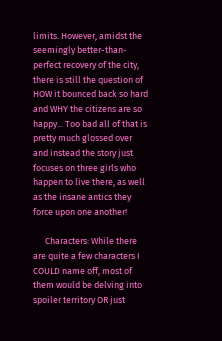limits. However, amidst the seemingly better-than-perfect recovery of the city, there is still the question of HOW it bounced back so hard and WHY the citizens are so happy... Too bad all of that is pretty much glossed over and instead the story just focuses on three girls who happen to live there, as well as the insane antics they force upon one another!

      Characters: While there are quite a few characters I COULD name off, most of them would be delving into spoiler territory OR just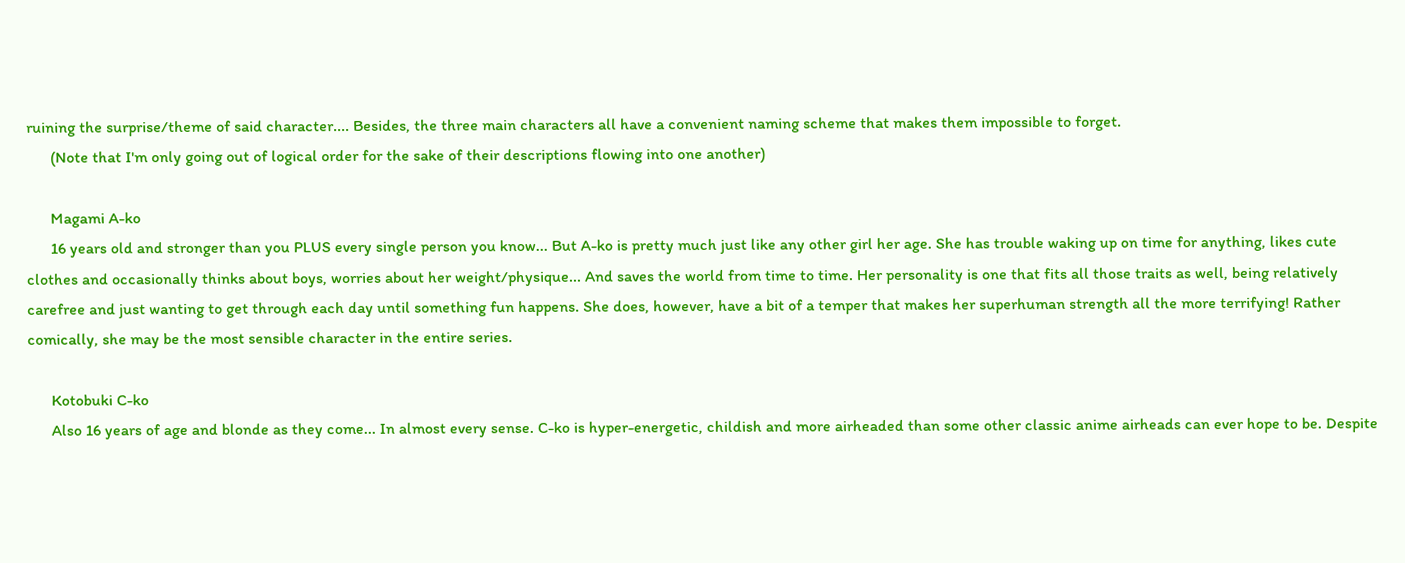ruining the surprise/theme of said character.... Besides, the three main characters all have a convenient naming scheme that makes them impossible to forget.
      (Note that I'm only going out of logical order for the sake of their descriptions flowing into one another)

      Magami A-ko
      16 years old and stronger than you PLUS every single person you know... But A-ko is pretty much just like any other girl her age. She has trouble waking up on time for anything, likes cute clothes and occasionally thinks about boys, worries about her weight/physique... And saves the world from time to time. Her personality is one that fits all those traits as well, being relatively carefree and just wanting to get through each day until something fun happens. She does, however, have a bit of a temper that makes her superhuman strength all the more terrifying! Rather comically, she may be the most sensible character in the entire series.

      Kotobuki C-ko
      Also 16 years of age and blonde as they come... In almost every sense. C-ko is hyper-energetic, childish and more airheaded than some other classic anime airheads can ever hope to be. Despite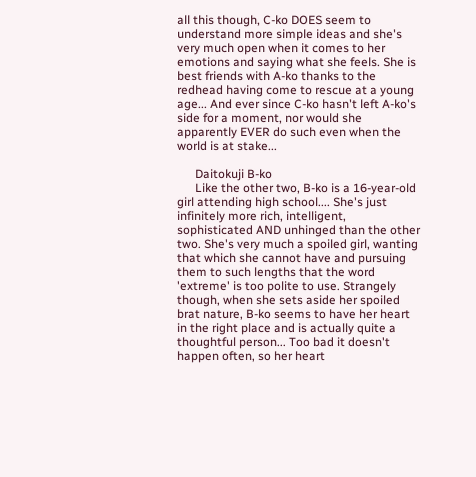all this though, C-ko DOES seem to understand more simple ideas and she's very much open when it comes to her emotions and saying what she feels. She is best friends with A-ko thanks to the redhead having come to rescue at a young age... And ever since C-ko hasn't left A-ko's side for a moment, nor would she apparently EVER do such even when the world is at stake...

      Daitokuji B-ko
      Like the other two, B-ko is a 16-year-old girl attending high school.... She's just infinitely more rich, intelligent, sophisticated AND unhinged than the other two. She's very much a spoiled girl, wanting that which she cannot have and pursuing them to such lengths that the word 'extreme' is too polite to use. Strangely though, when she sets aside her spoiled brat nature, B-ko seems to have her heart in the right place and is actually quite a thoughtful person... Too bad it doesn't happen often, so her heart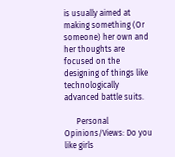is usually aimed at making something (Or someone) her own and her thoughts are focused on the designing of things like technologically advanced battle suits.

      Personal Opinions/Views: Do you like girls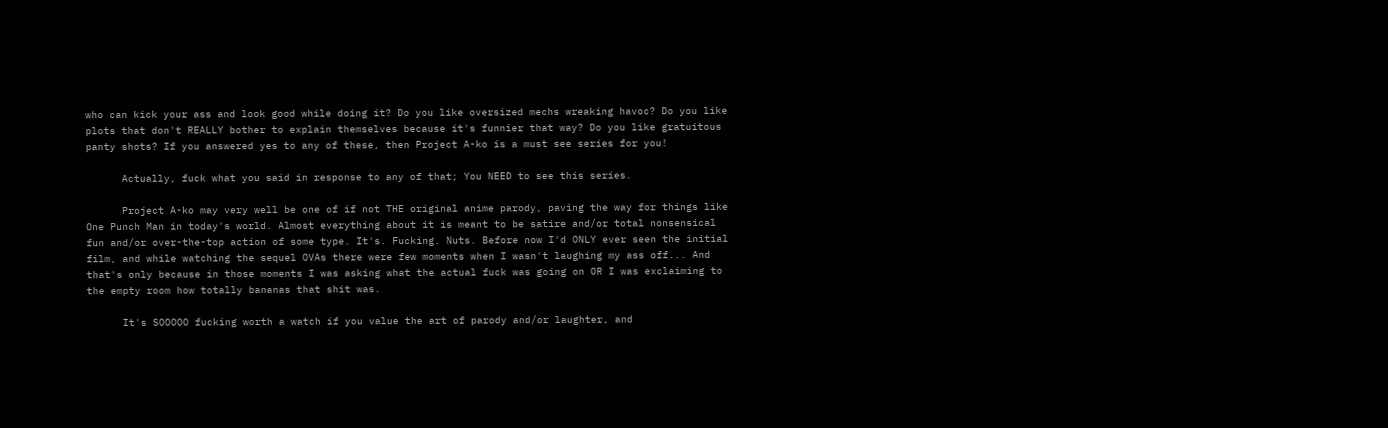who can kick your ass and look good while doing it? Do you like oversized mechs wreaking havoc? Do you like plots that don't REALLY bother to explain themselves because it's funnier that way? Do you like gratuitous panty shots? If you answered yes to any of these, then Project A-ko is a must see series for you!

      Actually, fuck what you said in response to any of that; You NEED to see this series.

      Project A-ko may very well be one of if not THE original anime parody, paving the way for things like One Punch Man in today's world. Almost everything about it is meant to be satire and/or total nonsensical fun and/or over-the-top action of some type. It's. Fucking. Nuts. Before now I'd ONLY ever seen the initial film, and while watching the sequel OVAs there were few moments when I wasn't laughing my ass off... And that's only because in those moments I was asking what the actual fuck was going on OR I was exclaiming to the empty room how totally bananas that shit was.

      It's SOOOOO fucking worth a watch if you value the art of parody and/or laughter, and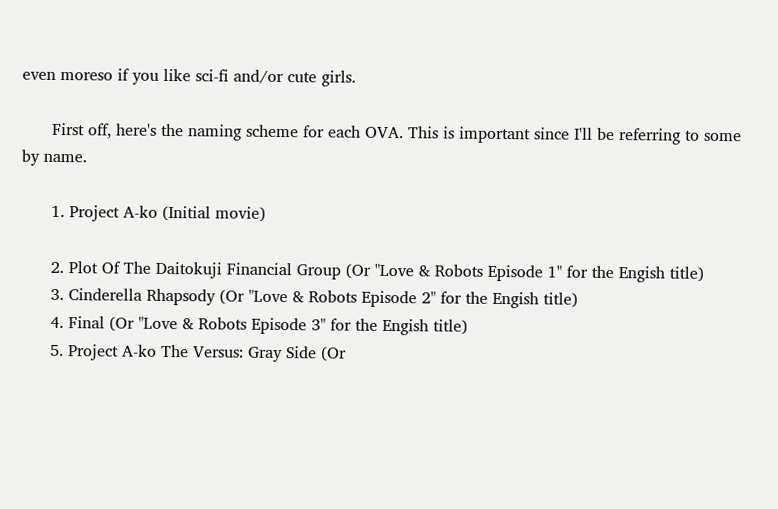even moreso if you like sci-fi and/or cute girls.

      First off, here's the naming scheme for each OVA. This is important since I'll be referring to some by name.

      1. Project A-ko (Initial movie)

      2. Plot Of The Daitokuji Financial Group (Or "Love & Robots Episode 1" for the Engish title)
      3. Cinderella Rhapsody (Or "Love & Robots Episode 2" for the Engish title)
      4. Final (Or "Love & Robots Episode 3" for the Engish title)
      5. Project A-ko The Versus: Gray Side (Or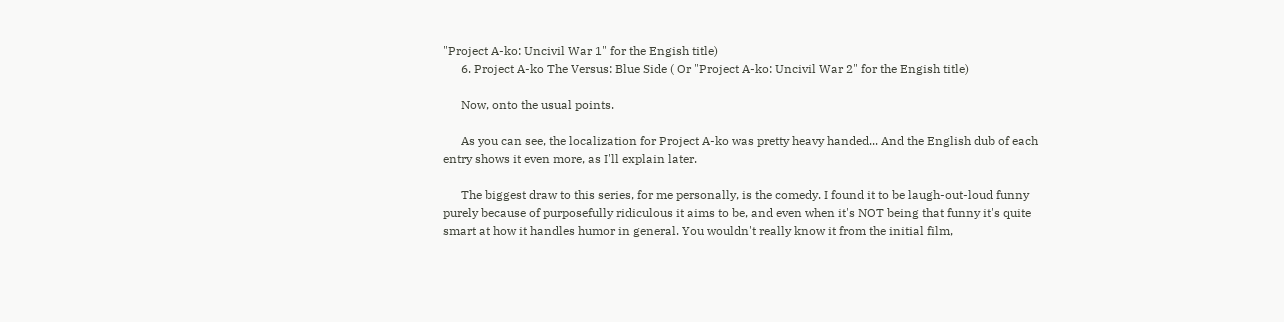"Project A-ko: Uncivil War 1" for the Engish title)
      6. Project A-ko The Versus: Blue Side ( Or "Project A-ko: Uncivil War 2" for the Engish title)

      Now, onto the usual points.

      As you can see, the localization for Project A-ko was pretty heavy handed... And the English dub of each entry shows it even more, as I'll explain later.

      The biggest draw to this series, for me personally, is the comedy. I found it to be laugh-out-loud funny purely because of purposefully ridiculous it aims to be, and even when it's NOT being that funny it's quite smart at how it handles humor in general. You wouldn't really know it from the initial film,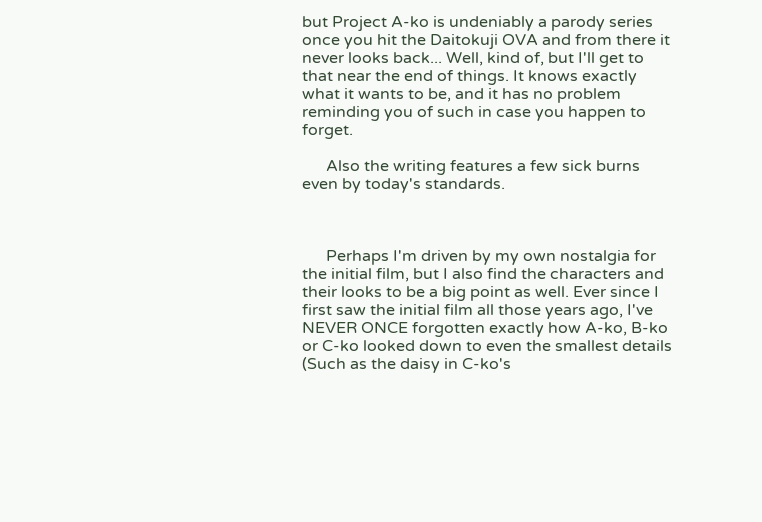but Project A-ko is undeniably a parody series once you hit the Daitokuji OVA and from there it never looks back... Well, kind of, but I'll get to that near the end of things. It knows exactly what it wants to be, and it has no problem reminding you of such in case you happen to forget.

      Also the writing features a few sick burns even by today's standards.



      Perhaps I'm driven by my own nostalgia for the initial film, but I also find the characters and their looks to be a big point as well. Ever since I first saw the initial film all those years ago, I've NEVER ONCE forgotten exactly how A-ko, B-ko or C-ko looked down to even the smallest details (Such as the daisy in C-ko's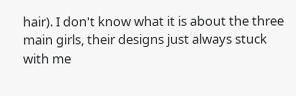hair). I don't know what it is about the three main girls, their designs just always stuck with me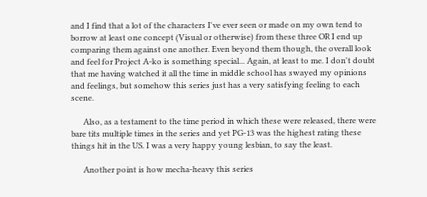and I find that a lot of the characters I've ever seen or made on my own tend to borrow at least one concept (Visual or otherwise) from these three OR I end up comparing them against one another. Even beyond them though, the overall look and feel for Project A-ko is something special... Again, at least to me. I don't doubt that me having watched it all the time in middle school has swayed my opinions and feelings, but somehow this series just has a very satisfying feeling to each scene.

      Also, as a testament to the time period in which these were released, there were bare tits multiple times in the series and yet PG-13 was the highest rating these things hit in the US. I was a very happy young lesbian, to say the least.

      Another point is how mecha-heavy this series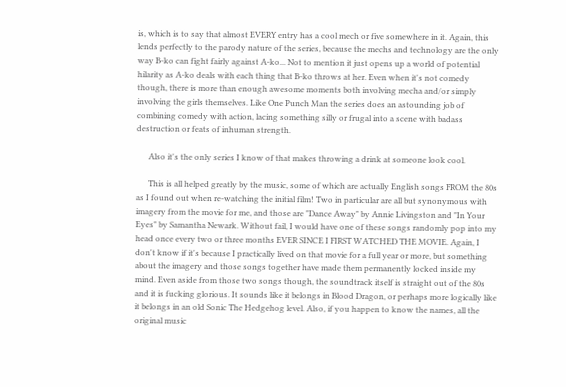is, which is to say that almost EVERY entry has a cool mech or five somewhere in it. Again, this lends perfectly to the parody nature of the series, because the mechs and technology are the only way B-ko can fight fairly against A-ko... Not to mention it just opens up a world of potential hilarity as A-ko deals with each thing that B-ko throws at her. Even when it's not comedy though, there is more than enough awesome moments both involving mecha and/or simply involving the girls themselves. Like One Punch Man the series does an astounding job of combining comedy with action, lacing something silly or frugal into a scene with badass destruction or feats of inhuman strength.

      Also it's the only series I know of that makes throwing a drink at someone look cool.

      This is all helped greatly by the music, some of which are actually English songs FROM the 80s as I found out when re-watching the initial film! Two in particular are all but synonymous with imagery from the movie for me, and those are "Dance Away" by Annie Livingston and "In Your Eyes" by Samantha Newark. Without fail, I would have one of these songs randomly pop into my head once every two or three months EVER SINCE I FIRST WATCHED THE MOVIE. Again, I don't know if it's because I practically lived on that movie for a full year or more, but something about the imagery and those songs together have made them permanently locked inside my mind. Even aside from those two songs though, the soundtrack itself is straight out of the 80s and it is fucking glorious. It sounds like it belongs in Blood Dragon, or perhaps more logically like it belongs in an old Sonic The Hedgehog level. Also, if you happen to know the names, all the original music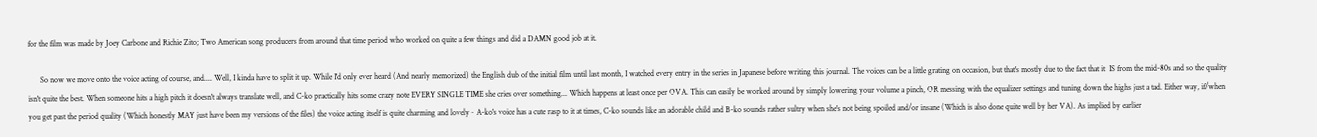for the film was made by Joey Carbone and Richie Zito; Two American song producers from around that time period who worked on quite a few things and did a DAMN good job at it.

      So now we move onto the voice acting of course, and.... Well, I kinda have to split it up. While I'd only ever heard (And nearly memorized) the English dub of the initial film until last month, I watched every entry in the series in Japanese before writing this journal. The voices can be a little grating on occasion, but that's mostly due to the fact that it  IS from the mid-80s and so the quality isn't quite the best. When someone hits a high pitch it doesn't always translate well, and C-ko practically hits some crazy note EVERY SINGLE TIME she cries over something... Which happens at least once per OVA. This can easily be worked around by simply lowering your volume a pinch, OR messing with the equalizer settings and tuning down the highs just a tad. Either way, if/when you get past the period quality (Which honestly MAY just have been my versions of the files) the voice acting itself is quite charming and lovely~ A-ko's voice has a cute rasp to it at times, C-ko sounds like an adorable child and B-ko sounds rather sultry when she's not being spoiled and/or insane (Which is also done quite well by her VA). As implied by earlier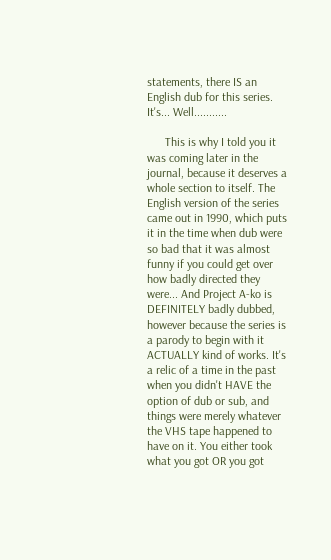statements, there IS an English dub for this series. It's... Well...........

      This is why I told you it was coming later in the journal, because it deserves a whole section to itself. The English version of the series came out in 1990, which puts it in the time when dub were so bad that it was almost funny if you could get over how badly directed they were... And Project A-ko is DEFINITELY badly dubbed, however because the series is a parody to begin with it ACTUALLY kind of works. It's a relic of a time in the past when you didn't HAVE the option of dub or sub, and things were merely whatever the VHS tape happened to have on it. You either took what you got OR you got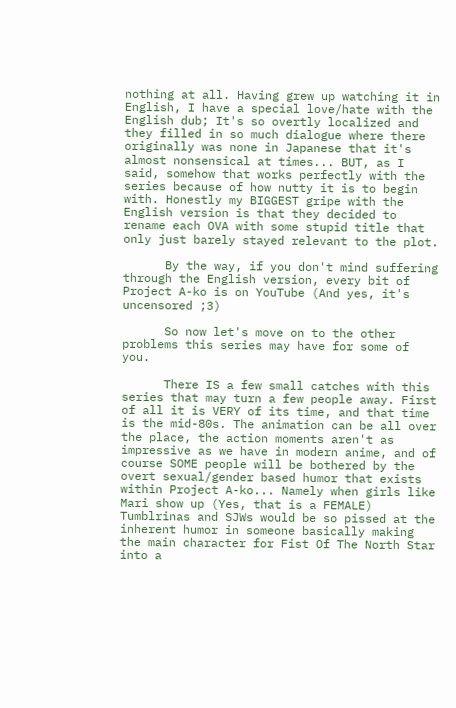nothing at all. Having grew up watching it in English, I have a special love/hate with the English dub; It's so overtly localized and they filled in so much dialogue where there originally was none in Japanese that it's almost nonsensical at times... BUT, as I said, somehow that works perfectly with the series because of how nutty it is to begin with. Honestly my BIGGEST gripe with the English version is that they decided to rename each OVA with some stupid title that only just barely stayed relevant to the plot.

      By the way, if you don't mind suffering through the English version, every bit of Project A-ko is on YouTube (And yes, it's uncensored ;3)

      So now let's move on to the other problems this series may have for some of you.

      There IS a few small catches with this series that may turn a few people away. First of all it is VERY of its time, and that time is the mid-80s. The animation can be all over the place, the action moments aren't as impressive as we have in modern anime, and of course SOME people will be bothered by the overt sexual/gender based humor that exists within Project A-ko... Namely when girls like Mari show up (Yes, that is a FEMALE) Tumblrinas and SJWs would be so pissed at the inherent humor in someone basically making the main character for Fist Of The North Star into a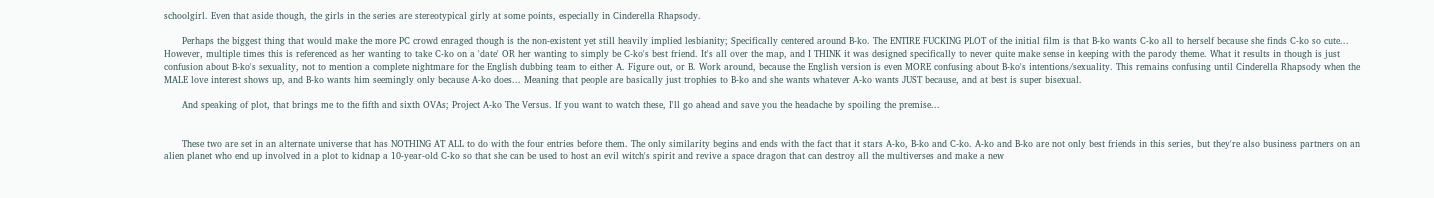schoolgirl. Even that aside though, the girls in the series are stereotypical girly at some points, especially in Cinderella Rhapsody.

      Perhaps the biggest thing that would make the more PC crowd enraged though is the non-existent yet still heavily implied lesbianity; Specifically centered around B-ko. The ENTIRE FUCKING PLOT of the initial film is that B-ko wants C-ko all to herself because she finds C-ko so cute... However, multiple times this is referenced as her wanting to take C-ko on a 'date' OR her wanting to simply be C-ko's best friend. It's all over the map, and I THINK it was designed specifically to never quite make sense in keeping with the parody theme. What it results in though is just confusion about B-ko's sexuality, not to mention a complete nightmare for the English dubbing team to either A. Figure out, or B. Work around, because the English version is even MORE confusing about B-ko's intentions/sexuality. This remains confusing until Cinderella Rhapsody when the MALE love interest shows up, and B-ko wants him seemingly only because A-ko does... Meaning that people are basically just trophies to B-ko and she wants whatever A-ko wants JUST because, and at best is super bisexual.

      And speaking of plot, that brings me to the fifth and sixth OVAs; Project A-ko The Versus. If you want to watch these, I'll go ahead and save you the headache by spoiling the premise...


      These two are set in an alternate universe that has NOTHING AT ALL to do with the four entries before them. The only similarity begins and ends with the fact that it stars A-ko, B-ko and C-ko. A-ko and B-ko are not only best friends in this series, but they're also business partners on an alien planet who end up involved in a plot to kidnap a 10-year-old C-ko so that she can be used to host an evil witch's spirit and revive a space dragon that can destroy all the multiverses and make a new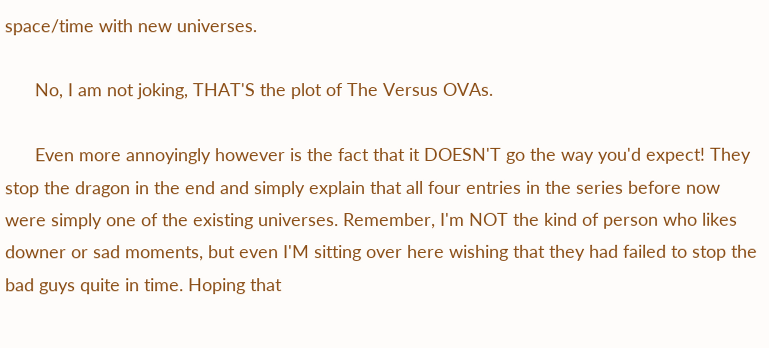space/time with new universes.

      No, I am not joking, THAT'S the plot of The Versus OVAs.

      Even more annoyingly however is the fact that it DOESN'T go the way you'd expect! They stop the dragon in the end and simply explain that all four entries in the series before now were simply one of the existing universes. Remember, I'm NOT the kind of person who likes downer or sad moments, but even I'M sitting over here wishing that they had failed to stop the bad guys quite in time. Hoping that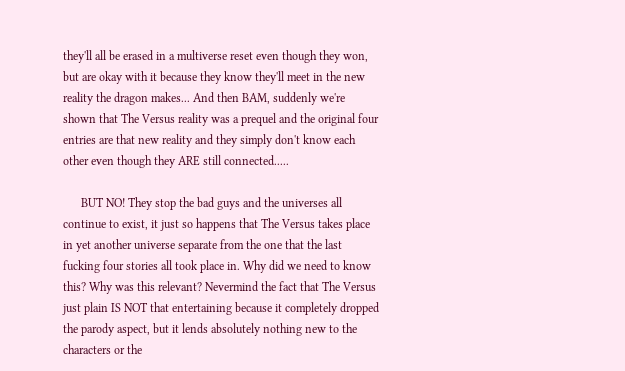they'll all be erased in a multiverse reset even though they won, but are okay with it because they know they'll meet in the new reality the dragon makes... And then BAM, suddenly we're shown that The Versus reality was a prequel and the original four entries are that new reality and they simply don't know each other even though they ARE still connected.....

      BUT NO! They stop the bad guys and the universes all continue to exist, it just so happens that The Versus takes place in yet another universe separate from the one that the last fucking four stories all took place in. Why did we need to know this? Why was this relevant? Nevermind the fact that The Versus just plain IS NOT that entertaining because it completely dropped the parody aspect, but it lends absolutely nothing new to the characters or the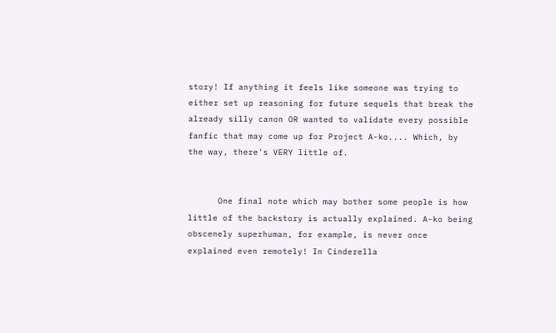story! If anything it feels like someone was trying to either set up reasoning for future sequels that break the already silly canon OR wanted to validate every possible fanfic that may come up for Project A-ko.... Which, by the way, there's VERY little of.


      One final note which may bother some people is how little of the backstory is actually explained. A-ko being obscenely superhuman, for example, is never once explained even remotely! In Cinderella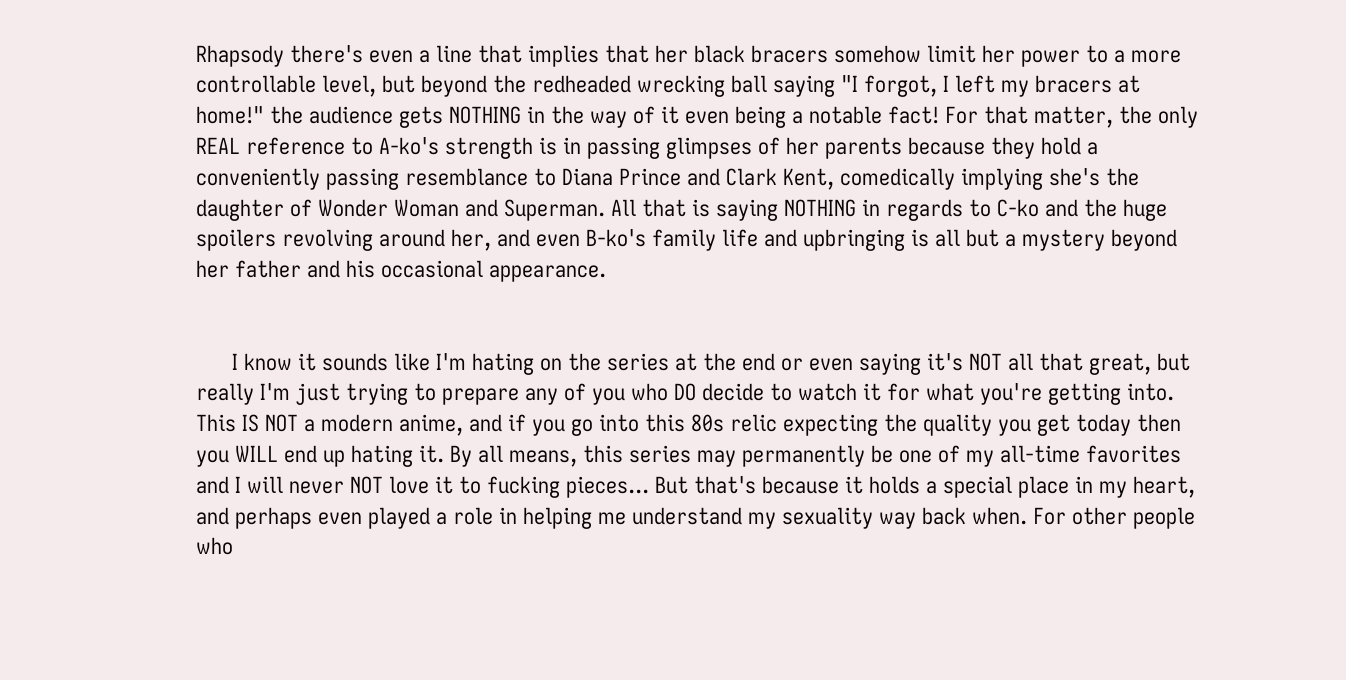Rhapsody there's even a line that implies that her black bracers somehow limit her power to a more controllable level, but beyond the redheaded wrecking ball saying "I forgot, I left my bracers at home!" the audience gets NOTHING in the way of it even being a notable fact! For that matter, the only REAL reference to A-ko's strength is in passing glimpses of her parents because they hold a conveniently passing resemblance to Diana Prince and Clark Kent, comedically implying she's the daughter of Wonder Woman and Superman. All that is saying NOTHING in regards to C-ko and the huge spoilers revolving around her, and even B-ko's family life and upbringing is all but a mystery beyond her father and his occasional appearance.


      I know it sounds like I'm hating on the series at the end or even saying it's NOT all that great, but really I'm just trying to prepare any of you who DO decide to watch it for what you're getting into. This IS NOT a modern anime, and if you go into this 80s relic expecting the quality you get today then you WILL end up hating it. By all means, this series may permanently be one of my all-time favorites and I will never NOT love it to fucking pieces... But that's because it holds a special place in my heart, and perhaps even played a role in helping me understand my sexuality way back when. For other people who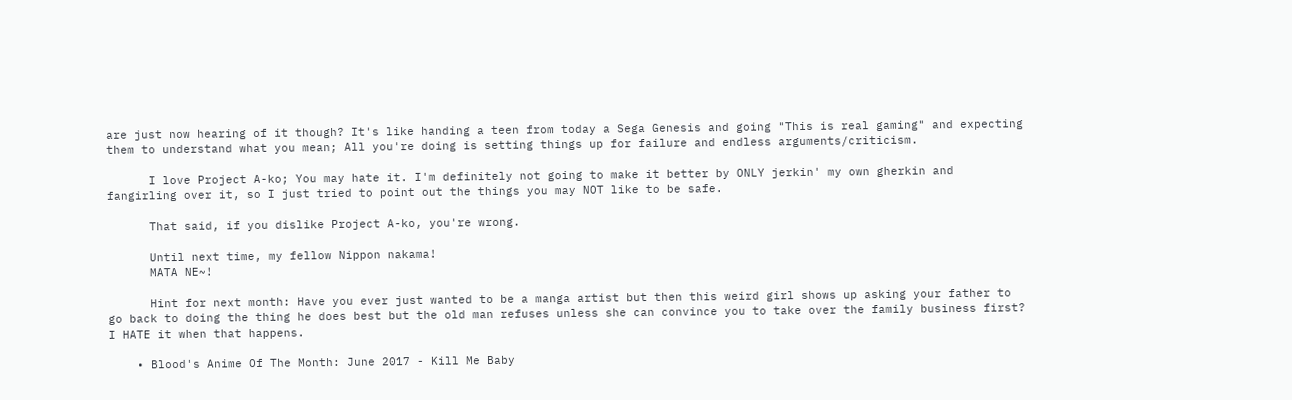are just now hearing of it though? It's like handing a teen from today a Sega Genesis and going "This is real gaming" and expecting them to understand what you mean; All you're doing is setting things up for failure and endless arguments/criticism.

      I love Project A-ko; You may hate it. I'm definitely not going to make it better by ONLY jerkin' my own gherkin and fangirling over it, so I just tried to point out the things you may NOT like to be safe.

      That said, if you dislike Project A-ko, you're wrong.

      Until next time, my fellow Nippon nakama!
      MATA NE~!

      Hint for next month: Have you ever just wanted to be a manga artist but then this weird girl shows up asking your father to go back to doing the thing he does best but the old man refuses unless she can convince you to take over the family business first? I HATE it when that happens.

    • Blood's Anime Of The Month: June 2017 - Kill Me Baby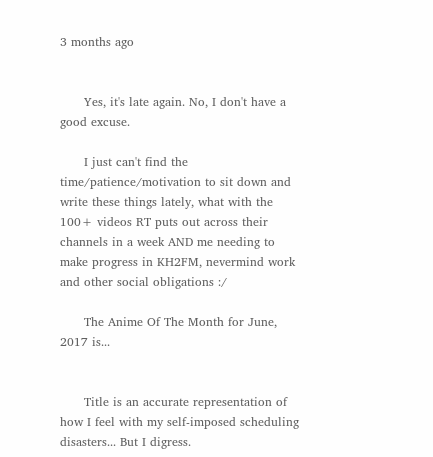3 months ago


      Yes, it's late again. No, I don't have a good excuse.

      I just can't find the time/patience/motivation to sit down and write these things lately, what with the 100+ videos RT puts out across their channels in a week AND me needing to make progress in KH2FM, nevermind work and other social obligations :/

      The Anime Of The Month for June, 2017 is...


      Title is an accurate representation of how I feel with my self-imposed scheduling disasters... But I digress.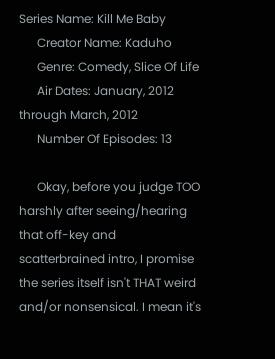Series Name: Kill Me Baby
      Creator Name: Kaduho
      Genre: Comedy, Slice Of Life
      Air Dates: January, 2012 through March, 2012
      Number Of Episodes: 13

      Okay, before you judge TOO harshly after seeing/hearing that off-key and scatterbrained intro, I promise the series itself isn't THAT weird and/or nonsensical. I mean it's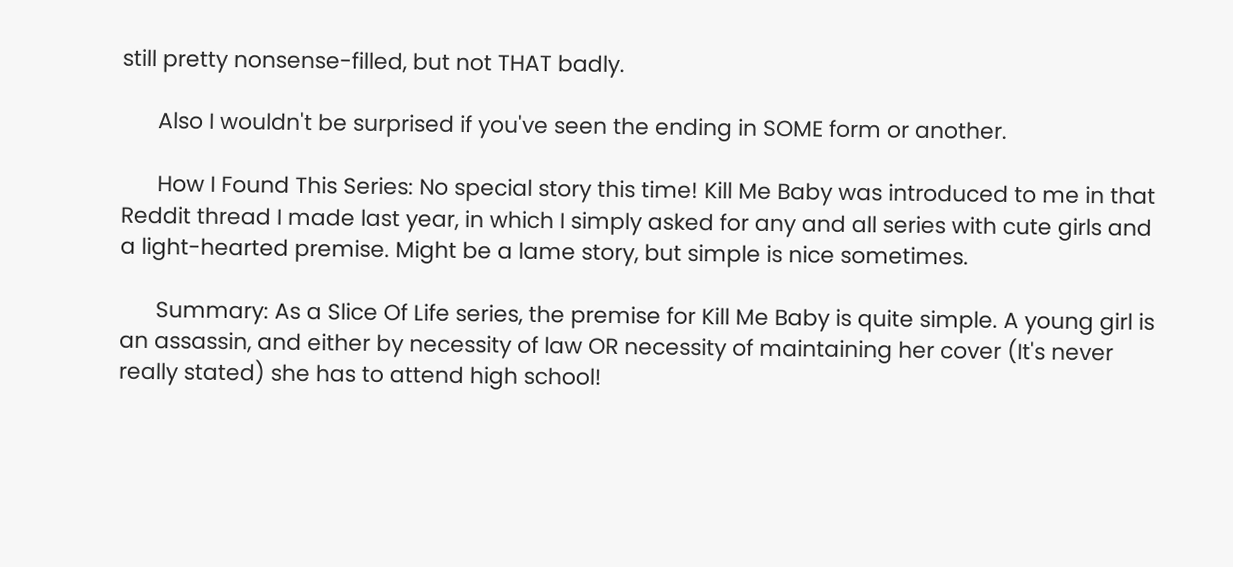still pretty nonsense-filled, but not THAT badly.

      Also I wouldn't be surprised if you've seen the ending in SOME form or another.

      How I Found This Series: No special story this time! Kill Me Baby was introduced to me in that Reddit thread I made last year, in which I simply asked for any and all series with cute girls and a light-hearted premise. Might be a lame story, but simple is nice sometimes.

      Summary: As a Slice Of Life series, the premise for Kill Me Baby is quite simple. A young girl is an assassin, and either by necessity of law OR necessity of maintaining her cover (It's never really stated) she has to attend high school!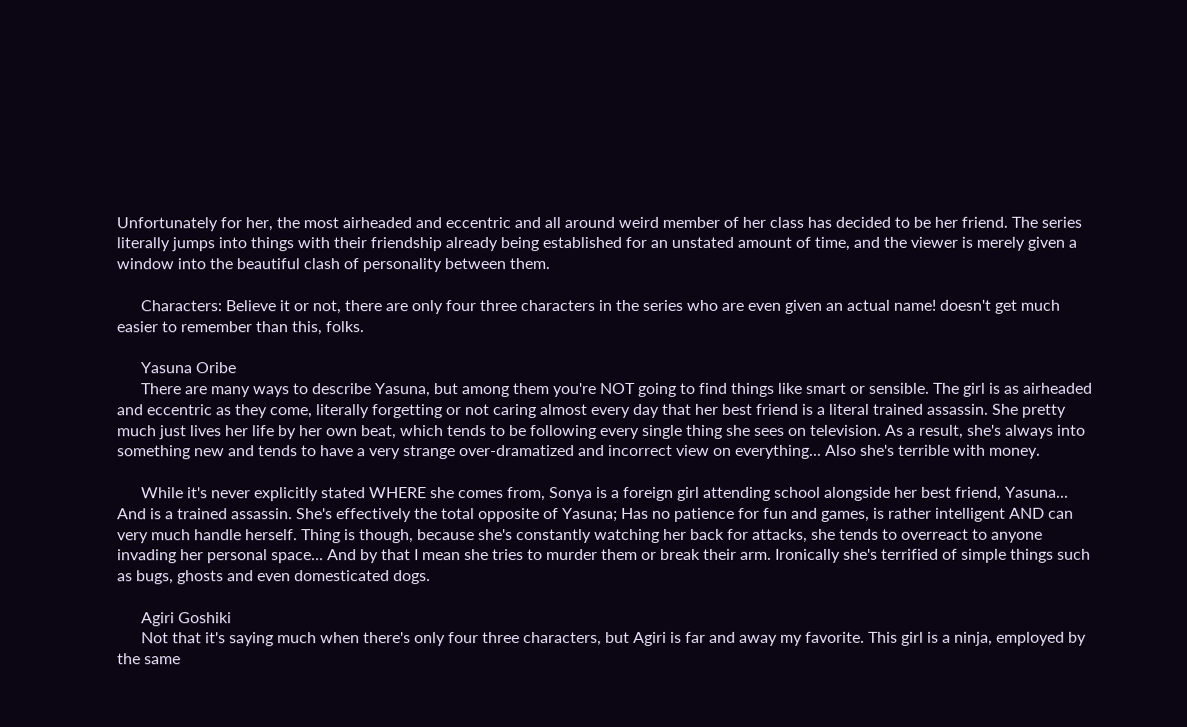Unfortunately for her, the most airheaded and eccentric and all around weird member of her class has decided to be her friend. The series literally jumps into things with their friendship already being established for an unstated amount of time, and the viewer is merely given a window into the beautiful clash of personality between them.

      Characters: Believe it or not, there are only four three characters in the series who are even given an actual name! doesn't get much easier to remember than this, folks.

      Yasuna Oribe
      There are many ways to describe Yasuna, but among them you're NOT going to find things like smart or sensible. The girl is as airheaded and eccentric as they come, literally forgetting or not caring almost every day that her best friend is a literal trained assassin. She pretty much just lives her life by her own beat, which tends to be following every single thing she sees on television. As a result, she's always into something new and tends to have a very strange over-dramatized and incorrect view on everything... Also she's terrible with money.

      While it's never explicitly stated WHERE she comes from, Sonya is a foreign girl attending school alongside her best friend, Yasuna... And is a trained assassin. She's effectively the total opposite of Yasuna; Has no patience for fun and games, is rather intelligent AND can very much handle herself. Thing is though, because she's constantly watching her back for attacks, she tends to overreact to anyone invading her personal space... And by that I mean she tries to murder them or break their arm. Ironically she's terrified of simple things such as bugs, ghosts and even domesticated dogs.

      Agiri Goshiki
      Not that it's saying much when there's only four three characters, but Agiri is far and away my favorite. This girl is a ninja, employed by the same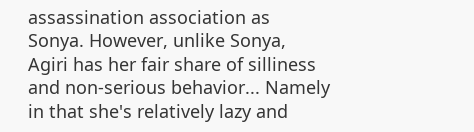assassination association as Sonya. However, unlike Sonya, Agiri has her fair share of silliness and non-serious behavior... Namely in that she's relatively lazy and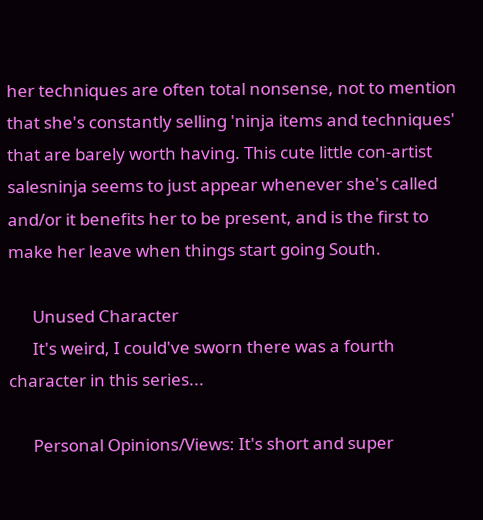her techniques are often total nonsense, not to mention that she's constantly selling 'ninja items and techniques' that are barely worth having. This cute little con-artist salesninja seems to just appear whenever she's called and/or it benefits her to be present, and is the first to make her leave when things start going South.

      Unused Character
      It's weird, I could've sworn there was a fourth character in this series...

      Personal Opinions/Views: It's short and super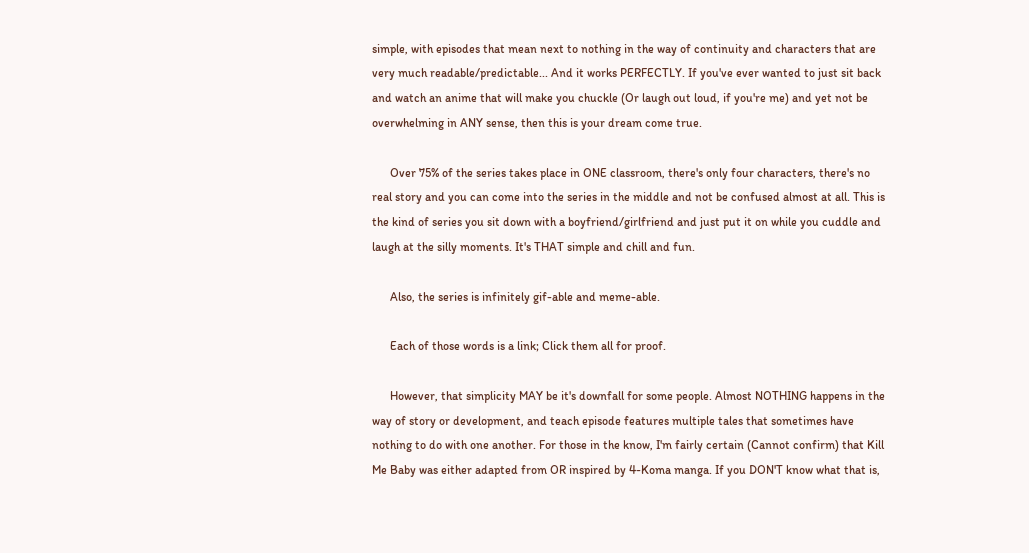simple, with episodes that mean next to nothing in the way of continuity and characters that are very much readable/predictable... And it works PERFECTLY. If you've ever wanted to just sit back and watch an anime that will make you chuckle (Or laugh out loud, if you're me) and yet not be overwhelming in ANY sense, then this is your dream come true.

      Over 75% of the series takes place in ONE classroom, there's only four characters, there's no real story and you can come into the series in the middle and not be confused almost at all. This is the kind of series you sit down with a boyfriend/girlfriend and just put it on while you cuddle and laugh at the silly moments. It's THAT simple and chill and fun.

      Also, the series is infinitely gif-able and meme-able.

      Each of those words is a link; Click them all for proof.

      However, that simplicity MAY be it's downfall for some people. Almost NOTHING happens in the way of story or development, and teach episode features multiple tales that sometimes have nothing to do with one another. For those in the know, I'm fairly certain (Cannot confirm) that Kill Me Baby was either adapted from OR inspired by 4-Koma manga. If you DON'T know what that is,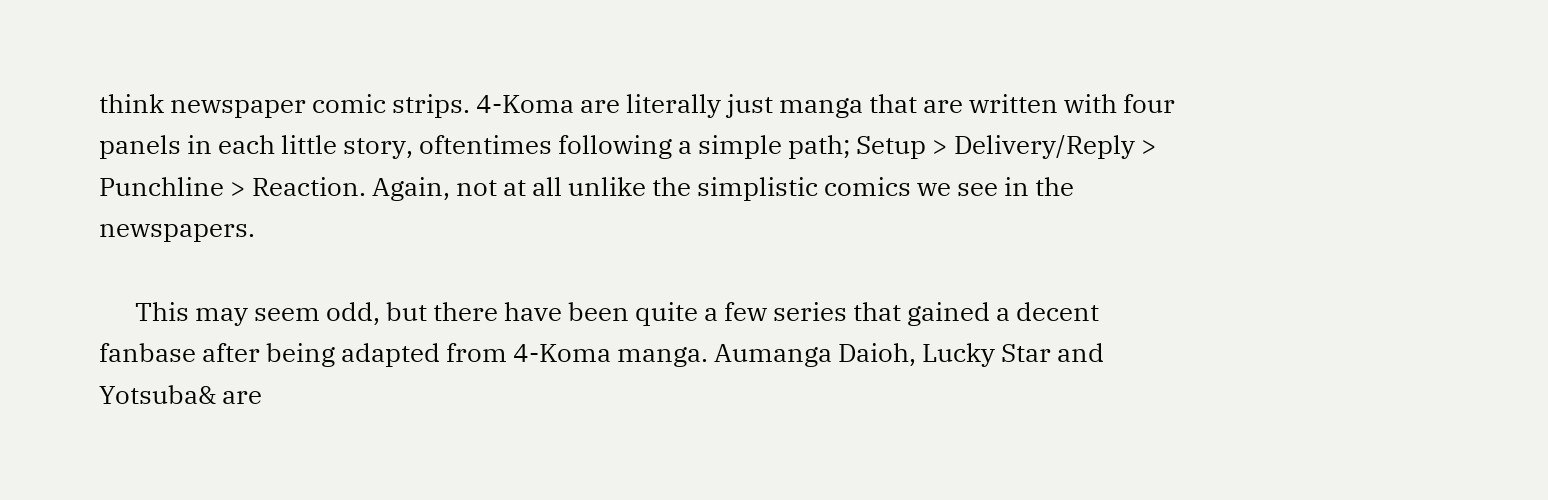think newspaper comic strips. 4-Koma are literally just manga that are written with four panels in each little story, oftentimes following a simple path; Setup > Delivery/Reply > Punchline > Reaction. Again, not at all unlike the simplistic comics we see in the newspapers.

      This may seem odd, but there have been quite a few series that gained a decent fanbase after being adapted from 4-Koma manga. Aumanga Daioh, Lucky Star and Yotsuba& are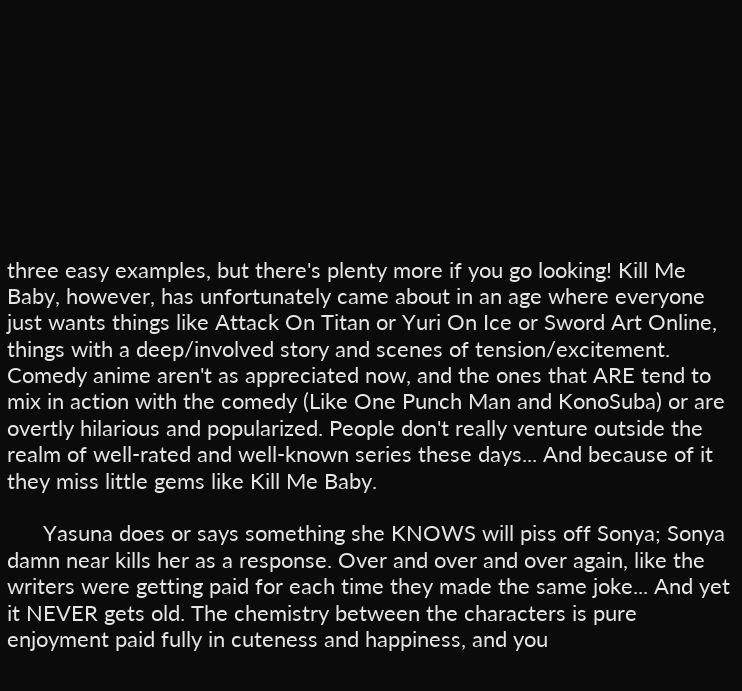three easy examples, but there's plenty more if you go looking! Kill Me Baby, however, has unfortunately came about in an age where everyone just wants things like Attack On Titan or Yuri On Ice or Sword Art Online, things with a deep/involved story and scenes of tension/excitement. Comedy anime aren't as appreciated now, and the ones that ARE tend to mix in action with the comedy (Like One Punch Man and KonoSuba) or are overtly hilarious and popularized. People don't really venture outside the realm of well-rated and well-known series these days... And because of it they miss little gems like Kill Me Baby.

      Yasuna does or says something she KNOWS will piss off Sonya; Sonya damn near kills her as a response. Over and over and over again, like the writers were getting paid for each time they made the same joke... And yet it NEVER gets old. The chemistry between the characters is pure enjoyment paid fully in cuteness and happiness, and you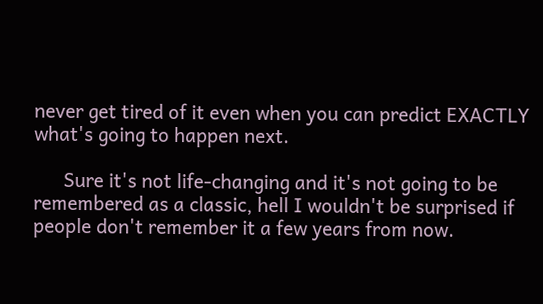never get tired of it even when you can predict EXACTLY what's going to happen next.

      Sure it's not life-changing and it's not going to be remembered as a classic, hell I wouldn't be surprised if people don't remember it a few years from now.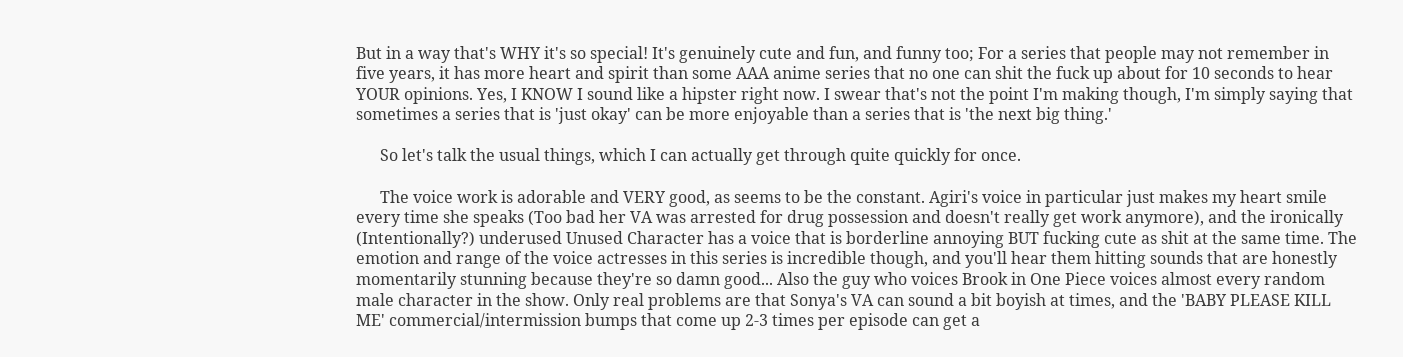But in a way that's WHY it's so special! It's genuinely cute and fun, and funny too; For a series that people may not remember in five years, it has more heart and spirit than some AAA anime series that no one can shit the fuck up about for 10 seconds to hear YOUR opinions. Yes, I KNOW I sound like a hipster right now. I swear that's not the point I'm making though, I'm simply saying that sometimes a series that is 'just okay' can be more enjoyable than a series that is 'the next big thing.'

      So let's talk the usual things, which I can actually get through quite quickly for once.

      The voice work is adorable and VERY good, as seems to be the constant. Agiri's voice in particular just makes my heart smile every time she speaks (Too bad her VA was arrested for drug possession and doesn't really get work anymore), and the ironically (Intentionally?) underused Unused Character has a voice that is borderline annoying BUT fucking cute as shit at the same time. The emotion and range of the voice actresses in this series is incredible though, and you'll hear them hitting sounds that are honestly momentarily stunning because they're so damn good... Also the guy who voices Brook in One Piece voices almost every random male character in the show. Only real problems are that Sonya's VA can sound a bit boyish at times, and the 'BABY PLEASE KILL ME' commercial/intermission bumps that come up 2-3 times per episode can get a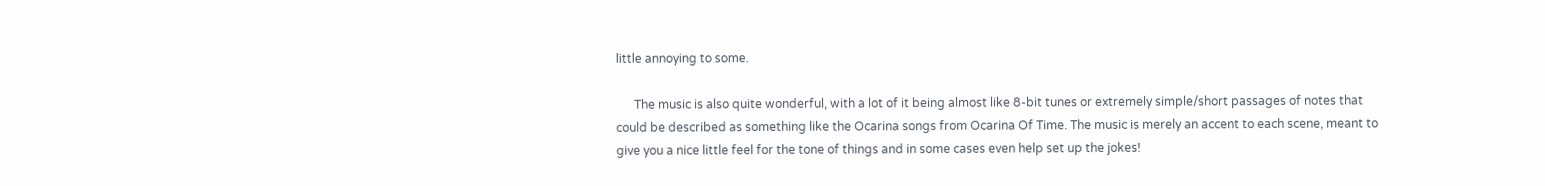little annoying to some.

      The music is also quite wonderful, with a lot of it being almost like 8-bit tunes or extremely simple/short passages of notes that could be described as something like the Ocarina songs from Ocarina Of Time. The music is merely an accent to each scene, meant to give you a nice little feel for the tone of things and in some cases even help set up the jokes!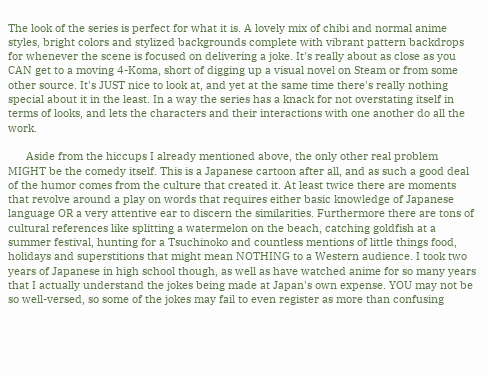The look of the series is perfect for what it is. A lovely mix of chibi and normal anime styles, bright colors and stylized backgrounds complete with vibrant pattern backdrops for whenever the scene is focused on delivering a joke. It's really about as close as you CAN get to a moving 4-Koma, short of digging up a visual novel on Steam or from some other source. It's JUST nice to look at, and yet at the same time there's really nothing special about it in the least. In a way the series has a knack for not overstating itself in terms of looks, and lets the characters and their interactions with one another do all the work.

      Aside from the hiccups I already mentioned above, the only other real problem MIGHT be the comedy itself. This is a Japanese cartoon after all, and as such a good deal of the humor comes from the culture that created it. At least twice there are moments that revolve around a play on words that requires either basic knowledge of Japanese language OR a very attentive ear to discern the similarities. Furthermore there are tons of cultural references like splitting a watermelon on the beach, catching goldfish at a summer festival, hunting for a Tsuchinoko and countless mentions of little things food, holidays and superstitions that might mean NOTHING to a Western audience. I took two years of Japanese in high school though, as well as have watched anime for so many years that I actually understand the jokes being made at Japan's own expense. YOU may not be so well-versed, so some of the jokes may fail to even register as more than confusing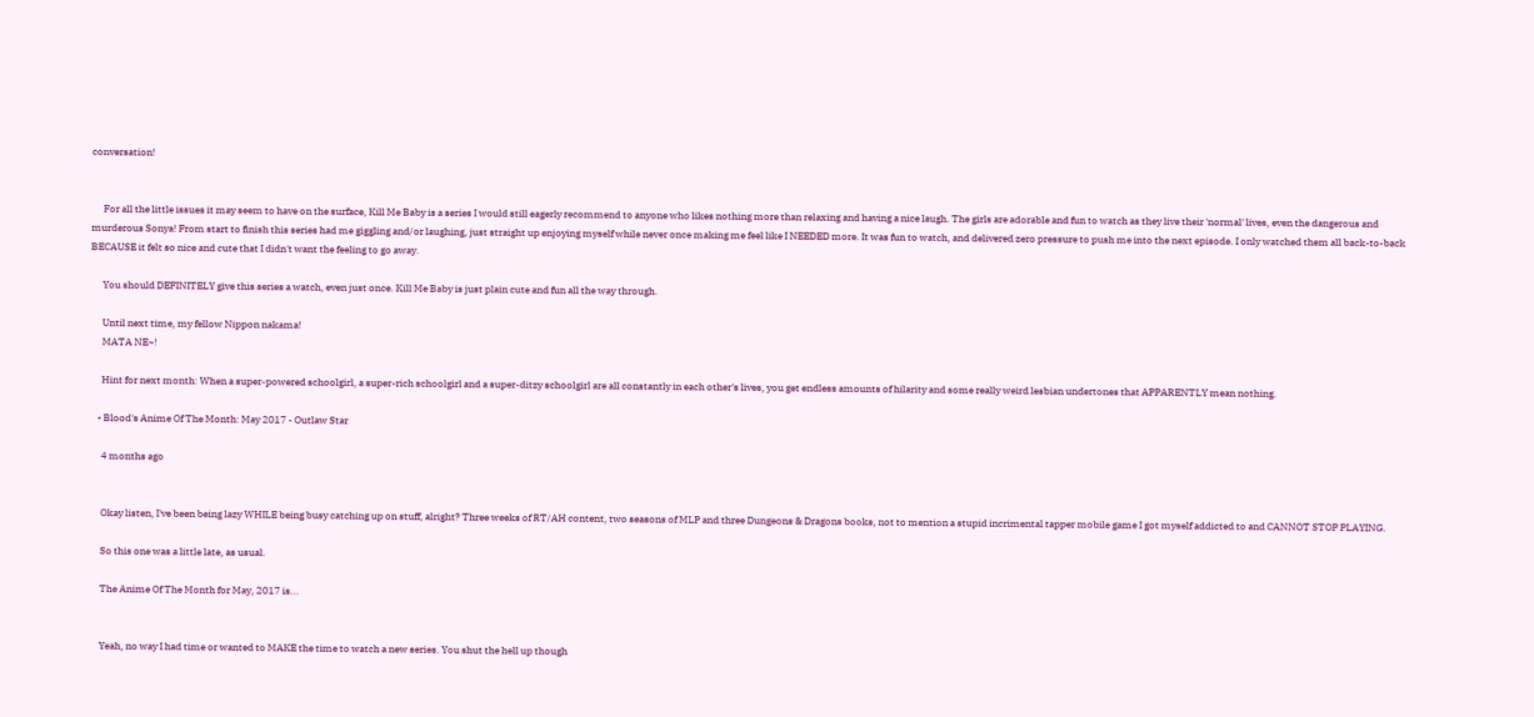conversation!


      For all the little issues it may seem to have on the surface, Kill Me Baby is a series I would still eagerly recommend to anyone who likes nothing more than relaxing and having a nice laugh. The girls are adorable and fun to watch as they live their 'normal' lives, even the dangerous and murderous Sonya! From start to finish this series had me giggling and/or laughing, just straight up enjoying myself while never once making me feel like I NEEDED more. It was fun to watch, and delivered zero pressure to push me into the next episode. I only watched them all back-to-back BECAUSE it felt so nice and cute that I didn't want the feeling to go away.

      You should DEFINITELY give this series a watch, even just once. Kill Me Baby is just plain cute and fun all the way through.

      Until next time, my fellow Nippon nakama!
      MATA NE~!

      Hint for next month: When a super-powered schoolgirl, a super-rich schoolgirl and a super-ditzy schoolgirl are all constantly in each other's lives, you get endless amounts of hilarity and some really weird lesbian undertones that APPARENTLY mean nothing.

    • Blood's Anime Of The Month: May 2017 - Outlaw Star

      4 months ago


      Okay listen, I've been being lazy WHILE being busy catching up on stuff, alright? Three weeks of RT/AH content, two seasons of MLP and three Dungeons & Dragons books, not to mention a stupid incrimental tapper mobile game I got myself addicted to and CANNOT STOP PLAYING.

      So this one was a little late, as usual.

      The Anime Of The Month for May, 2017 is...


      Yeah, no way I had time or wanted to MAKE the time to watch a new series. You shut the hell up though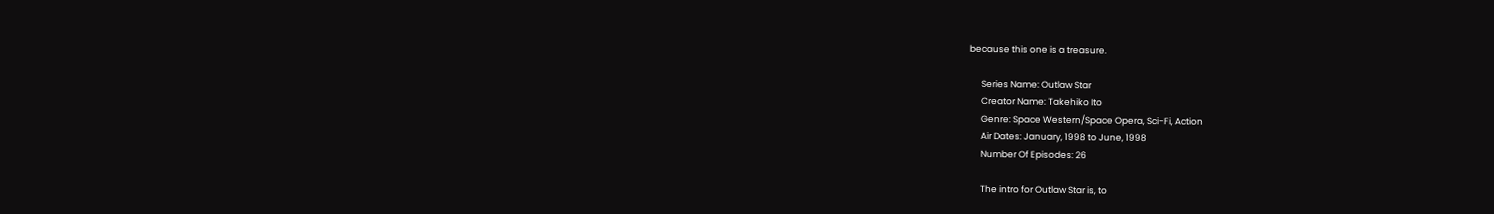because this one is a treasure.

      Series Name: Outlaw Star
      Creator Name: Takehiko Ito
      Genre: Space Western/Space Opera, Sci-Fi, Action
      Air Dates: January, 1998 to June, 1998
      Number Of Episodes: 26

      The intro for Outlaw Star is, to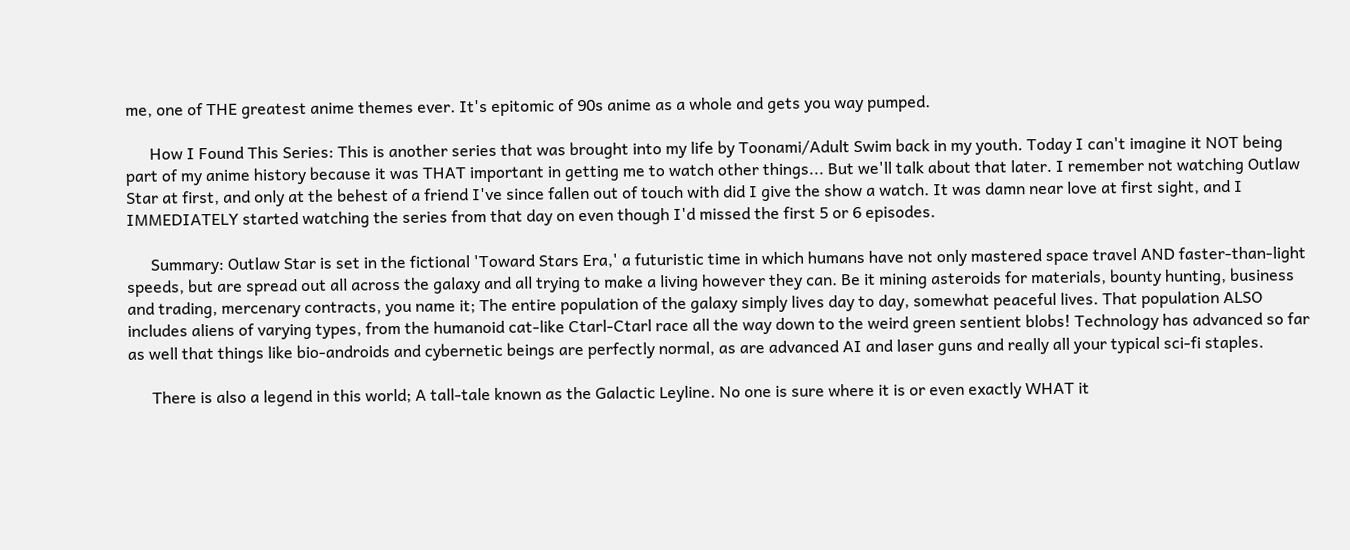me, one of THE greatest anime themes ever. It's epitomic of 90s anime as a whole and gets you way pumped.

      How I Found This Series: This is another series that was brought into my life by Toonami/Adult Swim back in my youth. Today I can't imagine it NOT being part of my anime history because it was THAT important in getting me to watch other things... But we'll talk about that later. I remember not watching Outlaw Star at first, and only at the behest of a friend I've since fallen out of touch with did I give the show a watch. It was damn near love at first sight, and I IMMEDIATELY started watching the series from that day on even though I'd missed the first 5 or 6 episodes.

      Summary: Outlaw Star is set in the fictional 'Toward Stars Era,' a futuristic time in which humans have not only mastered space travel AND faster-than-light speeds, but are spread out all across the galaxy and all trying to make a living however they can. Be it mining asteroids for materials, bounty hunting, business and trading, mercenary contracts, you name it; The entire population of the galaxy simply lives day to day, somewhat peaceful lives. That population ALSO includes aliens of varying types, from the humanoid cat-like Ctarl-Ctarl race all the way down to the weird green sentient blobs! Technology has advanced so far as well that things like bio-androids and cybernetic beings are perfectly normal, as are advanced AI and laser guns and really all your typical sci-fi staples.

      There is also a legend in this world; A tall-tale known as the Galactic Leyline. No one is sure where it is or even exactly WHAT it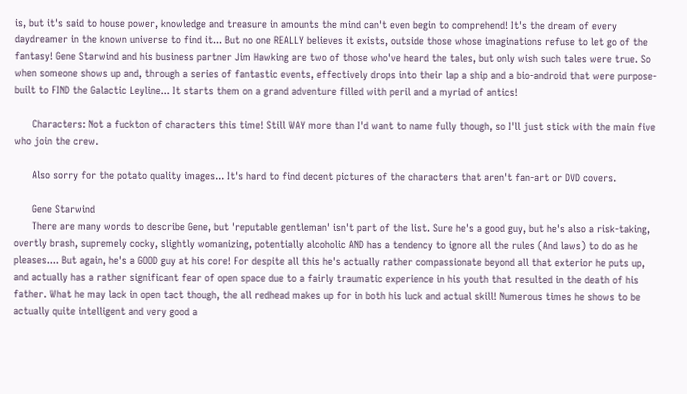is, but it's said to house power, knowledge and treasure in amounts the mind can't even begin to comprehend! It's the dream of every daydreamer in the known universe to find it... But no one REALLY believes it exists, outside those whose imaginations refuse to let go of the fantasy! Gene Starwind and his business partner Jim Hawking are two of those who've heard the tales, but only wish such tales were true. So when someone shows up and, through a series of fantastic events, effectively drops into their lap a ship and a bio-android that were purpose-built to FIND the Galactic Leyline... It starts them on a grand adventure filled with peril and a myriad of antics!

      Characters: Not a fuckton of characters this time! Still WAY more than I'd want to name fully though, so I'll just stick with the main five who join the crew.

      Also sorry for the potato quality images... It's hard to find decent pictures of the characters that aren't fan-art or DVD covers.

      Gene Starwind
      There are many words to describe Gene, but 'reputable gentleman' isn't part of the list. Sure he's a good guy, but he's also a risk-taking, overtly brash, supremely cocky, slightly womanizing, potentially alcoholic AND has a tendency to ignore all the rules (And laws) to do as he pleases.... But again, he's a GOOD guy at his core! For despite all this he's actually rather compassionate beyond all that exterior he puts up, and actually has a rather significant fear of open space due to a fairly traumatic experience in his youth that resulted in the death of his father. What he may lack in open tact though, the all redhead makes up for in both his luck and actual skill! Numerous times he shows to be actually quite intelligent and very good a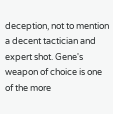deception, not to mention a decent tactician and expert shot. Gene's weapon of choice is one of the more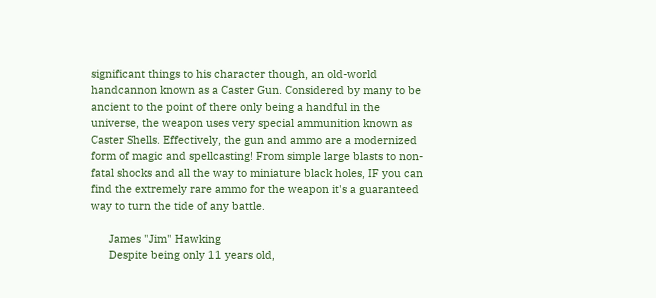significant things to his character though, an old-world handcannon known as a Caster Gun. Considered by many to be ancient to the point of there only being a handful in the universe, the weapon uses very special ammunition known as Caster Shells. Effectively, the gun and ammo are a modernized form of magic and spellcasting! From simple large blasts to non-fatal shocks and all the way to miniature black holes, IF you can find the extremely rare ammo for the weapon it's a guaranteed way to turn the tide of any battle.

      James "Jim" Hawking
      Despite being only 11 years old,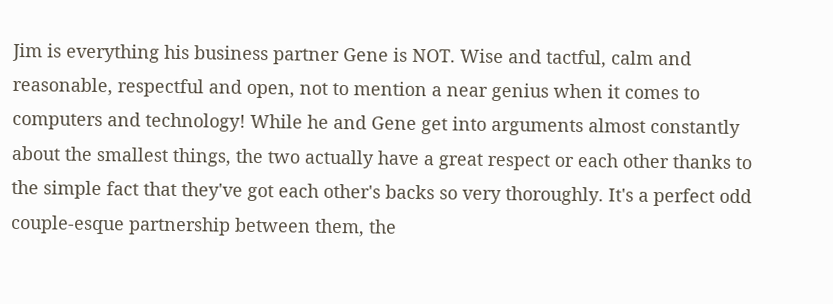Jim is everything his business partner Gene is NOT. Wise and tactful, calm and reasonable, respectful and open, not to mention a near genius when it comes to computers and technology! While he and Gene get into arguments almost constantly about the smallest things, the two actually have a great respect or each other thanks to the simple fact that they've got each other's backs so very thoroughly. It's a perfect odd couple-esque partnership between them, the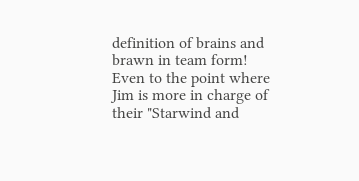definition of brains and brawn in team form! Even to the point where Jim is more in charge of their "Starwind and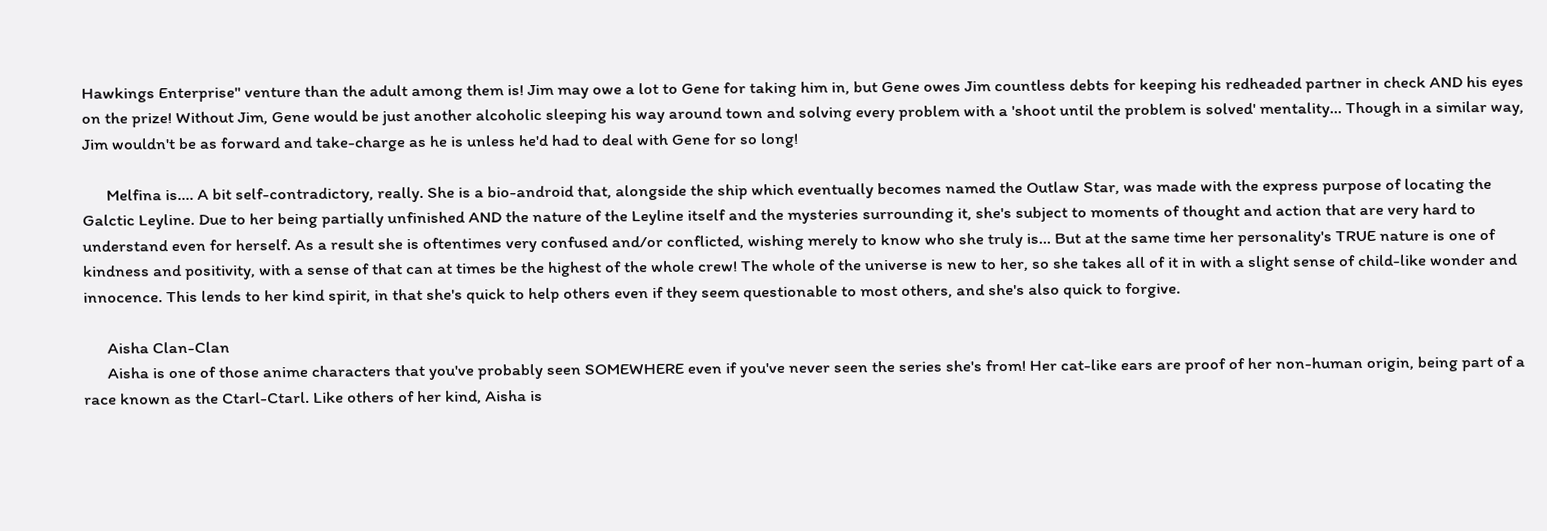Hawkings Enterprise" venture than the adult among them is! Jim may owe a lot to Gene for taking him in, but Gene owes Jim countless debts for keeping his redheaded partner in check AND his eyes on the prize! Without Jim, Gene would be just another alcoholic sleeping his way around town and solving every problem with a 'shoot until the problem is solved' mentality... Though in a similar way, Jim wouldn't be as forward and take-charge as he is unless he'd had to deal with Gene for so long!

      Melfina is.... A bit self-contradictory, really. She is a bio-android that, alongside the ship which eventually becomes named the Outlaw Star, was made with the express purpose of locating the Galctic Leyline. Due to her being partially unfinished AND the nature of the Leyline itself and the mysteries surrounding it, she's subject to moments of thought and action that are very hard to understand even for herself. As a result she is oftentimes very confused and/or conflicted, wishing merely to know who she truly is... But at the same time her personality's TRUE nature is one of kindness and positivity, with a sense of that can at times be the highest of the whole crew! The whole of the universe is new to her, so she takes all of it in with a slight sense of child-like wonder and innocence. This lends to her kind spirit, in that she's quick to help others even if they seem questionable to most others, and she's also quick to forgive.

      Aisha Clan-Clan
      Aisha is one of those anime characters that you've probably seen SOMEWHERE even if you've never seen the series she's from! Her cat-like ears are proof of her non-human origin, being part of a race known as the Ctarl-Ctarl. Like others of her kind, Aisha is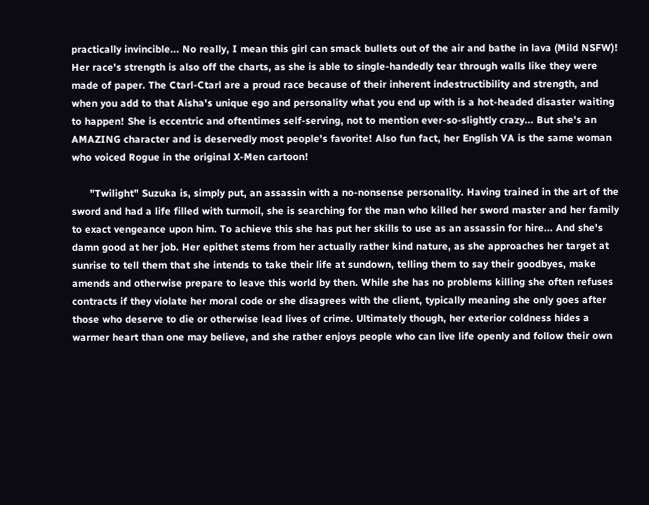practically invincible... No really, I mean this girl can smack bullets out of the air and bathe in lava (Mild NSFW)! Her race's strength is also off the charts, as she is able to single-handedly tear through walls like they were made of paper. The Ctarl-Ctarl are a proud race because of their inherent indestructibility and strength, and when you add to that Aisha's unique ego and personality what you end up with is a hot-headed disaster waiting to happen! She is eccentric and oftentimes self-serving, not to mention ever-so-slightly crazy... But she's an AMAZING character and is deservedly most people's favorite! Also fun fact, her English VA is the same woman who voiced Rogue in the original X-Men cartoon!

      "Twilight" Suzuka is, simply put, an assassin with a no-nonsense personality. Having trained in the art of the sword and had a life filled with turmoil, she is searching for the man who killed her sword master and her family to exact vengeance upon him. To achieve this she has put her skills to use as an assassin for hire... And she's damn good at her job. Her epithet stems from her actually rather kind nature, as she approaches her target at sunrise to tell them that she intends to take their life at sundown, telling them to say their goodbyes, make amends and otherwise prepare to leave this world by then. While she has no problems killing she often refuses contracts if they violate her moral code or she disagrees with the client, typically meaning she only goes after those who deserve to die or otherwise lead lives of crime. Ultimately though, her exterior coldness hides a warmer heart than one may believe, and she rather enjoys people who can live life openly and follow their own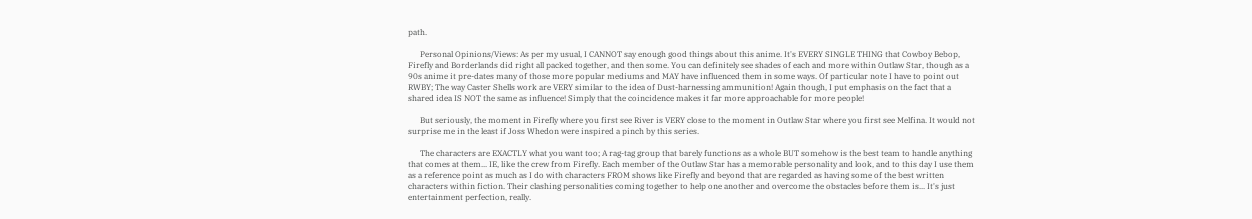path.

      Personal Opinions/Views: As per my usual, I CANNOT say enough good things about this anime. It's EVERY SINGLE THING that Cowboy Bebop, Firefly and Borderlands did right all packed together, and then some. You can definitely see shades of each and more within Outlaw Star, though as a 90s anime it pre-dates many of those more popular mediums and MAY have influenced them in some ways. Of particular note I have to point out RWBY; The way Caster Shells work are VERY similar to the idea of Dust-harnessing ammunition! Again though, I put emphasis on the fact that a shared idea IS NOT the same as influence! Simply that the coincidence makes it far more approachable for more people!

      But seriously, the moment in Firefly where you first see River is VERY close to the moment in Outlaw Star where you first see Melfina. It would not surprise me in the least if Joss Whedon were inspired a pinch by this series.

      The characters are EXACTLY what you want too; A rag-tag group that barely functions as a whole BUT somehow is the best team to handle anything that comes at them... IE, like the crew from Firefly. Each member of the Outlaw Star has a memorable personality and look, and to this day I use them as a reference point as much as I do with characters FROM shows like Firefly and beyond that are regarded as having some of the best written characters within fiction. Their clashing personalities coming together to help one another and overcome the obstacles before them is... It's just entertainment perfection, really.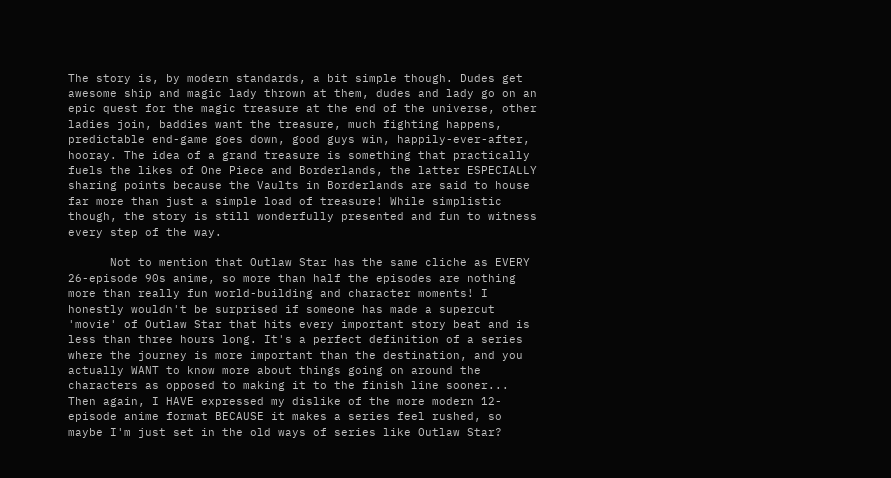The story is, by modern standards, a bit simple though. Dudes get awesome ship and magic lady thrown at them, dudes and lady go on an epic quest for the magic treasure at the end of the universe, other ladies join, baddies want the treasure, much fighting happens, predictable end-game goes down, good guys win, happily-ever-after, hooray. The idea of a grand treasure is something that practically fuels the likes of One Piece and Borderlands, the latter ESPECIALLY sharing points because the Vaults in Borderlands are said to house far more than just a simple load of treasure! While simplistic though, the story is still wonderfully presented and fun to witness every step of the way.

      Not to mention that Outlaw Star has the same cliche as EVERY 26-episode 90s anime, so more than half the episodes are nothing more than really fun world-building and character moments! I honestly wouldn't be surprised if someone has made a supercut 'movie' of Outlaw Star that hits every important story beat and is less than three hours long. It's a perfect definition of a series where the journey is more important than the destination, and you actually WANT to know more about things going on around the characters as opposed to making it to the finish line sooner... Then again, I HAVE expressed my dislike of the more modern 12-episode anime format BECAUSE it makes a series feel rushed, so maybe I'm just set in the old ways of series like Outlaw Star?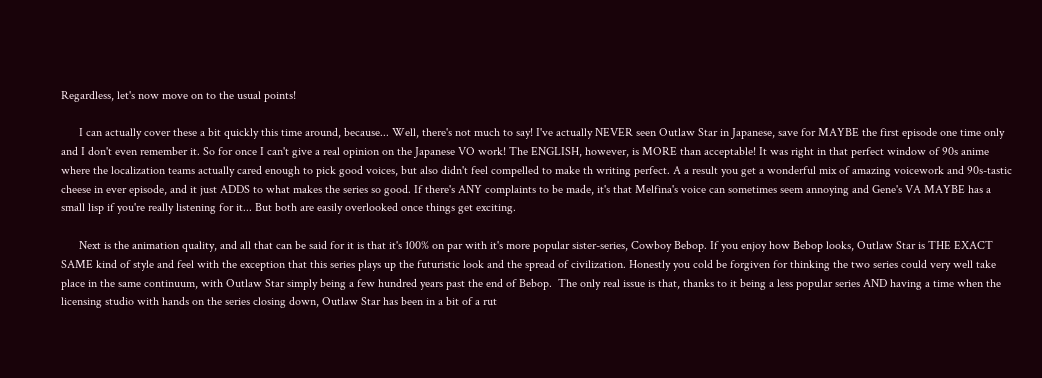Regardless, let's now move on to the usual points!

      I can actually cover these a bit quickly this time around, because... Well, there's not much to say! I've actually NEVER seen Outlaw Star in Japanese, save for MAYBE the first episode one time only and I don't even remember it. So for once I can't give a real opinion on the Japanese VO work! The ENGLISH, however, is MORE than acceptable! It was right in that perfect window of 90s anime where the localization teams actually cared enough to pick good voices, but also didn't feel compelled to make th writing perfect. A a result you get a wonderful mix of amazing voicework and 90s-tastic cheese in ever episode, and it just ADDS to what makes the series so good. If there's ANY complaints to be made, it's that Melfina's voice can sometimes seem annoying and Gene's VA MAYBE has a small lisp if you're really listening for it... But both are easily overlooked once things get exciting.

      Next is the animation quality, and all that can be said for it is that it's 100% on par with it's more popular sister-series, Cowboy Bebop. If you enjoy how Bebop looks, Outlaw Star is THE EXACT SAME kind of style and feel with the exception that this series plays up the futuristic look and the spread of civilization. Honestly you cold be forgiven for thinking the two series could very well take place in the same continuum, with Outlaw Star simply being a few hundred years past the end of Bebop.  The only real issue is that, thanks to it being a less popular series AND having a time when the licensing studio with hands on the series closing down, Outlaw Star has been in a bit of a rut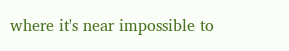where it's near impossible to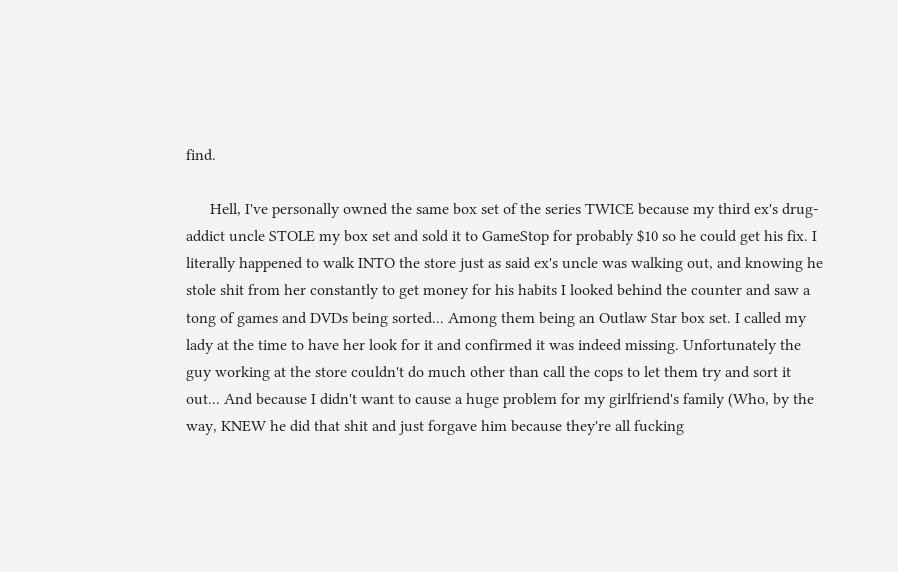find.

      Hell, I've personally owned the same box set of the series TWICE because my third ex's drug-addict uncle STOLE my box set and sold it to GameStop for probably $10 so he could get his fix. I literally happened to walk INTO the store just as said ex's uncle was walking out, and knowing he stole shit from her constantly to get money for his habits I looked behind the counter and saw a tong of games and DVDs being sorted... Among them being an Outlaw Star box set. I called my lady at the time to have her look for it and confirmed it was indeed missing. Unfortunately the guy working at the store couldn't do much other than call the cops to let them try and sort it out... And because I didn't want to cause a huge problem for my girlfriend's family (Who, by the way, KNEW he did that shit and just forgave him because they're all fucking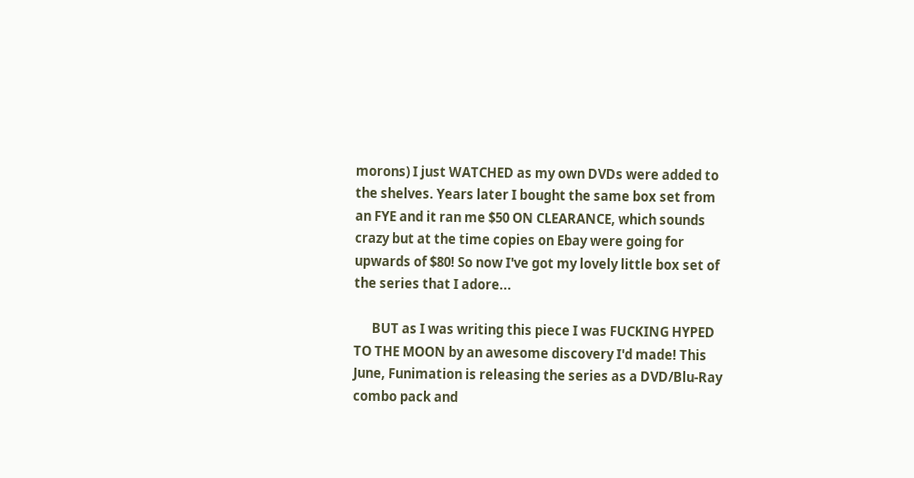morons) I just WATCHED as my own DVDs were added to the shelves. Years later I bought the same box set from an FYE and it ran me $50 ON CLEARANCE, which sounds crazy but at the time copies on Ebay were going for upwards of $80! So now I've got my lovely little box set of the series that I adore...

      BUT as I was writing this piece I was FUCKING HYPED TO THE MOON by an awesome discovery I'd made! This June, Funimation is releasing the series as a DVD/Blu-Ray combo pack and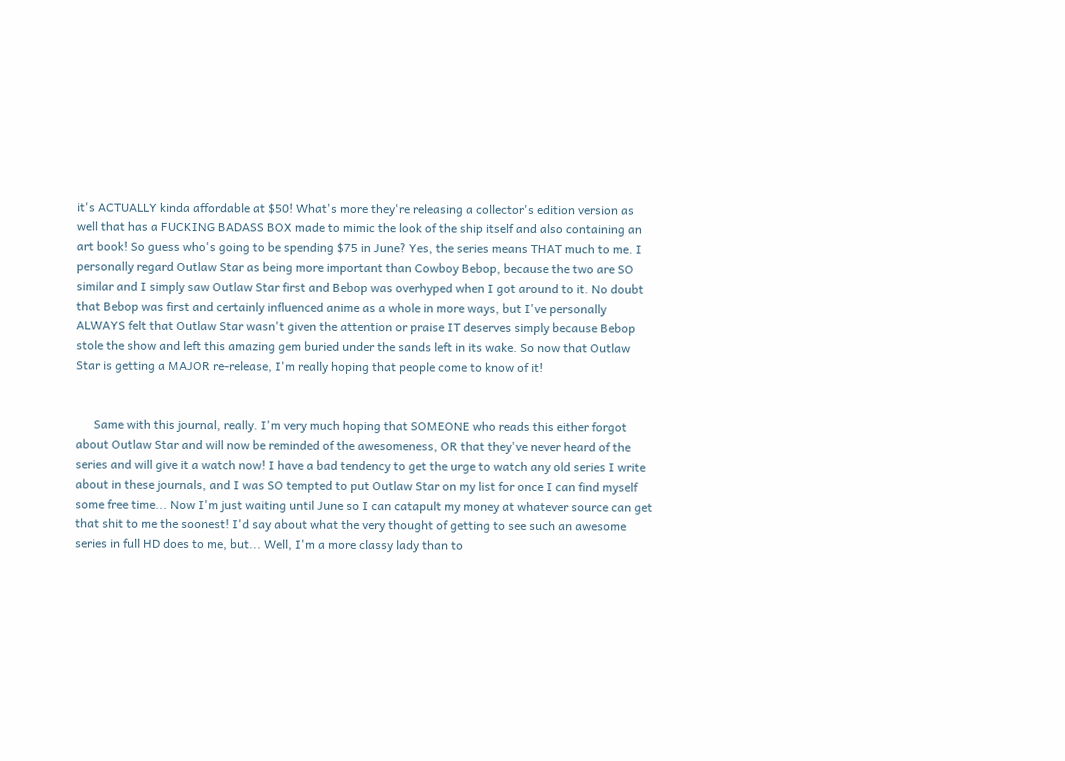it's ACTUALLY kinda affordable at $50! What's more they're releasing a collector's edition version as well that has a FUCKING BADASS BOX made to mimic the look of the ship itself and also containing an art book! So guess who's going to be spending $75 in June? Yes, the series means THAT much to me. I personally regard Outlaw Star as being more important than Cowboy Bebop, because the two are SO similar and I simply saw Outlaw Star first and Bebop was overhyped when I got around to it. No doubt that Bebop was first and certainly influenced anime as a whole in more ways, but I've personally ALWAYS felt that Outlaw Star wasn't given the attention or praise IT deserves simply because Bebop stole the show and left this amazing gem buried under the sands left in its wake. So now that Outlaw Star is getting a MAJOR re-release, I'm really hoping that people come to know of it!


      Same with this journal, really. I'm very much hoping that SOMEONE who reads this either forgot about Outlaw Star and will now be reminded of the awesomeness, OR that they've never heard of the series and will give it a watch now! I have a bad tendency to get the urge to watch any old series I write about in these journals, and I was SO tempted to put Outlaw Star on my list for once I can find myself some free time... Now I'm just waiting until June so I can catapult my money at whatever source can get that shit to me the soonest! I'd say about what the very thought of getting to see such an awesome series in full HD does to me, but... Well, I'm a more classy lady than to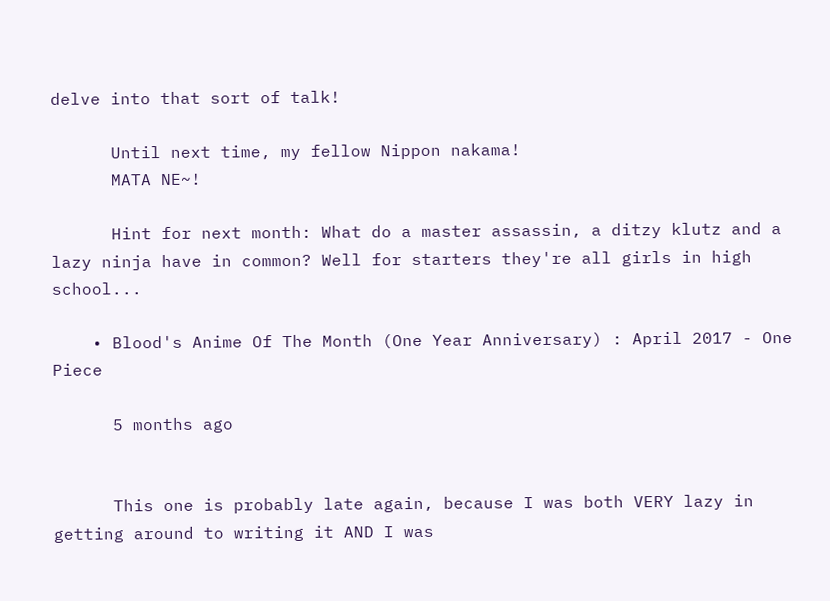delve into that sort of talk!

      Until next time, my fellow Nippon nakama!
      MATA NE~!

      Hint for next month: What do a master assassin, a ditzy klutz and a lazy ninja have in common? Well for starters they're all girls in high school...

    • Blood's Anime Of The Month (One Year Anniversary) : April 2017 - One Piece

      5 months ago


      This one is probably late again, because I was both VERY lazy in getting around to writing it AND I was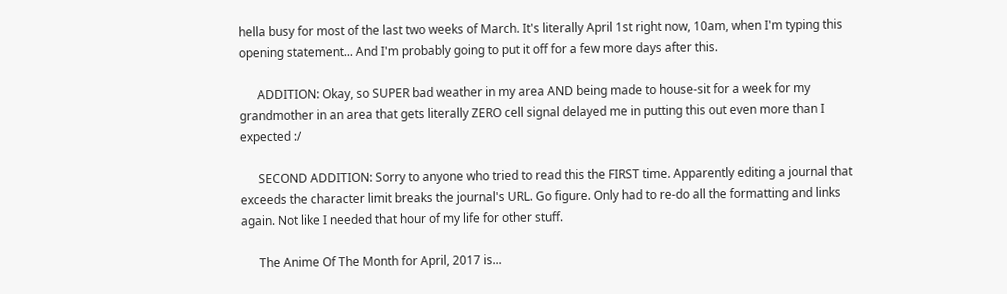hella busy for most of the last two weeks of March. It's literally April 1st right now, 10am, when I'm typing this opening statement... And I'm probably going to put it off for a few more days after this.

      ADDITION: Okay, so SUPER bad weather in my area AND being made to house-sit for a week for my grandmother in an area that gets literally ZERO cell signal delayed me in putting this out even more than I expected :/

      SECOND ADDITION: Sorry to anyone who tried to read this the FIRST time. Apparently editing a journal that exceeds the character limit breaks the journal's URL. Go figure. Only had to re-do all the formatting and links again. Not like I needed that hour of my life for other stuff.

      The Anime Of The Month for April, 2017 is...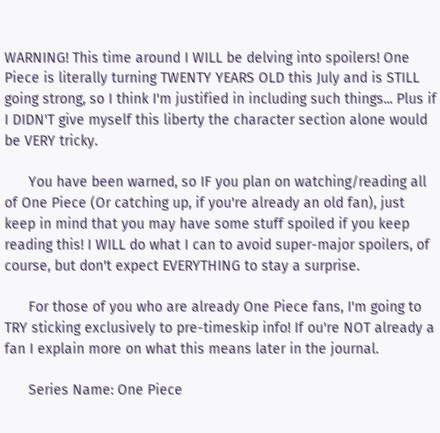WARNING! This time around I WILL be delving into spoilers! One Piece is literally turning TWENTY YEARS OLD this July and is STILL going strong, so I think I'm justified in including such things... Plus if I DIDN'T give myself this liberty the character section alone would be VERY tricky.

      You have been warned, so IF you plan on watching/reading all of One Piece (Or catching up, if you're already an old fan), just keep in mind that you may have some stuff spoiled if you keep reading this! I WILL do what I can to avoid super-major spoilers, of course, but don't expect EVERYTHING to stay a surprise.

      For those of you who are already One Piece fans, I'm going to TRY sticking exclusively to pre-timeskip info! If ou're NOT already a fan I explain more on what this means later in the journal.

      Series Name: One Piece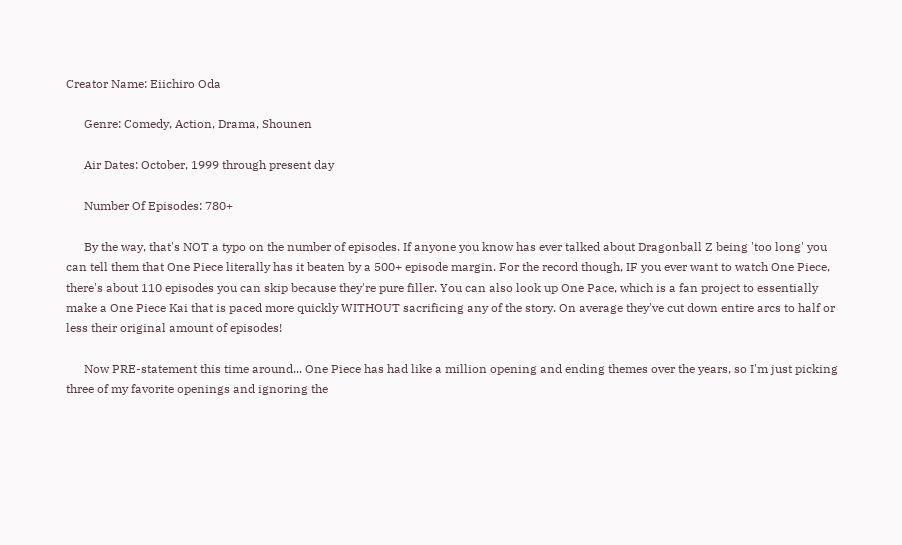Creator Name: Eiichiro Oda

      Genre: Comedy, Action, Drama, Shounen

      Air Dates: October, 1999 through present day

      Number Of Episodes: 780+

      By the way, that's NOT a typo on the number of episodes. If anyone you know has ever talked about Dragonball Z being 'too long' you can tell them that One Piece literally has it beaten by a 500+ episode margin. For the record though, IF you ever want to watch One Piece, there's about 110 episodes you can skip because they're pure filler. You can also look up One Pace, which is a fan project to essentially make a One Piece Kai that is paced more quickly WITHOUT sacrificing any of the story. On average they've cut down entire arcs to half or less their original amount of episodes!

      Now PRE-statement this time around... One Piece has had like a million opening and ending themes over the years, so I'm just picking three of my favorite openings and ignoring the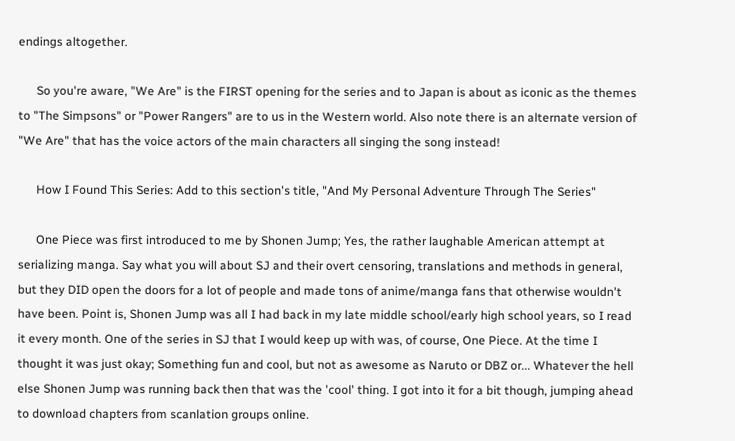endings altogether.

      So you're aware, "We Are" is the FIRST opening for the series and to Japan is about as iconic as the themes to "The Simpsons" or "Power Rangers" are to us in the Western world. Also note there is an alternate version of "We Are" that has the voice actors of the main characters all singing the song instead!

      How I Found This Series: Add to this section's title, "And My Personal Adventure Through The Series"

      One Piece was first introduced to me by Shonen Jump; Yes, the rather laughable American attempt at serializing manga. Say what you will about SJ and their overt censoring, translations and methods in general, but they DID open the doors for a lot of people and made tons of anime/manga fans that otherwise wouldn't have been. Point is, Shonen Jump was all I had back in my late middle school/early high school years, so I read it every month. One of the series in SJ that I would keep up with was, of course, One Piece. At the time I thought it was just okay; Something fun and cool, but not as awesome as Naruto or DBZ or... Whatever the hell else Shonen Jump was running back then that was the 'cool' thing. I got into it for a bit though, jumping ahead to download chapters from scanlation groups online.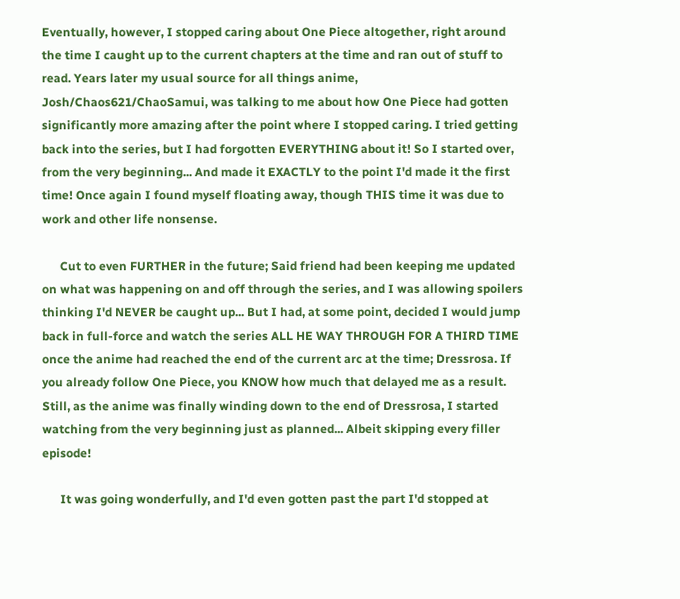Eventually, however, I stopped caring about One Piece altogether, right around the time I caught up to the current chapters at the time and ran out of stuff to read. Years later my usual source for all things anime, Josh/Chaos621/ChaoSamui, was talking to me about how One Piece had gotten significantly more amazing after the point where I stopped caring. I tried getting back into the series, but I had forgotten EVERYTHING about it! So I started over, from the very beginning... And made it EXACTLY to the point I'd made it the first time! Once again I found myself floating away, though THIS time it was due to work and other life nonsense.

      Cut to even FURTHER in the future; Said friend had been keeping me updated on what was happening on and off through the series, and I was allowing spoilers thinking I'd NEVER be caught up... But I had, at some point, decided I would jump back in full-force and watch the series ALL HE WAY THROUGH FOR A THIRD TIME once the anime had reached the end of the current arc at the time; Dressrosa. If you already follow One Piece, you KNOW how much that delayed me as a result. Still, as the anime was finally winding down to the end of Dressrosa, I started watching from the very beginning just as planned... Albeit skipping every filler episode!

      It was going wonderfully, and I'd even gotten past the part I'd stopped at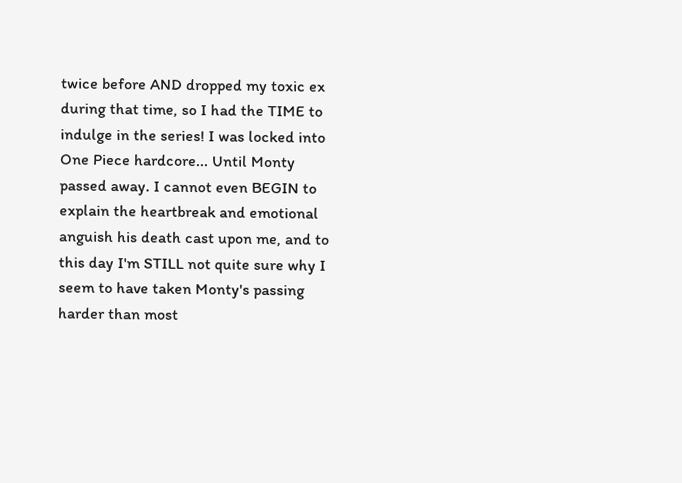twice before AND dropped my toxic ex during that time, so I had the TIME to indulge in the series! I was locked into One Piece hardcore... Until Monty passed away. I cannot even BEGIN to explain the heartbreak and emotional anguish his death cast upon me, and to this day I'm STILL not quite sure why I seem to have taken Monty's passing harder than most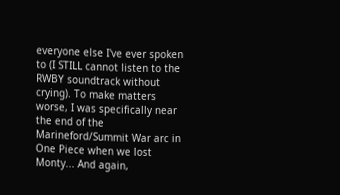everyone else I've ever spoken to (I STILL cannot listen to the RWBY soundtrack without crying). To make matters worse, I was specifically near the end of the Marineford/Summit War arc in One Piece when we lost Monty... And again,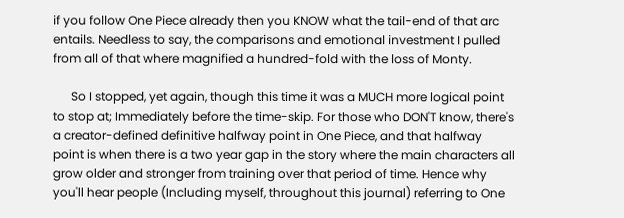if you follow One Piece already then you KNOW what the tail-end of that arc entails. Needless to say, the comparisons and emotional investment I pulled from all of that where magnified a hundred-fold with the loss of Monty.

      So I stopped, yet again, though this time it was a MUCH more logical point to stop at; Immediately before the time-skip. For those who DON'T know, there's a creator-defined definitive halfway point in One Piece, and that halfway point is when there is a two year gap in the story where the main characters all grow older and stronger from training over that period of time. Hence why you'll hear people (Including myself, throughout this journal) referring to One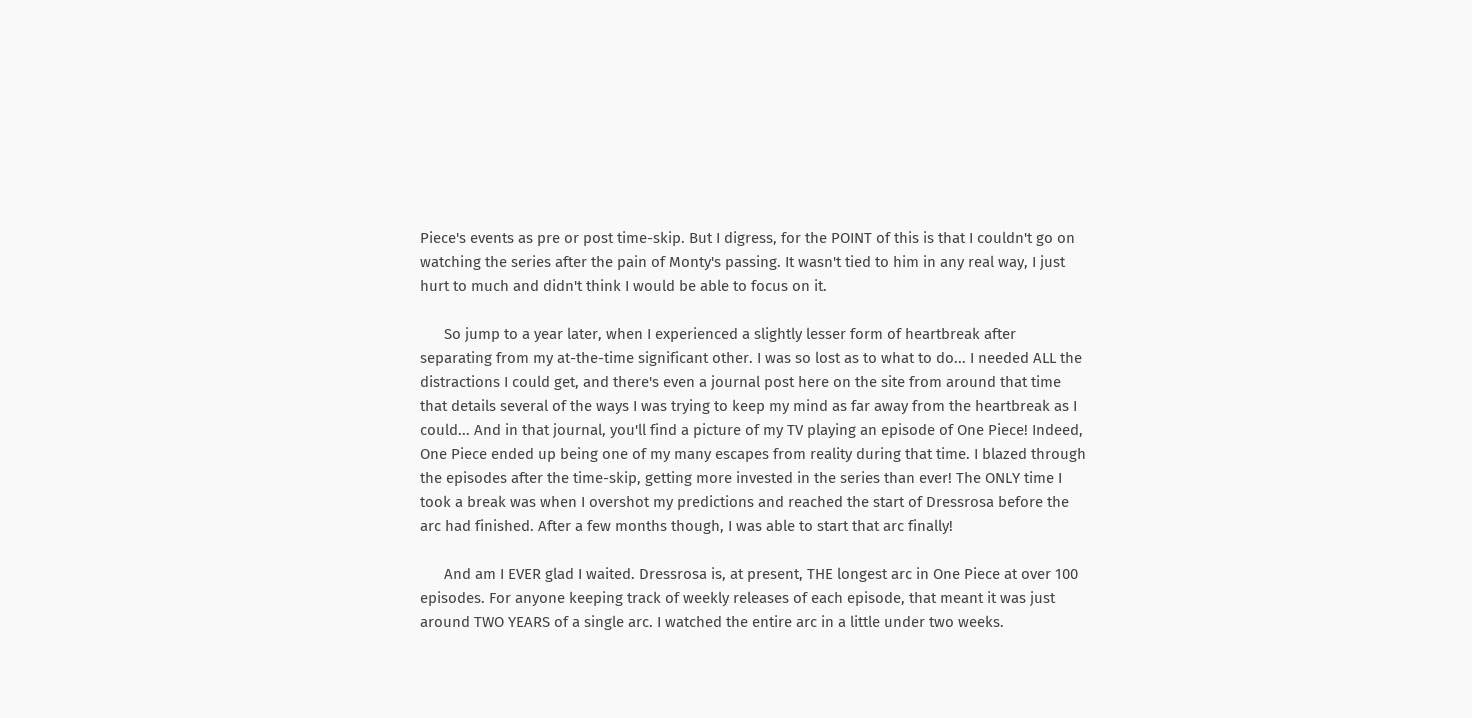Piece's events as pre or post time-skip. But I digress, for the POINT of this is that I couldn't go on watching the series after the pain of Monty's passing. It wasn't tied to him in any real way, I just hurt to much and didn't think I would be able to focus on it.

      So jump to a year later, when I experienced a slightly lesser form of heartbreak after separating from my at-the-time significant other. I was so lost as to what to do... I needed ALL the distractions I could get, and there's even a journal post here on the site from around that time that details several of the ways I was trying to keep my mind as far away from the heartbreak as I could... And in that journal, you'll find a picture of my TV playing an episode of One Piece! Indeed, One Piece ended up being one of my many escapes from reality during that time. I blazed through the episodes after the time-skip, getting more invested in the series than ever! The ONLY time I took a break was when I overshot my predictions and reached the start of Dressrosa before the arc had finished. After a few months though, I was able to start that arc finally!

      And am I EVER glad I waited. Dressrosa is, at present, THE longest arc in One Piece at over 100 episodes. For anyone keeping track of weekly releases of each episode, that meant it was just around TWO YEARS of a single arc. I watched the entire arc in a little under two weeks.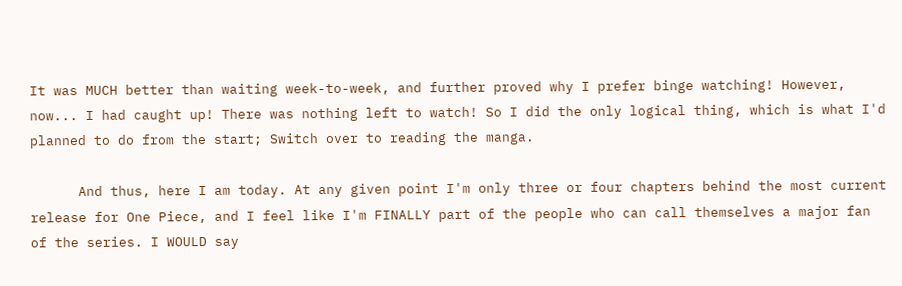It was MUCH better than waiting week-to-week, and further proved why I prefer binge watching! However, now... I had caught up! There was nothing left to watch! So I did the only logical thing, which is what I'd planned to do from the start; Switch over to reading the manga.

      And thus, here I am today. At any given point I'm only three or four chapters behind the most current release for One Piece, and I feel like I'm FINALLY part of the people who can call themselves a major fan of the series. I WOULD say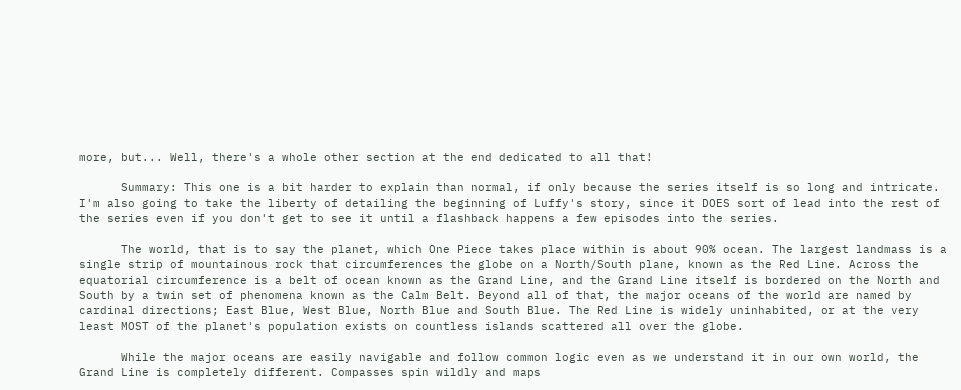more, but... Well, there's a whole other section at the end dedicated to all that!

      Summary: This one is a bit harder to explain than normal, if only because the series itself is so long and intricate. I'm also going to take the liberty of detailing the beginning of Luffy's story, since it DOES sort of lead into the rest of the series even if you don't get to see it until a flashback happens a few episodes into the series.

      The world, that is to say the planet, which One Piece takes place within is about 90% ocean. The largest landmass is a single strip of mountainous rock that circumferences the globe on a North/South plane, known as the Red Line. Across the equatorial circumference is a belt of ocean known as the Grand Line, and the Grand Line itself is bordered on the North and South by a twin set of phenomena known as the Calm Belt. Beyond all of that, the major oceans of the world are named by cardinal directions; East Blue, West Blue, North Blue and South Blue. The Red Line is widely uninhabited, or at the very least MOST of the planet's population exists on countless islands scattered all over the globe.

      While the major oceans are easily navigable and follow common logic even as we understand it in our own world, the Grand Line is completely different. Compasses spin wildly and maps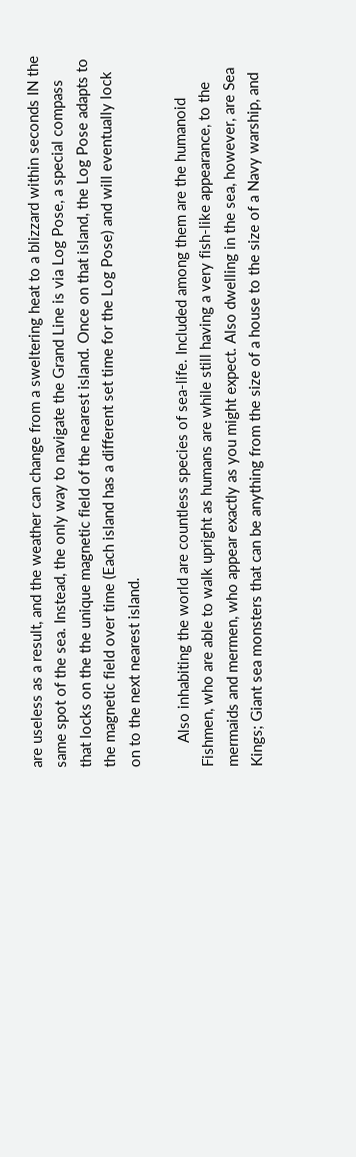are useless as a result, and the weather can change from a sweltering heat to a blizzard within seconds IN the same spot of the sea. Instead, the only way to navigate the Grand Line is via Log Pose, a special compass that locks on the the unique magnetic field of the nearest island. Once on that island, the Log Pose adapts to the magnetic field over time (Each island has a different set time for the Log Pose) and will eventually lock on to the next nearest island.

      Also inhabiting the world are countless species of sea-life. Included among them are the humanoid Fishmen, who are able to walk upright as humans are while still having a very fish-like appearance, to the mermaids and mermen, who appear exactly as you might expect. Also dwelling in the sea, however, are Sea Kings; Giant sea monsters that can be anything from the size of a house to the size of a Navy warship, and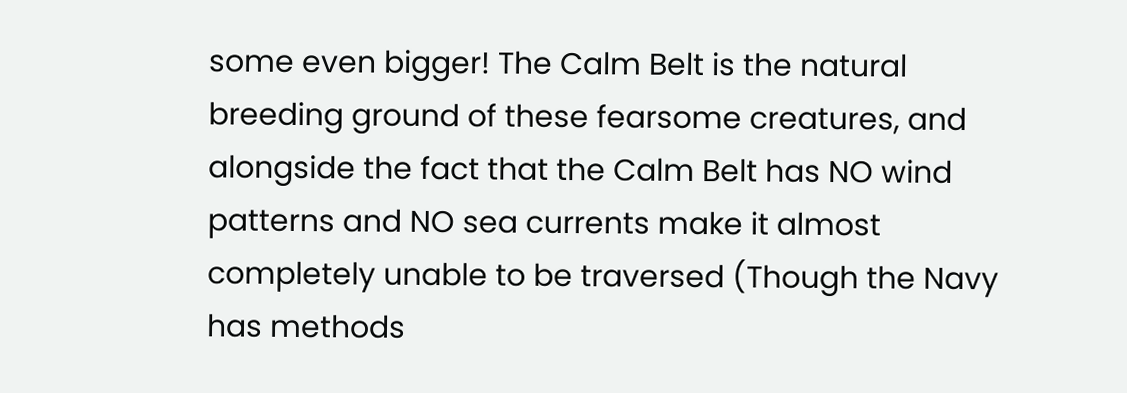some even bigger! The Calm Belt is the natural breeding ground of these fearsome creatures, and alongside the fact that the Calm Belt has NO wind patterns and NO sea currents make it almost completely unable to be traversed (Though the Navy has methods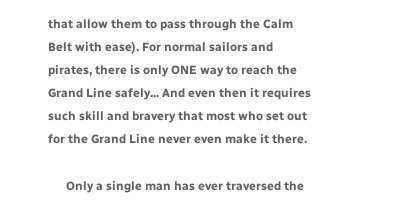that allow them to pass through the Calm Belt with ease). For normal sailors and pirates, there is only ONE way to reach the Grand Line safely... And even then it requires such skill and bravery that most who set out for the Grand Line never even make it there.

      Only a single man has ever traversed the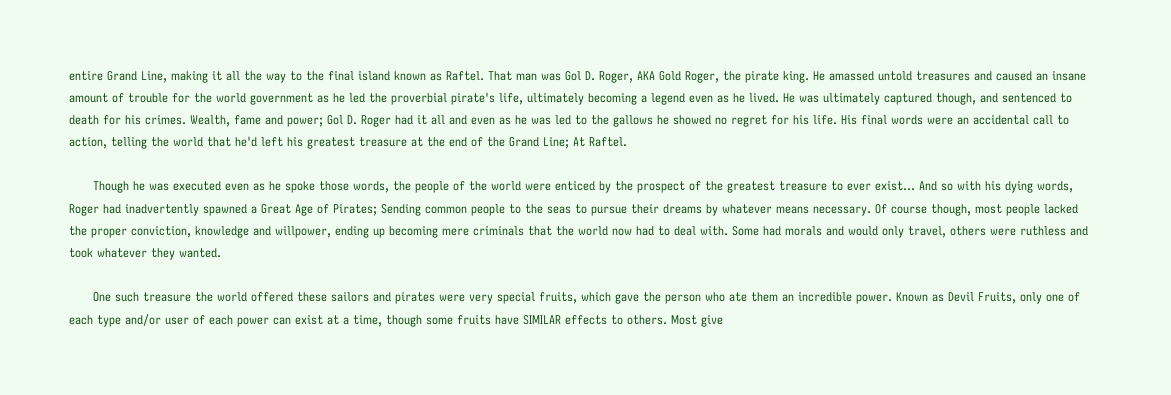entire Grand Line, making it all the way to the final island known as Raftel. That man was Gol D. Roger, AKA Gold Roger, the pirate king. He amassed untold treasures and caused an insane amount of trouble for the world government as he led the proverbial pirate's life, ultimately becoming a legend even as he lived. He was ultimately captured though, and sentenced to death for his crimes. Wealth, fame and power; Gol D. Roger had it all and even as he was led to the gallows he showed no regret for his life. His final words were an accidental call to action, telling the world that he'd left his greatest treasure at the end of the Grand Line; At Raftel.

      Though he was executed even as he spoke those words, the people of the world were enticed by the prospect of the greatest treasure to ever exist... And so with his dying words, Roger had inadvertently spawned a Great Age of Pirates; Sending common people to the seas to pursue their dreams by whatever means necessary. Of course though, most people lacked the proper conviction, knowledge and willpower, ending up becoming mere criminals that the world now had to deal with. Some had morals and would only travel, others were ruthless and took whatever they wanted.

      One such treasure the world offered these sailors and pirates were very special fruits, which gave the person who ate them an incredible power. Known as Devil Fruits, only one of each type and/or user of each power can exist at a time, though some fruits have SIMILAR effects to others. Most give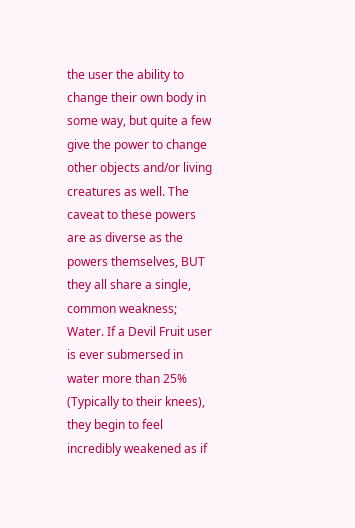the user the ability to change their own body in some way, but quite a few give the power to change other objects and/or living creatures as well. The caveat to these powers are as diverse as the powers themselves, BUT they all share a single, common weakness; Water. If a Devil Fruit user is ever submersed in water more than 25% (Typically to their knees), they begin to feel incredibly weakened as if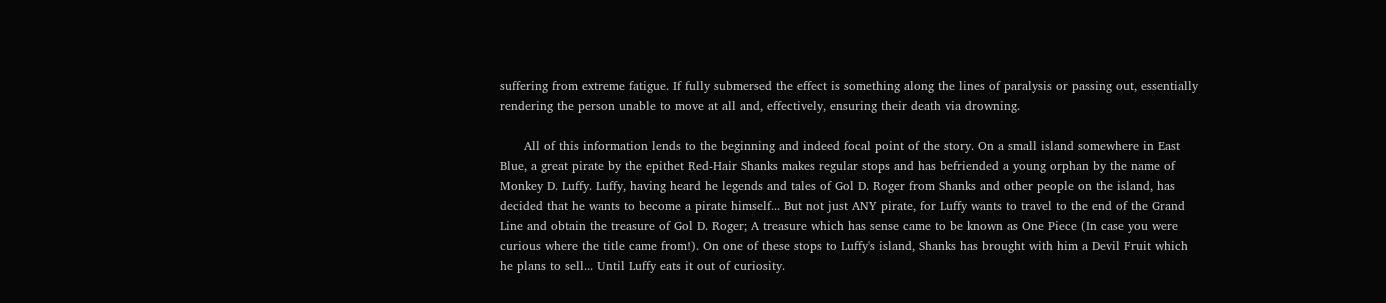suffering from extreme fatigue. If fully submersed the effect is something along the lines of paralysis or passing out, essentially rendering the person unable to move at all and, effectively, ensuring their death via drowning.

      All of this information lends to the beginning and indeed focal point of the story. On a small island somewhere in East Blue, a great pirate by the epithet Red-Hair Shanks makes regular stops and has befriended a young orphan by the name of Monkey D. Luffy. Luffy, having heard he legends and tales of Gol D. Roger from Shanks and other people on the island, has decided that he wants to become a pirate himself... But not just ANY pirate, for Luffy wants to travel to the end of the Grand Line and obtain the treasure of Gol D. Roger; A treasure which has sense came to be known as One Piece (In case you were curious where the title came from!). On one of these stops to Luffy's island, Shanks has brought with him a Devil Fruit which he plans to sell... Until Luffy eats it out of curiosity.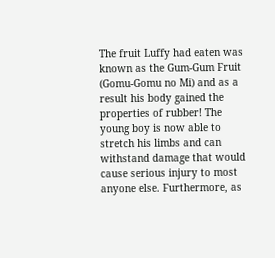The fruit Luffy had eaten was known as the Gum-Gum Fruit (Gomu-Gomu no Mi) and as a result his body gained the properties of rubber! The young boy is now able to stretch his limbs and can withstand damage that would cause serious injury to most anyone else. Furthermore, as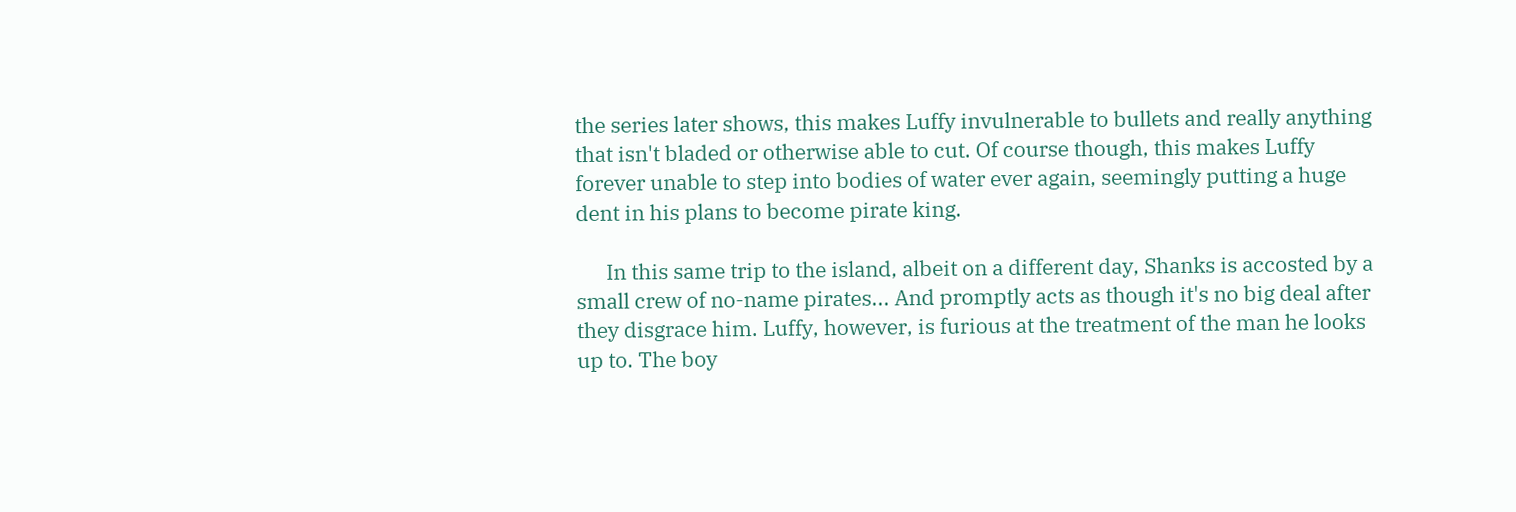the series later shows, this makes Luffy invulnerable to bullets and really anything that isn't bladed or otherwise able to cut. Of course though, this makes Luffy forever unable to step into bodies of water ever again, seemingly putting a huge dent in his plans to become pirate king.

      In this same trip to the island, albeit on a different day, Shanks is accosted by a small crew of no-name pirates... And promptly acts as though it's no big deal after they disgrace him. Luffy, however, is furious at the treatment of the man he looks up to. The boy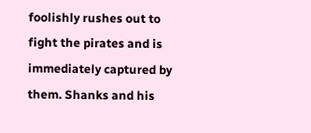foolishly rushes out to fight the pirates and is immediately captured by them. Shanks and his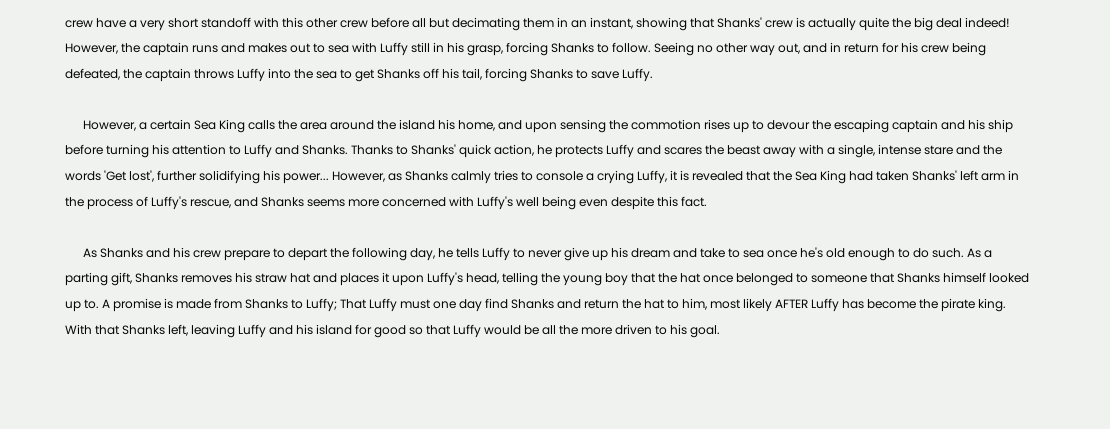crew have a very short standoff with this other crew before all but decimating them in an instant, showing that Shanks' crew is actually quite the big deal indeed! However, the captain runs and makes out to sea with Luffy still in his grasp, forcing Shanks to follow. Seeing no other way out, and in return for his crew being defeated, the captain throws Luffy into the sea to get Shanks off his tail, forcing Shanks to save Luffy.

      However, a certain Sea King calls the area around the island his home, and upon sensing the commotion rises up to devour the escaping captain and his ship before turning his attention to Luffy and Shanks. Thanks to Shanks' quick action, he protects Luffy and scares the beast away with a single, intense stare and the words 'Get lost', further solidifying his power... However, as Shanks calmly tries to console a crying Luffy, it is revealed that the Sea King had taken Shanks' left arm in the process of Luffy's rescue, and Shanks seems more concerned with Luffy's well being even despite this fact.

      As Shanks and his crew prepare to depart the following day, he tells Luffy to never give up his dream and take to sea once he's old enough to do such. As a parting gift, Shanks removes his straw hat and places it upon Luffy's head, telling the young boy that the hat once belonged to someone that Shanks himself looked up to. A promise is made from Shanks to Luffy; That Luffy must one day find Shanks and return the hat to him, most likely AFTER Luffy has become the pirate king. With that Shanks left, leaving Luffy and his island for good so that Luffy would be all the more driven to his goal.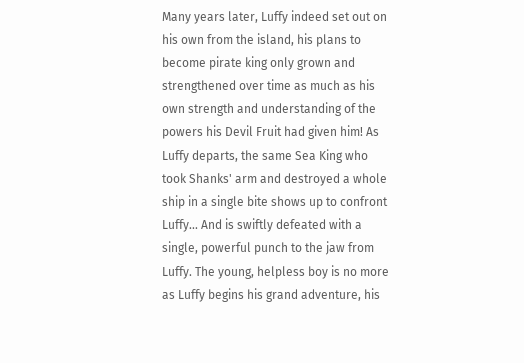Many years later, Luffy indeed set out on his own from the island, his plans to become pirate king only grown and strengthened over time as much as his own strength and understanding of the powers his Devil Fruit had given him! As Luffy departs, the same Sea King who took Shanks' arm and destroyed a whole ship in a single bite shows up to confront Luffy... And is swiftly defeated with a single, powerful punch to the jaw from Luffy. The young, helpless boy is no more as Luffy begins his grand adventure, his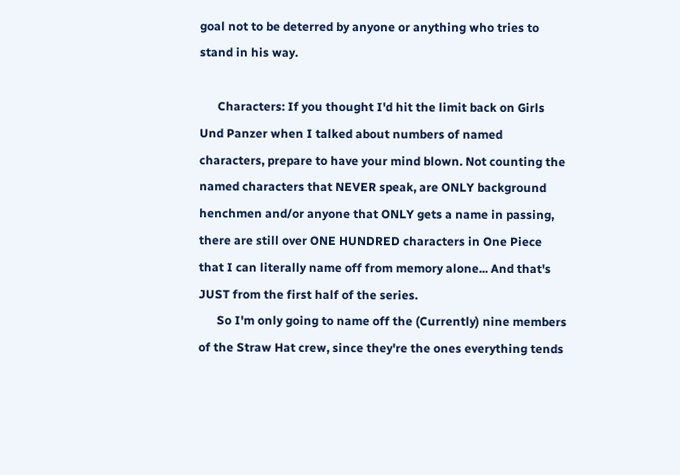goal not to be deterred by anyone or anything who tries to stand in his way.

      Characters: If you thought I'd hit the limit back on Girls Und Panzer when I talked about numbers of named characters, prepare to have your mind blown. Not counting the named characters that NEVER speak, are ONLY background henchmen and/or anyone that ONLY gets a name in passing, there are still over ONE HUNDRED characters in One Piece that I can literally name off from memory alone... And that's JUST from the first half of the series.
      So I'm only going to name off the (Currently) nine members of the Straw Hat crew, since they're the ones everything tends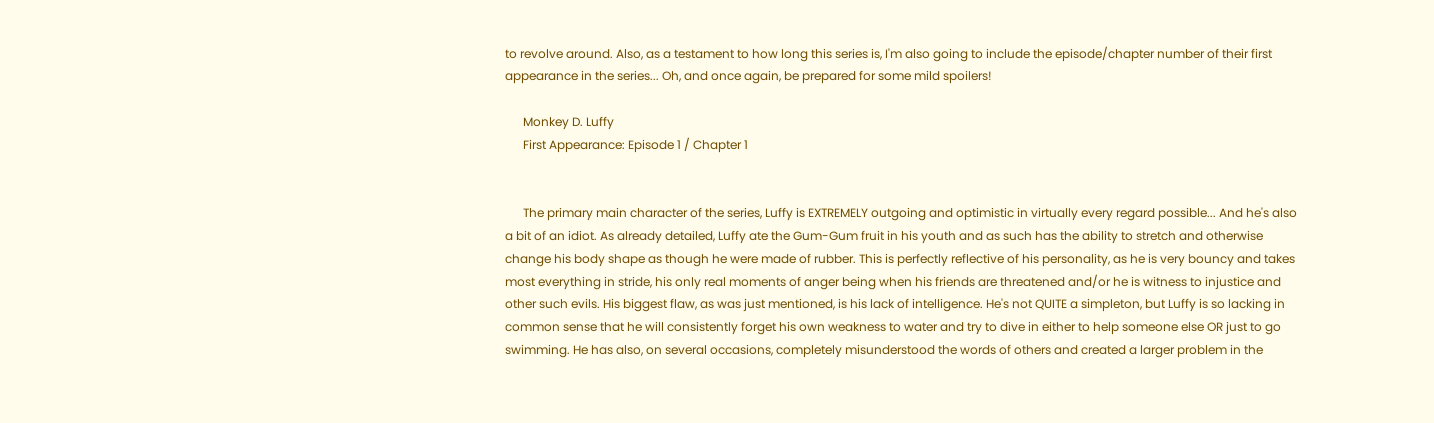to revolve around. Also, as a testament to how long this series is, I'm also going to include the episode/chapter number of their first appearance in the series... Oh, and once again, be prepared for some mild spoilers!

      Monkey D. Luffy
      First Appearance: Episode 1 / Chapter 1


      The primary main character of the series, Luffy is EXTREMELY outgoing and optimistic in virtually every regard possible... And he's also a bit of an idiot. As already detailed, Luffy ate the Gum-Gum fruit in his youth and as such has the ability to stretch and otherwise change his body shape as though he were made of rubber. This is perfectly reflective of his personality, as he is very bouncy and takes most everything in stride, his only real moments of anger being when his friends are threatened and/or he is witness to injustice and other such evils. His biggest flaw, as was just mentioned, is his lack of intelligence. He's not QUITE a simpleton, but Luffy is so lacking in common sense that he will consistently forget his own weakness to water and try to dive in either to help someone else OR just to go swimming. He has also, on several occasions, completely misunderstood the words of others and created a larger problem in the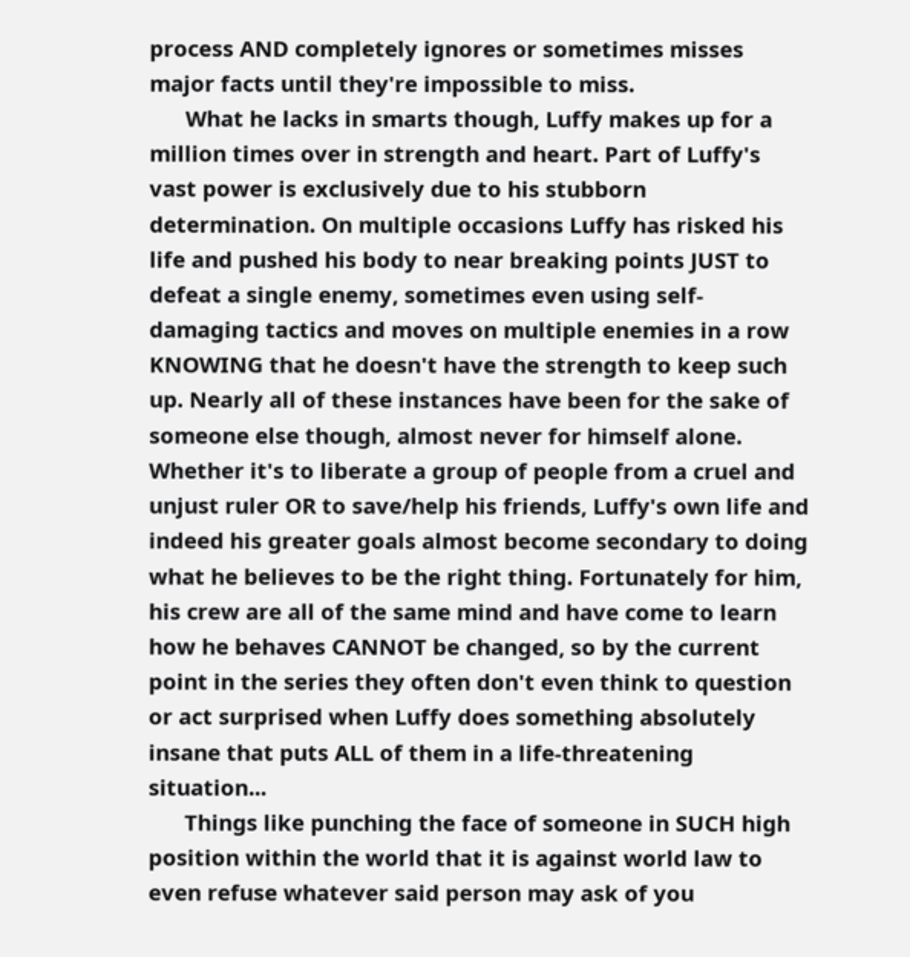process AND completely ignores or sometimes misses major facts until they're impossible to miss.
      What he lacks in smarts though, Luffy makes up for a million times over in strength and heart. Part of Luffy's vast power is exclusively due to his stubborn determination. On multiple occasions Luffy has risked his life and pushed his body to near breaking points JUST to defeat a single enemy, sometimes even using self-damaging tactics and moves on multiple enemies in a row KNOWING that he doesn't have the strength to keep such up. Nearly all of these instances have been for the sake of someone else though, almost never for himself alone. Whether it's to liberate a group of people from a cruel and unjust ruler OR to save/help his friends, Luffy's own life and indeed his greater goals almost become secondary to doing what he believes to be the right thing. Fortunately for him, his crew are all of the same mind and have come to learn how he behaves CANNOT be changed, so by the current point in the series they often don't even think to question or act surprised when Luffy does something absolutely insane that puts ALL of them in a life-threatening situation...
      Things like punching the face of someone in SUCH high position within the world that it is against world law to even refuse whatever said person may ask of you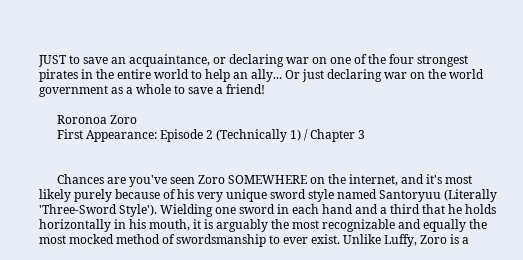JUST to save an acquaintance, or declaring war on one of the four strongest pirates in the entire world to help an ally... Or just declaring war on the world government as a whole to save a friend!

      Roronoa Zoro
      First Appearance: Episode 2 (Technically 1) / Chapter 3


      Chances are you've seen Zoro SOMEWHERE on the internet, and it's most likely purely because of his very unique sword style named Santoryuu (Literally 'Three-Sword Style'). Wielding one sword in each hand and a third that he holds horizontally in his mouth, it is arguably the most recognizable and equally the most mocked method of swordsmanship to ever exist. Unlike Luffy, Zoro is a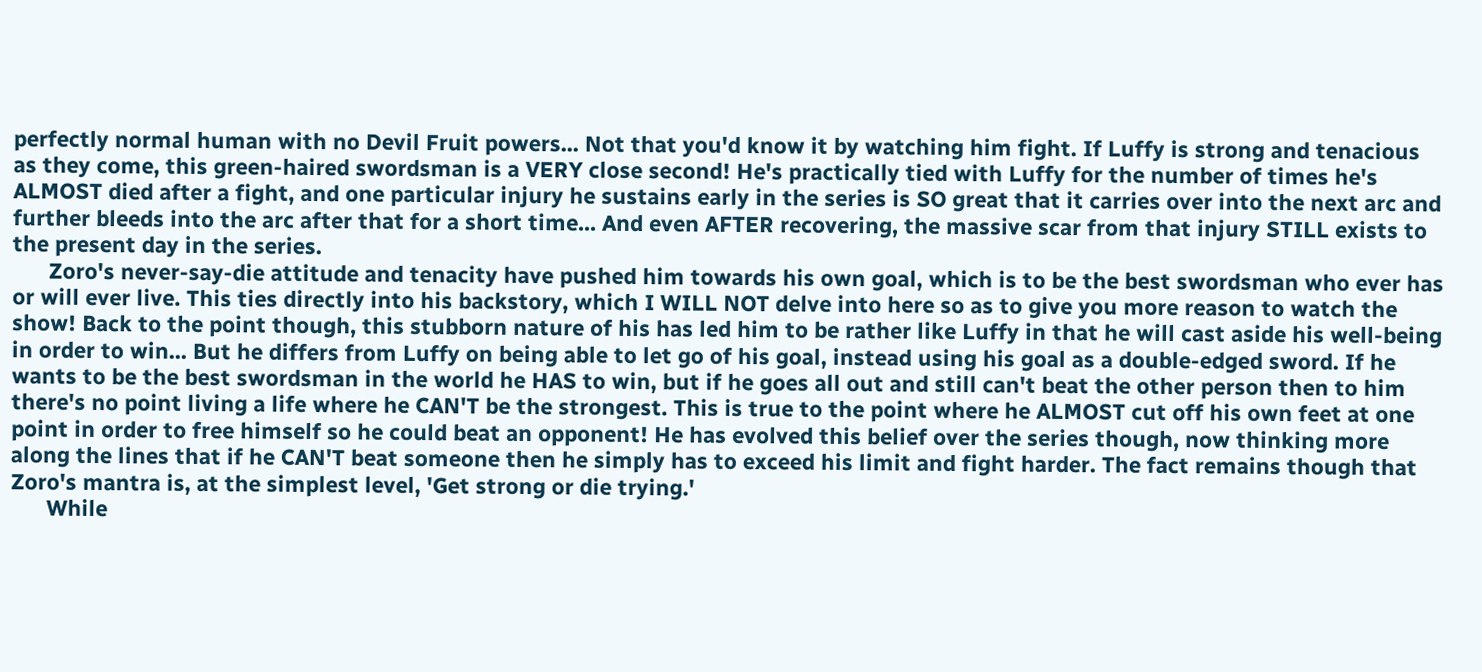perfectly normal human with no Devil Fruit powers... Not that you'd know it by watching him fight. If Luffy is strong and tenacious as they come, this green-haired swordsman is a VERY close second! He's practically tied with Luffy for the number of times he's ALMOST died after a fight, and one particular injury he sustains early in the series is SO great that it carries over into the next arc and further bleeds into the arc after that for a short time... And even AFTER recovering, the massive scar from that injury STILL exists to the present day in the series.
      Zoro's never-say-die attitude and tenacity have pushed him towards his own goal, which is to be the best swordsman who ever has or will ever live. This ties directly into his backstory, which I WILL NOT delve into here so as to give you more reason to watch the show! Back to the point though, this stubborn nature of his has led him to be rather like Luffy in that he will cast aside his well-being in order to win... But he differs from Luffy on being able to let go of his goal, instead using his goal as a double-edged sword. If he wants to be the best swordsman in the world he HAS to win, but if he goes all out and still can't beat the other person then to him there's no point living a life where he CAN'T be the strongest. This is true to the point where he ALMOST cut off his own feet at one point in order to free himself so he could beat an opponent! He has evolved this belief over the series though, now thinking more along the lines that if he CAN'T beat someone then he simply has to exceed his limit and fight harder. The fact remains though that Zoro's mantra is, at the simplest level, 'Get strong or die trying.'
      While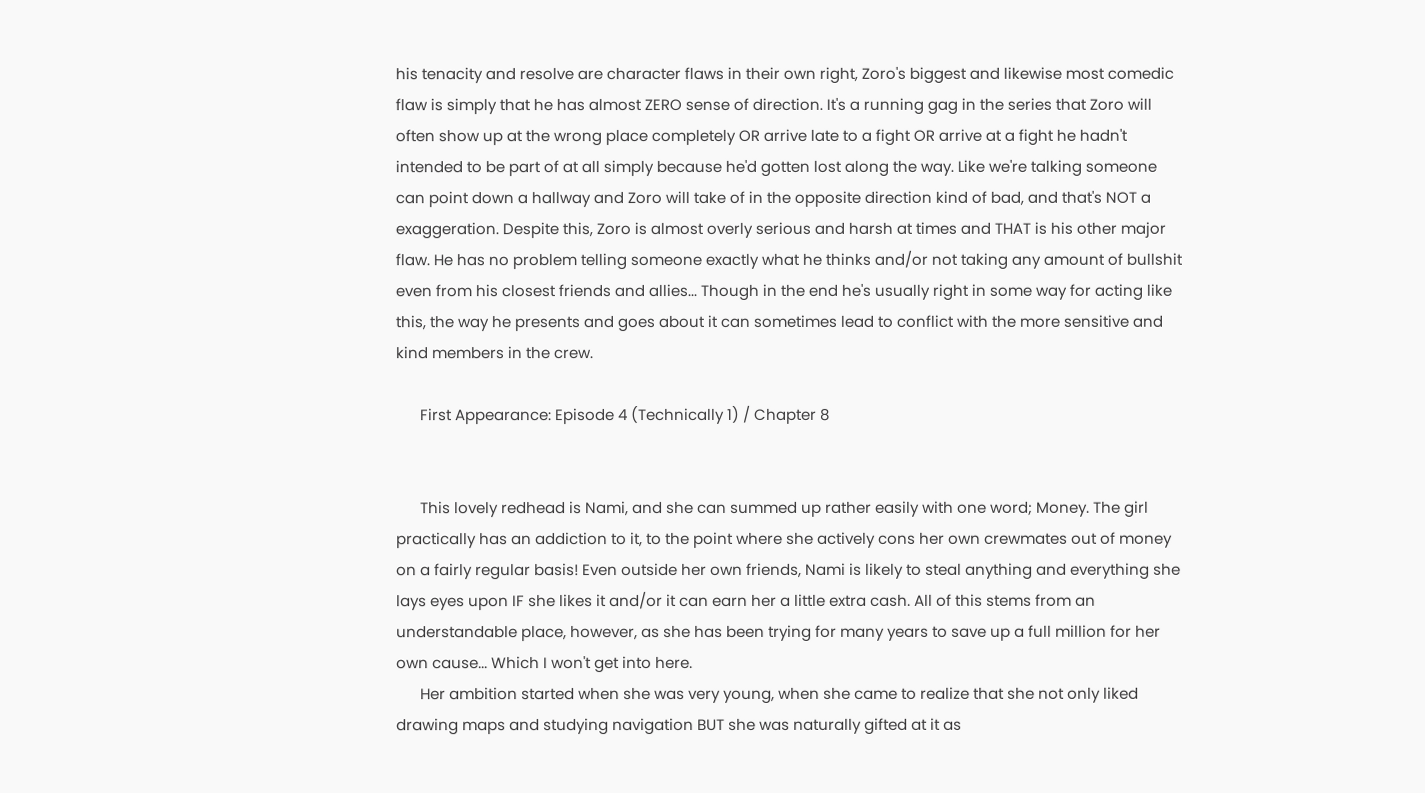his tenacity and resolve are character flaws in their own right, Zoro's biggest and likewise most comedic flaw is simply that he has almost ZERO sense of direction. It's a running gag in the series that Zoro will often show up at the wrong place completely OR arrive late to a fight OR arrive at a fight he hadn't intended to be part of at all simply because he'd gotten lost along the way. Like we're talking someone can point down a hallway and Zoro will take of in the opposite direction kind of bad, and that's NOT a exaggeration. Despite this, Zoro is almost overly serious and harsh at times and THAT is his other major flaw. He has no problem telling someone exactly what he thinks and/or not taking any amount of bullshit even from his closest friends and allies... Though in the end he's usually right in some way for acting like this, the way he presents and goes about it can sometimes lead to conflict with the more sensitive and kind members in the crew.

      First Appearance: Episode 4 (Technically 1) / Chapter 8


      This lovely redhead is Nami, and she can summed up rather easily with one word; Money. The girl practically has an addiction to it, to the point where she actively cons her own crewmates out of money on a fairly regular basis! Even outside her own friends, Nami is likely to steal anything and everything she lays eyes upon IF she likes it and/or it can earn her a little extra cash. All of this stems from an understandable place, however, as she has been trying for many years to save up a full million for her own cause... Which I won't get into here.
      Her ambition started when she was very young, when she came to realize that she not only liked drawing maps and studying navigation BUT she was naturally gifted at it as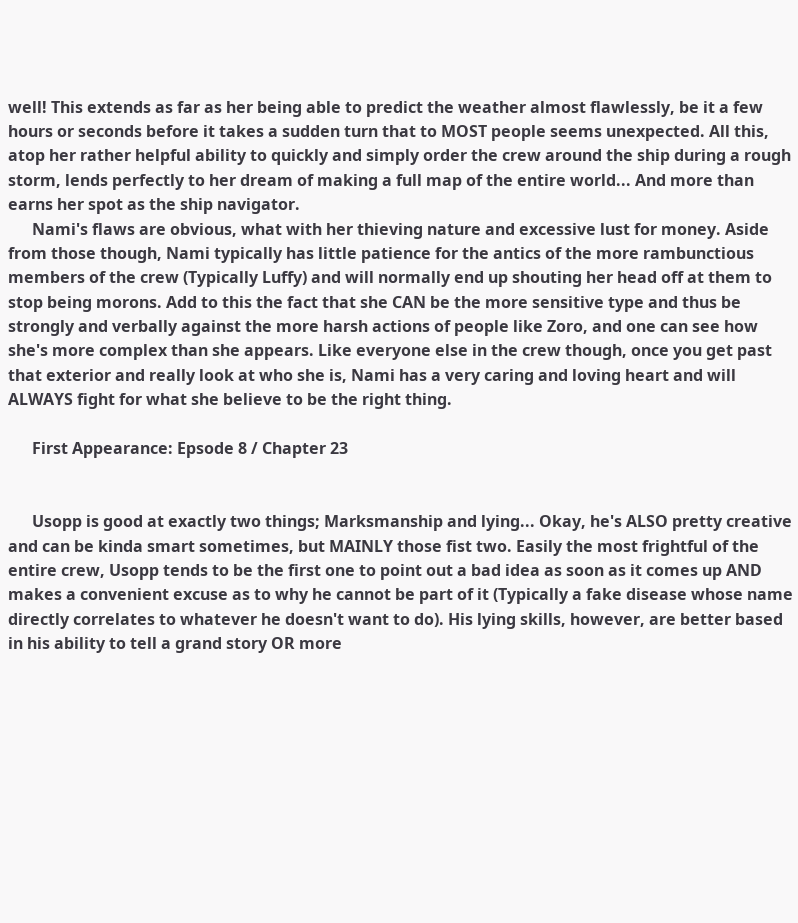well! This extends as far as her being able to predict the weather almost flawlessly, be it a few hours or seconds before it takes a sudden turn that to MOST people seems unexpected. All this, atop her rather helpful ability to quickly and simply order the crew around the ship during a rough storm, lends perfectly to her dream of making a full map of the entire world... And more than earns her spot as the ship navigator.
      Nami's flaws are obvious, what with her thieving nature and excessive lust for money. Aside from those though, Nami typically has little patience for the antics of the more rambunctious members of the crew (Typically Luffy) and will normally end up shouting her head off at them to stop being morons. Add to this the fact that she CAN be the more sensitive type and thus be strongly and verbally against the more harsh actions of people like Zoro, and one can see how she's more complex than she appears. Like everyone else in the crew though, once you get past that exterior and really look at who she is, Nami has a very caring and loving heart and will ALWAYS fight for what she believe to be the right thing.

      First Appearance: Epsode 8 / Chapter 23


      Usopp is good at exactly two things; Marksmanship and lying... Okay, he's ALSO pretty creative and can be kinda smart sometimes, but MAINLY those fist two. Easily the most frightful of the entire crew, Usopp tends to be the first one to point out a bad idea as soon as it comes up AND makes a convenient excuse as to why he cannot be part of it (Typically a fake disease whose name directly correlates to whatever he doesn't want to do). His lying skills, however, are better based in his ability to tell a grand story OR more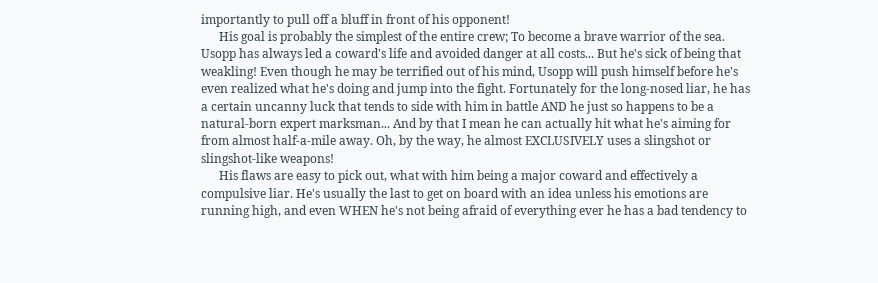importantly to pull off a bluff in front of his opponent!
      His goal is probably the simplest of the entire crew; To become a brave warrior of the sea. Usopp has always led a coward's life and avoided danger at all costs... But he's sick of being that weakling! Even though he may be terrified out of his mind, Usopp will push himself before he's even realized what he's doing and jump into the fight. Fortunately for the long-nosed liar, he has a certain uncanny luck that tends to side with him in battle AND he just so happens to be a natural-born expert marksman... And by that I mean he can actually hit what he's aiming for from almost half-a-mile away. Oh, by the way, he almost EXCLUSIVELY uses a slingshot or slingshot-like weapons!
      His flaws are easy to pick out, what with him being a major coward and effectively a compulsive liar. He's usually the last to get on board with an idea unless his emotions are running high, and even WHEN he's not being afraid of everything ever he has a bad tendency to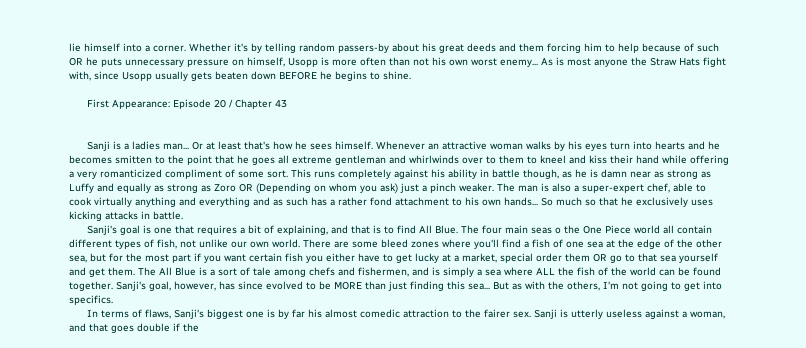lie himself into a corner. Whether it's by telling random passers-by about his great deeds and them forcing him to help because of such OR he puts unnecessary pressure on himself, Usopp is more often than not his own worst enemy... As is most anyone the Straw Hats fight with, since Usopp usually gets beaten down BEFORE he begins to shine.

      First Appearance: Episode 20 / Chapter 43


      Sanji is a ladies man... Or at least that's how he sees himself. Whenever an attractive woman walks by his eyes turn into hearts and he becomes smitten to the point that he goes all extreme gentleman and whirlwinds over to them to kneel and kiss their hand while offering a very romanticized compliment of some sort. This runs completely against his ability in battle though, as he is damn near as strong as Luffy and equally as strong as Zoro OR (Depending on whom you ask) just a pinch weaker. The man is also a super-expert chef, able to cook virtually anything and everything and as such has a rather fond attachment to his own hands... So much so that he exclusively uses kicking attacks in battle.
      Sanji's goal is one that requires a bit of explaining, and that is to find All Blue. The four main seas o the One Piece world all contain different types of fish, not unlike our own world. There are some bleed zones where you'll find a fish of one sea at the edge of the other sea, but for the most part if you want certain fish you either have to get lucky at a market, special order them OR go to that sea yourself and get them. The All Blue is a sort of tale among chefs and fishermen, and is simply a sea where ALL the fish of the world can be found together. Sanji's goal, however, has since evolved to be MORE than just finding this sea... But as with the others, I'm not going to get into specifics.
      In terms of flaws, Sanji's biggest one is by far his almost comedic attraction to the fairer sex. Sanji is utterly useless against a woman, and that goes double if the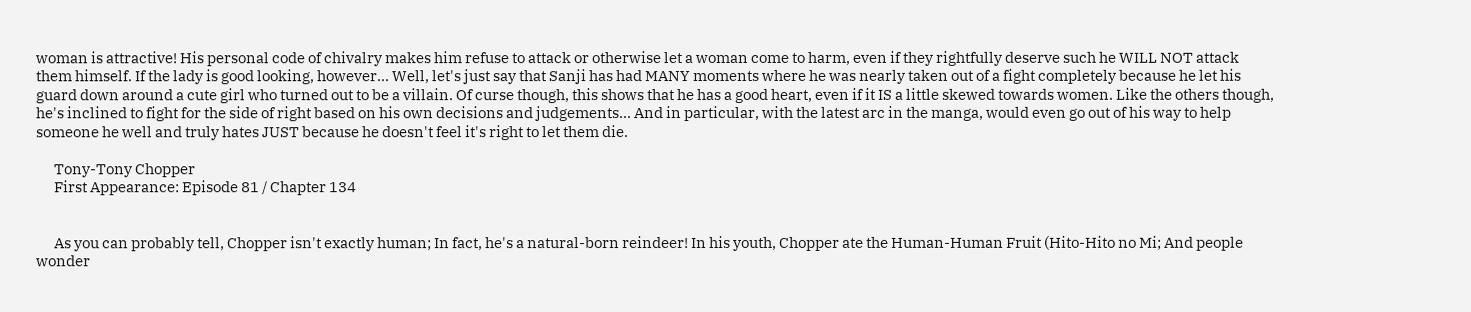woman is attractive! His personal code of chivalry makes him refuse to attack or otherwise let a woman come to harm, even if they rightfully deserve such he WILL NOT attack them himself. If the lady is good looking, however... Well, let's just say that Sanji has had MANY moments where he was nearly taken out of a fight completely because he let his guard down around a cute girl who turned out to be a villain. Of curse though, this shows that he has a good heart, even if it IS a little skewed towards women. Like the others though, he's inclined to fight for the side of right based on his own decisions and judgements... And in particular, with the latest arc in the manga, would even go out of his way to help someone he well and truly hates JUST because he doesn't feel it's right to let them die.

      Tony-Tony Chopper
      First Appearance: Episode 81 / Chapter 134


      As you can probably tell, Chopper isn't exactly human; In fact, he's a natural-born reindeer! In his youth, Chopper ate the Human-Human Fruit (Hito-Hito no Mi; And people wonder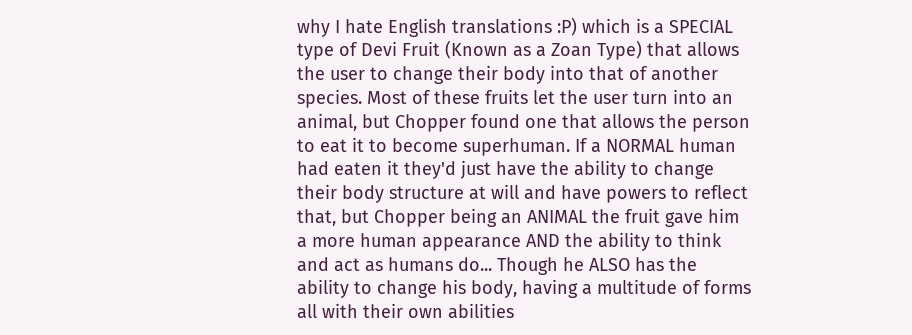why I hate English translations :P) which is a SPECIAL type of Devi Fruit (Known as a Zoan Type) that allows the user to change their body into that of another species. Most of these fruits let the user turn into an animal, but Chopper found one that allows the person to eat it to become superhuman. If a NORMAL human had eaten it they'd just have the ability to change their body structure at will and have powers to reflect that, but Chopper being an ANIMAL the fruit gave him a more human appearance AND the ability to think and act as humans do... Though he ALSO has the ability to change his body, having a multitude of forms all with their own abilities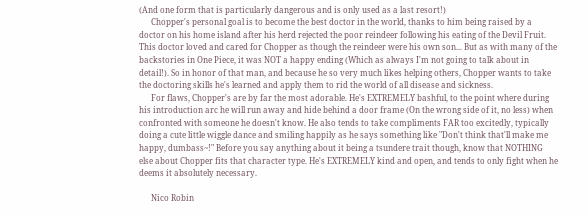(And one form that is particularly dangerous and is only used as a last resort!)
      Chopper's personal goal is to become the best doctor in the world, thanks to him being raised by a doctor on his home island after his herd rejected the poor reindeer following his eating of the Devil Fruit. This doctor loved and cared for Chopper as though the reindeer were his own son... But as with many of the backstories in One Piece, it was NOT a happy ending (Which as always I'm not going to talk about in detail!). So in honor of that man, and because he so very much likes helping others, Chopper wants to take the doctoring skills he's learned and apply them to rid the world of all disease and sickness.
      For flaws, Chopper's are by far the most adorable. He's EXTREMELY bashful, to the point where during his introduction arc he will run away and hide behind a door frame (On the wrong side of it, no less) when confronted with someone he doesn't know. He also tends to take compliments FAR too excitedly, typically doing a cute little wiggle dance and smiling happily as he says something like "Don't think that'll make me happy, dumbass~!" Before you say anything about it being a tsundere trait though, know that NOTHING else about Chopper fits that character type. He's EXTREMELY kind and open, and tends to only fight when he deems it absolutely necessary.

      Nico Robin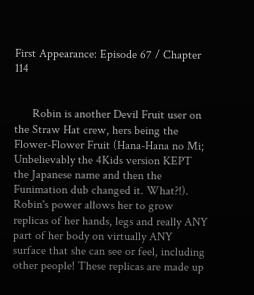First Appearance: Episode 67 / Chapter 114


      Robin is another Devil Fruit user on the Straw Hat crew, hers being the Flower-Flower Fruit (Hana-Hana no Mi; Unbelievably the 4Kids version KEPT the Japanese name and then the Funimation dub changed it. What?!). Robin's power allows her to grow replicas of her hands, legs and really ANY part of her body on virtually ANY surface that she can see or feel, including other people! These replicas are made up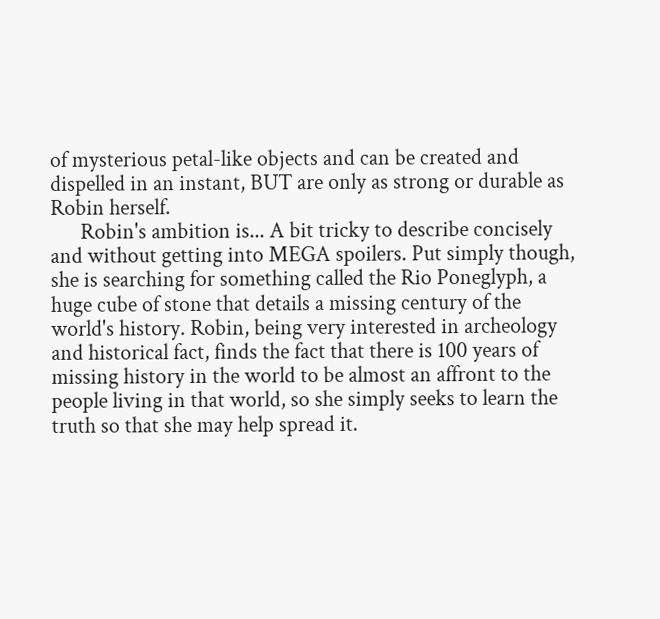of mysterious petal-like objects and can be created and dispelled in an instant, BUT are only as strong or durable as Robin herself.
      Robin's ambition is... A bit tricky to describe concisely and without getting into MEGA spoilers. Put simply though, she is searching for something called the Rio Poneglyph, a huge cube of stone that details a missing century of the world's history. Robin, being very interested in archeology and historical fact, finds the fact that there is 100 years of missing history in the world to be almost an affront to the people living in that world, so she simply seeks to learn the truth so that she may help spread it.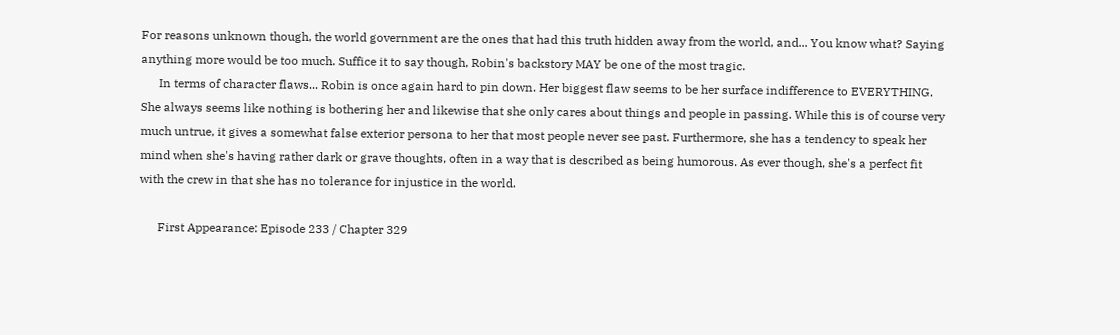For reasons unknown though, the world government are the ones that had this truth hidden away from the world, and... You know what? Saying anything more would be too much. Suffice it to say though, Robin's backstory MAY be one of the most tragic.
      In terms of character flaws... Robin is once again hard to pin down. Her biggest flaw seems to be her surface indifference to EVERYTHING. She always seems like nothing is bothering her and likewise that she only cares about things and people in passing. While this is of course very much untrue, it gives a somewhat false exterior persona to her that most people never see past. Furthermore, she has a tendency to speak her mind when she's having rather dark or grave thoughts, often in a way that is described as being humorous. As ever though, she's a perfect fit with the crew in that she has no tolerance for injustice in the world.

      First Appearance: Episode 233 / Chapter 329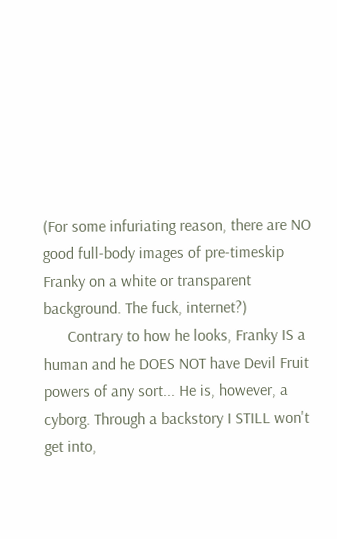(For some infuriating reason, there are NO good full-body images of pre-timeskip Franky on a white or transparent background. The fuck, internet?)
      Contrary to how he looks, Franky IS a human and he DOES NOT have Devil Fruit powers of any sort... He is, however, a cyborg. Through a backstory I STILL won't get into,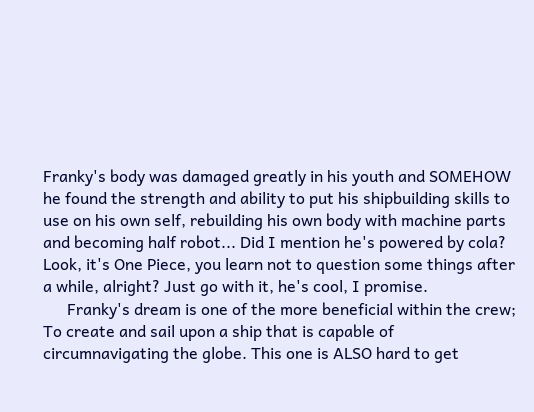Franky's body was damaged greatly in his youth and SOMEHOW he found the strength and ability to put his shipbuilding skills to use on his own self, rebuilding his own body with machine parts and becoming half robot... Did I mention he's powered by cola? Look, it's One Piece, you learn not to question some things after a while, alright? Just go with it, he's cool, I promise.
      Franky's dream is one of the more beneficial within the crew; To create and sail upon a ship that is capable of circumnavigating the globe. This one is ALSO hard to get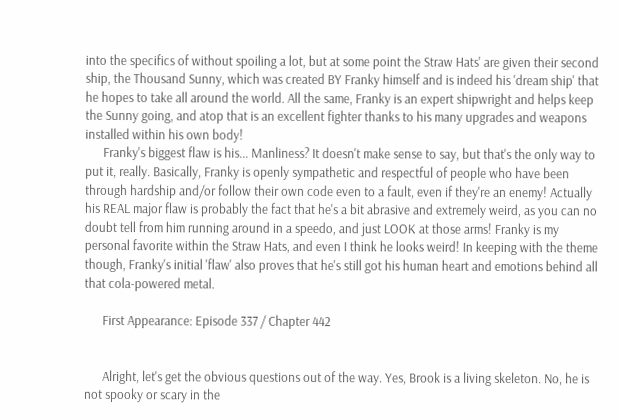into the specifics of without spoiling a lot, but at some point the Straw Hats' are given their second ship, the Thousand Sunny, which was created BY Franky himself and is indeed his 'dream ship' that he hopes to take all around the world. All the same, Franky is an expert shipwright and helps keep the Sunny going, and atop that is an excellent fighter thanks to his many upgrades and weapons installed within his own body!
      Franky's biggest flaw is his... Manliness? It doesn't make sense to say, but that's the only way to put it, really. Basically, Franky is openly sympathetic and respectful of people who have been through hardship and/or follow their own code even to a fault, even if they're an enemy! Actually his REAL major flaw is probably the fact that he's a bit abrasive and extremely weird, as you can no doubt tell from him running around in a speedo, and just LOOK at those arms! Franky is my personal favorite within the Straw Hats, and even I think he looks weird! In keeping with the theme though, Franky's initial 'flaw' also proves that he's still got his human heart and emotions behind all that cola-powered metal.

      First Appearance: Episode 337 / Chapter 442


      Alright, let's get the obvious questions out of the way. Yes, Brook is a living skeleton. No, he is not spooky or scary in the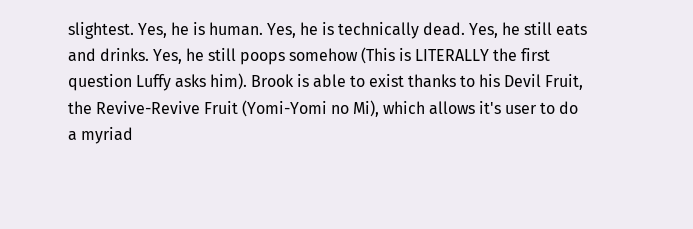slightest. Yes, he is human. Yes, he is technically dead. Yes, he still eats and drinks. Yes, he still poops somehow (This is LITERALLY the first question Luffy asks him). Brook is able to exist thanks to his Devil Fruit, the Revive-Revive Fruit (Yomi-Yomi no Mi), which allows it's user to do a myriad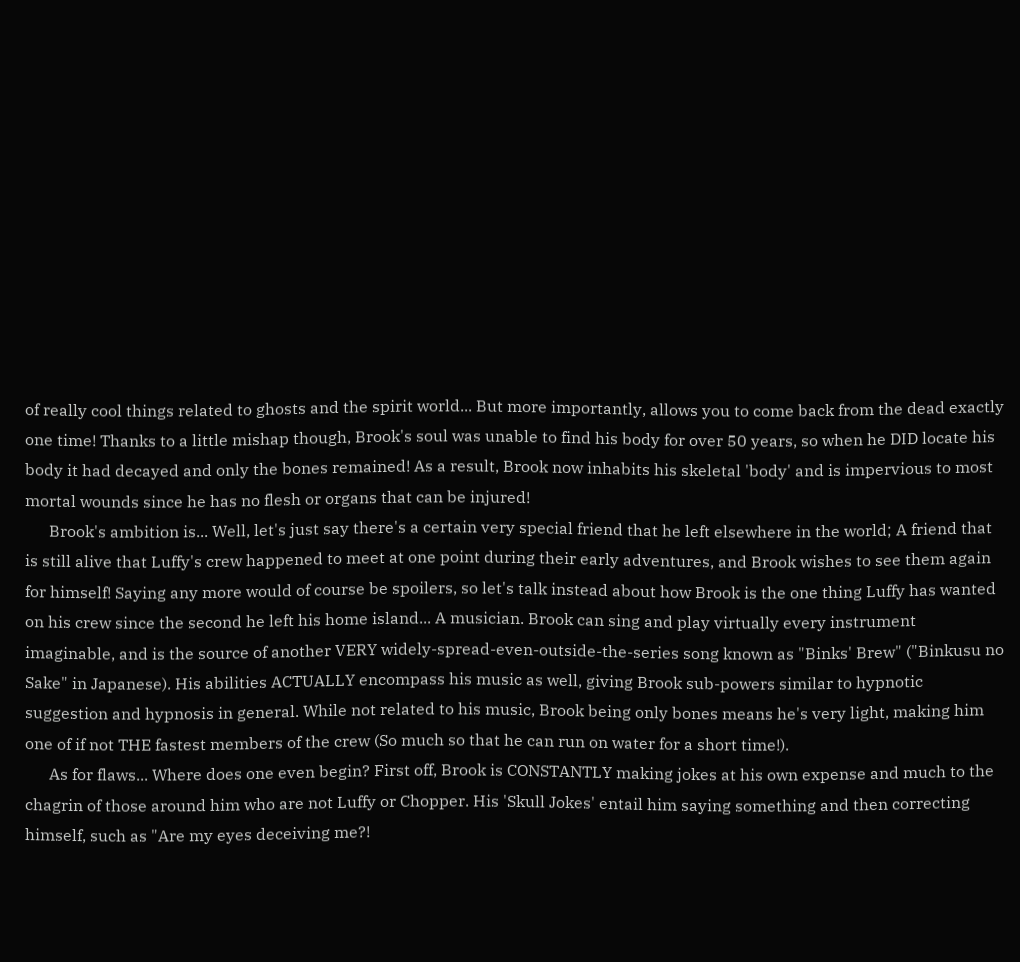of really cool things related to ghosts and the spirit world... But more importantly, allows you to come back from the dead exactly one time! Thanks to a little mishap though, Brook's soul was unable to find his body for over 50 years, so when he DID locate his body it had decayed and only the bones remained! As a result, Brook now inhabits his skeletal 'body' and is impervious to most mortal wounds since he has no flesh or organs that can be injured!
      Brook's ambition is... Well, let's just say there's a certain very special friend that he left elsewhere in the world; A friend that is still alive that Luffy's crew happened to meet at one point during their early adventures, and Brook wishes to see them again for himself! Saying any more would of course be spoilers, so let's talk instead about how Brook is the one thing Luffy has wanted on his crew since the second he left his home island... A musician. Brook can sing and play virtually every instrument imaginable, and is the source of another VERY widely-spread-even-outside-the-series song known as "Binks' Brew" ("Binkusu no Sake" in Japanese). His abilities ACTUALLY encompass his music as well, giving Brook sub-powers similar to hypnotic suggestion and hypnosis in general. While not related to his music, Brook being only bones means he's very light, making him one of if not THE fastest members of the crew (So much so that he can run on water for a short time!).
      As for flaws... Where does one even begin? First off, Brook is CONSTANTLY making jokes at his own expense and much to the chagrin of those around him who are not Luffy or Chopper. His 'Skull Jokes' entail him saying something and then correcting himself, such as "Are my eyes deceiving me?!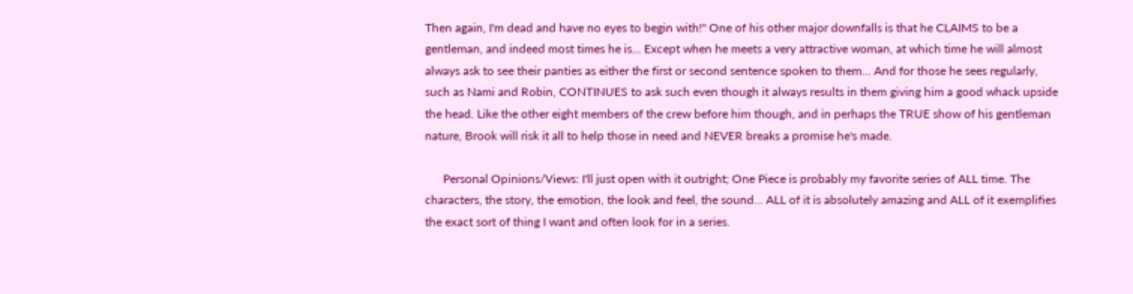Then again, I'm dead and have no eyes to begin with!" One of his other major downfalls is that he CLAIMS to be a gentleman, and indeed most times he is... Except when he meets a very attractive woman, at which time he will almost always ask to see their panties as either the first or second sentence spoken to them... And for those he sees regularly, such as Nami and Robin, CONTINUES to ask such even though it always results in them giving him a good whack upside the head. Like the other eight members of the crew before him though, and in perhaps the TRUE show of his gentleman nature, Brook will risk it all to help those in need and NEVER breaks a promise he's made.

      Personal Opinions/Views: I'll just open with it outright; One Piece is probably my favorite series of ALL time. The characters, the story, the emotion, the look and feel, the sound... ALL of it is absolutely amazing and ALL of it exemplifies the exact sort of thing I want and often look for in a series.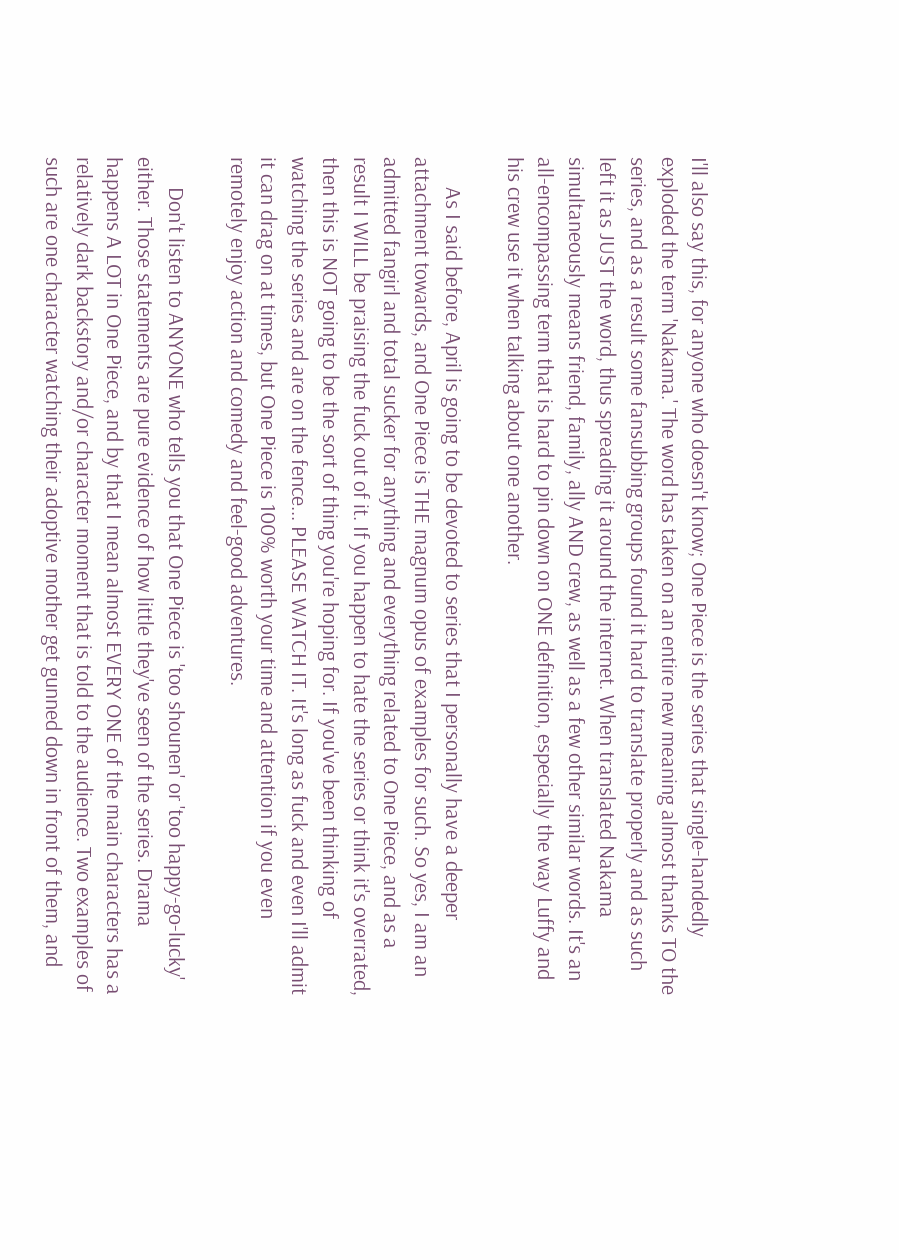I'll also say this, for anyone who doesn't know; One Piece is the series that single-handedly exploded the term 'Nakama.' The word has taken on an entire new meaning almost thanks TO the series, and as a result some fansubbing groups found it hard to translate properly and as such left it as JUST the word, thus spreading it around the internet. When translated Nakama simultaneously means friend, family, ally AND crew, as well as a few other similar words. It's an all-encompassing term that is hard to pin down on ONE definition, especially the way Luffy and his crew use it when talking about one another.

      As I said before, April is going to be devoted to series that I personally have a deeper attachment towards, and One Piece is THE magnum opus of examples for such. So yes, I am an admitted fangirl and total sucker for anything and everything related to One Piece, and as a result I WILL be praising the fuck out of it. If you happen to hate the series or think it's overrated, then this is NOT going to be the sort of thing you're hoping for. If you've been thinking of watching the series and are on the fence... PLEASE WATCH IT. It's long as fuck and even I'll admit it can drag on at times, but One Piece is 100% worth your time and attention if you even remotely enjoy action and comedy and feel-good adventures.

      Don't listen to ANYONE who tells you that One Piece is 'too shounen' or 'too happy-go-lucky' either. Those statements are pure evidence of how little they've seen of the series. Drama happens A LOT in One Piece, and by that I mean almost EVERY ONE of the main characters has a relatively dark backstory and/or character moment that is told to the audience. Two examples of such are one character watching their adoptive mother get gunned down in front of them, and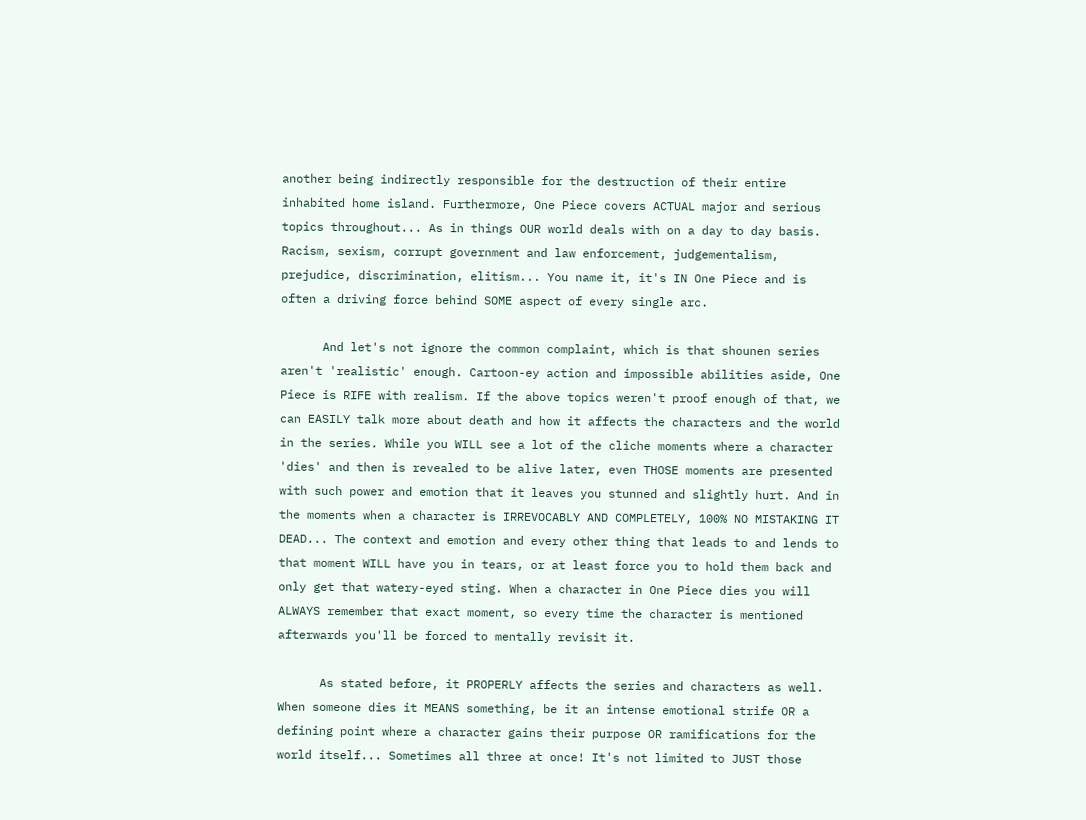another being indirectly responsible for the destruction of their entire inhabited home island. Furthermore, One Piece covers ACTUAL major and serious topics throughout... As in things OUR world deals with on a day to day basis. Racism, sexism, corrupt government and law enforcement, judgementalism, prejudice, discrimination, elitism... You name it, it's IN One Piece and is often a driving force behind SOME aspect of every single arc.

      And let's not ignore the common complaint, which is that shounen series aren't 'realistic' enough. Cartoon-ey action and impossible abilities aside, One Piece is RIFE with realism. If the above topics weren't proof enough of that, we can EASILY talk more about death and how it affects the characters and the world in the series. While you WILL see a lot of the cliche moments where a character 'dies' and then is revealed to be alive later, even THOSE moments are presented with such power and emotion that it leaves you stunned and slightly hurt. And in the moments when a character is IRREVOCABLY AND COMPLETELY, 100% NO MISTAKING IT DEAD... The context and emotion and every other thing that leads to and lends to that moment WILL have you in tears, or at least force you to hold them back and only get that watery-eyed sting. When a character in One Piece dies you will ALWAYS remember that exact moment, so every time the character is mentioned afterwards you'll be forced to mentally revisit it.

      As stated before, it PROPERLY affects the series and characters as well. When someone dies it MEANS something, be it an intense emotional strife OR a defining point where a character gains their purpose OR ramifications for the world itself... Sometimes all three at once! It's not limited to JUST those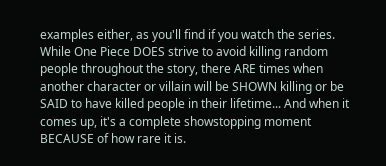examples either, as you'll find if you watch the series. While One Piece DOES strive to avoid killing random people throughout the story, there ARE times when another character or villain will be SHOWN killing or be SAID to have killed people in their lifetime... And when it comes up, it's a complete showstopping moment BECAUSE of how rare it is.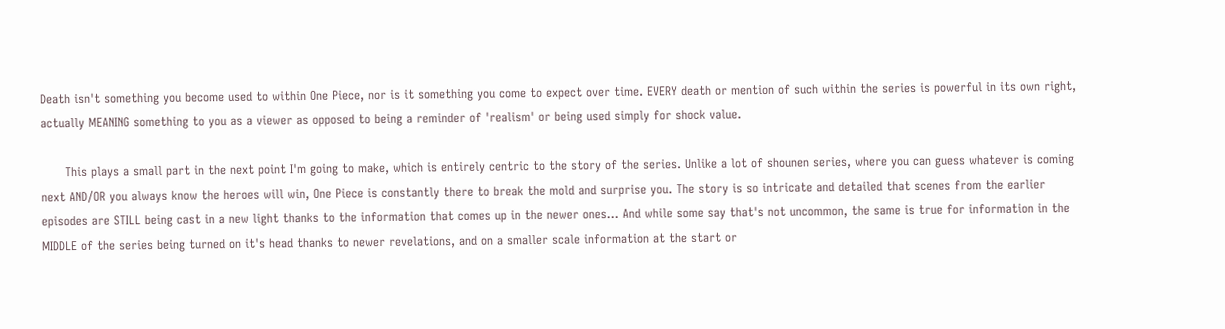Death isn't something you become used to within One Piece, nor is it something you come to expect over time. EVERY death or mention of such within the series is powerful in its own right, actually MEANING something to you as a viewer as opposed to being a reminder of 'realism' or being used simply for shock value.

      This plays a small part in the next point I'm going to make, which is entirely centric to the story of the series. Unlike a lot of shounen series, where you can guess whatever is coming next AND/OR you always know the heroes will win, One Piece is constantly there to break the mold and surprise you. The story is so intricate and detailed that scenes from the earlier episodes are STILL being cast in a new light thanks to the information that comes up in the newer ones... And while some say that's not uncommon, the same is true for information in the MIDDLE of the series being turned on it's head thanks to newer revelations, and on a smaller scale information at the start or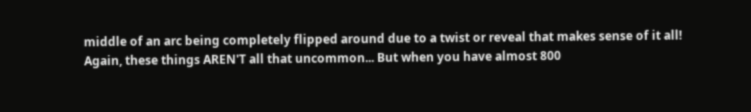middle of an arc being completely flipped around due to a twist or reveal that makes sense of it all! Again, these things AREN'T all that uncommon... But when you have almost 800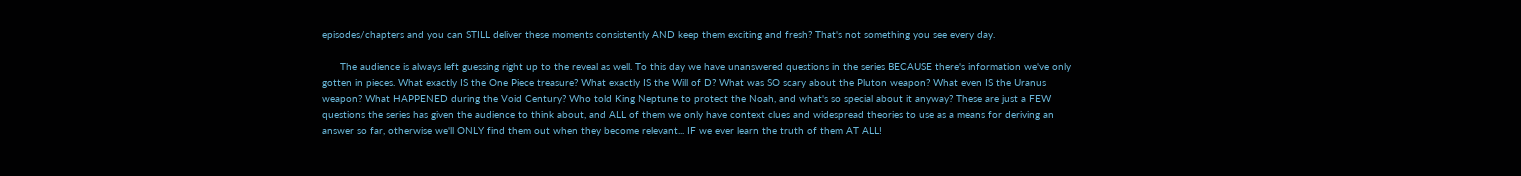episodes/chapters and you can STILL deliver these moments consistently AND keep them exciting and fresh? That's not something you see every day.

      The audience is always left guessing right up to the reveal as well. To this day we have unanswered questions in the series BECAUSE there's information we've only gotten in pieces. What exactly IS the One Piece treasure? What exactly IS the Will of D? What was SO scary about the Pluton weapon? What even IS the Uranus weapon? What HAPPENED during the Void Century? Who told King Neptune to protect the Noah, and what's so special about it anyway? These are just a FEW questions the series has given the audience to think about, and ALL of them we only have context clues and widespread theories to use as a means for deriving an answer so far, otherwise we'll ONLY find them out when they become relevant... IF we ever learn the truth of them AT ALL!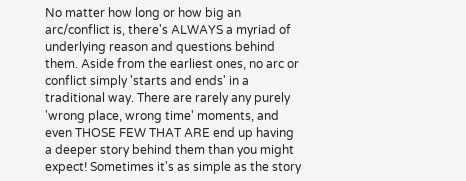No matter how long or how big an arc/conflict is, there's ALWAYS a myriad of underlying reason and questions behind them. Aside from the earliest ones, no arc or conflict simply 'starts and ends' in a traditional way. There are rarely any purely 'wrong place, wrong time' moments, and even THOSE FEW THAT ARE end up having a deeper story behind them than you might expect! Sometimes it's as simple as the story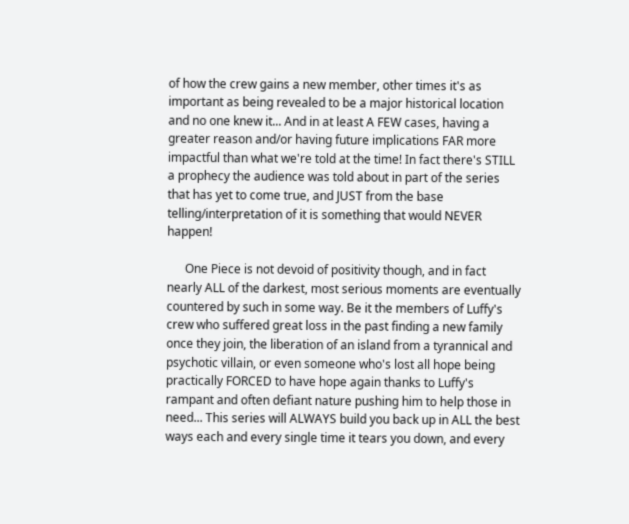of how the crew gains a new member, other times it's as important as being revealed to be a major historical location and no one knew it... And in at least A FEW cases, having a greater reason and/or having future implications FAR more impactful than what we're told at the time! In fact there's STILL a prophecy the audience was told about in part of the series that has yet to come true, and JUST from the base telling/interpretation of it is something that would NEVER happen!

      One Piece is not devoid of positivity though, and in fact nearly ALL of the darkest, most serious moments are eventually countered by such in some way. Be it the members of Luffy's crew who suffered great loss in the past finding a new family once they join, the liberation of an island from a tyrannical and psychotic villain, or even someone who's lost all hope being practically FORCED to have hope again thanks to Luffy's rampant and often defiant nature pushing him to help those in need... This series will ALWAYS build you back up in ALL the best ways each and every single time it tears you down, and every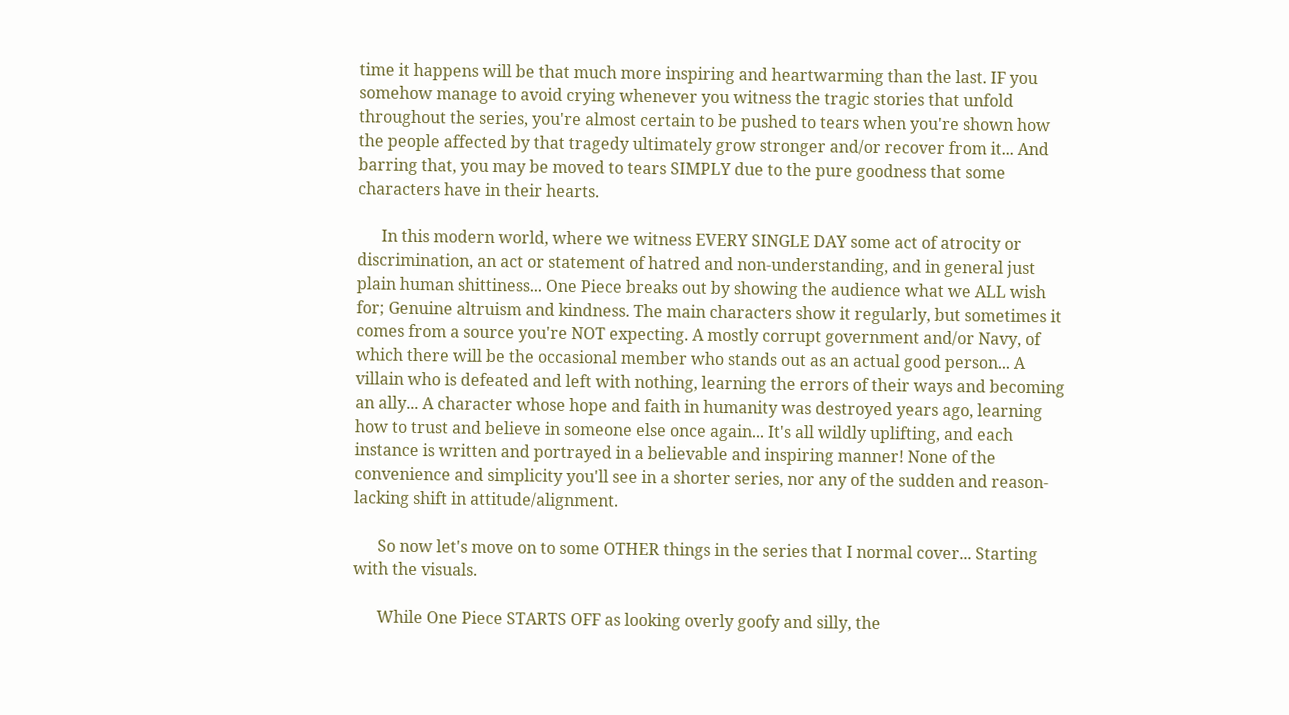time it happens will be that much more inspiring and heartwarming than the last. IF you somehow manage to avoid crying whenever you witness the tragic stories that unfold throughout the series, you're almost certain to be pushed to tears when you're shown how the people affected by that tragedy ultimately grow stronger and/or recover from it... And barring that, you may be moved to tears SIMPLY due to the pure goodness that some characters have in their hearts.

      In this modern world, where we witness EVERY SINGLE DAY some act of atrocity or discrimination, an act or statement of hatred and non-understanding, and in general just plain human shittiness... One Piece breaks out by showing the audience what we ALL wish for; Genuine altruism and kindness. The main characters show it regularly, but sometimes it comes from a source you're NOT expecting. A mostly corrupt government and/or Navy, of which there will be the occasional member who stands out as an actual good person... A villain who is defeated and left with nothing, learning the errors of their ways and becoming an ally... A character whose hope and faith in humanity was destroyed years ago, learning how to trust and believe in someone else once again... It's all wildly uplifting, and each instance is written and portrayed in a believable and inspiring manner! None of the convenience and simplicity you'll see in a shorter series, nor any of the sudden and reason-lacking shift in attitude/alignment.

      So now let's move on to some OTHER things in the series that I normal cover... Starting with the visuals.

      While One Piece STARTS OFF as looking overly goofy and silly, the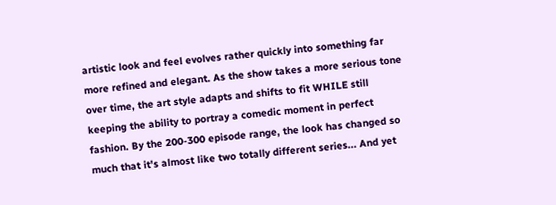artistic look and feel evolves rather quickly into something far more refined and elegant. As the show takes a more serious tone over time, the art style adapts and shifts to fit WHILE still keeping the ability to portray a comedic moment in perfect fashion. By the 200-300 episode range, the look has changed so much that it's almost like two totally different series... And yet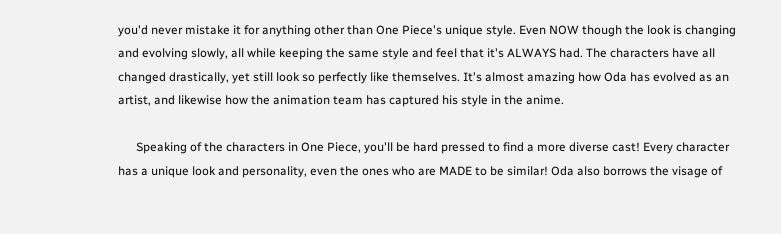you'd never mistake it for anything other than One Piece's unique style. Even NOW though the look is changing and evolving slowly, all while keeping the same style and feel that it's ALWAYS had. The characters have all changed drastically, yet still look so perfectly like themselves. It's almost amazing how Oda has evolved as an artist, and likewise how the animation team has captured his style in the anime.

      Speaking of the characters in One Piece, you'll be hard pressed to find a more diverse cast! Every character has a unique look and personality, even the ones who are MADE to be similar! Oda also borrows the visage of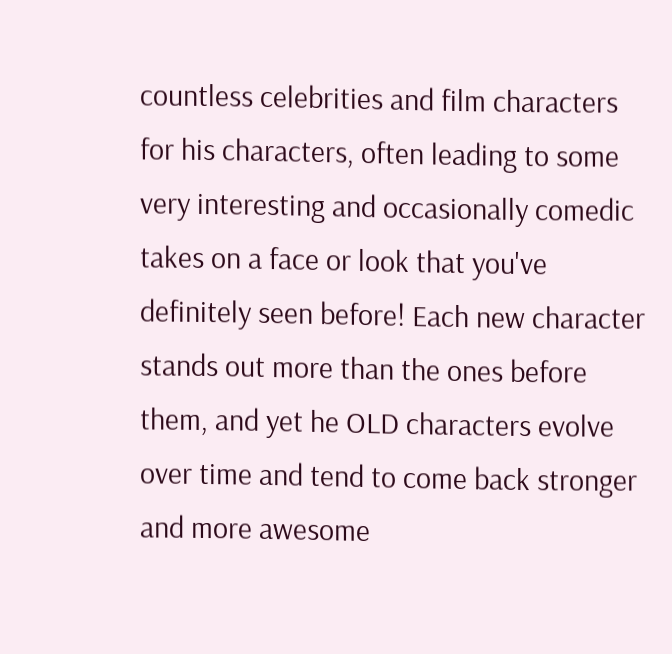countless celebrities and film characters for his characters, often leading to some very interesting and occasionally comedic takes on a face or look that you've definitely seen before! Each new character stands out more than the ones before them, and yet he OLD characters evolve over time and tend to come back stronger and more awesome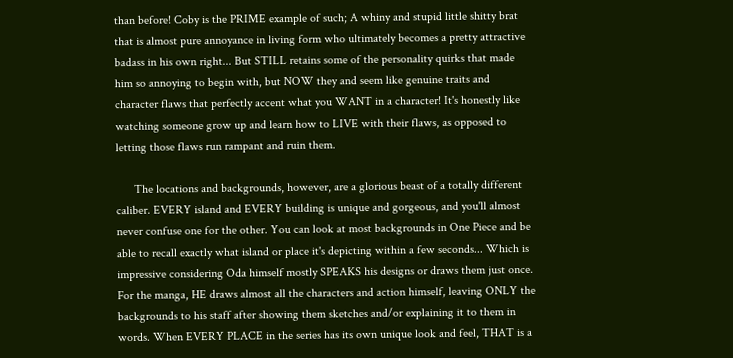than before! Coby is the PRIME example of such; A whiny and stupid little shitty brat that is almost pure annoyance in living form who ultimately becomes a pretty attractive badass in his own right... But STILL retains some of the personality quirks that made him so annoying to begin with, but NOW they and seem like genuine traits and character flaws that perfectly accent what you WANT in a character! It's honestly like watching someone grow up and learn how to LIVE with their flaws, as opposed to letting those flaws run rampant and ruin them.

      The locations and backgrounds, however, are a glorious beast of a totally different caliber. EVERY island and EVERY building is unique and gorgeous, and you'll almost never confuse one for the other. You can look at most backgrounds in One Piece and be able to recall exactly what island or place it's depicting within a few seconds... Which is impressive considering Oda himself mostly SPEAKS his designs or draws them just once. For the manga, HE draws almost all the characters and action himself, leaving ONLY the backgrounds to his staff after showing them sketches and/or explaining it to them in words. When EVERY PLACE in the series has its own unique look and feel, THAT is a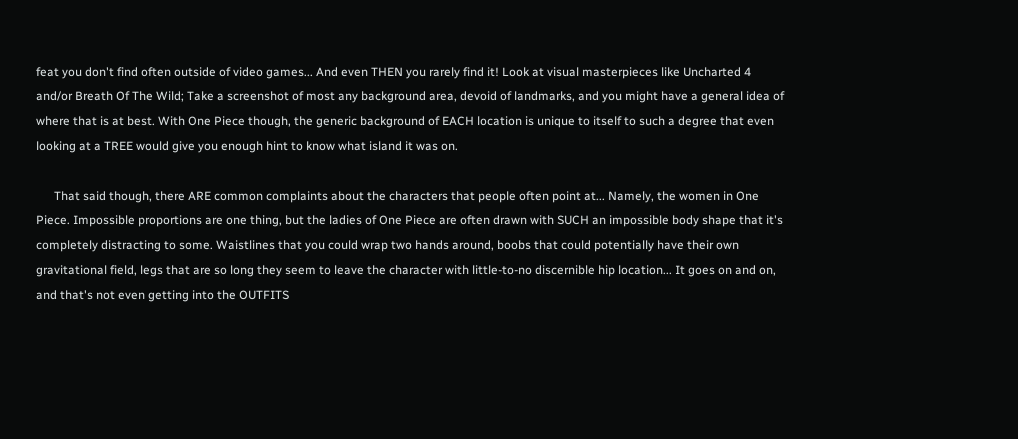feat you don't find often outside of video games... And even THEN you rarely find it! Look at visual masterpieces like Uncharted 4 and/or Breath Of The Wild; Take a screenshot of most any background area, devoid of landmarks, and you might have a general idea of where that is at best. With One Piece though, the generic background of EACH location is unique to itself to such a degree that even looking at a TREE would give you enough hint to know what island it was on.

      That said though, there ARE common complaints about the characters that people often point at... Namely, the women in One Piece. Impossible proportions are one thing, but the ladies of One Piece are often drawn with SUCH an impossible body shape that it's completely distracting to some. Waistlines that you could wrap two hands around, boobs that could potentially have their own gravitational field, legs that are so long they seem to leave the character with little-to-no discernible hip location... It goes on and on, and that's not even getting into the OUTFITS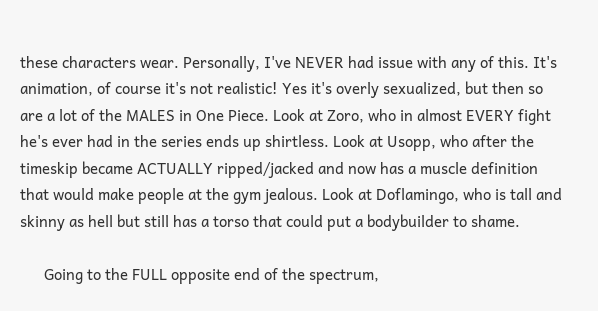these characters wear. Personally, I've NEVER had issue with any of this. It's animation, of course it's not realistic! Yes it's overly sexualized, but then so are a lot of the MALES in One Piece. Look at Zoro, who in almost EVERY fight he's ever had in the series ends up shirtless. Look at Usopp, who after the timeskip became ACTUALLY ripped/jacked and now has a muscle definition that would make people at the gym jealous. Look at Doflamingo, who is tall and skinny as hell but still has a torso that could put a bodybuilder to shame.

      Going to the FULL opposite end of the spectrum,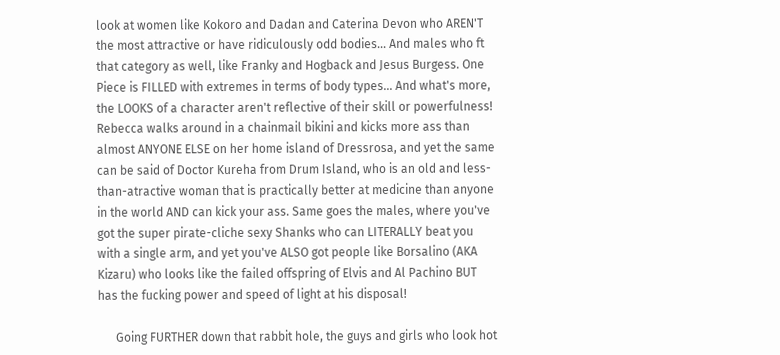look at women like Kokoro and Dadan and Caterina Devon who AREN'T the most attractive or have ridiculously odd bodies... And males who ft that category as well, like Franky and Hogback and Jesus Burgess. One Piece is FILLED with extremes in terms of body types... And what's more, the LOOKS of a character aren't reflective of their skill or powerfulness! Rebecca walks around in a chainmail bikini and kicks more ass than almost ANYONE ELSE on her home island of Dressrosa, and yet the same can be said of Doctor Kureha from Drum Island, who is an old and less-than-atractive woman that is practically better at medicine than anyone in the world AND can kick your ass. Same goes the males, where you've got the super pirate-cliche sexy Shanks who can LITERALLY beat you with a single arm, and yet you've ALSO got people like Borsalino (AKA Kizaru) who looks like the failed offspring of Elvis and Al Pachino BUT has the fucking power and speed of light at his disposal!

      Going FURTHER down that rabbit hole, the guys and girls who look hot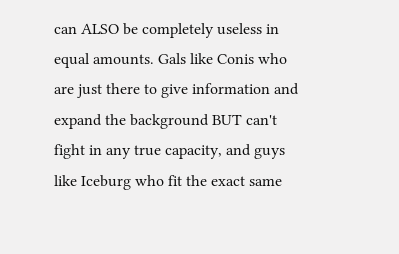can ALSO be completely useless in equal amounts. Gals like Conis who are just there to give information and expand the background BUT can't fight in any true capacity, and guys like Iceburg who fit the exact same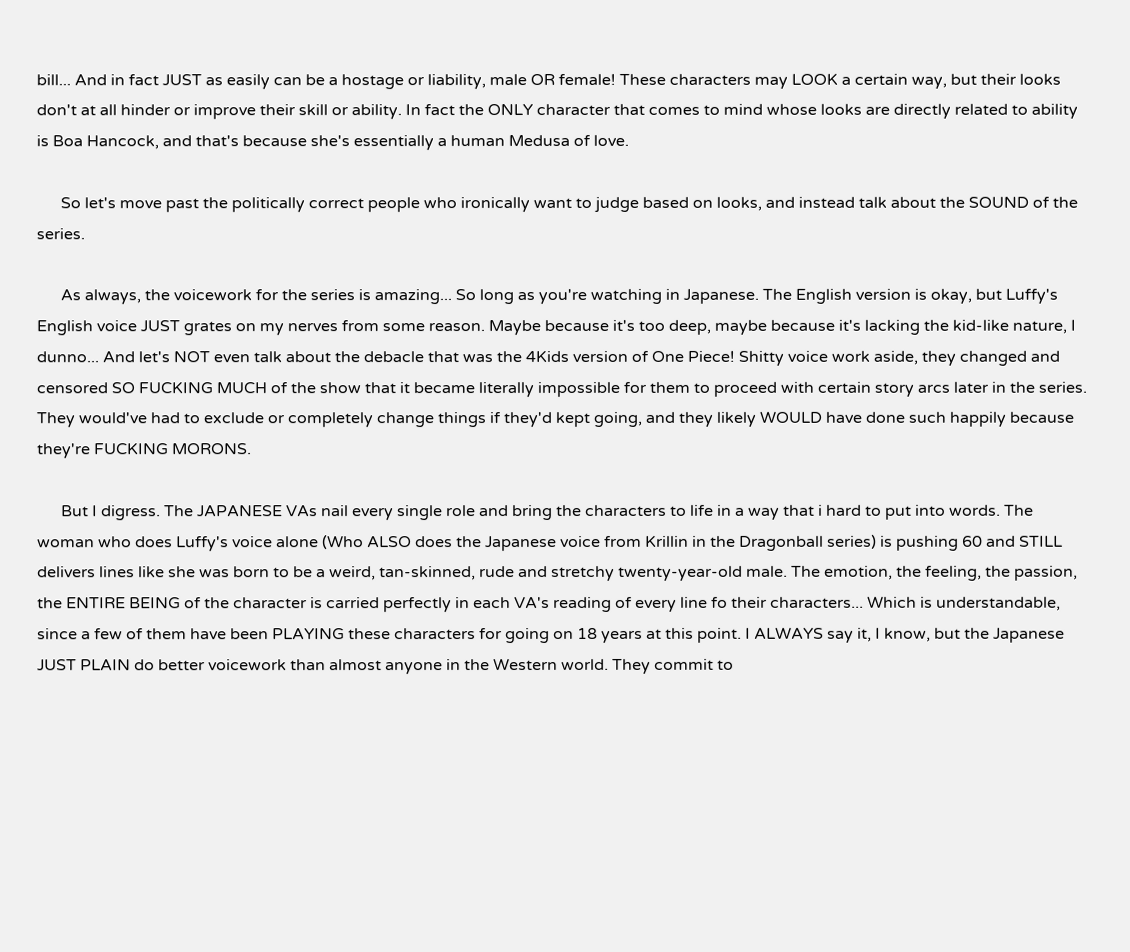bill... And in fact JUST as easily can be a hostage or liability, male OR female! These characters may LOOK a certain way, but their looks don't at all hinder or improve their skill or ability. In fact the ONLY character that comes to mind whose looks are directly related to ability is Boa Hancock, and that's because she's essentially a human Medusa of love.

      So let's move past the politically correct people who ironically want to judge based on looks, and instead talk about the SOUND of the series.

      As always, the voicework for the series is amazing... So long as you're watching in Japanese. The English version is okay, but Luffy's English voice JUST grates on my nerves from some reason. Maybe because it's too deep, maybe because it's lacking the kid-like nature, I dunno... And let's NOT even talk about the debacle that was the 4Kids version of One Piece! Shitty voice work aside, they changed and censored SO FUCKING MUCH of the show that it became literally impossible for them to proceed with certain story arcs later in the series. They would've had to exclude or completely change things if they'd kept going, and they likely WOULD have done such happily because they're FUCKING MORONS.

      But I digress. The JAPANESE VAs nail every single role and bring the characters to life in a way that i hard to put into words. The woman who does Luffy's voice alone (Who ALSO does the Japanese voice from Krillin in the Dragonball series) is pushing 60 and STILL delivers lines like she was born to be a weird, tan-skinned, rude and stretchy twenty-year-old male. The emotion, the feeling, the passion, the ENTIRE BEING of the character is carried perfectly in each VA's reading of every line fo their characters... Which is understandable, since a few of them have been PLAYING these characters for going on 18 years at this point. I ALWAYS say it, I know, but the Japanese JUST PLAIN do better voicework than almost anyone in the Western world. They commit to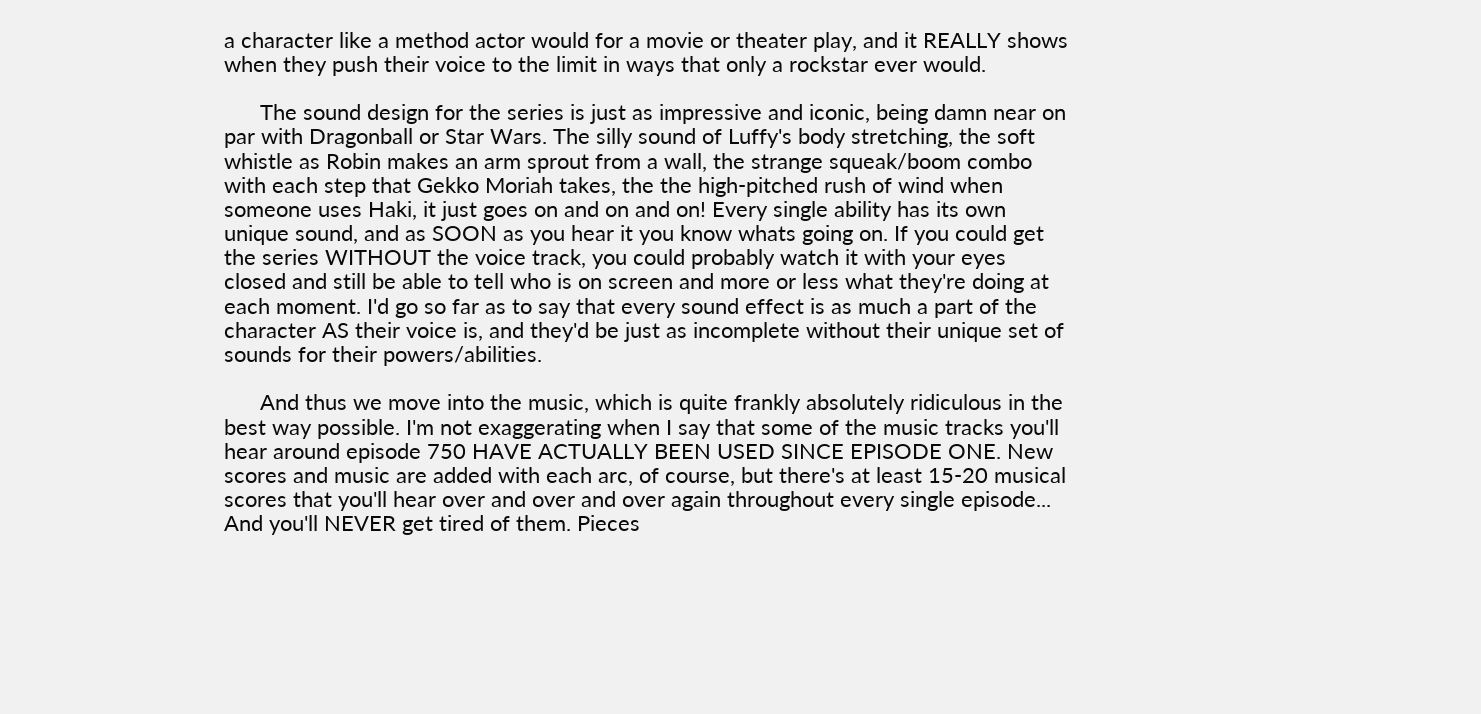a character like a method actor would for a movie or theater play, and it REALLY shows when they push their voice to the limit in ways that only a rockstar ever would.

      The sound design for the series is just as impressive and iconic, being damn near on par with Dragonball or Star Wars. The silly sound of Luffy's body stretching, the soft whistle as Robin makes an arm sprout from a wall, the strange squeak/boom combo with each step that Gekko Moriah takes, the the high-pitched rush of wind when someone uses Haki, it just goes on and on and on! Every single ability has its own unique sound, and as SOON as you hear it you know whats going on. If you could get the series WITHOUT the voice track, you could probably watch it with your eyes closed and still be able to tell who is on screen and more or less what they're doing at each moment. I'd go so far as to say that every sound effect is as much a part of the character AS their voice is, and they'd be just as incomplete without their unique set of sounds for their powers/abilities.

      And thus we move into the music, which is quite frankly absolutely ridiculous in the best way possible. I'm not exaggerating when I say that some of the music tracks you'll hear around episode 750 HAVE ACTUALLY BEEN USED SINCE EPISODE ONE. New scores and music are added with each arc, of course, but there's at least 15-20 musical scores that you'll hear over and over and over again throughout every single episode... And you'll NEVER get tired of them. Pieces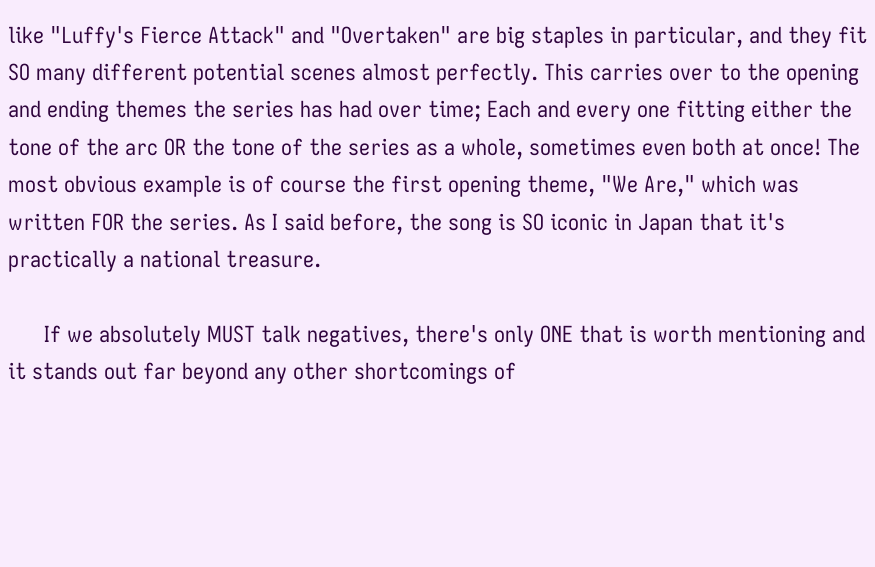like "Luffy's Fierce Attack" and "Overtaken" are big staples in particular, and they fit SO many different potential scenes almost perfectly. This carries over to the opening and ending themes the series has had over time; Each and every one fitting either the tone of the arc OR the tone of the series as a whole, sometimes even both at once! The most obvious example is of course the first opening theme, "We Are," which was written FOR the series. As I said before, the song is SO iconic in Japan that it's practically a national treasure.

      If we absolutely MUST talk negatives, there's only ONE that is worth mentioning and it stands out far beyond any other shortcomings of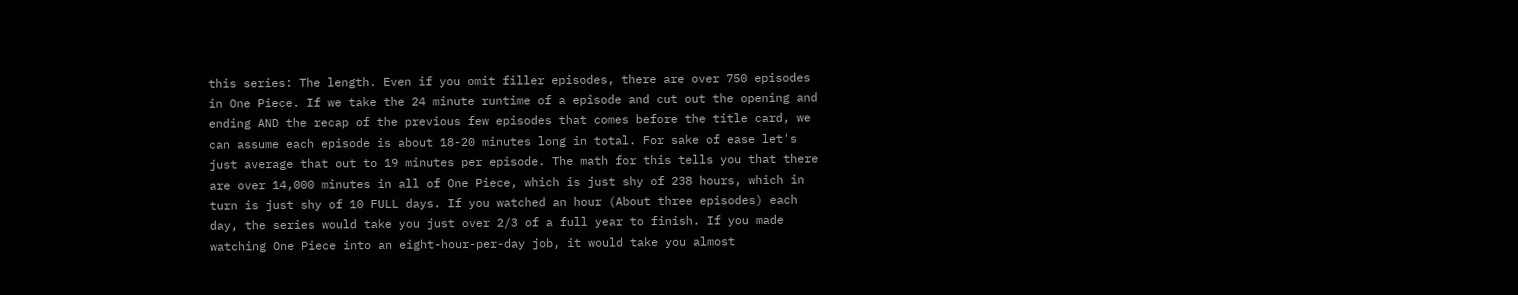this series: The length. Even if you omit filler episodes, there are over 750 episodes in One Piece. If we take the 24 minute runtime of a episode and cut out the opening and ending AND the recap of the previous few episodes that comes before the title card, we can assume each episode is about 18-20 minutes long in total. For sake of ease let's just average that out to 19 minutes per episode. The math for this tells you that there are over 14,000 minutes in all of One Piece, which is just shy of 238 hours, which in turn is just shy of 10 FULL days. If you watched an hour (About three episodes) each day, the series would take you just over 2/3 of a full year to finish. If you made watching One Piece into an eight-hour-per-day job, it would take you almost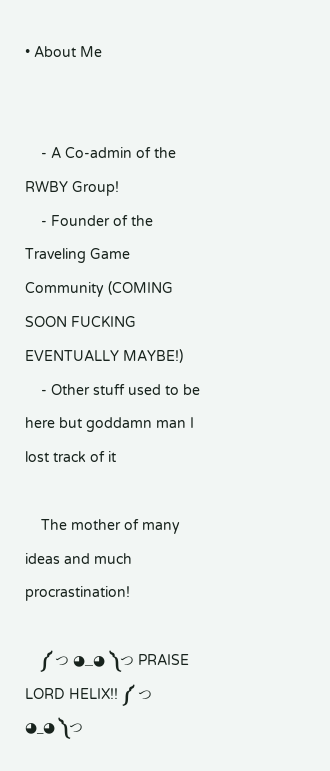• About Me


    - A Co-admin of the RWBY Group!
    - Founder of the Traveling Game Community (COMING SOON FUCKING EVENTUALLY MAYBE!)
    - Other stuff used to be here but goddamn man I lost track of it

    The mother of many ideas and much procrastination!

    ༼ つ ◕_◕ ༽つ PRAISE LORD HELIX!! ༼ つ ◕_◕ ༽つ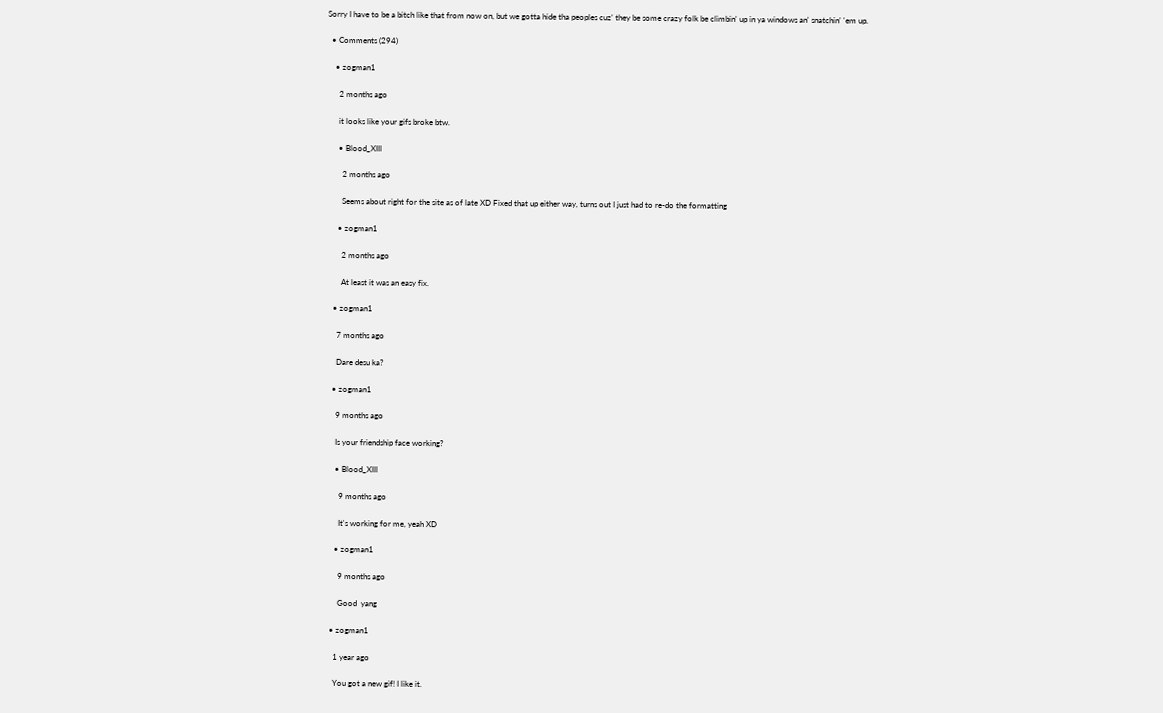Sorry I have to be a bitch like that from now on, but we gotta hide tha peoples cuz' they be some crazy folk be climbin' up in ya windows an' snatchin' 'em up.

  • Comments (294)

    • zogman1

      2 months ago

      it looks like your gifs broke btw.

      • Blood_XIII

        2 months ago

        Seems about right for the site as of late XD Fixed that up either way, turns out I just had to re-do the formatting

      • zogman1

        2 months ago

        At least it was an easy fix.

    • zogman1

      7 months ago

      Dare desu ka?

    • zogman1

      9 months ago

      Is your friendship face working?

      • Blood_XIII

        9 months ago

        It's working for me, yeah XD

      • zogman1

        9 months ago

        Good  yang

    • zogman1

      1 year ago

      You got a new gif! I like it.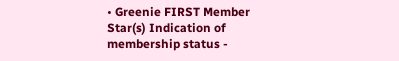• Greenie FIRST Member Star(s) Indication of membership status -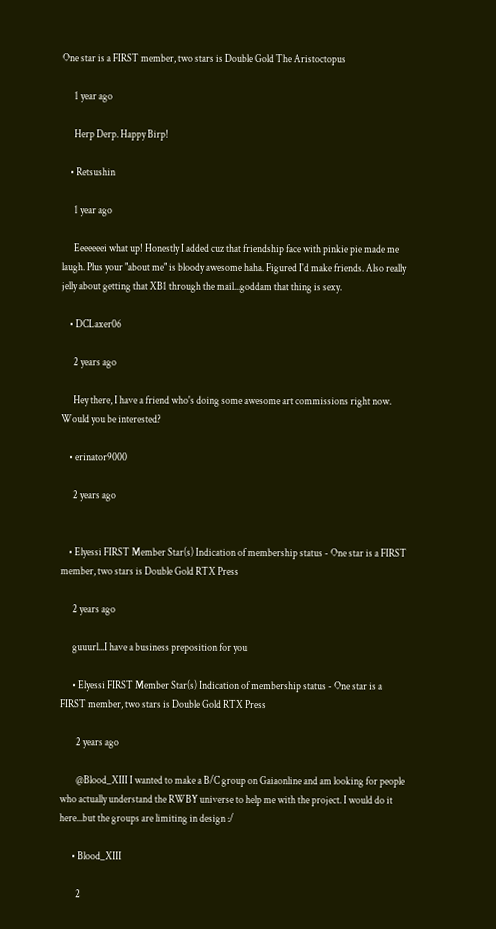One star is a FIRST member, two stars is Double Gold The Aristoctopus

      1 year ago

      Herp Derp. Happy Birp!

    • Retsushin

      1 year ago

      Eeeeeeei what up! Honestly I added cuz that friendship face with pinkie pie made me laugh. Plus your "about me" is bloody awesome haha. Figured I'd make friends. Also really jelly about getting that XB1 through the mail...goddam that thing is sexy.

    • DCLaxer06

      2 years ago

      Hey there, I have a friend who's doing some awesome art commissions right now. Would you be interested?

    • erinator9000

      2 years ago


    • Elyessi FIRST Member Star(s) Indication of membership status - One star is a FIRST member, two stars is Double Gold RTX Press

      2 years ago

      guuurl...I have a business preposition for you

      • Elyessi FIRST Member Star(s) Indication of membership status - One star is a FIRST member, two stars is Double Gold RTX Press

        2 years ago

        @Blood_XIII I wanted to make a B/C group on Gaiaonline and am looking for people who actually understand the RWBY universe to help me with the project. I would do it here...but the groups are limiting in design :/

      • Blood_XIII

        2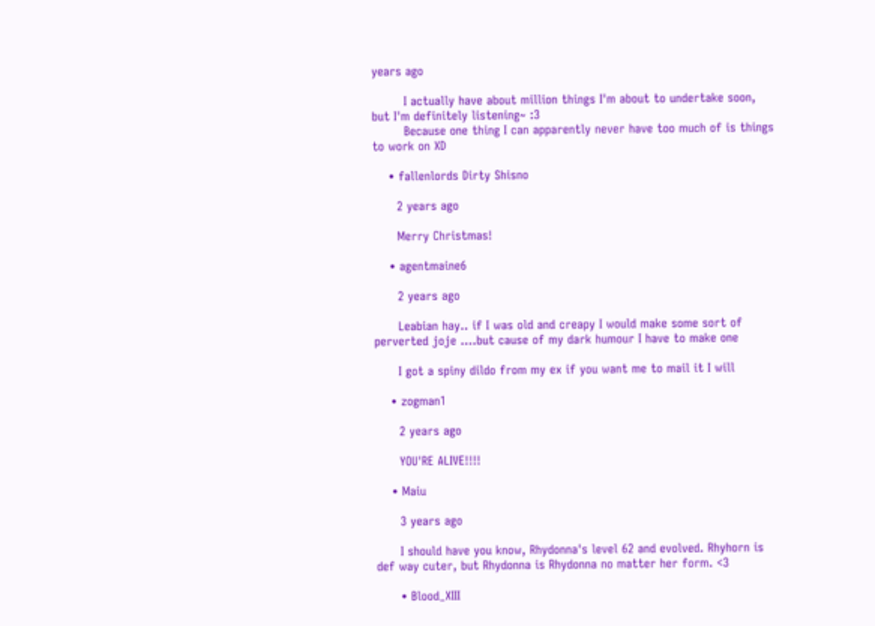years ago

        I actually have about million things I'm about to undertake soon, but I'm definitely listening~ :3
        Because one thing I can apparently never have too much of is things to work on XD

    • fallenlords Dirty Shisno

      2 years ago

      Merry Christmas!

    • agentmaine6

      2 years ago

      Leabian hay.. if I was old and creapy I would make some sort of perverted joje ....but cause of my dark humour I have to make one

      I got a spiny dildo from my ex if you want me to mail it I will

    • zogman1

      2 years ago

      YOU'RE ALIVE!!!!

    • Maiu

      3 years ago

      I should have you know, Rhydonna's level 62 and evolved. Rhyhorn is def way cuter, but Rhydonna is Rhydonna no matter her form. <3

      • Blood_XIII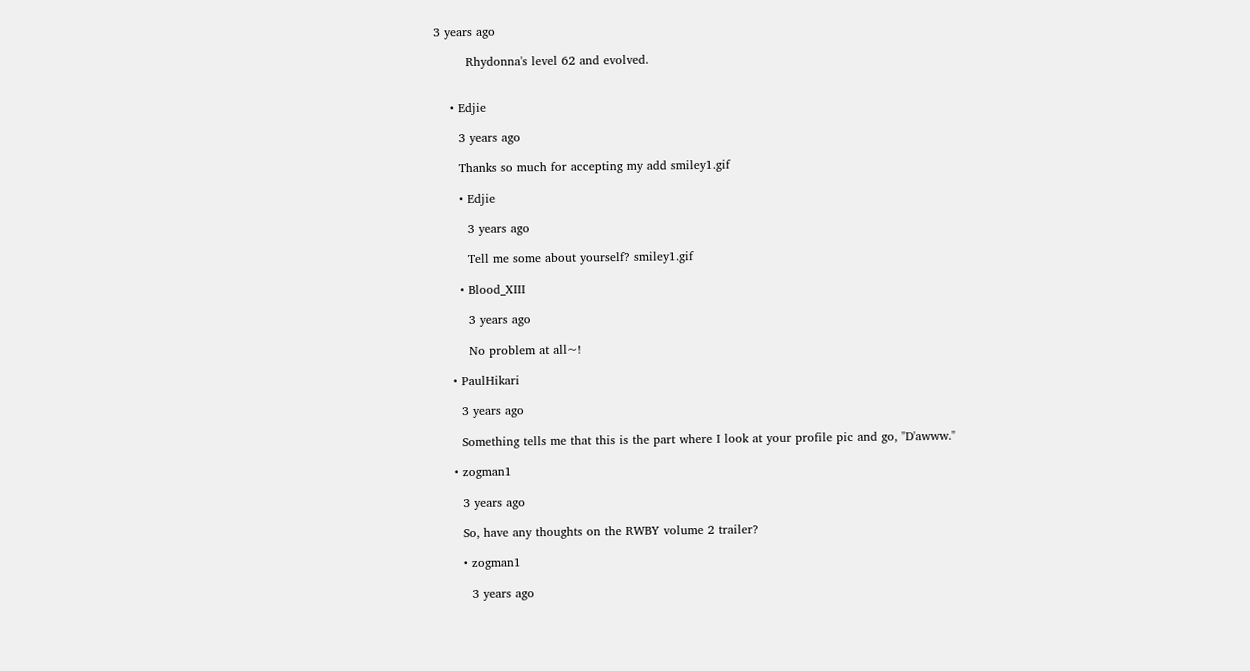3 years ago

        Rhydonna's level 62 and evolved.


    • Edjie

      3 years ago

      Thanks so much for accepting my add smiley1.gif

      • Edjie

        3 years ago

        Tell me some about yourself? smiley1.gif

      • Blood_XIII

        3 years ago

        No problem at all~!

    • PaulHikari

      3 years ago

      Something tells me that this is the part where I look at your profile pic and go, "D'awww."

    • zogman1

      3 years ago

      So, have any thoughts on the RWBY volume 2 trailer?

      • zogman1

        3 years ago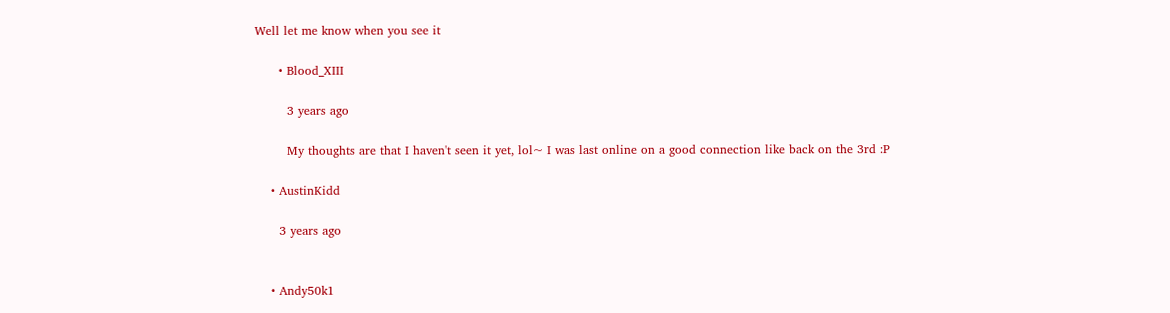Well let me know when you see it

      • Blood_XIII

        3 years ago

        My thoughts are that I haven't seen it yet, lol~ I was last online on a good connection like back on the 3rd :P

    • AustinKidd

      3 years ago


    • Andy50k1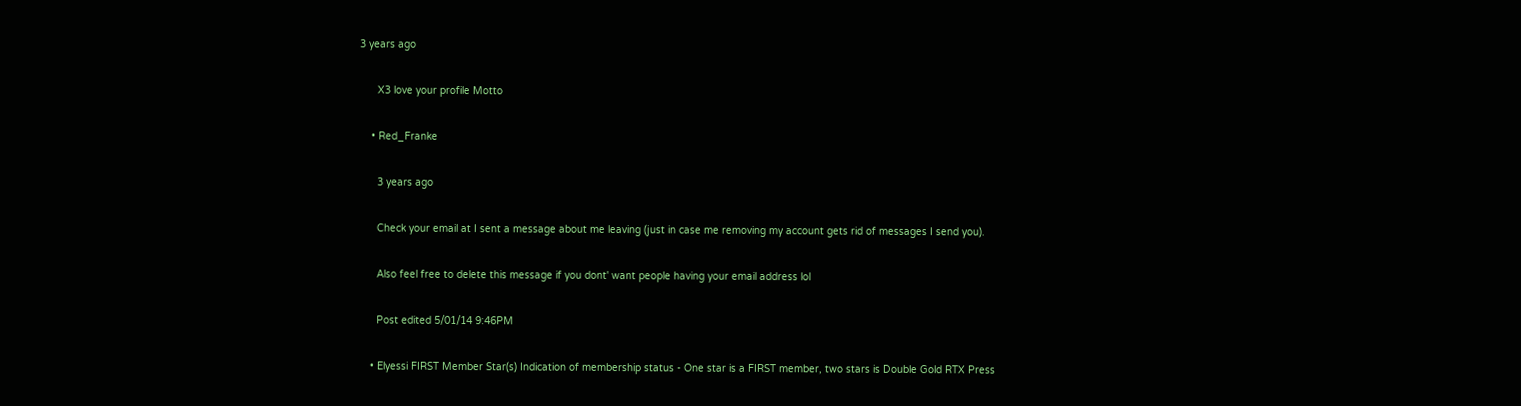3 years ago

      X3 love your profile Motto

    • Red_Franke

      3 years ago

      Check your email at I sent a message about me leaving (just in case me removing my account gets rid of messages I send you).

      Also feel free to delete this message if you dont' want people having your email address lol

      Post edited 5/01/14 9:46PM

    • Elyessi FIRST Member Star(s) Indication of membership status - One star is a FIRST member, two stars is Double Gold RTX Press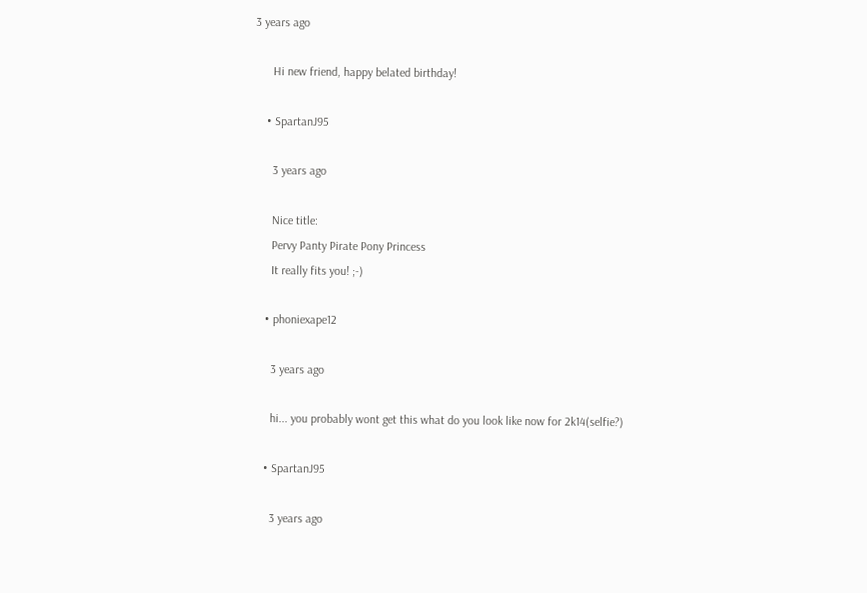3 years ago

      Hi new friend, happy belated birthday!

    • SpartanJ95

      3 years ago

      Nice title:
      Pervy Panty Pirate Pony Princess
      It really fits you! ;-)

    • phoniexape12

      3 years ago

      hi... you probably wont get this what do you look like now for 2k14(selfie?)

    • SpartanJ95

      3 years ago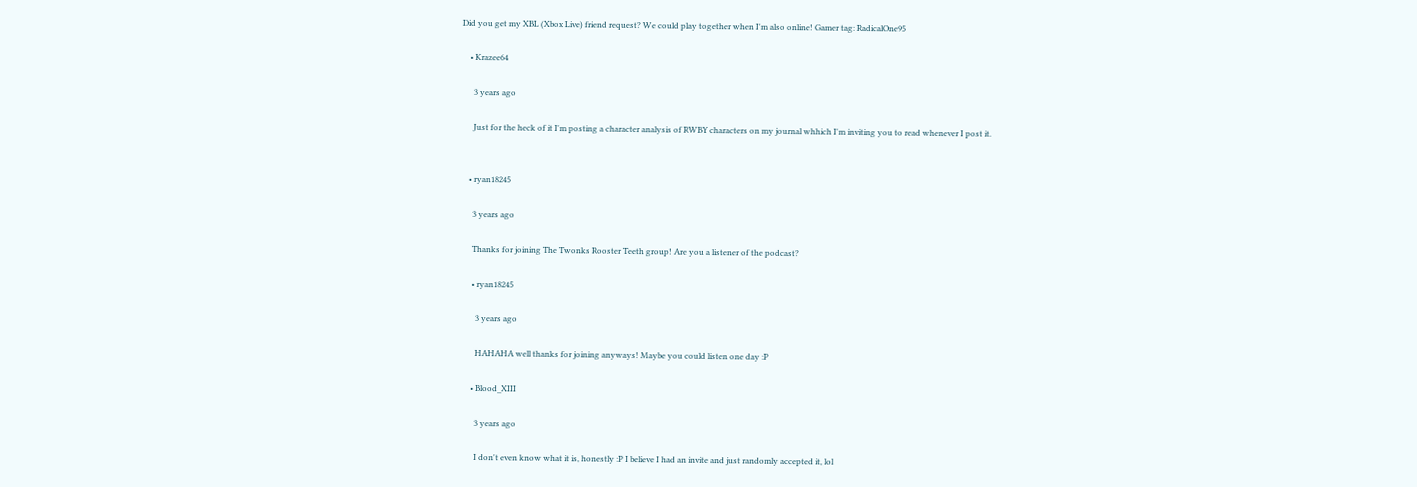Did you get my XBL (Xbox Live) friend request? We could play together when I'm also online! Gamer tag: RadicalOne95

    • Krazee64

      3 years ago

      Just for the heck of it I'm posting a character analysis of RWBY characters on my journal whhich I'm inviting you to read whenever I post it.


    • ryan18245

      3 years ago

      Thanks for joining The Twonks Rooster Teeth group! Are you a listener of the podcast?

      • ryan18245

        3 years ago

        HAHAHA well thanks for joining anyways! Maybe you could listen one day :P

      • Blood_XIII

        3 years ago

        I don't even know what it is, honestly :P I believe I had an invite and just randomly accepted it, lol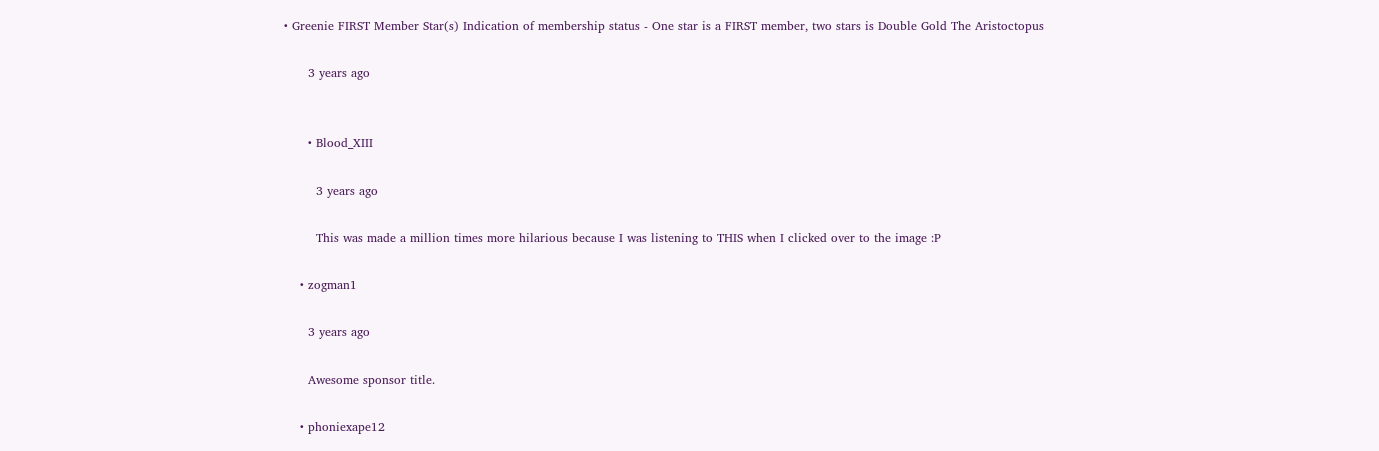• Greenie FIRST Member Star(s) Indication of membership status - One star is a FIRST member, two stars is Double Gold The Aristoctopus

      3 years ago


      • Blood_XIII

        3 years ago

        This was made a million times more hilarious because I was listening to THIS when I clicked over to the image :P

    • zogman1

      3 years ago

      Awesome sponsor title.

    • phoniexape12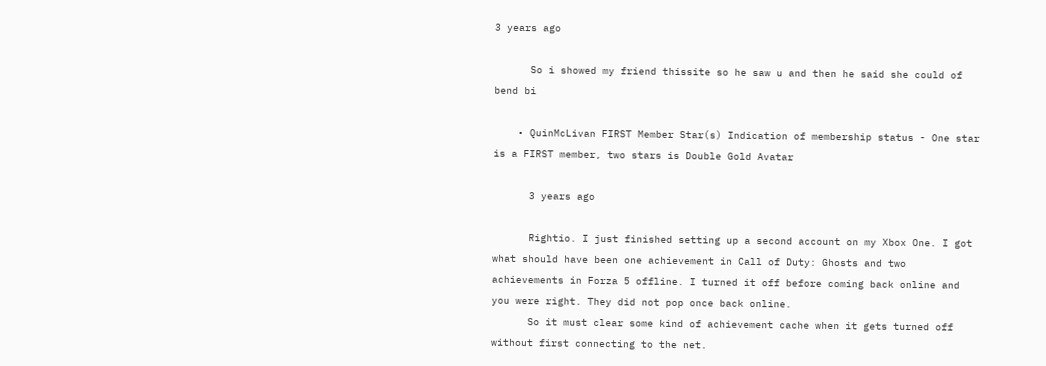3 years ago

      So i showed my friend thissite so he saw u and then he said she could of bend bi

    • QuinMcLivan FIRST Member Star(s) Indication of membership status - One star is a FIRST member, two stars is Double Gold Avatar

      3 years ago

      Rightio. I just finished setting up a second account on my Xbox One. I got what should have been one achievement in Call of Duty: Ghosts and two achievements in Forza 5 offline. I turned it off before coming back online and you were right. They did not pop once back online.
      So it must clear some kind of achievement cache when it gets turned off without first connecting to the net.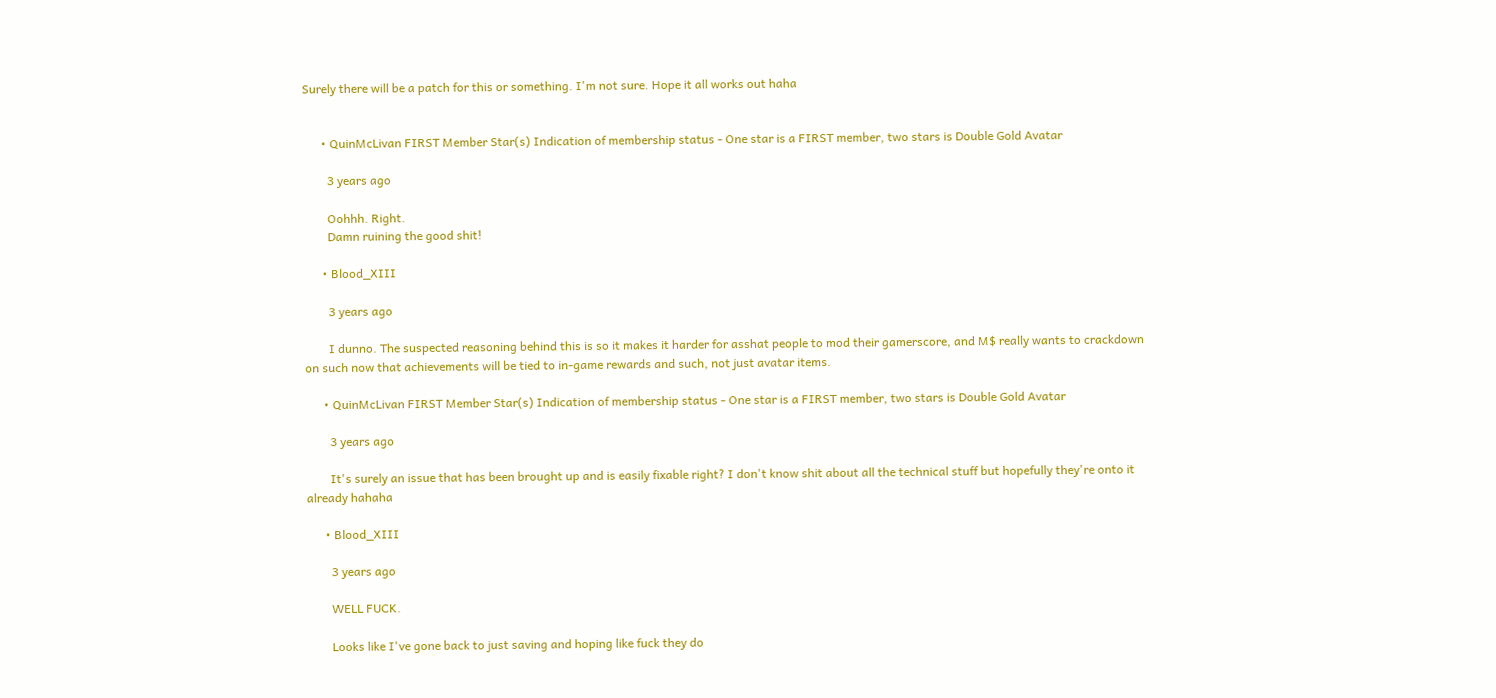Surely there will be a patch for this or something. I'm not sure. Hope it all works out haha


      • QuinMcLivan FIRST Member Star(s) Indication of membership status - One star is a FIRST member, two stars is Double Gold Avatar

        3 years ago

        Oohhh. Right.
        Damn ruining the good shit!

      • Blood_XIII

        3 years ago

        I dunno. The suspected reasoning behind this is so it makes it harder for asshat people to mod their gamerscore, and M$ really wants to crackdown on such now that achievements will be tied to in-game rewards and such, not just avatar items.

      • QuinMcLivan FIRST Member Star(s) Indication of membership status - One star is a FIRST member, two stars is Double Gold Avatar

        3 years ago

        It's surely an issue that has been brought up and is easily fixable right? I don't know shit about all the technical stuff but hopefully they're onto it already hahaha

      • Blood_XIII

        3 years ago

        WELL FUCK.

        Looks like I've gone back to just saving and hoping like fuck they do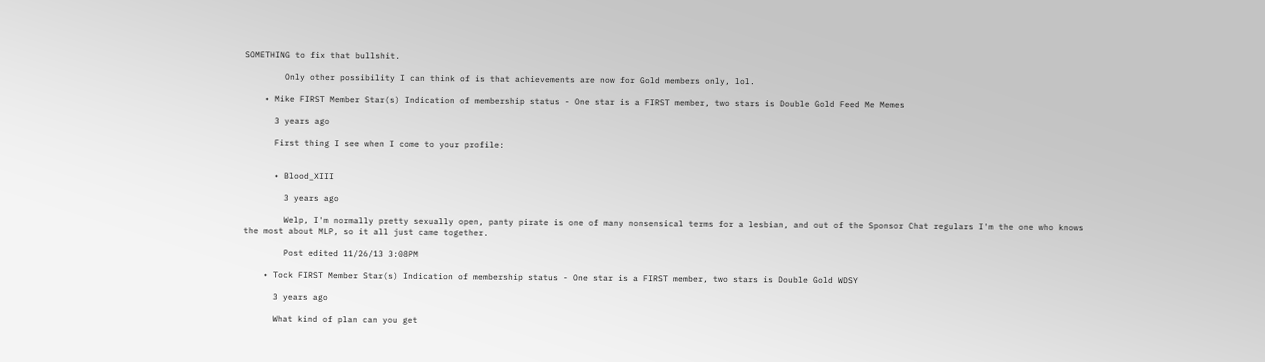SOMETHING to fix that bullshit.

        Only other possibility I can think of is that achievements are now for Gold members only, lol.

    • Mike FIRST Member Star(s) Indication of membership status - One star is a FIRST member, two stars is Double Gold Feed Me Memes

      3 years ago

      First thing I see when I come to your profile:


      • Blood_XIII

        3 years ago

        Welp, I'm normally pretty sexually open, panty pirate is one of many nonsensical terms for a lesbian, and out of the Sponsor Chat regulars I'm the one who knows the most about MLP, so it all just came together.

        Post edited 11/26/13 3:08PM

    • Tock FIRST Member Star(s) Indication of membership status - One star is a FIRST member, two stars is Double Gold WDSY

      3 years ago

      What kind of plan can you get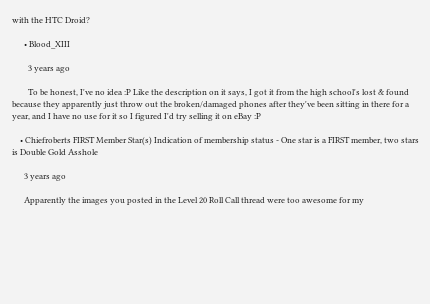with the HTC Droid?

      • Blood_XIII

        3 years ago

        To be honest, I've no idea :P Like the description on it says, I got it from the high school's lost & found because they apparently just throw out the broken/damaged phones after they've been sitting in there for a year, and I have no use for it so I figured I'd try selling it on eBay :P

    • Chiefroberts FIRST Member Star(s) Indication of membership status - One star is a FIRST member, two stars is Double Gold Asshole

      3 years ago

      Apparently the images you posted in the Level 20 Roll Call thread were too awesome for my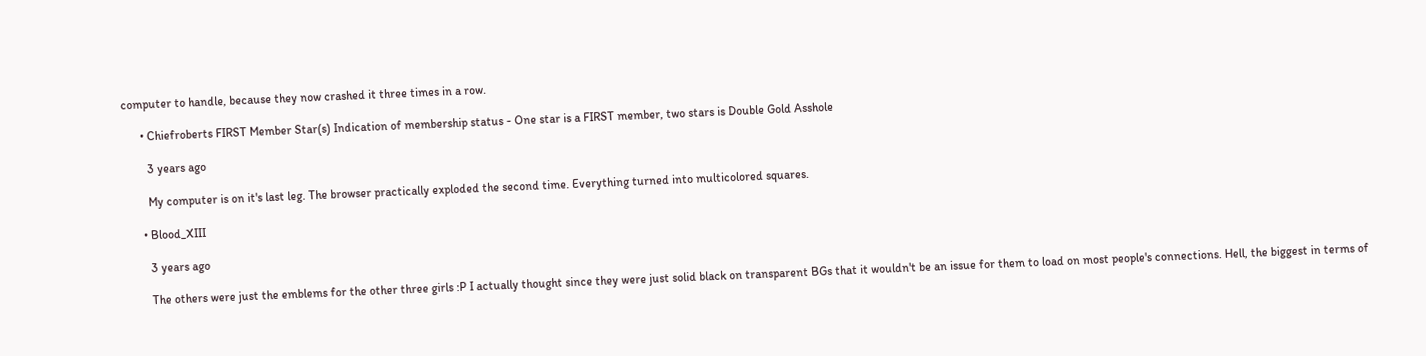computer to handle, because they now crashed it three times in a row.

      • Chiefroberts FIRST Member Star(s) Indication of membership status - One star is a FIRST member, two stars is Double Gold Asshole

        3 years ago

        My computer is on it's last leg. The browser practically exploded the second time. Everything turned into multicolored squares.

      • Blood_XIII

        3 years ago

        The others were just the emblems for the other three girls :P I actually thought since they were just solid black on transparent BGs that it wouldn't be an issue for them to load on most people's connections. Hell, the biggest in terms of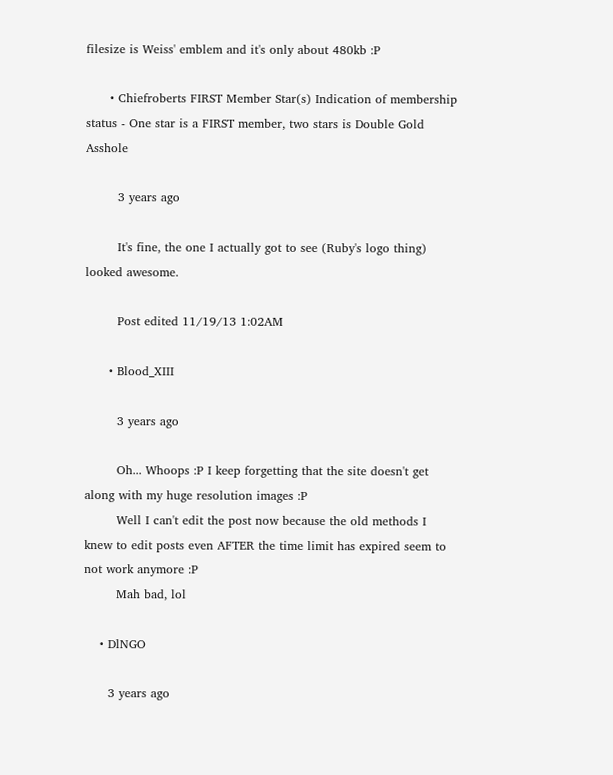filesize is Weiss' emblem and it's only about 480kb :P

      • Chiefroberts FIRST Member Star(s) Indication of membership status - One star is a FIRST member, two stars is Double Gold Asshole

        3 years ago

        It's fine, the one I actually got to see (Ruby's logo thing) looked awesome.

        Post edited 11/19/13 1:02AM

      • Blood_XIII

        3 years ago

        Oh... Whoops :P I keep forgetting that the site doesn't get along with my huge resolution images :P
        Well I can't edit the post now because the old methods I knew to edit posts even AFTER the time limit has expired seem to not work anymore :P
        Mah bad, lol

    • DlNGO

      3 years ago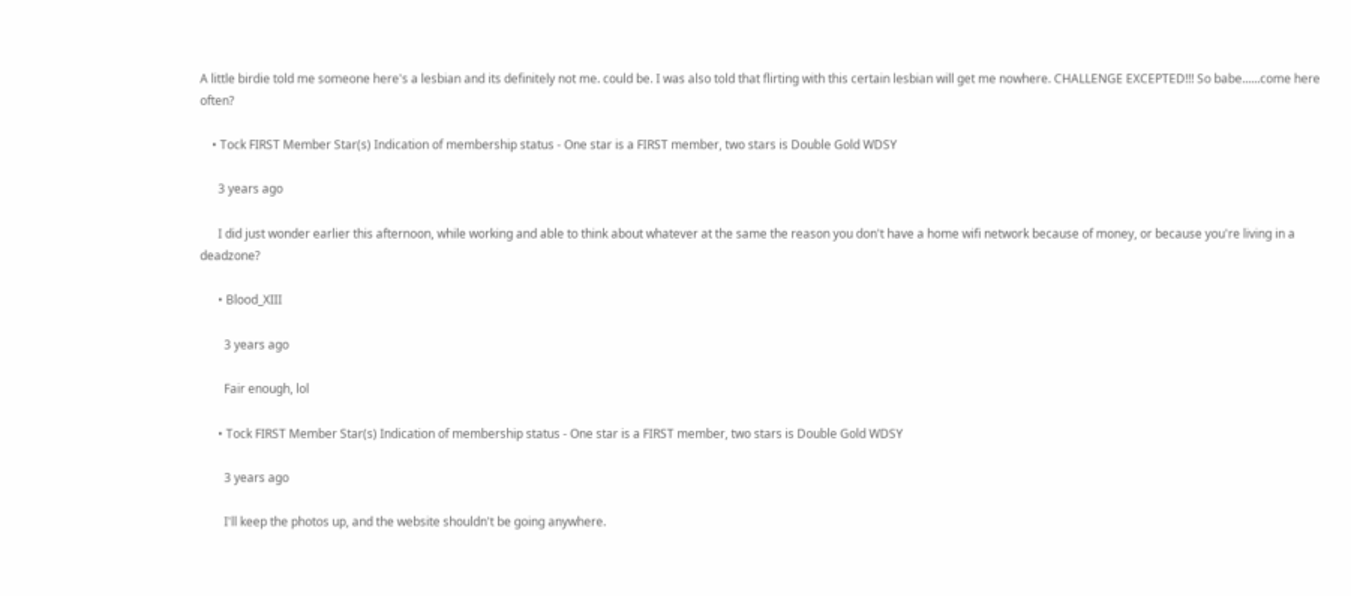A little birdie told me someone here's a lesbian and its definitely not me. could be. I was also told that flirting with this certain lesbian will get me nowhere. CHALLENGE EXCEPTED!!! So babe......come here often?

    • Tock FIRST Member Star(s) Indication of membership status - One star is a FIRST member, two stars is Double Gold WDSY

      3 years ago

      I did just wonder earlier this afternoon, while working and able to think about whatever at the same the reason you don't have a home wifi network because of money, or because you're living in a deadzone?

      • Blood_XIII

        3 years ago

        Fair enough, lol

      • Tock FIRST Member Star(s) Indication of membership status - One star is a FIRST member, two stars is Double Gold WDSY

        3 years ago

        I'll keep the photos up, and the website shouldn't be going anywhere.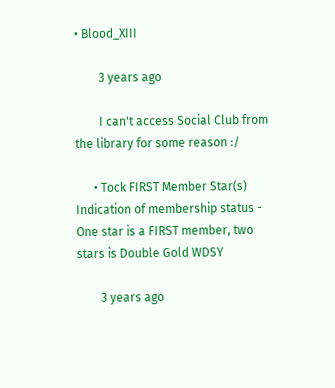• Blood_XIII

        3 years ago

        I can't access Social Club from the library for some reason :/

      • Tock FIRST Member Star(s) Indication of membership status - One star is a FIRST member, two stars is Double Gold WDSY

        3 years ago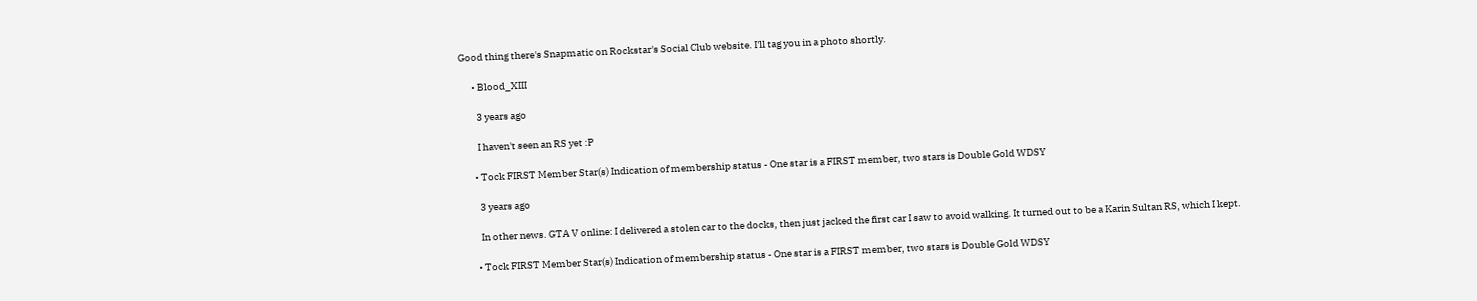Good thing there's Snapmatic on Rockstar's Social Club website. I'll tag you in a photo shortly.

      • Blood_XIII

        3 years ago

        I haven't seen an RS yet :P

      • Tock FIRST Member Star(s) Indication of membership status - One star is a FIRST member, two stars is Double Gold WDSY

        3 years ago

        In other news. GTA V online: I delivered a stolen car to the docks, then just jacked the first car I saw to avoid walking. It turned out to be a Karin Sultan RS, which I kept.

      • Tock FIRST Member Star(s) Indication of membership status - One star is a FIRST member, two stars is Double Gold WDSY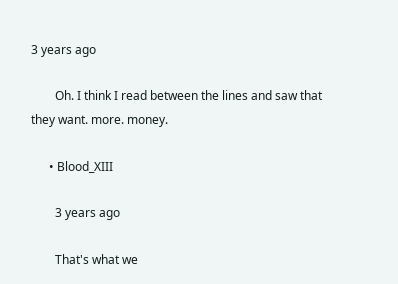3 years ago

        Oh. I think I read between the lines and saw that they want. more. money.

      • Blood_XIII

        3 years ago

        That's what we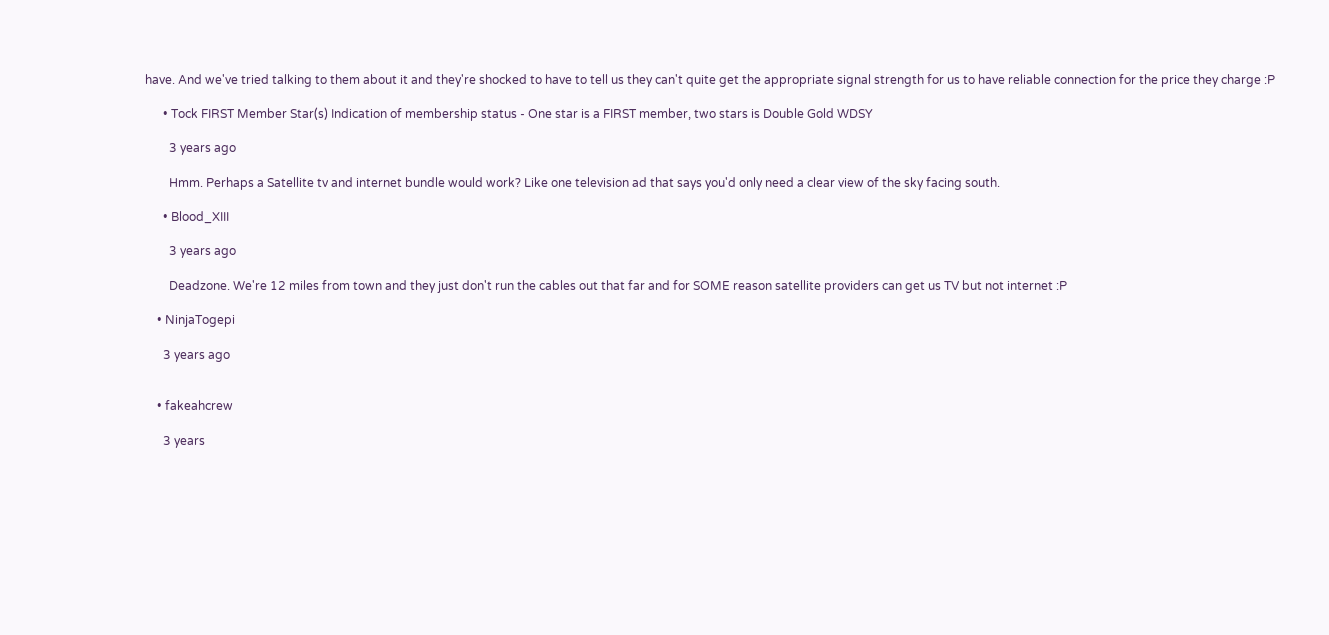have. And we've tried talking to them about it and they're shocked to have to tell us they can't quite get the appropriate signal strength for us to have reliable connection for the price they charge :P

      • Tock FIRST Member Star(s) Indication of membership status - One star is a FIRST member, two stars is Double Gold WDSY

        3 years ago

        Hmm. Perhaps a Satellite tv and internet bundle would work? Like one television ad that says you'd only need a clear view of the sky facing south.

      • Blood_XIII

        3 years ago

        Deadzone. We're 12 miles from town and they just don't run the cables out that far and for SOME reason satellite providers can get us TV but not internet :P

    • NinjaTogepi

      3 years ago


    • fakeahcrew

      3 years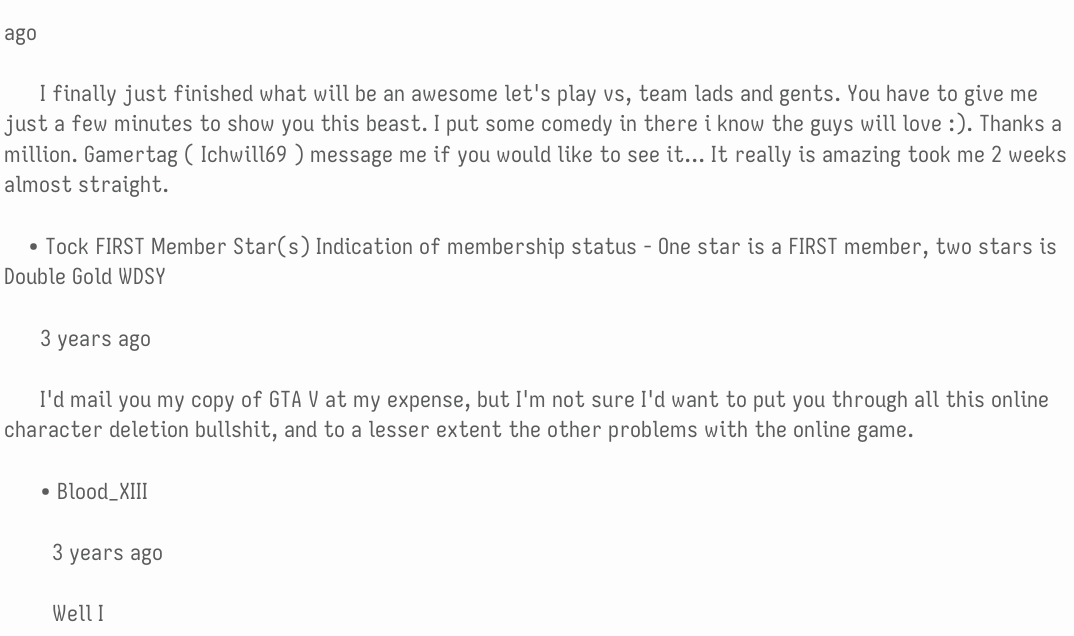ago

      I finally just finished what will be an awesome let's play vs, team lads and gents. You have to give me just a few minutes to show you this beast. I put some comedy in there i know the guys will love :). Thanks a million. Gamertag ( Ichwill69 ) message me if you would like to see it... It really is amazing took me 2 weeks almost straight.

    • Tock FIRST Member Star(s) Indication of membership status - One star is a FIRST member, two stars is Double Gold WDSY

      3 years ago

      I'd mail you my copy of GTA V at my expense, but I'm not sure I'd want to put you through all this online character deletion bullshit, and to a lesser extent the other problems with the online game.

      • Blood_XIII

        3 years ago

        Well I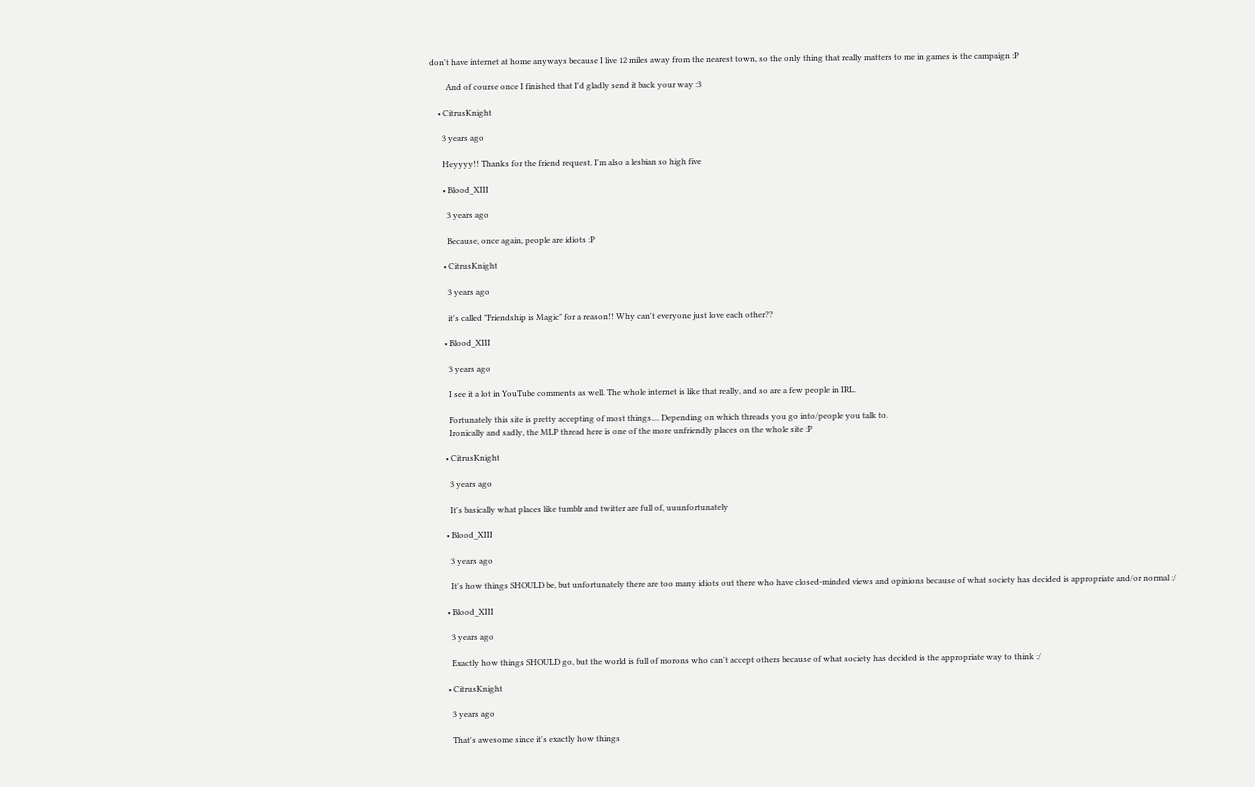don't have internet at home anyways because I live 12 miles away from the nearest town, so the only thing that really matters to me in games is the campaign :P

        And of course once I finished that I'd gladly send it back your way :3

    • CitrusKnight

      3 years ago

      Heyyyy!! Thanks for the friend request. I'm also a lesbian so high five

      • Blood_XIII

        3 years ago

        Because, once again, people are idiots :P

      • CitrusKnight

        3 years ago

        it's called "Friendship is Magic" for a reason!! Why can't everyone just love each other??

      • Blood_XIII

        3 years ago

        I see it a lot in YouTube comments as well. The whole internet is like that really, and so are a few people in IRL.

        Fortunately this site is pretty accepting of most things.... Depending on which threads you go into/people you talk to.
        Ironically and sadly, the MLP thread here is one of the more unfriendly places on the whole site :P

      • CitrusKnight

        3 years ago

        It's basically what places like tumblr and twitter are full of, uuunfortunately

      • Blood_XIII

        3 years ago

        It's how things SHOULD be, but unfortunately there are too many idiots out there who have closed-minded views and opinions because of what society has decided is appropriate and/or normal :/

      • Blood_XIII

        3 years ago

        Exactly how things SHOULD go, but the world is full of morons who can't accept others because of what society has decided is the appropriate way to think :/

      • CitrusKnight

        3 years ago

        That's awesome since it's exactly how things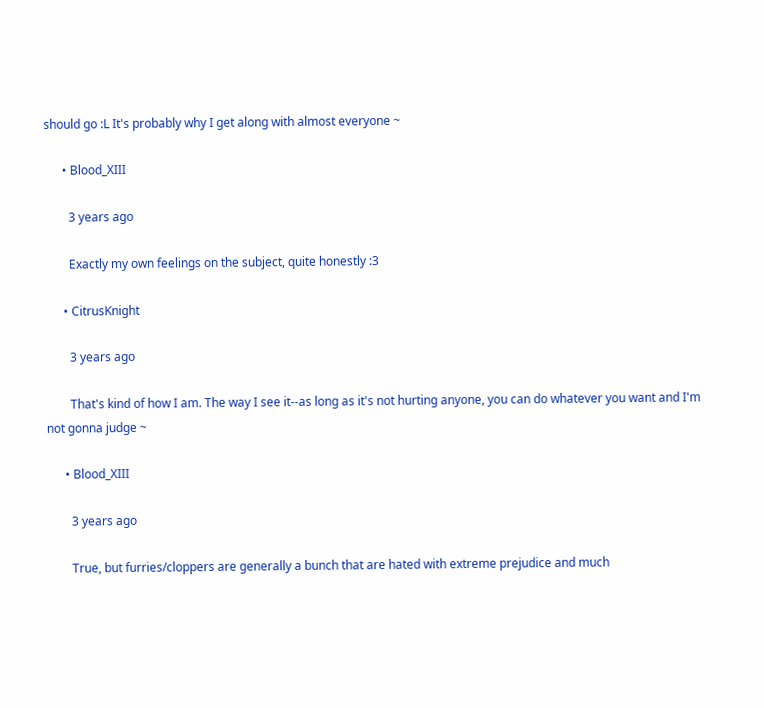should go :L It's probably why I get along with almost everyone ~

      • Blood_XIII

        3 years ago

        Exactly my own feelings on the subject, quite honestly :3

      • CitrusKnight

        3 years ago

        That's kind of how I am. The way I see it--as long as it's not hurting anyone, you can do whatever you want and I'm not gonna judge ~

      • Blood_XIII

        3 years ago

        True, but furries/cloppers are generally a bunch that are hated with extreme prejudice and much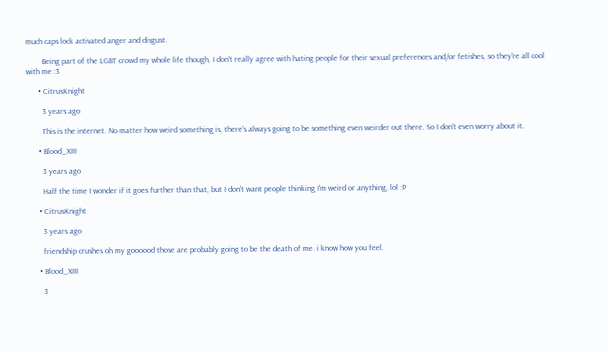much caps lock activated anger and disgust.

        Being part of the LGBT crowd my whole life though, I don't really agree with hating people for their sexual preferences and/or fetishes, so they're all cool with me :3

      • CitrusKnight

        3 years ago

        This is the internet. No matter how weird something is, there's always going to be something even weirder out there. So I don't even worry about it.

      • Blood_XIII

        3 years ago

        Half the time I wonder if it goes further than that, but I don't want people thinking I'm weird or anything, lol :P

      • CitrusKnight

        3 years ago

        friendship crushes oh my goooood those are probably going to be the death of me. i know how you feel.

      • Blood_XIII

        3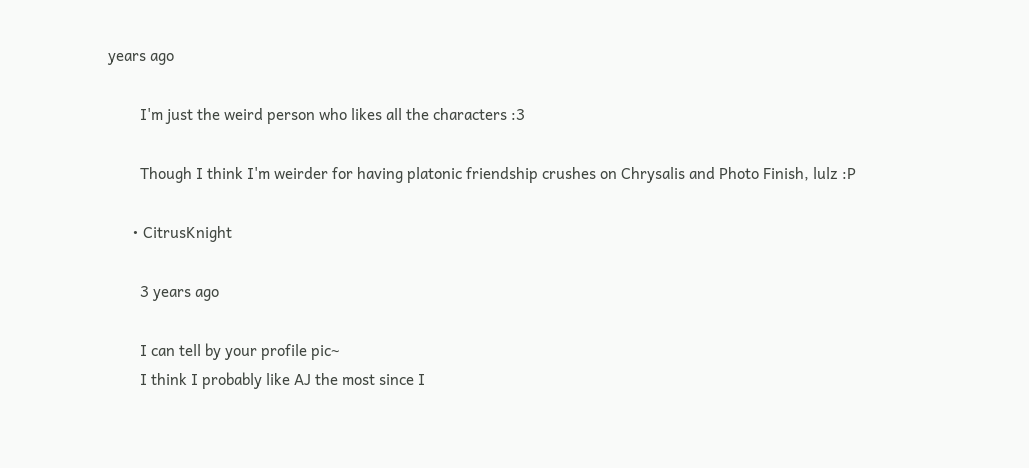years ago

        I'm just the weird person who likes all the characters :3

        Though I think I'm weirder for having platonic friendship crushes on Chrysalis and Photo Finish, lulz :P

      • CitrusKnight

        3 years ago

        I can tell by your profile pic~
        I think I probably like AJ the most since I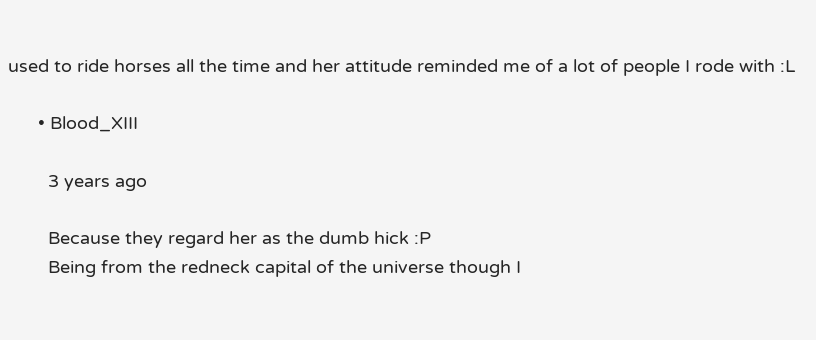used to ride horses all the time and her attitude reminded me of a lot of people I rode with :L

      • Blood_XIII

        3 years ago

        Because they regard her as the dumb hick :P
        Being from the redneck capital of the universe though I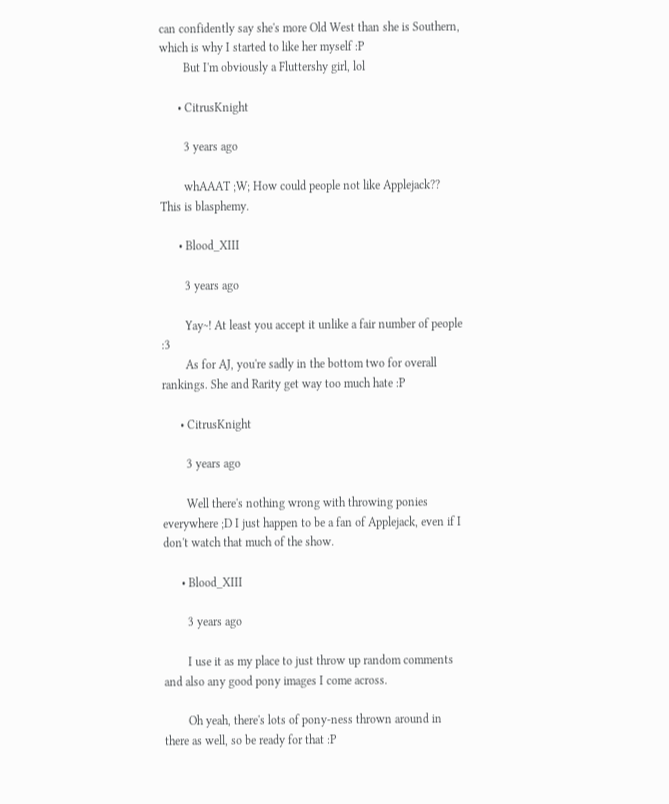can confidently say she's more Old West than she is Southern, which is why I started to like her myself :P
        But I'm obviously a Fluttershy girl, lol

      • CitrusKnight

        3 years ago

        whAAAT ;W; How could people not like Applejack?? This is blasphemy.

      • Blood_XIII

        3 years ago

        Yay~! At least you accept it unlike a fair number of people :3
        As for AJ, you're sadly in the bottom two for overall rankings. She and Rarity get way too much hate :P

      • CitrusKnight

        3 years ago

        Well there's nothing wrong with throwing ponies everywhere ;D I just happen to be a fan of Applejack, even if I don't watch that much of the show.

      • Blood_XIII

        3 years ago

        I use it as my place to just throw up random comments and also any good pony images I come across.

        Oh yeah, there's lots of pony-ness thrown around in there as well, so be ready for that :P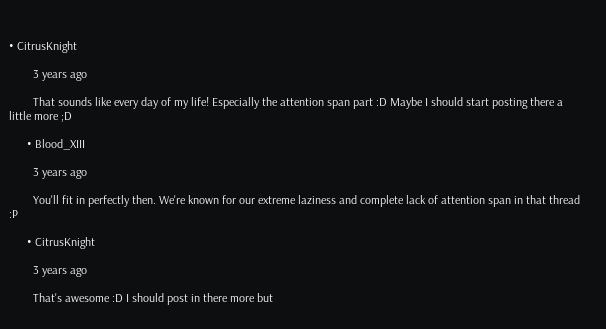• CitrusKnight

        3 years ago

        That sounds like every day of my life! Especially the attention span part :D Maybe I should start posting there a little more ;D

      • Blood_XIII

        3 years ago

        You'll fit in perfectly then. We're known for our extreme laziness and complete lack of attention span in that thread :P

      • CitrusKnight

        3 years ago

        That's awesome :D I should post in there more but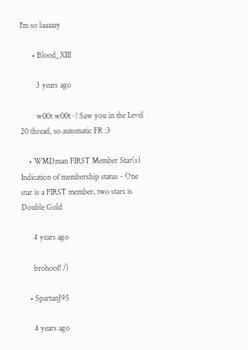I'm so laaaazy

      • Blood_XIII

        3 years ago

        w00t w00t~! Saw you in the Level 20 thread, so automatic FR :3

    • WMDman FIRST Member Star(s) Indication of membership status - One star is a FIRST member, two stars is Double Gold

      4 years ago

      brohoof! /)

    • SpartanJ95

      4 years ago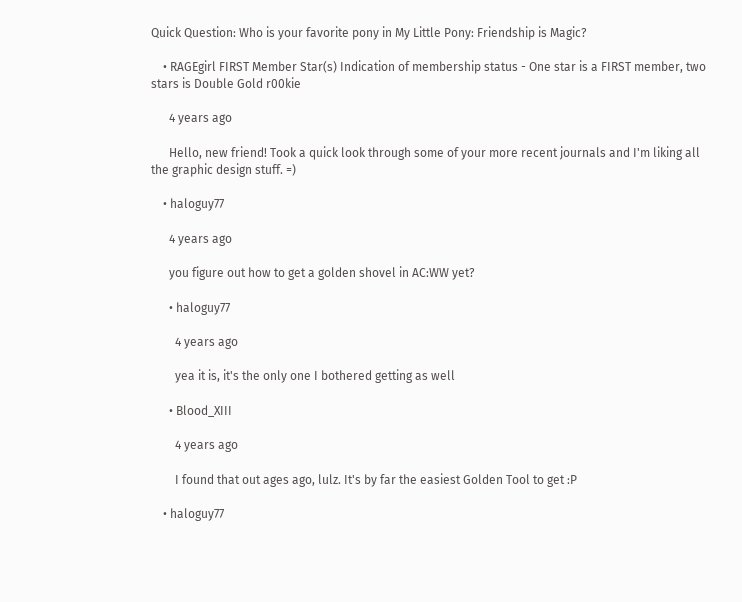Quick Question: Who is your favorite pony in My Little Pony: Friendship is Magic?

    • RAGEgirl FIRST Member Star(s) Indication of membership status - One star is a FIRST member, two stars is Double Gold r00kie

      4 years ago

      Hello, new friend! Took a quick look through some of your more recent journals and I'm liking all the graphic design stuff. =)

    • haloguy77

      4 years ago

      you figure out how to get a golden shovel in AC:WW yet?

      • haloguy77

        4 years ago

        yea it is, it's the only one I bothered getting as well

      • Blood_XIII

        4 years ago

        I found that out ages ago, lulz. It's by far the easiest Golden Tool to get :P

    • haloguy77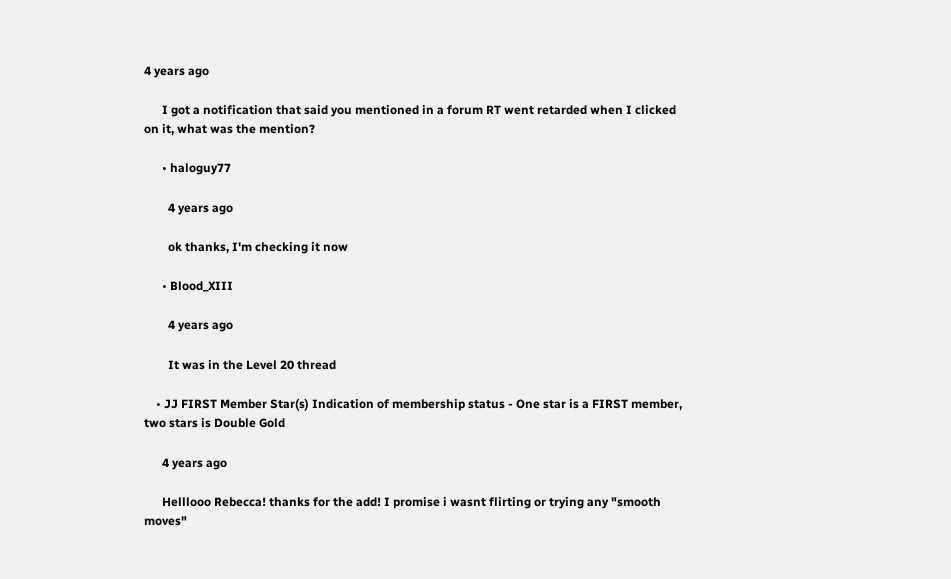4 years ago

      I got a notification that said you mentioned in a forum RT went retarded when I clicked on it, what was the mention?

      • haloguy77

        4 years ago

        ok thanks, I'm checking it now

      • Blood_XIII

        4 years ago

        It was in the Level 20 thread

    • JJ FIRST Member Star(s) Indication of membership status - One star is a FIRST member, two stars is Double Gold

      4 years ago

      Helllooo Rebecca! thanks for the add! I promise i wasnt flirting or trying any "smooth moves"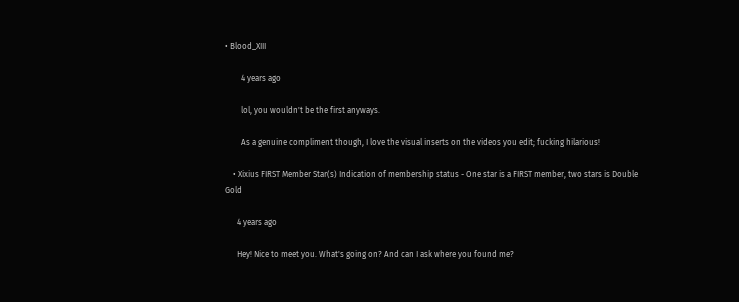• Blood_XIII

        4 years ago

        lol, you wouldn't be the first anyways.

        As a genuine compliment though, I love the visual inserts on the videos you edit; fucking hilarious!

    • Xixius FIRST Member Star(s) Indication of membership status - One star is a FIRST member, two stars is Double Gold

      4 years ago

      Hey! Nice to meet you. What's going on? And can I ask where you found me?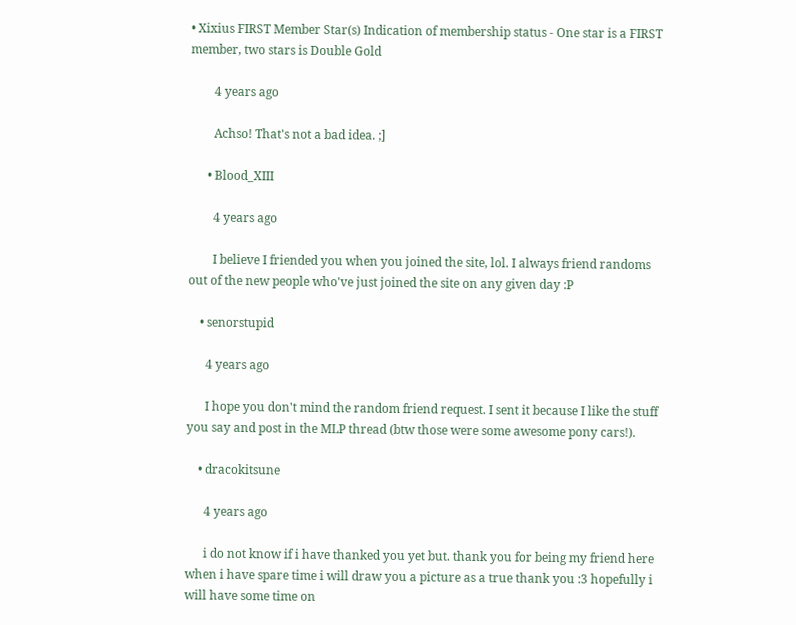• Xixius FIRST Member Star(s) Indication of membership status - One star is a FIRST member, two stars is Double Gold

        4 years ago

        Achso! That's not a bad idea. ;]

      • Blood_XIII

        4 years ago

        I believe I friended you when you joined the site, lol. I always friend randoms out of the new people who've just joined the site on any given day :P

    • senorstupid

      4 years ago

      I hope you don't mind the random friend request. I sent it because I like the stuff you say and post in the MLP thread (btw those were some awesome pony cars!).

    • dracokitsune

      4 years ago

      i do not know if i have thanked you yet but. thank you for being my friend here when i have spare time i will draw you a picture as a true thank you :3 hopefully i will have some time on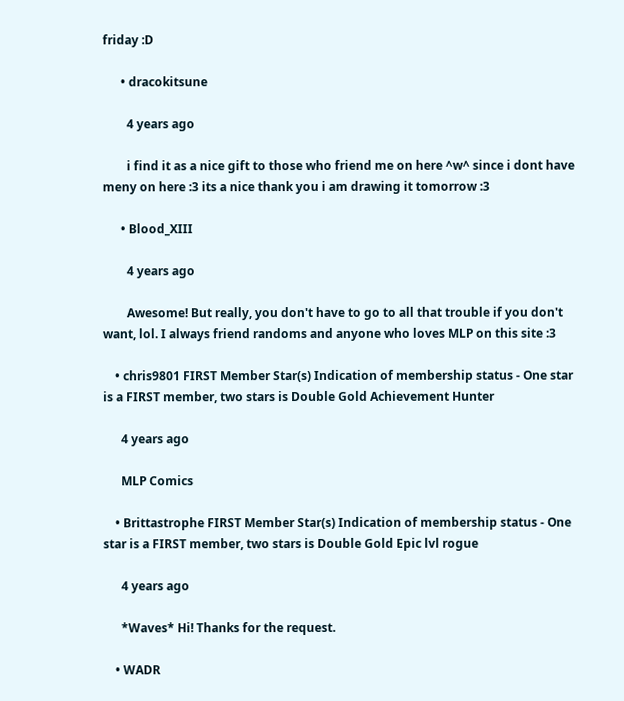friday :D

      • dracokitsune

        4 years ago

        i find it as a nice gift to those who friend me on here ^w^ since i dont have meny on here :3 its a nice thank you i am drawing it tomorrow :3

      • Blood_XIII

        4 years ago

        Awesome! But really, you don't have to go to all that trouble if you don't want, lol. I always friend randoms and anyone who loves MLP on this site :3

    • chris9801 FIRST Member Star(s) Indication of membership status - One star is a FIRST member, two stars is Double Gold Achievement Hunter

      4 years ago

      MLP Comics

    • Brittastrophe FIRST Member Star(s) Indication of membership status - One star is a FIRST member, two stars is Double Gold Epic lvl rogue

      4 years ago

      *Waves* Hi! Thanks for the request.

    • WADR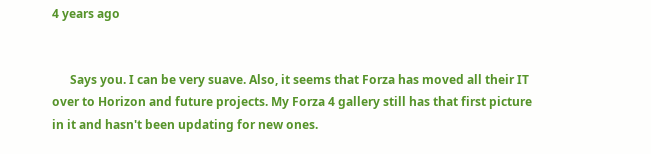4 years ago


      Says you. I can be very suave. Also, it seems that Forza has moved all their IT over to Horizon and future projects. My Forza 4 gallery still has that first picture in it and hasn't been updating for new ones.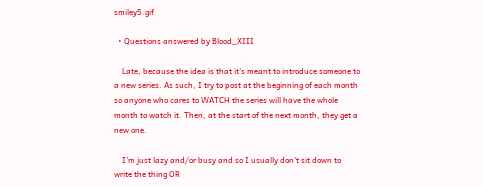smiley5.gif

  • Questions answered by Blood_XIII

    Late, because the idea is that it's meant to introduce someone to a new series. As such, I try to post at the beginning of each month so anyone who cares to WATCH the series will have the whole month to watch it. Then, at the start of the next month, they get a new one.

    I'm just lazy and/or busy and so I usually don't sit down to write the thing OR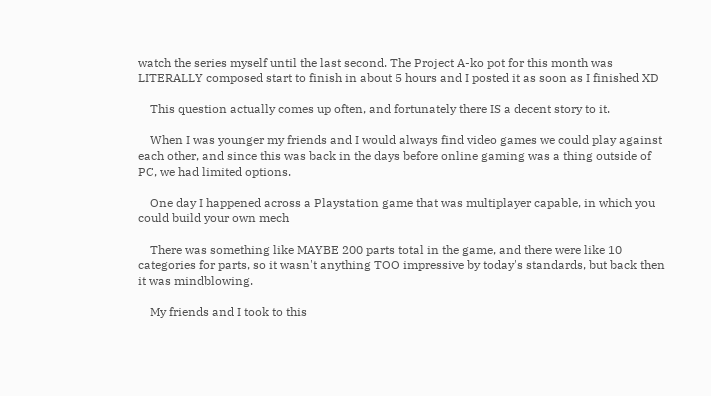watch the series myself until the last second. The Project A-ko pot for this month was LITERALLY composed start to finish in about 5 hours and I posted it as soon as I finished XD

    This question actually comes up often, and fortunately there IS a decent story to it.

    When I was younger my friends and I would always find video games we could play against each other, and since this was back in the days before online gaming was a thing outside of PC, we had limited options.

    One day I happened across a Playstation game that was multiplayer capable, in which you could build your own mech

    There was something like MAYBE 200 parts total in the game, and there were like 10 categories for parts, so it wasn't anything TOO impressive by today's standards, but back then it was mindblowing.

    My friends and I took to this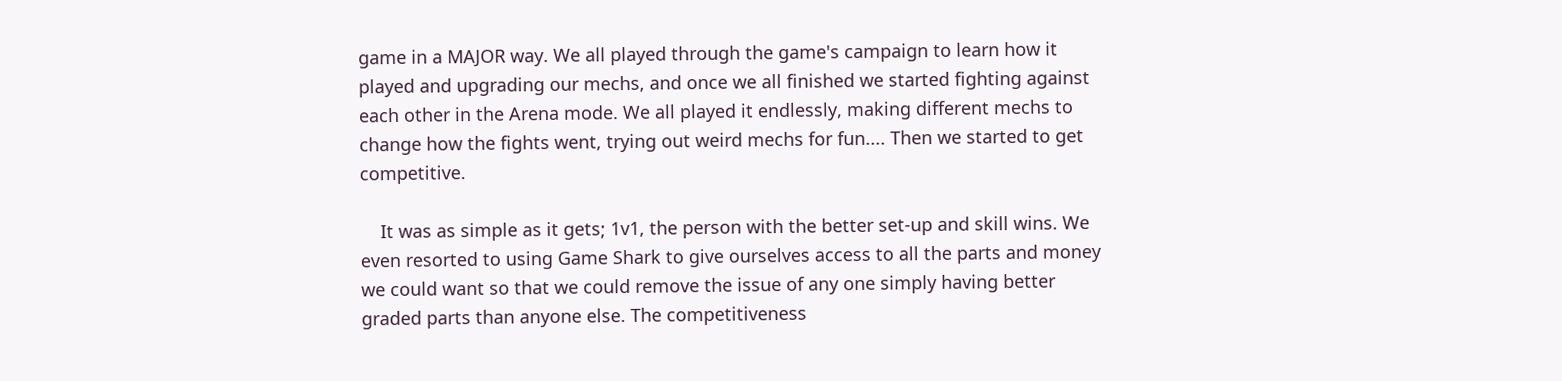game in a MAJOR way. We all played through the game's campaign to learn how it played and upgrading our mechs, and once we all finished we started fighting against each other in the Arena mode. We all played it endlessly, making different mechs to change how the fights went, trying out weird mechs for fun.... Then we started to get competitive.

    It was as simple as it gets; 1v1, the person with the better set-up and skill wins. We even resorted to using Game Shark to give ourselves access to all the parts and money we could want so that we could remove the issue of any one simply having better graded parts than anyone else. The competitiveness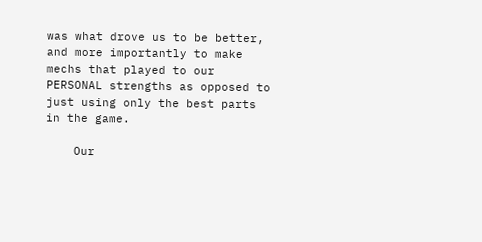was what drove us to be better, and more importantly to make mechs that played to our PERSONAL strengths as opposed to just using only the best parts in the game.

    Our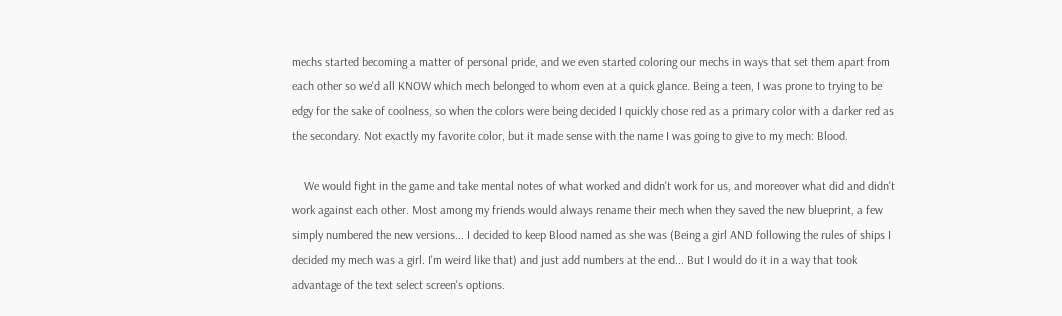mechs started becoming a matter of personal pride, and we even started coloring our mechs in ways that set them apart from each other so we'd all KNOW which mech belonged to whom even at a quick glance. Being a teen, I was prone to trying to be edgy for the sake of coolness, so when the colors were being decided I quickly chose red as a primary color with a darker red as the secondary. Not exactly my favorite color, but it made sense with the name I was going to give to my mech: Blood.

    We would fight in the game and take mental notes of what worked and didn't work for us, and moreover what did and didn't work against each other. Most among my friends would always rename their mech when they saved the new blueprint, a few simply numbered the new versions... I decided to keep Blood named as she was (Being a girl AND following the rules of ships I decided my mech was a girl. I'm weird like that) and just add numbers at the end... But I would do it in a way that took advantage of the text select screen's options.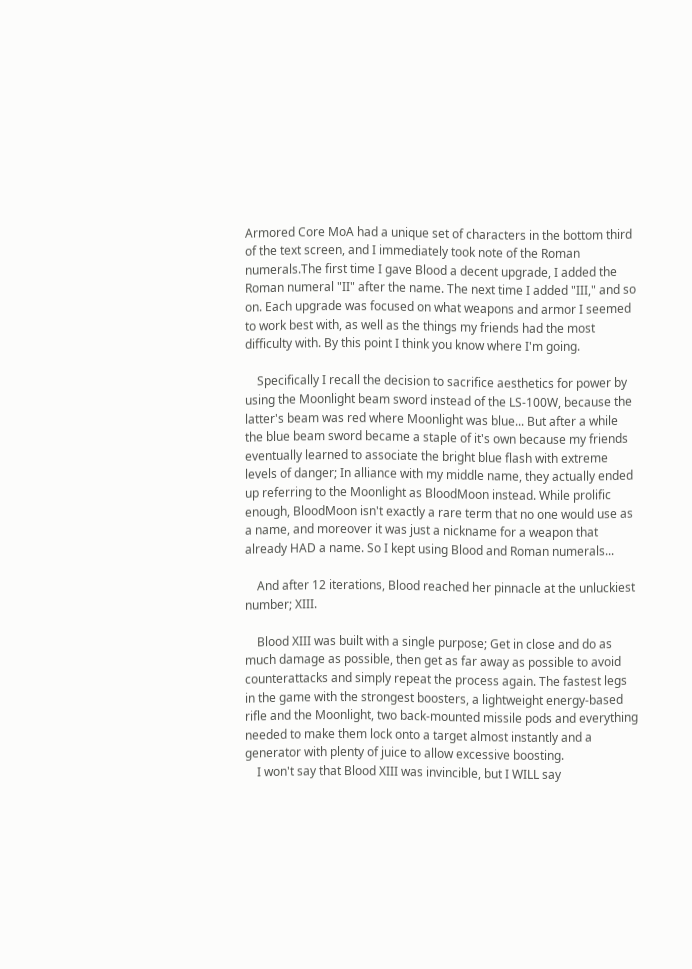Armored Core MoA had a unique set of characters in the bottom third of the text screen, and I immediately took note of the Roman numerals.The first time I gave Blood a decent upgrade, I added the Roman numeral "II" after the name. The next time I added "III," and so on. Each upgrade was focused on what weapons and armor I seemed to work best with, as well as the things my friends had the most difficulty with. By this point I think you know where I'm going.

    Specifically I recall the decision to sacrifice aesthetics for power by using the Moonlight beam sword instead of the LS-100W, because the latter's beam was red where Moonlight was blue... But after a while the blue beam sword became a staple of it's own because my friends eventually learned to associate the bright blue flash with extreme levels of danger; In alliance with my middle name, they actually ended up referring to the Moonlight as BloodMoon instead. While prolific enough, BloodMoon isn't exactly a rare term that no one would use as a name, and moreover it was just a nickname for a weapon that already HAD a name. So I kept using Blood and Roman numerals...

    And after 12 iterations, Blood reached her pinnacle at the unluckiest number; XIII.

    Blood XIII was built with a single purpose; Get in close and do as much damage as possible, then get as far away as possible to avoid counterattacks and simply repeat the process again. The fastest legs in the game with the strongest boosters, a lightweight energy-based rifle and the Moonlight, two back-mounted missile pods and everything needed to make them lock onto a target almost instantly and a generator with plenty of juice to allow excessive boosting.
    I won't say that Blood XIII was invincible, but I WILL say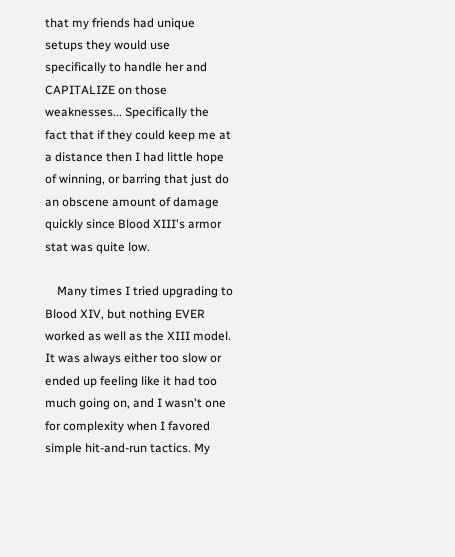that my friends had unique setups they would use specifically to handle her and CAPITALIZE on those weaknesses... Specifically the fact that if they could keep me at a distance then I had little hope of winning, or barring that just do an obscene amount of damage quickly since Blood XIII's armor stat was quite low.

    Many times I tried upgrading to Blood XIV, but nothing EVER worked as well as the XIII model. It was always either too slow or ended up feeling like it had too much going on, and I wasn't one for complexity when I favored simple hit-and-run tactics. My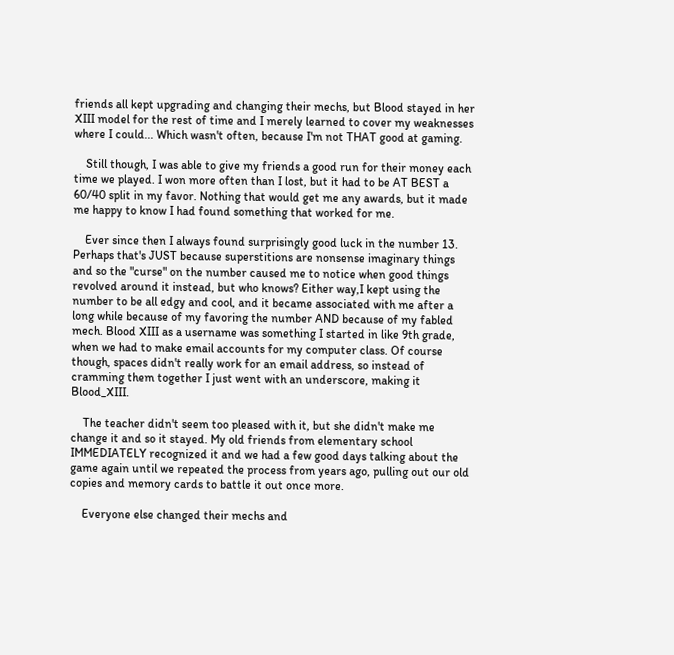friends all kept upgrading and changing their mechs, but Blood stayed in her XIII model for the rest of time and I merely learned to cover my weaknesses where I could... Which wasn't often, because I'm not THAT good at gaming.

    Still though, I was able to give my friends a good run for their money each time we played. I won more often than I lost, but it had to be AT BEST a 60/40 split in my favor. Nothing that would get me any awards, but it made me happy to know I had found something that worked for me.

    Ever since then I always found surprisingly good luck in the number 13. Perhaps that's JUST because superstitions are nonsense imaginary things and so the "curse" on the number caused me to notice when good things revolved around it instead, but who knows? Either way,I kept using the number to be all edgy and cool, and it became associated with me after a long while because of my favoring the number AND because of my fabled mech. Blood XIII as a username was something I started in like 9th grade, when we had to make email accounts for my computer class. Of course though, spaces didn't really work for an email address, so instead of cramming them together I just went with an underscore, making it Blood_XIII.

    The teacher didn't seem too pleased with it, but she didn't make me change it and so it stayed. My old friends from elementary school IMMEDIATELY recognized it and we had a few good days talking about the game again until we repeated the process from years ago, pulling out our old copies and memory cards to battle it out once more.

    Everyone else changed their mechs and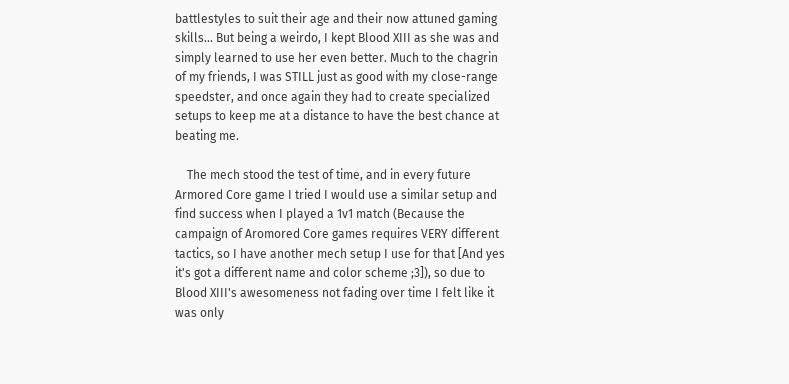battlestyles to suit their age and their now attuned gaming skills... But being a weirdo, I kept Blood XIII as she was and simply learned to use her even better. Much to the chagrin of my friends, I was STILL just as good with my close-range speedster, and once again they had to create specialized setups to keep me at a distance to have the best chance at beating me.

    The mech stood the test of time, and in every future Armored Core game I tried I would use a similar setup and find success when I played a 1v1 match (Because the campaign of Aromored Core games requires VERY different tactics, so I have another mech setup I use for that [And yes it's got a different name and color scheme ;3]), so due to Blood XIII's awesomeness not fading over time I felt like it was only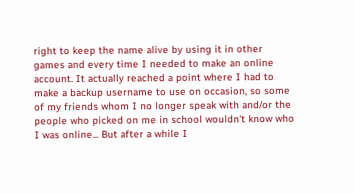right to keep the name alive by using it in other games and every time I needed to make an online account. It actually reached a point where I had to make a backup username to use on occasion, so some of my friends whom I no longer speak with and/or the people who picked on me in school wouldn't know who I was online... But after a while I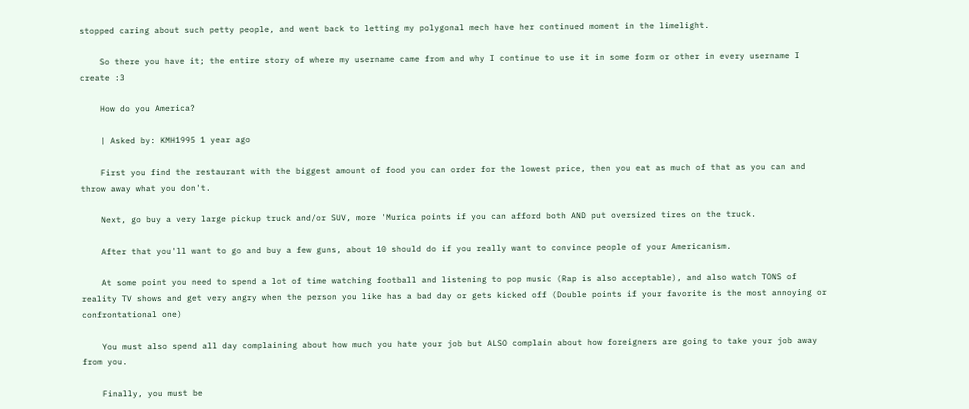stopped caring about such petty people, and went back to letting my polygonal mech have her continued moment in the limelight.

    So there you have it; the entire story of where my username came from and why I continue to use it in some form or other in every username I create :3

    How do you America?

    | Asked by: KMH1995 1 year ago

    First you find the restaurant with the biggest amount of food you can order for the lowest price, then you eat as much of that as you can and throw away what you don't.

    Next, go buy a very large pickup truck and/or SUV, more 'Murica points if you can afford both AND put oversized tires on the truck.

    After that you'll want to go and buy a few guns, about 10 should do if you really want to convince people of your Americanism.

    At some point you need to spend a lot of time watching football and listening to pop music (Rap is also acceptable), and also watch TONS of reality TV shows and get very angry when the person you like has a bad day or gets kicked off (Double points if your favorite is the most annoying or confrontational one)

    You must also spend all day complaining about how much you hate your job but ALSO complain about how foreigners are going to take your job away from you.

    Finally, you must be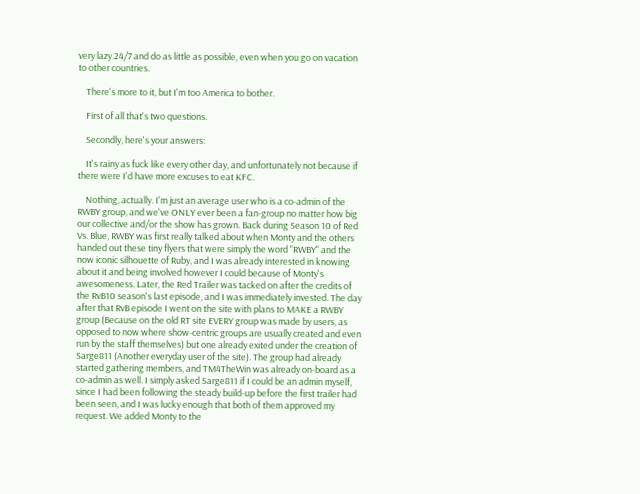very lazy 24/7 and do as little as possible, even when you go on vacation to other countries.

    There's more to it, but I'm too America to bother.

    First of all that's two questions.

    Secondly, here's your answers:

    It's rainy as fuck like every other day, and unfortunately not because if there were I'd have more excuses to eat KFC.

    Nothing, actually. I'm just an average user who is a co-admin of the RWBY group, and we've ONLY ever been a fan-group no matter how big our collective and/or the show has grown. Back during Season 10 of Red Vs. Blue, RWBY was first really talked about when Monty and the others handed out these tiny flyers that were simply the word "RWBY" and the now iconic silhouette of Ruby, and I was already interested in knowing about it and being involved however I could because of Monty's awesomeness. Later, the Red Trailer was tacked on after the credits of the RvB10 season's last episode, and I was immediately invested. The day after that RvB episode I went on the site with plans to MAKE a RWBY group (Because on the old RT site EVERY group was made by users, as opposed to now where show-centric groups are usually created and even run by the staff themselves) but one already exited under the creation of Sarge811 (Another everyday user of the site). The group had already started gathering members, and TM4TheWin was already on-board as a co-admin as well. I simply asked Sarge811 if I could be an admin myself, since I had been following the steady build-up before the first trailer had been seen, and I was lucky enough that both of them approved my request. We added Monty to the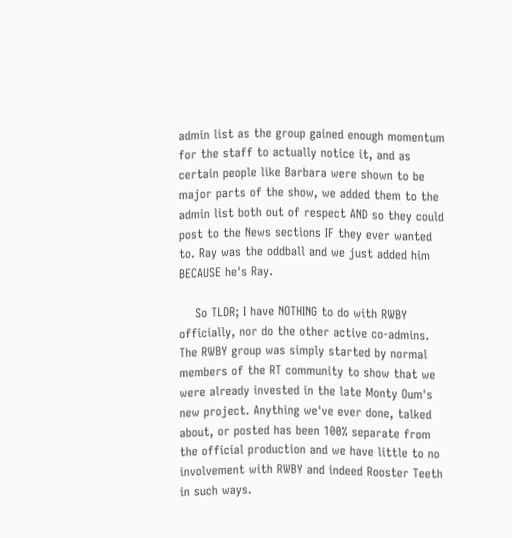admin list as the group gained enough momentum for the staff to actually notice it, and as certain people like Barbara were shown to be major parts of the show, we added them to the admin list both out of respect AND so they could post to the News sections IF they ever wanted to. Ray was the oddball and we just added him BECAUSE he's Ray.

    So TLDR; I have NOTHING to do with RWBY officially, nor do the other active co-admins. The RWBY group was simply started by normal members of the RT community to show that we were already invested in the late Monty Oum's new project. Anything we've ever done, talked about, or posted has been 100% separate from the official production and we have little to no involvement with RWBY and indeed Rooster Teeth in such ways.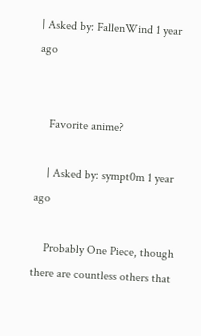| Asked by: FallenWind 1 year ago


    Favorite anime?

    | Asked by: sympt0m 1 year ago

    Probably One Piece, though there are countless others that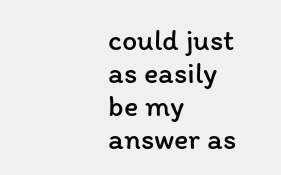could just as easily be my answer as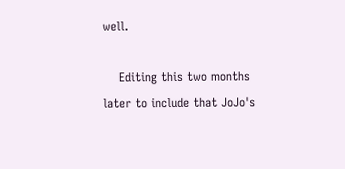well.

    Editing this two months later to include that JoJo's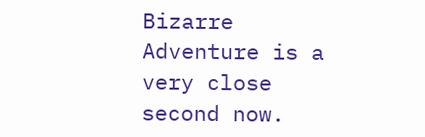Bizarre Adventure is a very close second now.